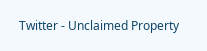Twitter - Unclaimed Property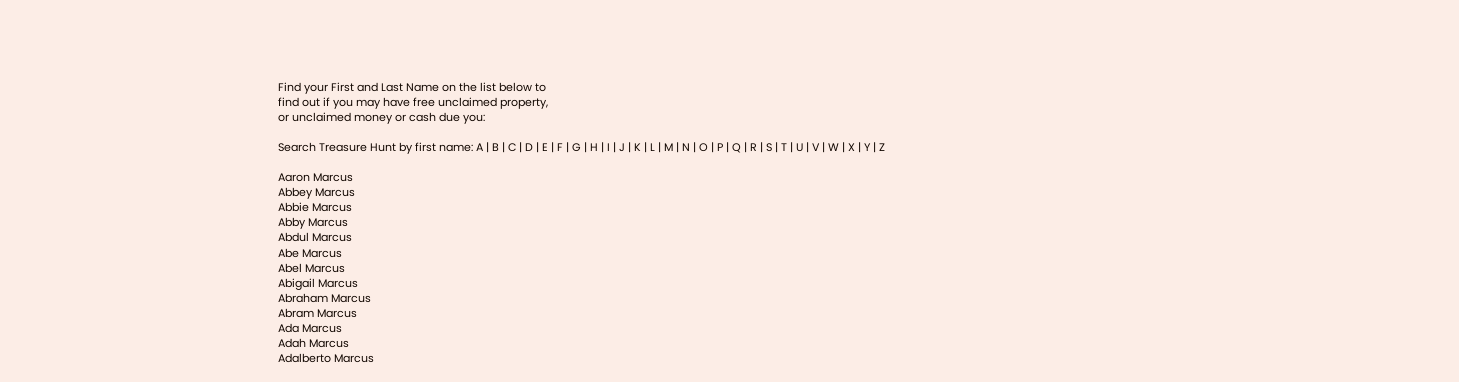Find your First and Last Name on the list below to
find out if you may have free unclaimed property,
or unclaimed money or cash due you:

Search Treasure Hunt by first name: A | B | C | D | E | F | G | H | I | J | K | L | M | N | O | P | Q | R | S | T | U | V | W | X | Y | Z

Aaron Marcus
Abbey Marcus
Abbie Marcus
Abby Marcus
Abdul Marcus
Abe Marcus
Abel Marcus
Abigail Marcus
Abraham Marcus
Abram Marcus
Ada Marcus
Adah Marcus
Adalberto Marcus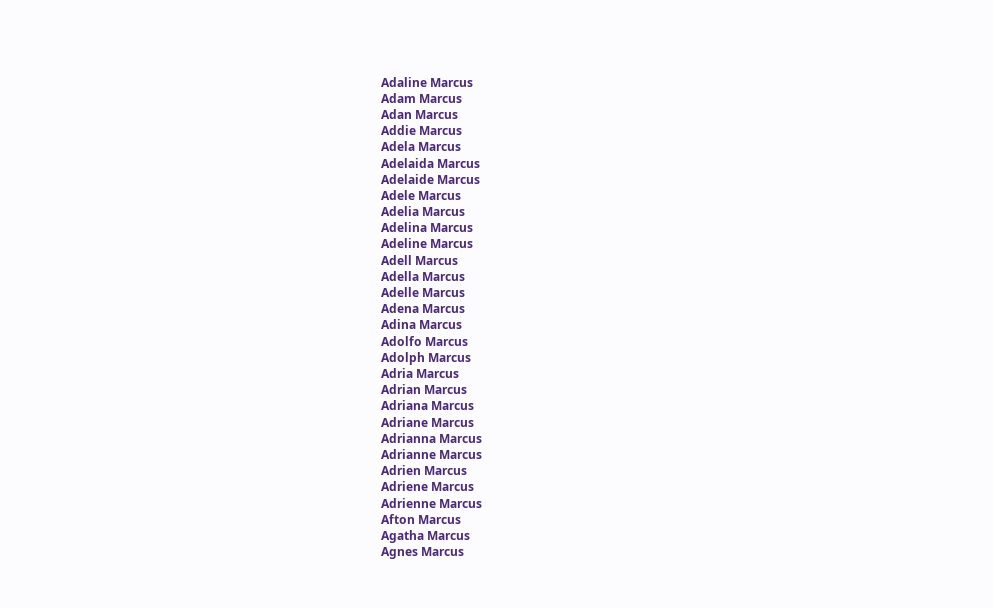Adaline Marcus
Adam Marcus
Adan Marcus
Addie Marcus
Adela Marcus
Adelaida Marcus
Adelaide Marcus
Adele Marcus
Adelia Marcus
Adelina Marcus
Adeline Marcus
Adell Marcus
Adella Marcus
Adelle Marcus
Adena Marcus
Adina Marcus
Adolfo Marcus
Adolph Marcus
Adria Marcus
Adrian Marcus
Adriana Marcus
Adriane Marcus
Adrianna Marcus
Adrianne Marcus
Adrien Marcus
Adriene Marcus
Adrienne Marcus
Afton Marcus
Agatha Marcus
Agnes Marcus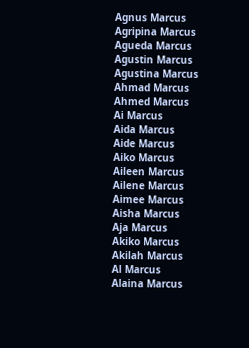Agnus Marcus
Agripina Marcus
Agueda Marcus
Agustin Marcus
Agustina Marcus
Ahmad Marcus
Ahmed Marcus
Ai Marcus
Aida Marcus
Aide Marcus
Aiko Marcus
Aileen Marcus
Ailene Marcus
Aimee Marcus
Aisha Marcus
Aja Marcus
Akiko Marcus
Akilah Marcus
Al Marcus
Alaina Marcus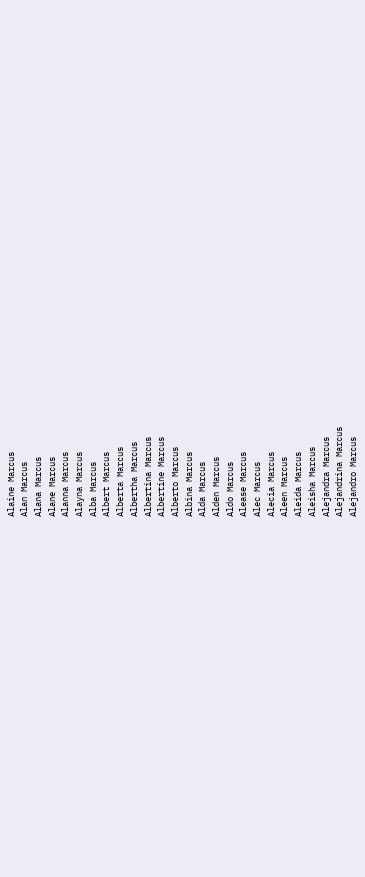Alaine Marcus
Alan Marcus
Alana Marcus
Alane Marcus
Alanna Marcus
Alayna Marcus
Alba Marcus
Albert Marcus
Alberta Marcus
Albertha Marcus
Albertina Marcus
Albertine Marcus
Alberto Marcus
Albina Marcus
Alda Marcus
Alden Marcus
Aldo Marcus
Alease Marcus
Alec Marcus
Alecia Marcus
Aleen Marcus
Aleida Marcus
Aleisha Marcus
Alejandra Marcus
Alejandrina Marcus
Alejandro Marcus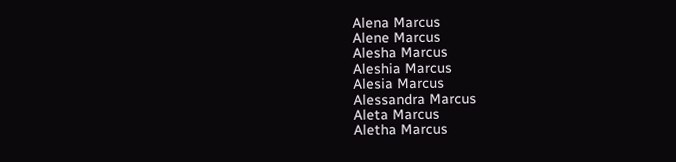Alena Marcus
Alene Marcus
Alesha Marcus
Aleshia Marcus
Alesia Marcus
Alessandra Marcus
Aleta Marcus
Aletha Marcus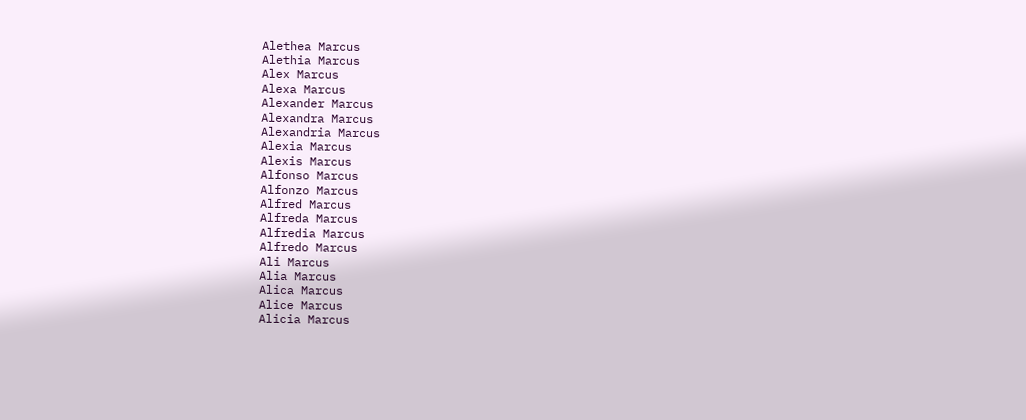Alethea Marcus
Alethia Marcus
Alex Marcus
Alexa Marcus
Alexander Marcus
Alexandra Marcus
Alexandria Marcus
Alexia Marcus
Alexis Marcus
Alfonso Marcus
Alfonzo Marcus
Alfred Marcus
Alfreda Marcus
Alfredia Marcus
Alfredo Marcus
Ali Marcus
Alia Marcus
Alica Marcus
Alice Marcus
Alicia Marcus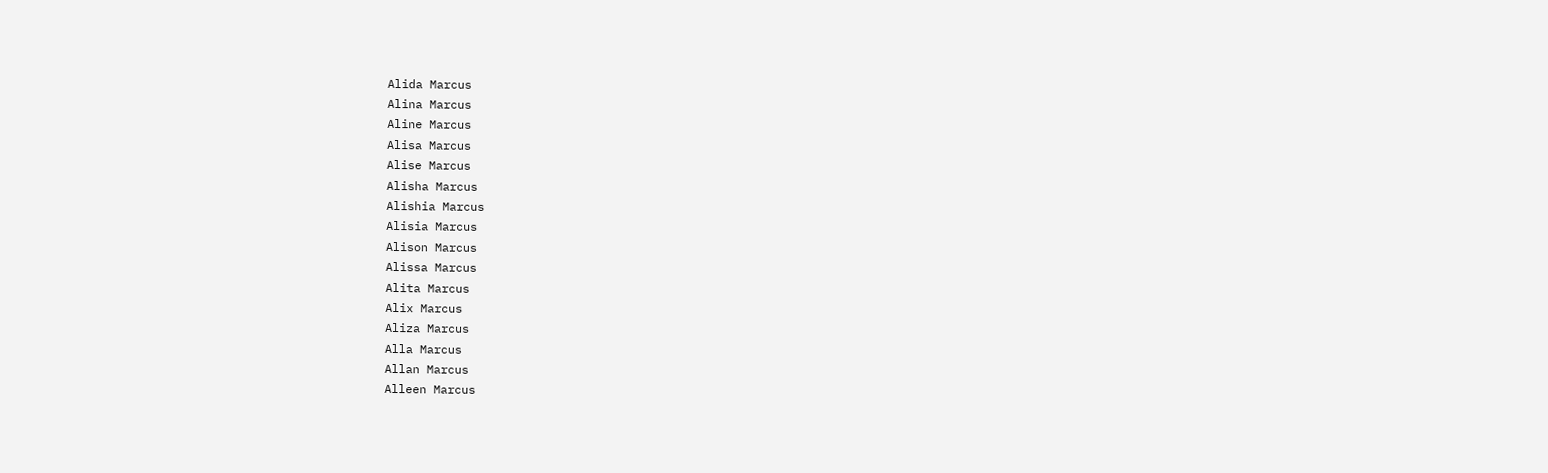Alida Marcus
Alina Marcus
Aline Marcus
Alisa Marcus
Alise Marcus
Alisha Marcus
Alishia Marcus
Alisia Marcus
Alison Marcus
Alissa Marcus
Alita Marcus
Alix Marcus
Aliza Marcus
Alla Marcus
Allan Marcus
Alleen Marcus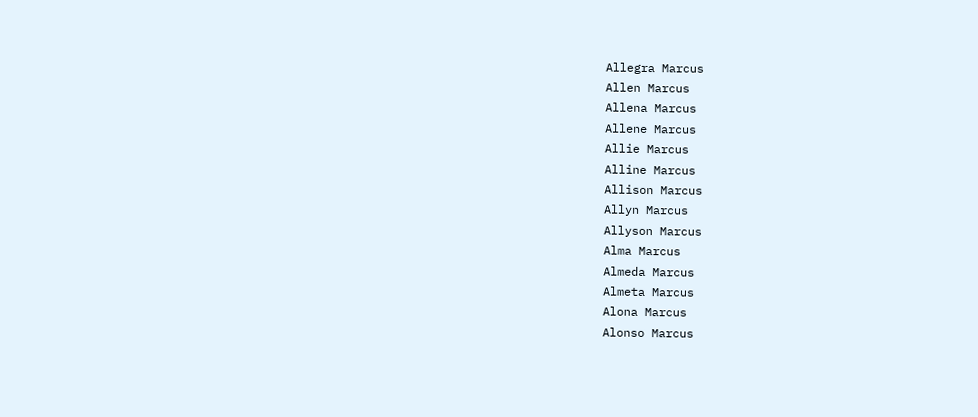Allegra Marcus
Allen Marcus
Allena Marcus
Allene Marcus
Allie Marcus
Alline Marcus
Allison Marcus
Allyn Marcus
Allyson Marcus
Alma Marcus
Almeda Marcus
Almeta Marcus
Alona Marcus
Alonso Marcus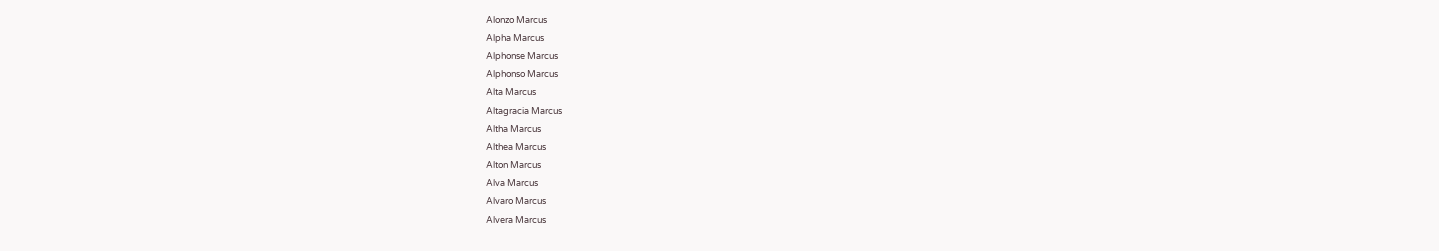Alonzo Marcus
Alpha Marcus
Alphonse Marcus
Alphonso Marcus
Alta Marcus
Altagracia Marcus
Altha Marcus
Althea Marcus
Alton Marcus
Alva Marcus
Alvaro Marcus
Alvera Marcus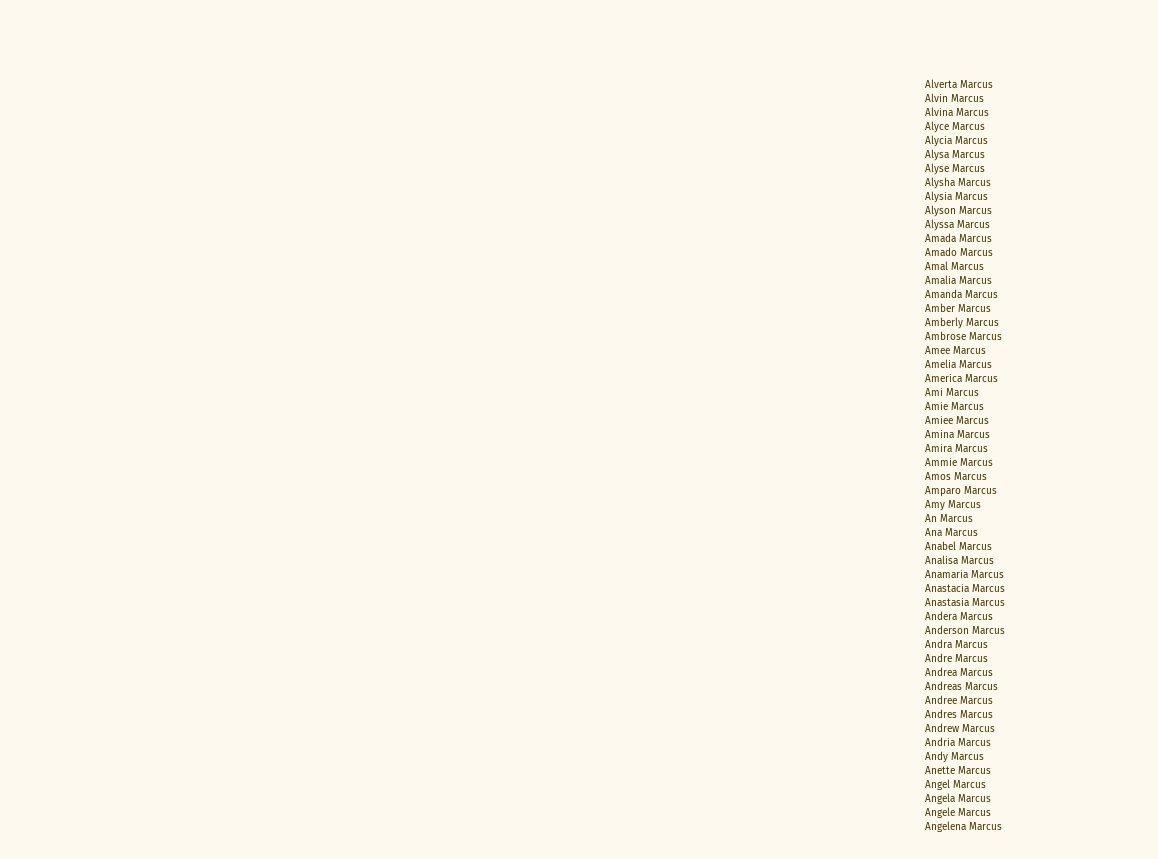Alverta Marcus
Alvin Marcus
Alvina Marcus
Alyce Marcus
Alycia Marcus
Alysa Marcus
Alyse Marcus
Alysha Marcus
Alysia Marcus
Alyson Marcus
Alyssa Marcus
Amada Marcus
Amado Marcus
Amal Marcus
Amalia Marcus
Amanda Marcus
Amber Marcus
Amberly Marcus
Ambrose Marcus
Amee Marcus
Amelia Marcus
America Marcus
Ami Marcus
Amie Marcus
Amiee Marcus
Amina Marcus
Amira Marcus
Ammie Marcus
Amos Marcus
Amparo Marcus
Amy Marcus
An Marcus
Ana Marcus
Anabel Marcus
Analisa Marcus
Anamaria Marcus
Anastacia Marcus
Anastasia Marcus
Andera Marcus
Anderson Marcus
Andra Marcus
Andre Marcus
Andrea Marcus
Andreas Marcus
Andree Marcus
Andres Marcus
Andrew Marcus
Andria Marcus
Andy Marcus
Anette Marcus
Angel Marcus
Angela Marcus
Angele Marcus
Angelena Marcus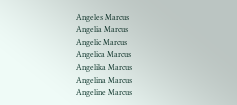Angeles Marcus
Angelia Marcus
Angelic Marcus
Angelica Marcus
Angelika Marcus
Angelina Marcus
Angeline Marcus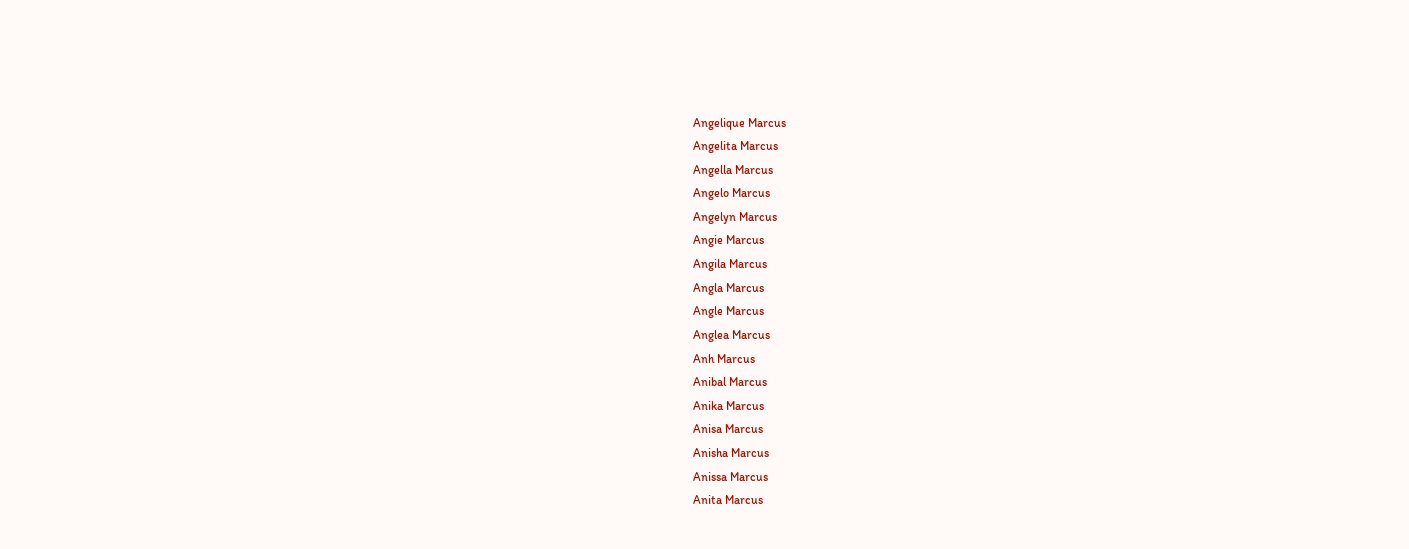Angelique Marcus
Angelita Marcus
Angella Marcus
Angelo Marcus
Angelyn Marcus
Angie Marcus
Angila Marcus
Angla Marcus
Angle Marcus
Anglea Marcus
Anh Marcus
Anibal Marcus
Anika Marcus
Anisa Marcus
Anisha Marcus
Anissa Marcus
Anita Marcus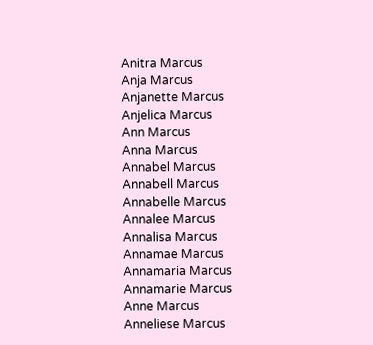Anitra Marcus
Anja Marcus
Anjanette Marcus
Anjelica Marcus
Ann Marcus
Anna Marcus
Annabel Marcus
Annabell Marcus
Annabelle Marcus
Annalee Marcus
Annalisa Marcus
Annamae Marcus
Annamaria Marcus
Annamarie Marcus
Anne Marcus
Anneliese Marcus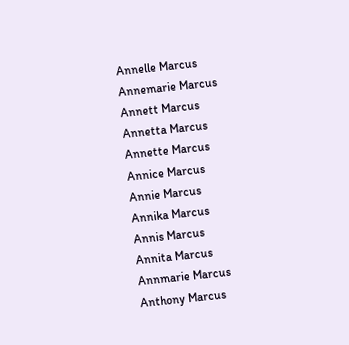Annelle Marcus
Annemarie Marcus
Annett Marcus
Annetta Marcus
Annette Marcus
Annice Marcus
Annie Marcus
Annika Marcus
Annis Marcus
Annita Marcus
Annmarie Marcus
Anthony Marcus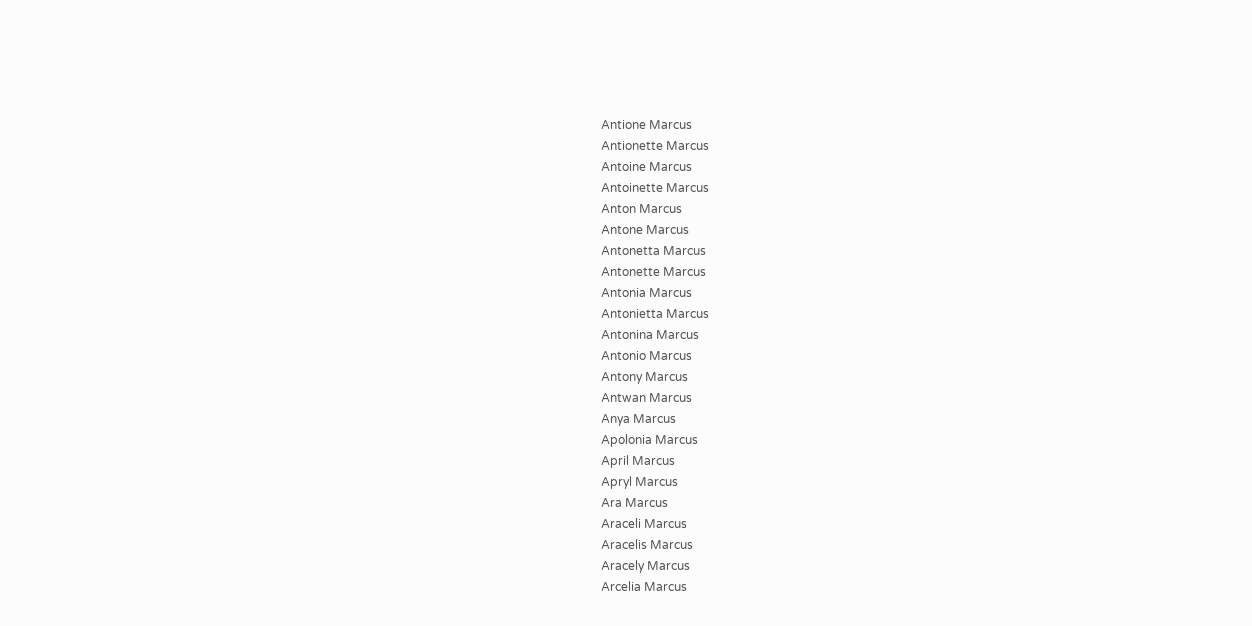Antione Marcus
Antionette Marcus
Antoine Marcus
Antoinette Marcus
Anton Marcus
Antone Marcus
Antonetta Marcus
Antonette Marcus
Antonia Marcus
Antonietta Marcus
Antonina Marcus
Antonio Marcus
Antony Marcus
Antwan Marcus
Anya Marcus
Apolonia Marcus
April Marcus
Apryl Marcus
Ara Marcus
Araceli Marcus
Aracelis Marcus
Aracely Marcus
Arcelia Marcus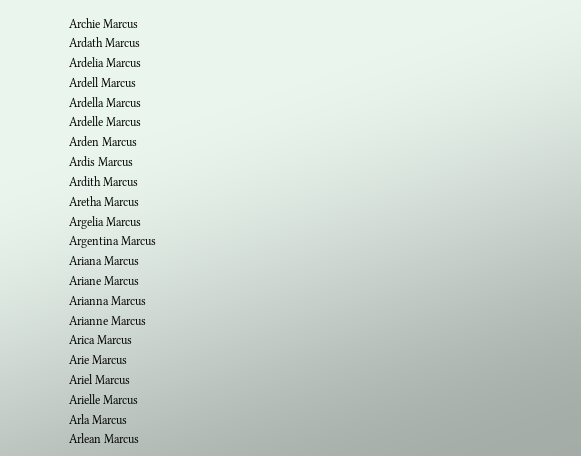Archie Marcus
Ardath Marcus
Ardelia Marcus
Ardell Marcus
Ardella Marcus
Ardelle Marcus
Arden Marcus
Ardis Marcus
Ardith Marcus
Aretha Marcus
Argelia Marcus
Argentina Marcus
Ariana Marcus
Ariane Marcus
Arianna Marcus
Arianne Marcus
Arica Marcus
Arie Marcus
Ariel Marcus
Arielle Marcus
Arla Marcus
Arlean Marcus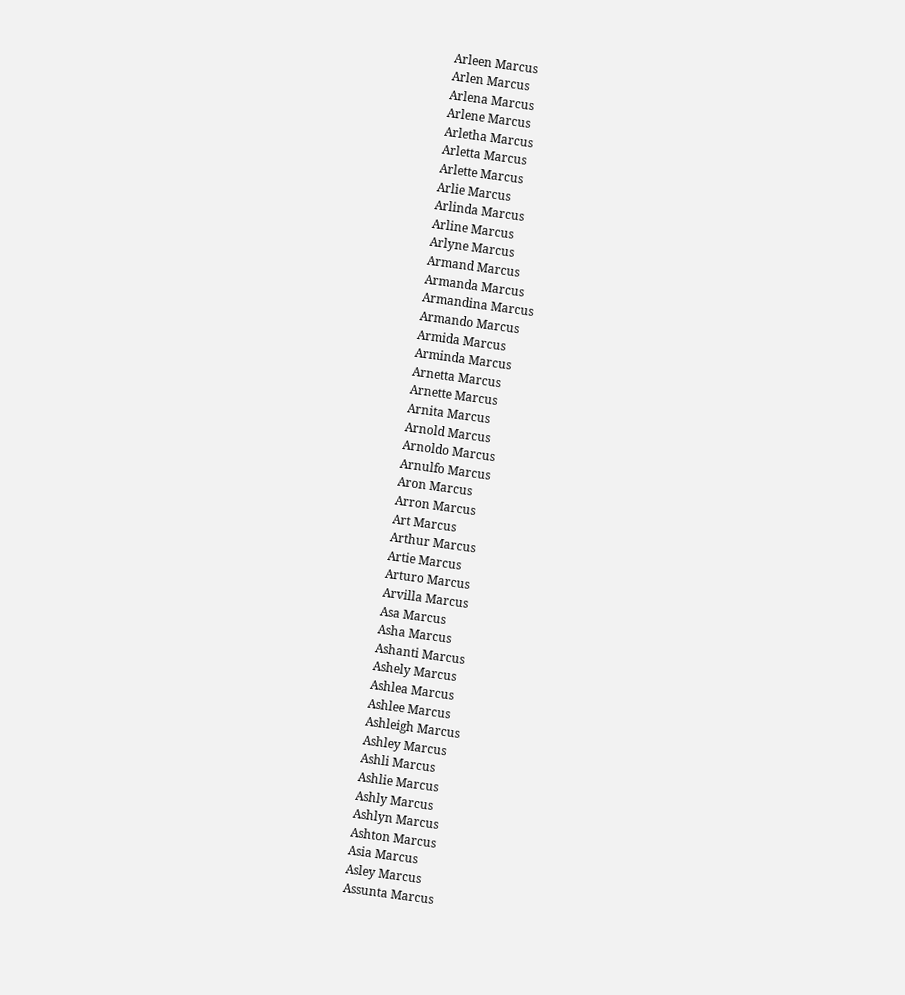Arleen Marcus
Arlen Marcus
Arlena Marcus
Arlene Marcus
Arletha Marcus
Arletta Marcus
Arlette Marcus
Arlie Marcus
Arlinda Marcus
Arline Marcus
Arlyne Marcus
Armand Marcus
Armanda Marcus
Armandina Marcus
Armando Marcus
Armida Marcus
Arminda Marcus
Arnetta Marcus
Arnette Marcus
Arnita Marcus
Arnold Marcus
Arnoldo Marcus
Arnulfo Marcus
Aron Marcus
Arron Marcus
Art Marcus
Arthur Marcus
Artie Marcus
Arturo Marcus
Arvilla Marcus
Asa Marcus
Asha Marcus
Ashanti Marcus
Ashely Marcus
Ashlea Marcus
Ashlee Marcus
Ashleigh Marcus
Ashley Marcus
Ashli Marcus
Ashlie Marcus
Ashly Marcus
Ashlyn Marcus
Ashton Marcus
Asia Marcus
Asley Marcus
Assunta Marcus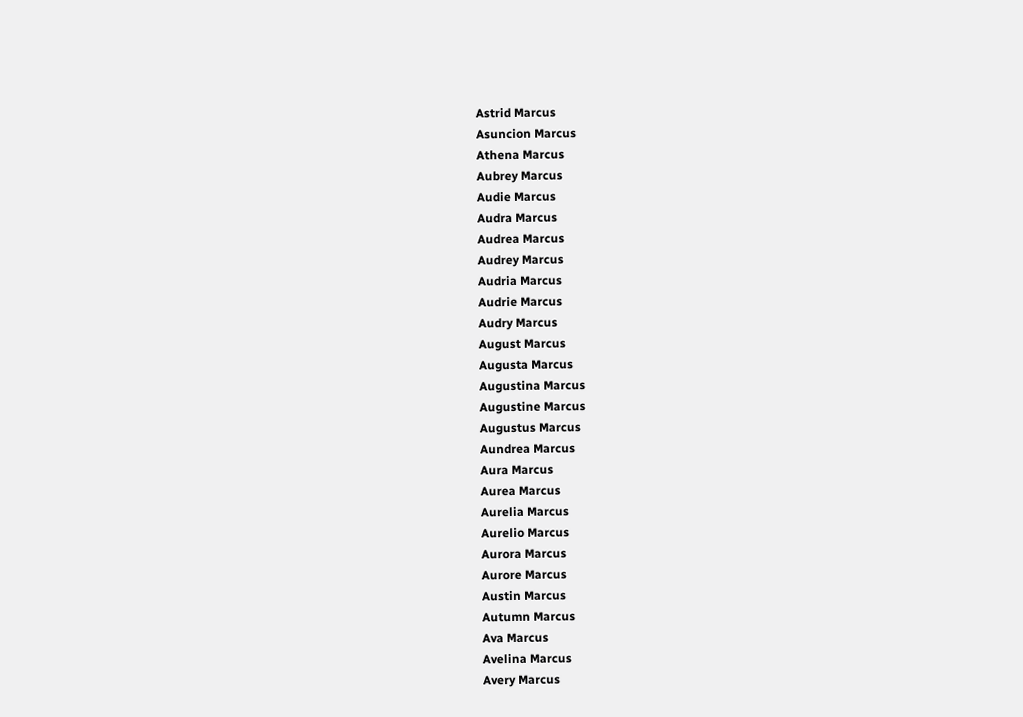Astrid Marcus
Asuncion Marcus
Athena Marcus
Aubrey Marcus
Audie Marcus
Audra Marcus
Audrea Marcus
Audrey Marcus
Audria Marcus
Audrie Marcus
Audry Marcus
August Marcus
Augusta Marcus
Augustina Marcus
Augustine Marcus
Augustus Marcus
Aundrea Marcus
Aura Marcus
Aurea Marcus
Aurelia Marcus
Aurelio Marcus
Aurora Marcus
Aurore Marcus
Austin Marcus
Autumn Marcus
Ava Marcus
Avelina Marcus
Avery Marcus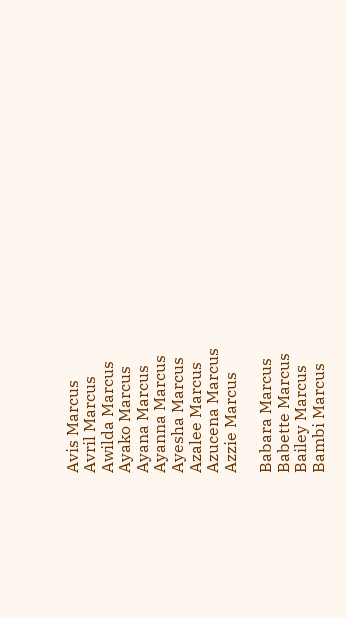Avis Marcus
Avril Marcus
Awilda Marcus
Ayako Marcus
Ayana Marcus
Ayanna Marcus
Ayesha Marcus
Azalee Marcus
Azucena Marcus
Azzie Marcus

Babara Marcus
Babette Marcus
Bailey Marcus
Bambi Marcus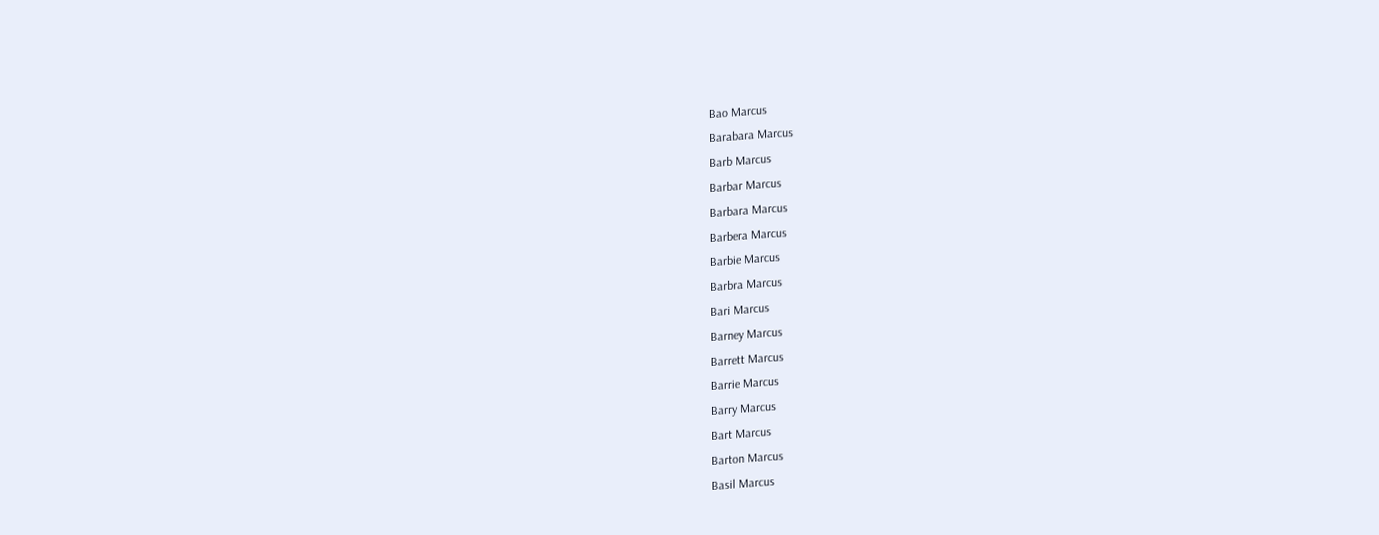Bao Marcus
Barabara Marcus
Barb Marcus
Barbar Marcus
Barbara Marcus
Barbera Marcus
Barbie Marcus
Barbra Marcus
Bari Marcus
Barney Marcus
Barrett Marcus
Barrie Marcus
Barry Marcus
Bart Marcus
Barton Marcus
Basil Marcus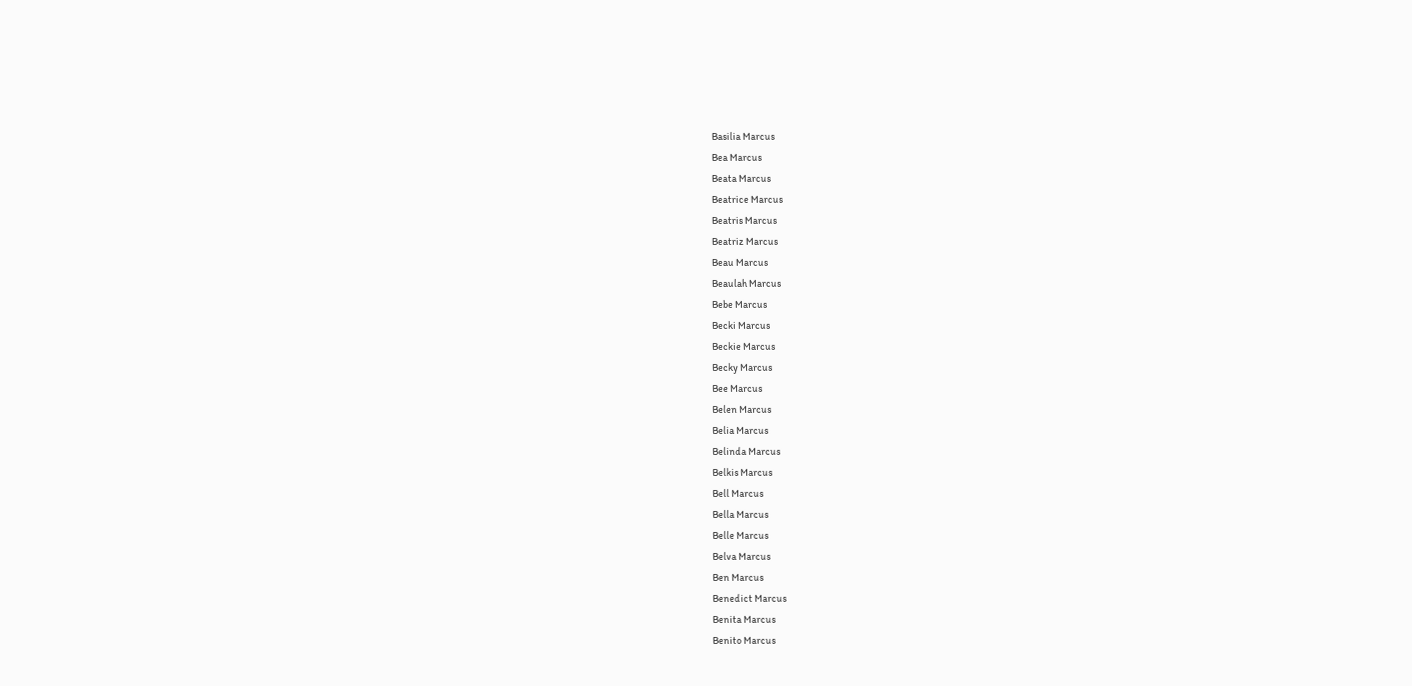Basilia Marcus
Bea Marcus
Beata Marcus
Beatrice Marcus
Beatris Marcus
Beatriz Marcus
Beau Marcus
Beaulah Marcus
Bebe Marcus
Becki Marcus
Beckie Marcus
Becky Marcus
Bee Marcus
Belen Marcus
Belia Marcus
Belinda Marcus
Belkis Marcus
Bell Marcus
Bella Marcus
Belle Marcus
Belva Marcus
Ben Marcus
Benedict Marcus
Benita Marcus
Benito Marcus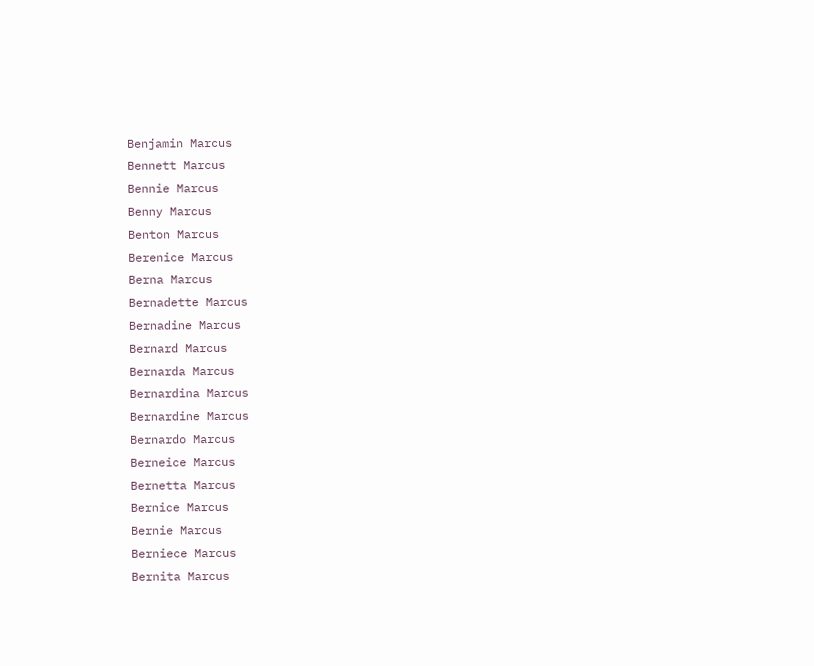Benjamin Marcus
Bennett Marcus
Bennie Marcus
Benny Marcus
Benton Marcus
Berenice Marcus
Berna Marcus
Bernadette Marcus
Bernadine Marcus
Bernard Marcus
Bernarda Marcus
Bernardina Marcus
Bernardine Marcus
Bernardo Marcus
Berneice Marcus
Bernetta Marcus
Bernice Marcus
Bernie Marcus
Berniece Marcus
Bernita Marcus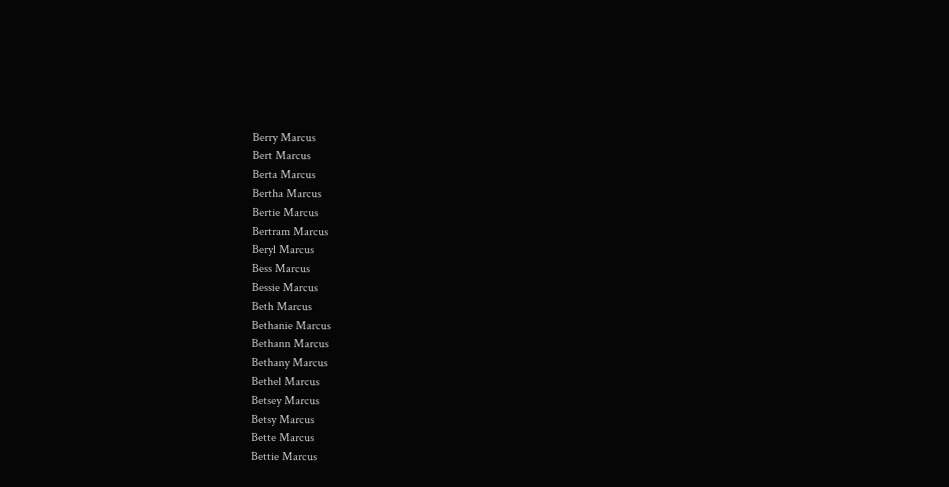Berry Marcus
Bert Marcus
Berta Marcus
Bertha Marcus
Bertie Marcus
Bertram Marcus
Beryl Marcus
Bess Marcus
Bessie Marcus
Beth Marcus
Bethanie Marcus
Bethann Marcus
Bethany Marcus
Bethel Marcus
Betsey Marcus
Betsy Marcus
Bette Marcus
Bettie Marcus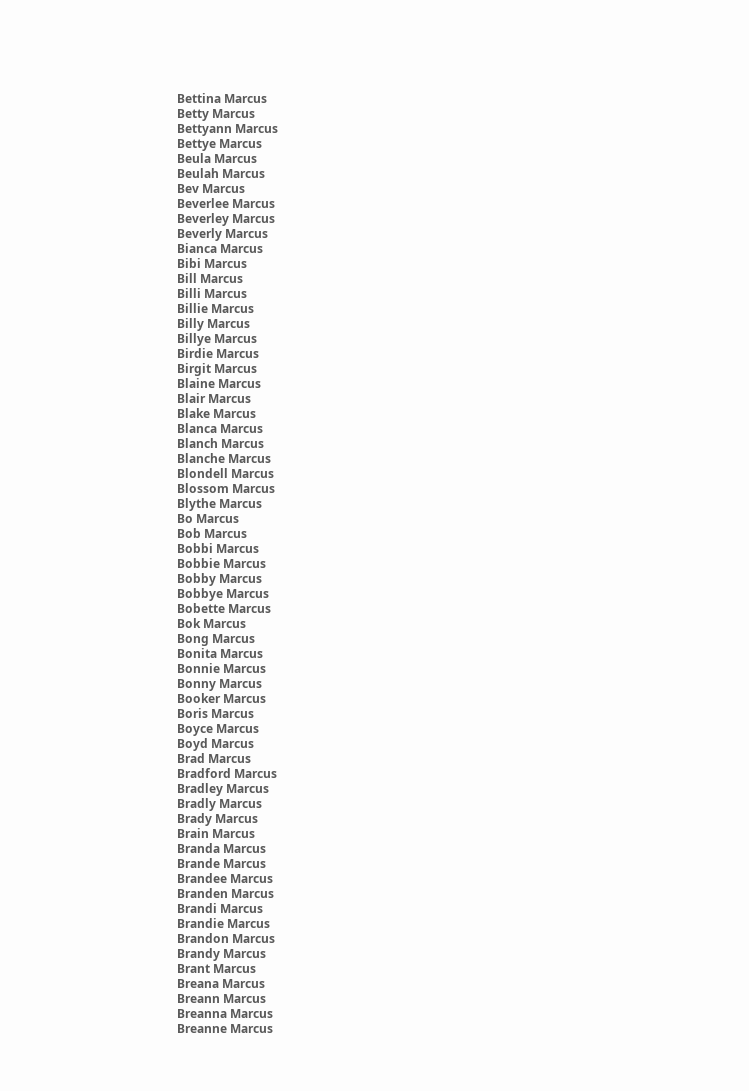Bettina Marcus
Betty Marcus
Bettyann Marcus
Bettye Marcus
Beula Marcus
Beulah Marcus
Bev Marcus
Beverlee Marcus
Beverley Marcus
Beverly Marcus
Bianca Marcus
Bibi Marcus
Bill Marcus
Billi Marcus
Billie Marcus
Billy Marcus
Billye Marcus
Birdie Marcus
Birgit Marcus
Blaine Marcus
Blair Marcus
Blake Marcus
Blanca Marcus
Blanch Marcus
Blanche Marcus
Blondell Marcus
Blossom Marcus
Blythe Marcus
Bo Marcus
Bob Marcus
Bobbi Marcus
Bobbie Marcus
Bobby Marcus
Bobbye Marcus
Bobette Marcus
Bok Marcus
Bong Marcus
Bonita Marcus
Bonnie Marcus
Bonny Marcus
Booker Marcus
Boris Marcus
Boyce Marcus
Boyd Marcus
Brad Marcus
Bradford Marcus
Bradley Marcus
Bradly Marcus
Brady Marcus
Brain Marcus
Branda Marcus
Brande Marcus
Brandee Marcus
Branden Marcus
Brandi Marcus
Brandie Marcus
Brandon Marcus
Brandy Marcus
Brant Marcus
Breana Marcus
Breann Marcus
Breanna Marcus
Breanne Marcus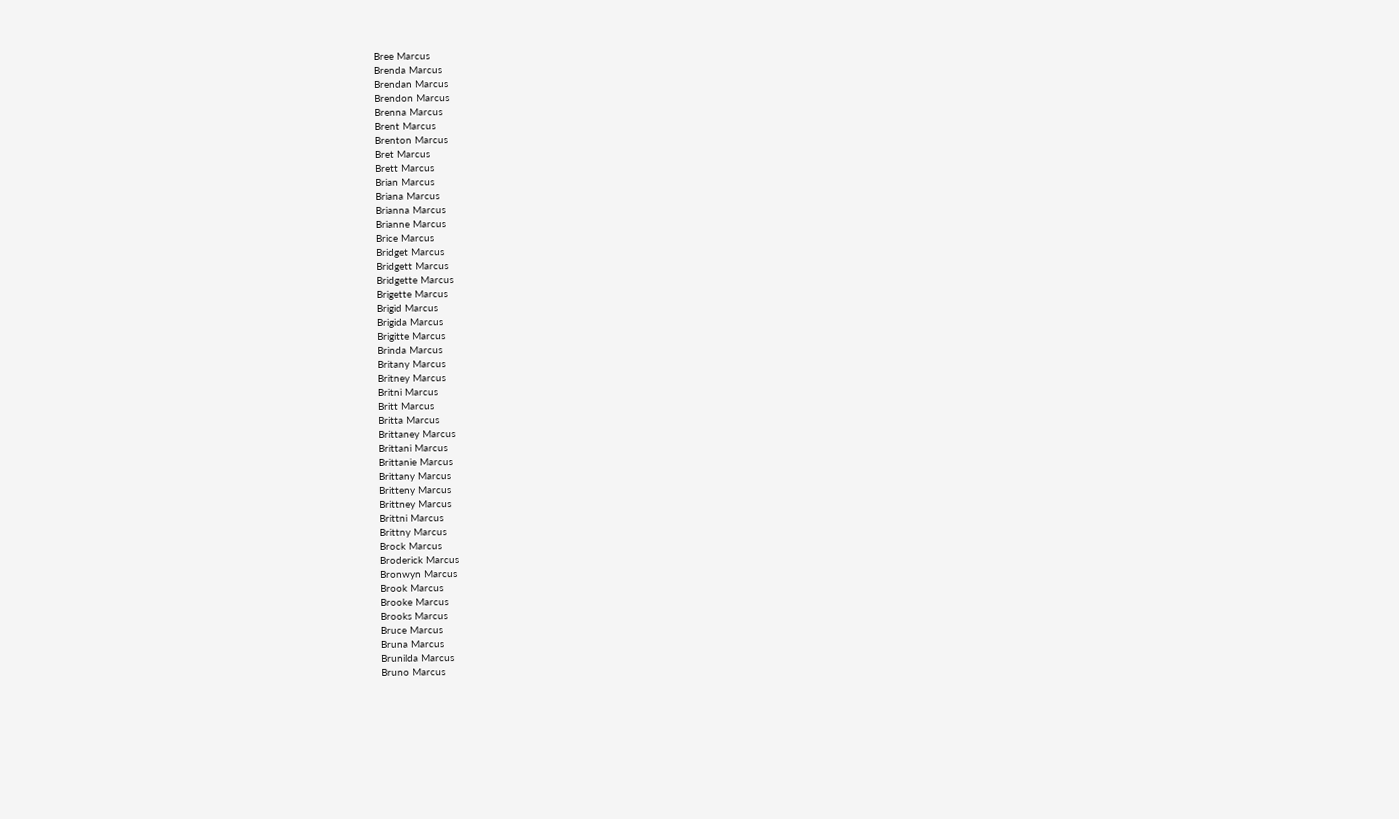Bree Marcus
Brenda Marcus
Brendan Marcus
Brendon Marcus
Brenna Marcus
Brent Marcus
Brenton Marcus
Bret Marcus
Brett Marcus
Brian Marcus
Briana Marcus
Brianna Marcus
Brianne Marcus
Brice Marcus
Bridget Marcus
Bridgett Marcus
Bridgette Marcus
Brigette Marcus
Brigid Marcus
Brigida Marcus
Brigitte Marcus
Brinda Marcus
Britany Marcus
Britney Marcus
Britni Marcus
Britt Marcus
Britta Marcus
Brittaney Marcus
Brittani Marcus
Brittanie Marcus
Brittany Marcus
Britteny Marcus
Brittney Marcus
Brittni Marcus
Brittny Marcus
Brock Marcus
Broderick Marcus
Bronwyn Marcus
Brook Marcus
Brooke Marcus
Brooks Marcus
Bruce Marcus
Bruna Marcus
Brunilda Marcus
Bruno Marcus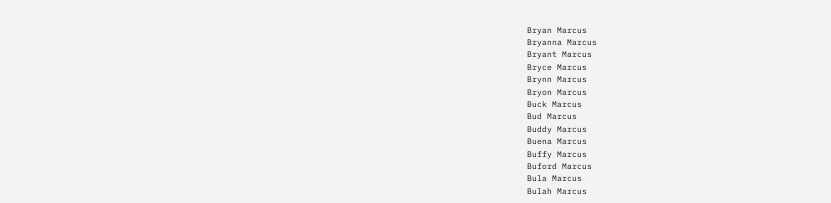Bryan Marcus
Bryanna Marcus
Bryant Marcus
Bryce Marcus
Brynn Marcus
Bryon Marcus
Buck Marcus
Bud Marcus
Buddy Marcus
Buena Marcus
Buffy Marcus
Buford Marcus
Bula Marcus
Bulah Marcus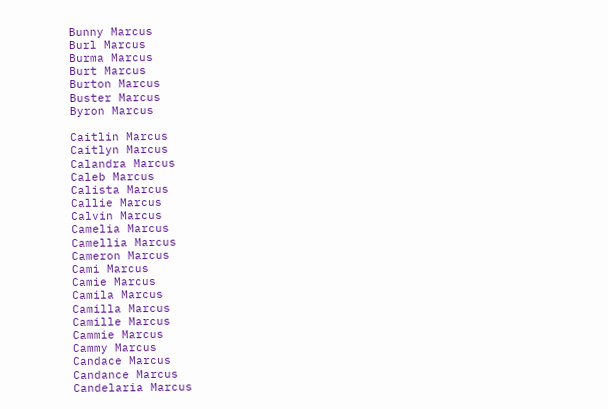Bunny Marcus
Burl Marcus
Burma Marcus
Burt Marcus
Burton Marcus
Buster Marcus
Byron Marcus

Caitlin Marcus
Caitlyn Marcus
Calandra Marcus
Caleb Marcus
Calista Marcus
Callie Marcus
Calvin Marcus
Camelia Marcus
Camellia Marcus
Cameron Marcus
Cami Marcus
Camie Marcus
Camila Marcus
Camilla Marcus
Camille Marcus
Cammie Marcus
Cammy Marcus
Candace Marcus
Candance Marcus
Candelaria Marcus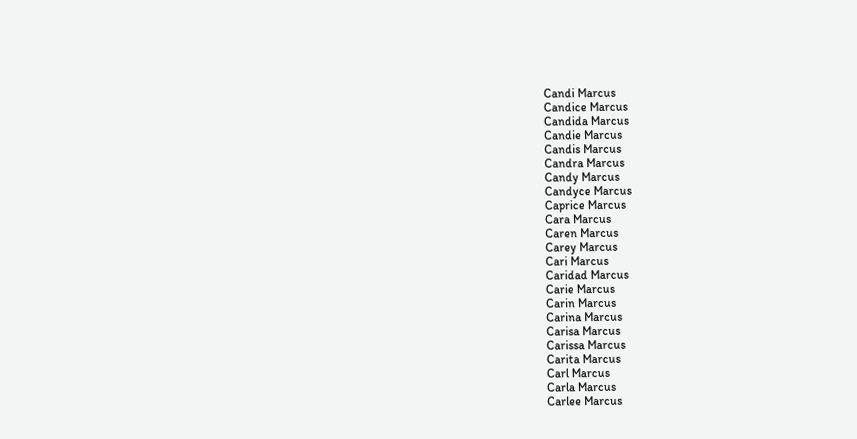Candi Marcus
Candice Marcus
Candida Marcus
Candie Marcus
Candis Marcus
Candra Marcus
Candy Marcus
Candyce Marcus
Caprice Marcus
Cara Marcus
Caren Marcus
Carey Marcus
Cari Marcus
Caridad Marcus
Carie Marcus
Carin Marcus
Carina Marcus
Carisa Marcus
Carissa Marcus
Carita Marcus
Carl Marcus
Carla Marcus
Carlee Marcus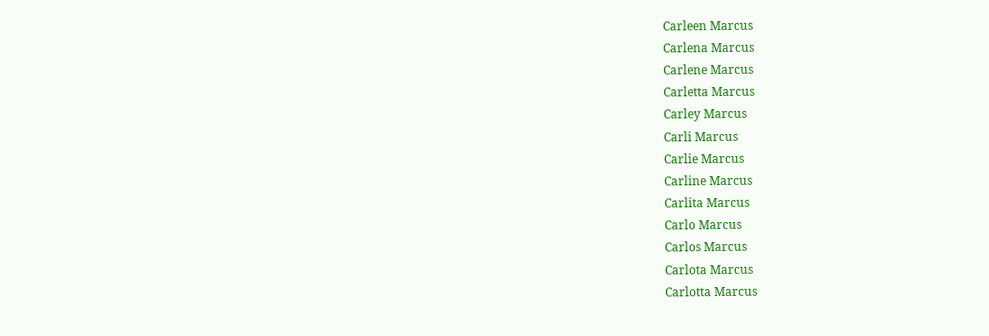Carleen Marcus
Carlena Marcus
Carlene Marcus
Carletta Marcus
Carley Marcus
Carli Marcus
Carlie Marcus
Carline Marcus
Carlita Marcus
Carlo Marcus
Carlos Marcus
Carlota Marcus
Carlotta Marcus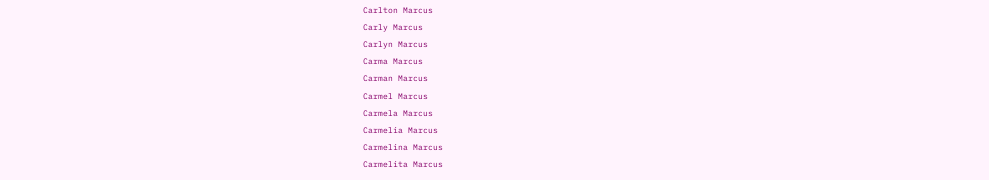Carlton Marcus
Carly Marcus
Carlyn Marcus
Carma Marcus
Carman Marcus
Carmel Marcus
Carmela Marcus
Carmelia Marcus
Carmelina Marcus
Carmelita Marcus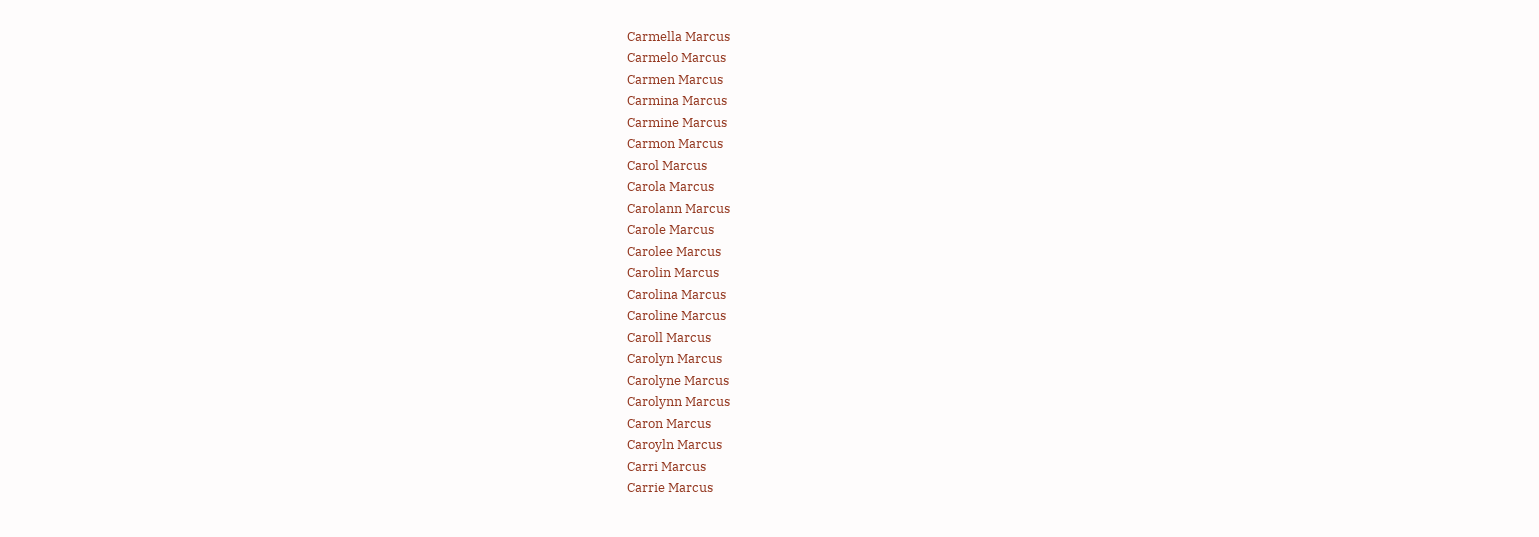Carmella Marcus
Carmelo Marcus
Carmen Marcus
Carmina Marcus
Carmine Marcus
Carmon Marcus
Carol Marcus
Carola Marcus
Carolann Marcus
Carole Marcus
Carolee Marcus
Carolin Marcus
Carolina Marcus
Caroline Marcus
Caroll Marcus
Carolyn Marcus
Carolyne Marcus
Carolynn Marcus
Caron Marcus
Caroyln Marcus
Carri Marcus
Carrie Marcus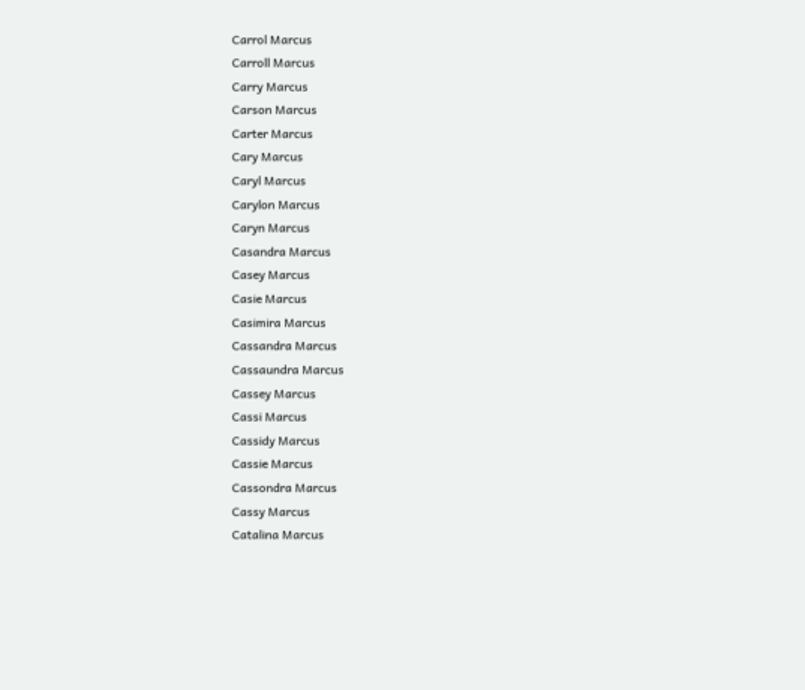Carrol Marcus
Carroll Marcus
Carry Marcus
Carson Marcus
Carter Marcus
Cary Marcus
Caryl Marcus
Carylon Marcus
Caryn Marcus
Casandra Marcus
Casey Marcus
Casie Marcus
Casimira Marcus
Cassandra Marcus
Cassaundra Marcus
Cassey Marcus
Cassi Marcus
Cassidy Marcus
Cassie Marcus
Cassondra Marcus
Cassy Marcus
Catalina Marcus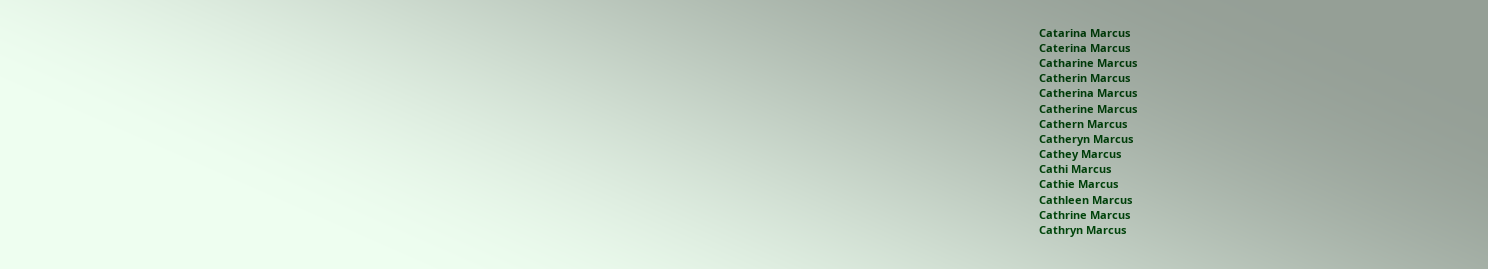Catarina Marcus
Caterina Marcus
Catharine Marcus
Catherin Marcus
Catherina Marcus
Catherine Marcus
Cathern Marcus
Catheryn Marcus
Cathey Marcus
Cathi Marcus
Cathie Marcus
Cathleen Marcus
Cathrine Marcus
Cathryn Marcus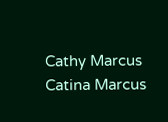Cathy Marcus
Catina Marcus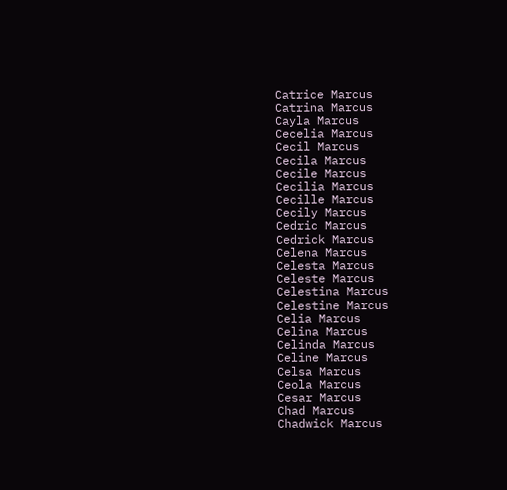Catrice Marcus
Catrina Marcus
Cayla Marcus
Cecelia Marcus
Cecil Marcus
Cecila Marcus
Cecile Marcus
Cecilia Marcus
Cecille Marcus
Cecily Marcus
Cedric Marcus
Cedrick Marcus
Celena Marcus
Celesta Marcus
Celeste Marcus
Celestina Marcus
Celestine Marcus
Celia Marcus
Celina Marcus
Celinda Marcus
Celine Marcus
Celsa Marcus
Ceola Marcus
Cesar Marcus
Chad Marcus
Chadwick Marcus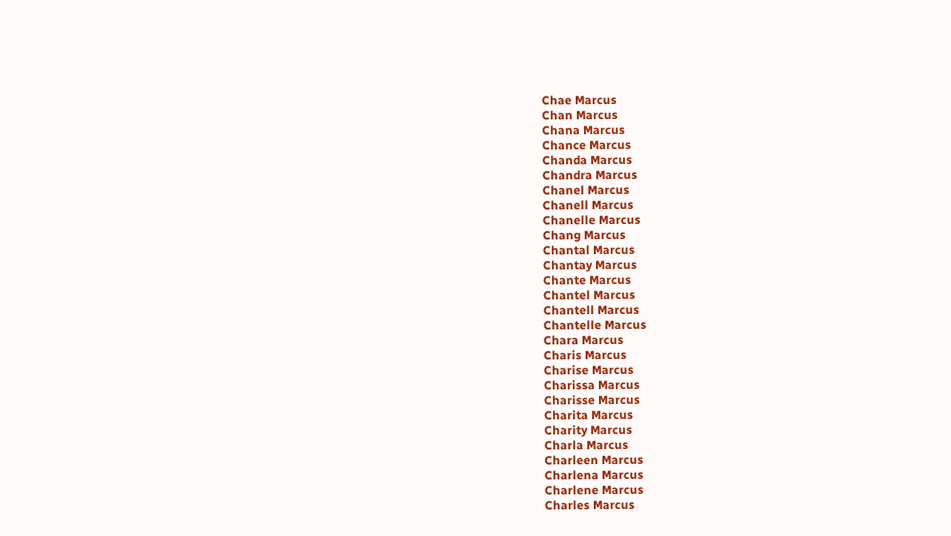Chae Marcus
Chan Marcus
Chana Marcus
Chance Marcus
Chanda Marcus
Chandra Marcus
Chanel Marcus
Chanell Marcus
Chanelle Marcus
Chang Marcus
Chantal Marcus
Chantay Marcus
Chante Marcus
Chantel Marcus
Chantell Marcus
Chantelle Marcus
Chara Marcus
Charis Marcus
Charise Marcus
Charissa Marcus
Charisse Marcus
Charita Marcus
Charity Marcus
Charla Marcus
Charleen Marcus
Charlena Marcus
Charlene Marcus
Charles Marcus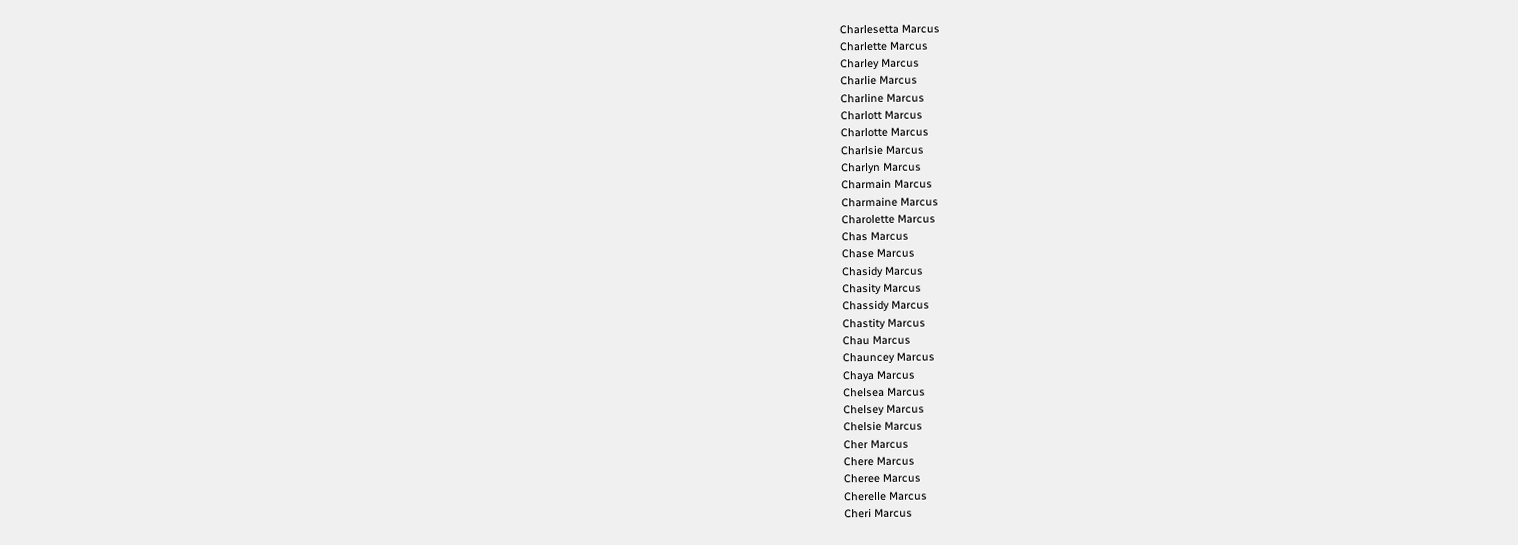Charlesetta Marcus
Charlette Marcus
Charley Marcus
Charlie Marcus
Charline Marcus
Charlott Marcus
Charlotte Marcus
Charlsie Marcus
Charlyn Marcus
Charmain Marcus
Charmaine Marcus
Charolette Marcus
Chas Marcus
Chase Marcus
Chasidy Marcus
Chasity Marcus
Chassidy Marcus
Chastity Marcus
Chau Marcus
Chauncey Marcus
Chaya Marcus
Chelsea Marcus
Chelsey Marcus
Chelsie Marcus
Cher Marcus
Chere Marcus
Cheree Marcus
Cherelle Marcus
Cheri Marcus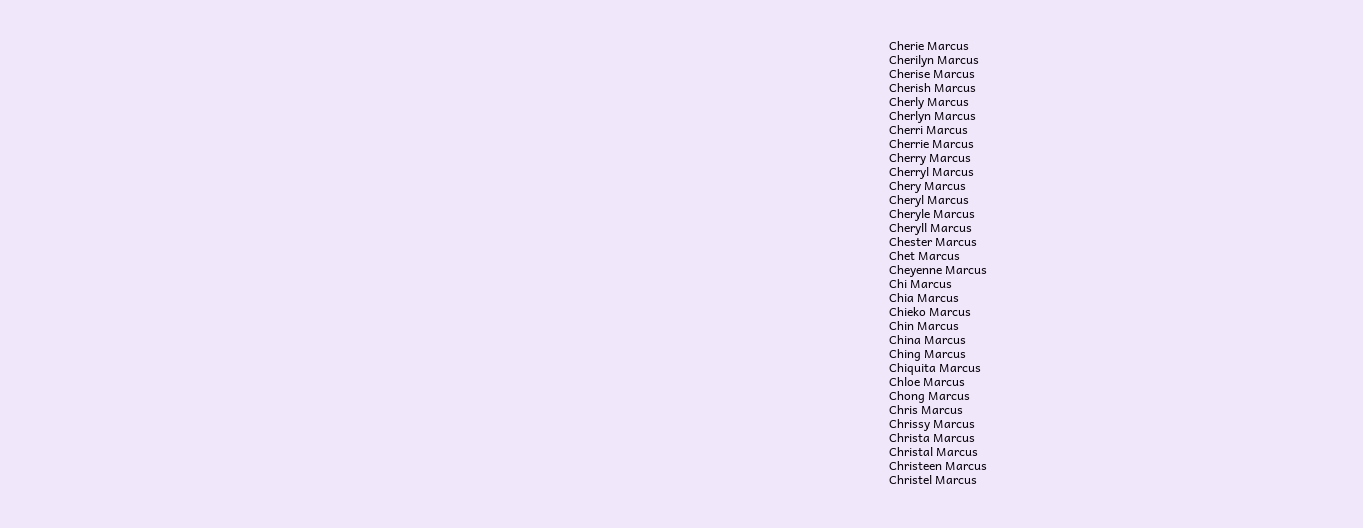Cherie Marcus
Cherilyn Marcus
Cherise Marcus
Cherish Marcus
Cherly Marcus
Cherlyn Marcus
Cherri Marcus
Cherrie Marcus
Cherry Marcus
Cherryl Marcus
Chery Marcus
Cheryl Marcus
Cheryle Marcus
Cheryll Marcus
Chester Marcus
Chet Marcus
Cheyenne Marcus
Chi Marcus
Chia Marcus
Chieko Marcus
Chin Marcus
China Marcus
Ching Marcus
Chiquita Marcus
Chloe Marcus
Chong Marcus
Chris Marcus
Chrissy Marcus
Christa Marcus
Christal Marcus
Christeen Marcus
Christel Marcus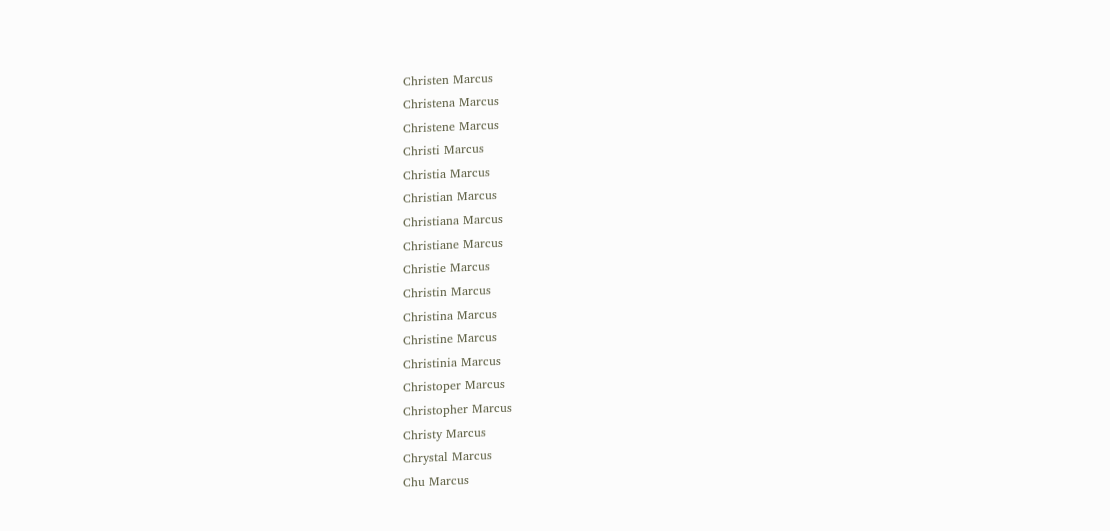Christen Marcus
Christena Marcus
Christene Marcus
Christi Marcus
Christia Marcus
Christian Marcus
Christiana Marcus
Christiane Marcus
Christie Marcus
Christin Marcus
Christina Marcus
Christine Marcus
Christinia Marcus
Christoper Marcus
Christopher Marcus
Christy Marcus
Chrystal Marcus
Chu Marcus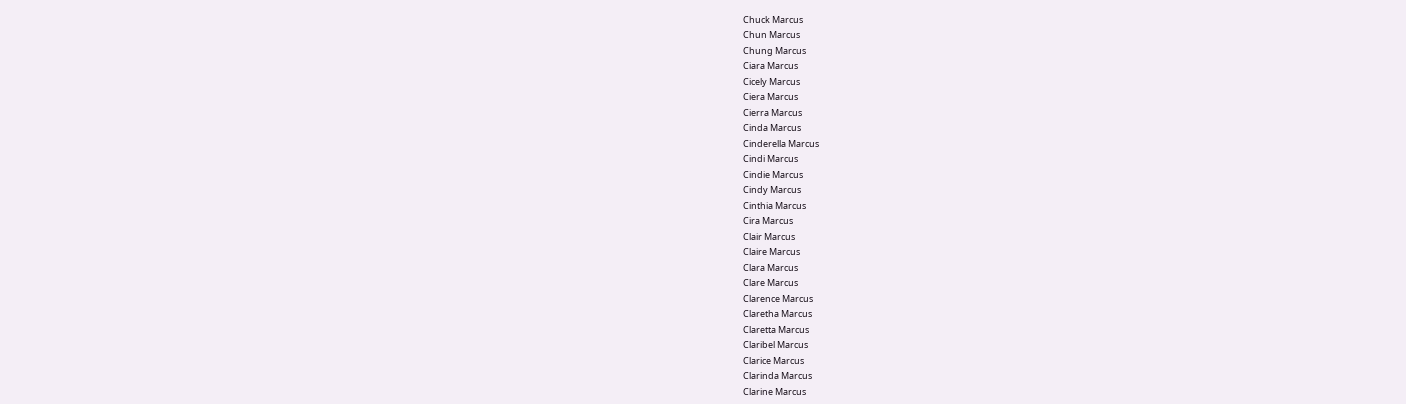Chuck Marcus
Chun Marcus
Chung Marcus
Ciara Marcus
Cicely Marcus
Ciera Marcus
Cierra Marcus
Cinda Marcus
Cinderella Marcus
Cindi Marcus
Cindie Marcus
Cindy Marcus
Cinthia Marcus
Cira Marcus
Clair Marcus
Claire Marcus
Clara Marcus
Clare Marcus
Clarence Marcus
Claretha Marcus
Claretta Marcus
Claribel Marcus
Clarice Marcus
Clarinda Marcus
Clarine Marcus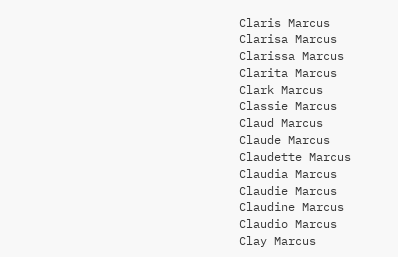Claris Marcus
Clarisa Marcus
Clarissa Marcus
Clarita Marcus
Clark Marcus
Classie Marcus
Claud Marcus
Claude Marcus
Claudette Marcus
Claudia Marcus
Claudie Marcus
Claudine Marcus
Claudio Marcus
Clay Marcus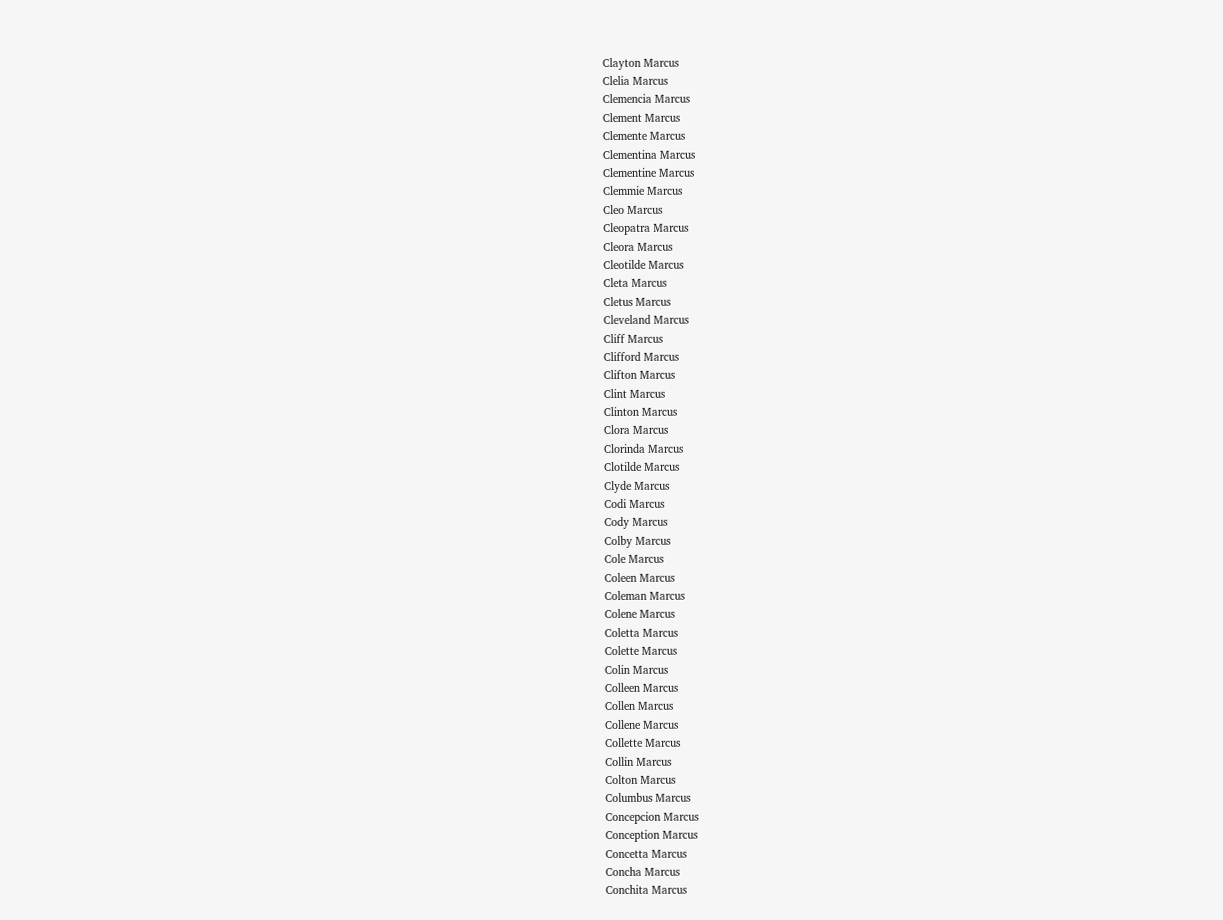Clayton Marcus
Clelia Marcus
Clemencia Marcus
Clement Marcus
Clemente Marcus
Clementina Marcus
Clementine Marcus
Clemmie Marcus
Cleo Marcus
Cleopatra Marcus
Cleora Marcus
Cleotilde Marcus
Cleta Marcus
Cletus Marcus
Cleveland Marcus
Cliff Marcus
Clifford Marcus
Clifton Marcus
Clint Marcus
Clinton Marcus
Clora Marcus
Clorinda Marcus
Clotilde Marcus
Clyde Marcus
Codi Marcus
Cody Marcus
Colby Marcus
Cole Marcus
Coleen Marcus
Coleman Marcus
Colene Marcus
Coletta Marcus
Colette Marcus
Colin Marcus
Colleen Marcus
Collen Marcus
Collene Marcus
Collette Marcus
Collin Marcus
Colton Marcus
Columbus Marcus
Concepcion Marcus
Conception Marcus
Concetta Marcus
Concha Marcus
Conchita Marcus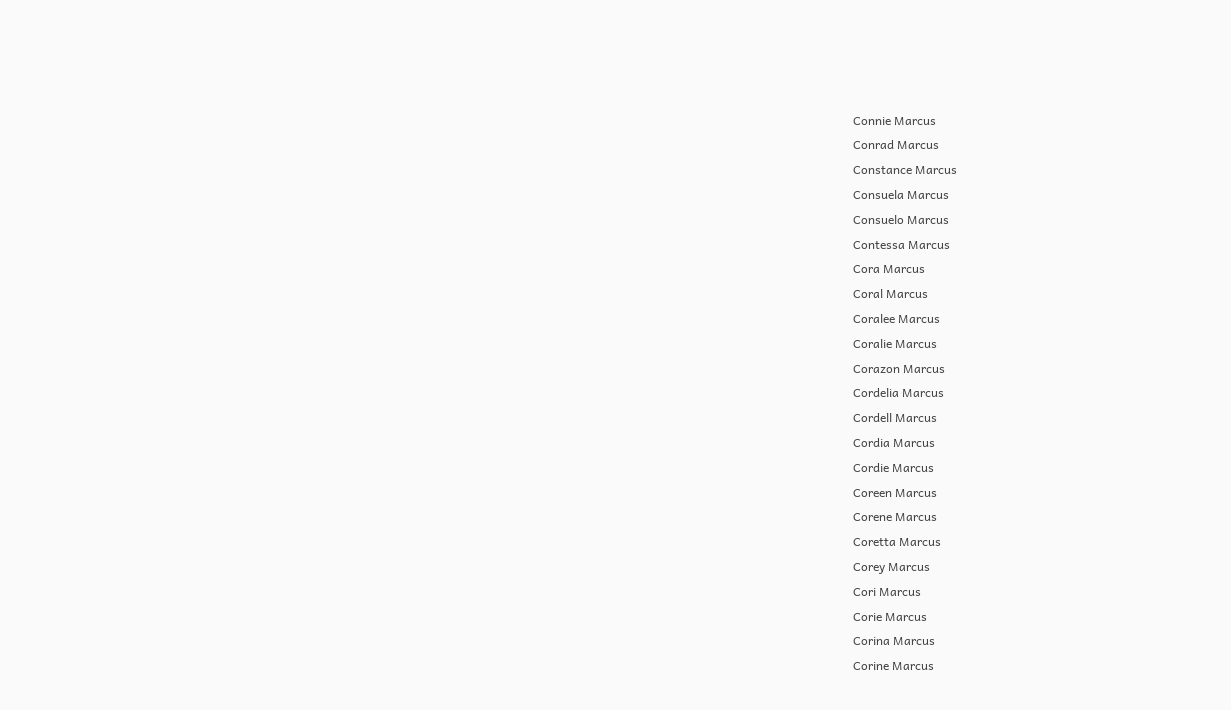Connie Marcus
Conrad Marcus
Constance Marcus
Consuela Marcus
Consuelo Marcus
Contessa Marcus
Cora Marcus
Coral Marcus
Coralee Marcus
Coralie Marcus
Corazon Marcus
Cordelia Marcus
Cordell Marcus
Cordia Marcus
Cordie Marcus
Coreen Marcus
Corene Marcus
Coretta Marcus
Corey Marcus
Cori Marcus
Corie Marcus
Corina Marcus
Corine Marcus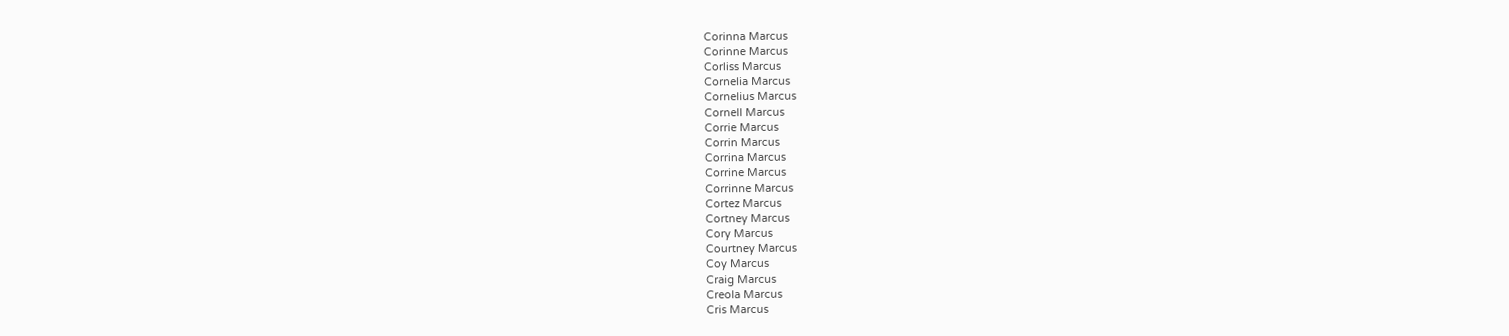Corinna Marcus
Corinne Marcus
Corliss Marcus
Cornelia Marcus
Cornelius Marcus
Cornell Marcus
Corrie Marcus
Corrin Marcus
Corrina Marcus
Corrine Marcus
Corrinne Marcus
Cortez Marcus
Cortney Marcus
Cory Marcus
Courtney Marcus
Coy Marcus
Craig Marcus
Creola Marcus
Cris Marcus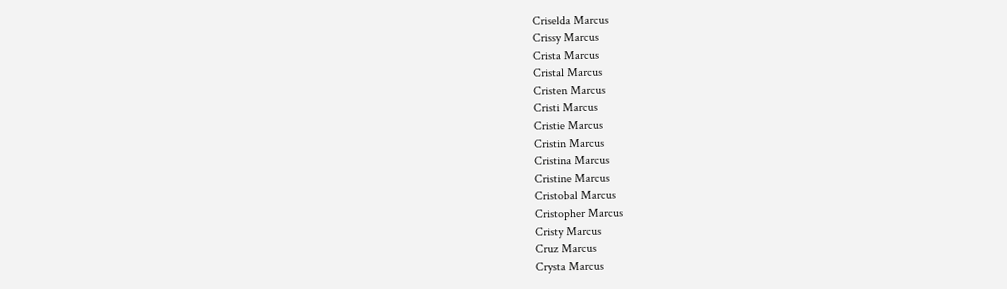Criselda Marcus
Crissy Marcus
Crista Marcus
Cristal Marcus
Cristen Marcus
Cristi Marcus
Cristie Marcus
Cristin Marcus
Cristina Marcus
Cristine Marcus
Cristobal Marcus
Cristopher Marcus
Cristy Marcus
Cruz Marcus
Crysta Marcus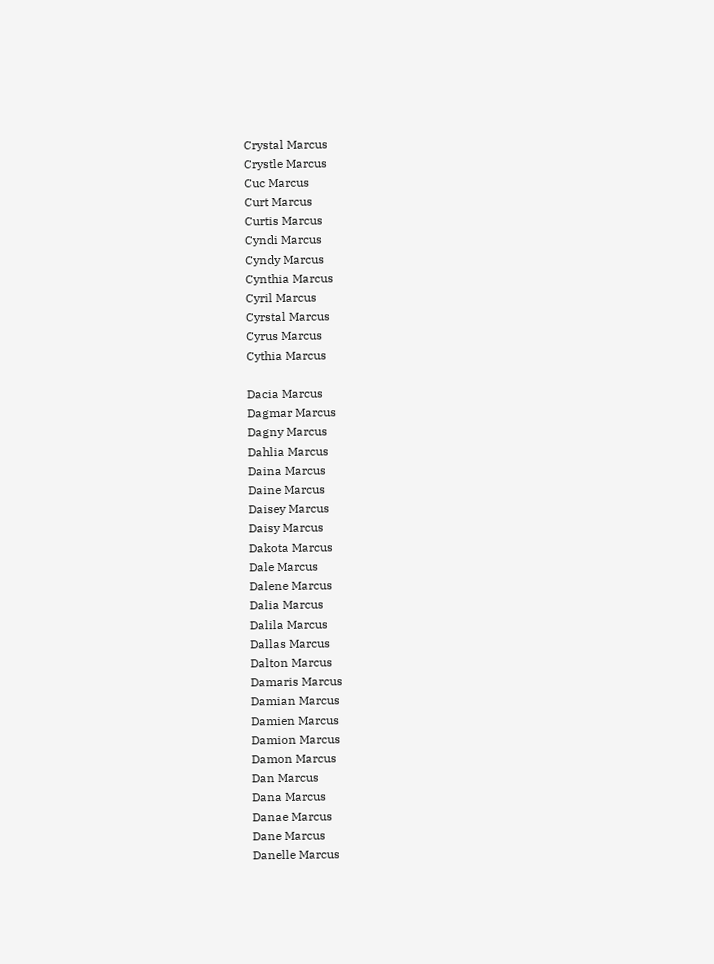Crystal Marcus
Crystle Marcus
Cuc Marcus
Curt Marcus
Curtis Marcus
Cyndi Marcus
Cyndy Marcus
Cynthia Marcus
Cyril Marcus
Cyrstal Marcus
Cyrus Marcus
Cythia Marcus

Dacia Marcus
Dagmar Marcus
Dagny Marcus
Dahlia Marcus
Daina Marcus
Daine Marcus
Daisey Marcus
Daisy Marcus
Dakota Marcus
Dale Marcus
Dalene Marcus
Dalia Marcus
Dalila Marcus
Dallas Marcus
Dalton Marcus
Damaris Marcus
Damian Marcus
Damien Marcus
Damion Marcus
Damon Marcus
Dan Marcus
Dana Marcus
Danae Marcus
Dane Marcus
Danelle Marcus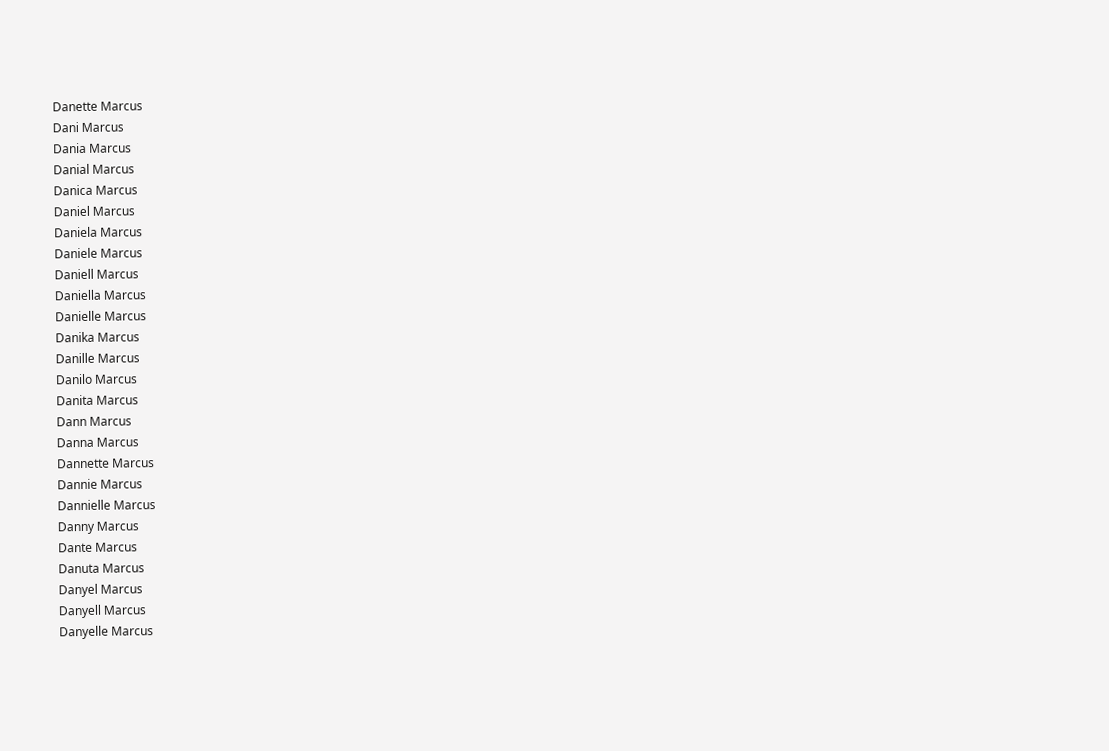Danette Marcus
Dani Marcus
Dania Marcus
Danial Marcus
Danica Marcus
Daniel Marcus
Daniela Marcus
Daniele Marcus
Daniell Marcus
Daniella Marcus
Danielle Marcus
Danika Marcus
Danille Marcus
Danilo Marcus
Danita Marcus
Dann Marcus
Danna Marcus
Dannette Marcus
Dannie Marcus
Dannielle Marcus
Danny Marcus
Dante Marcus
Danuta Marcus
Danyel Marcus
Danyell Marcus
Danyelle Marcus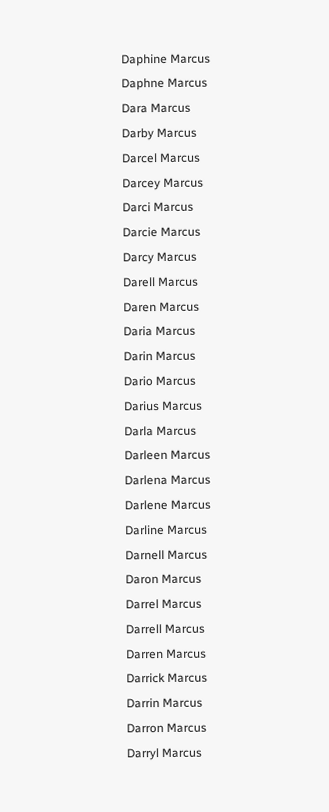Daphine Marcus
Daphne Marcus
Dara Marcus
Darby Marcus
Darcel Marcus
Darcey Marcus
Darci Marcus
Darcie Marcus
Darcy Marcus
Darell Marcus
Daren Marcus
Daria Marcus
Darin Marcus
Dario Marcus
Darius Marcus
Darla Marcus
Darleen Marcus
Darlena Marcus
Darlene Marcus
Darline Marcus
Darnell Marcus
Daron Marcus
Darrel Marcus
Darrell Marcus
Darren Marcus
Darrick Marcus
Darrin Marcus
Darron Marcus
Darryl Marcus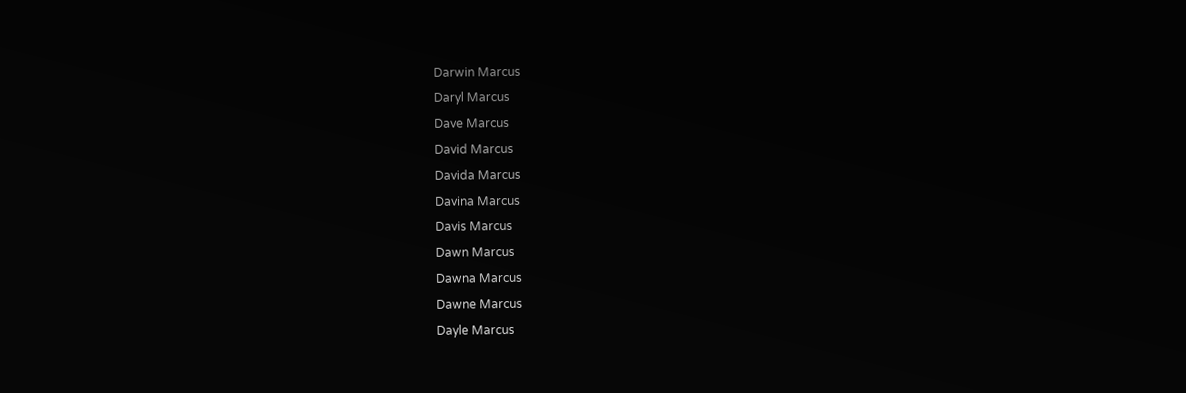Darwin Marcus
Daryl Marcus
Dave Marcus
David Marcus
Davida Marcus
Davina Marcus
Davis Marcus
Dawn Marcus
Dawna Marcus
Dawne Marcus
Dayle Marcus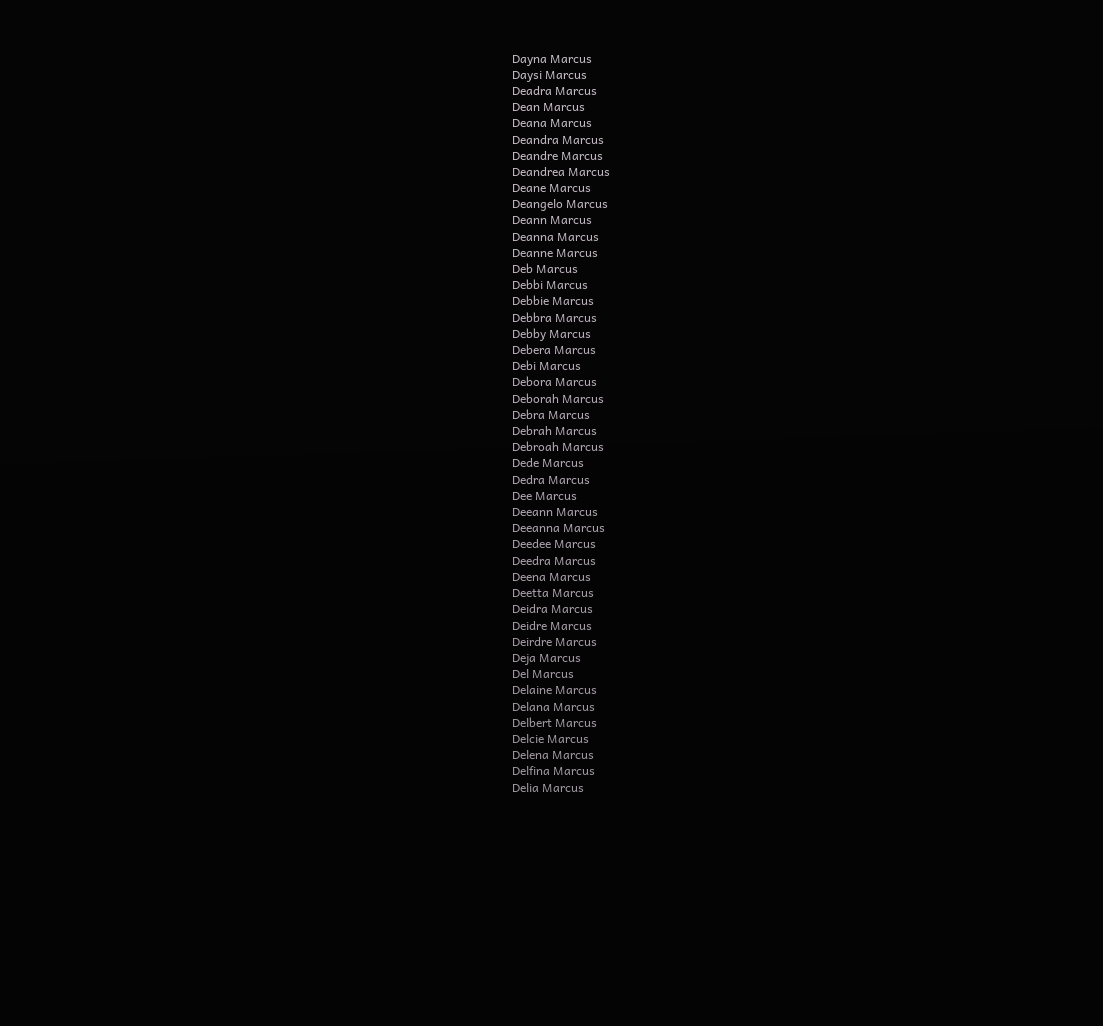Dayna Marcus
Daysi Marcus
Deadra Marcus
Dean Marcus
Deana Marcus
Deandra Marcus
Deandre Marcus
Deandrea Marcus
Deane Marcus
Deangelo Marcus
Deann Marcus
Deanna Marcus
Deanne Marcus
Deb Marcus
Debbi Marcus
Debbie Marcus
Debbra Marcus
Debby Marcus
Debera Marcus
Debi Marcus
Debora Marcus
Deborah Marcus
Debra Marcus
Debrah Marcus
Debroah Marcus
Dede Marcus
Dedra Marcus
Dee Marcus
Deeann Marcus
Deeanna Marcus
Deedee Marcus
Deedra Marcus
Deena Marcus
Deetta Marcus
Deidra Marcus
Deidre Marcus
Deirdre Marcus
Deja Marcus
Del Marcus
Delaine Marcus
Delana Marcus
Delbert Marcus
Delcie Marcus
Delena Marcus
Delfina Marcus
Delia Marcus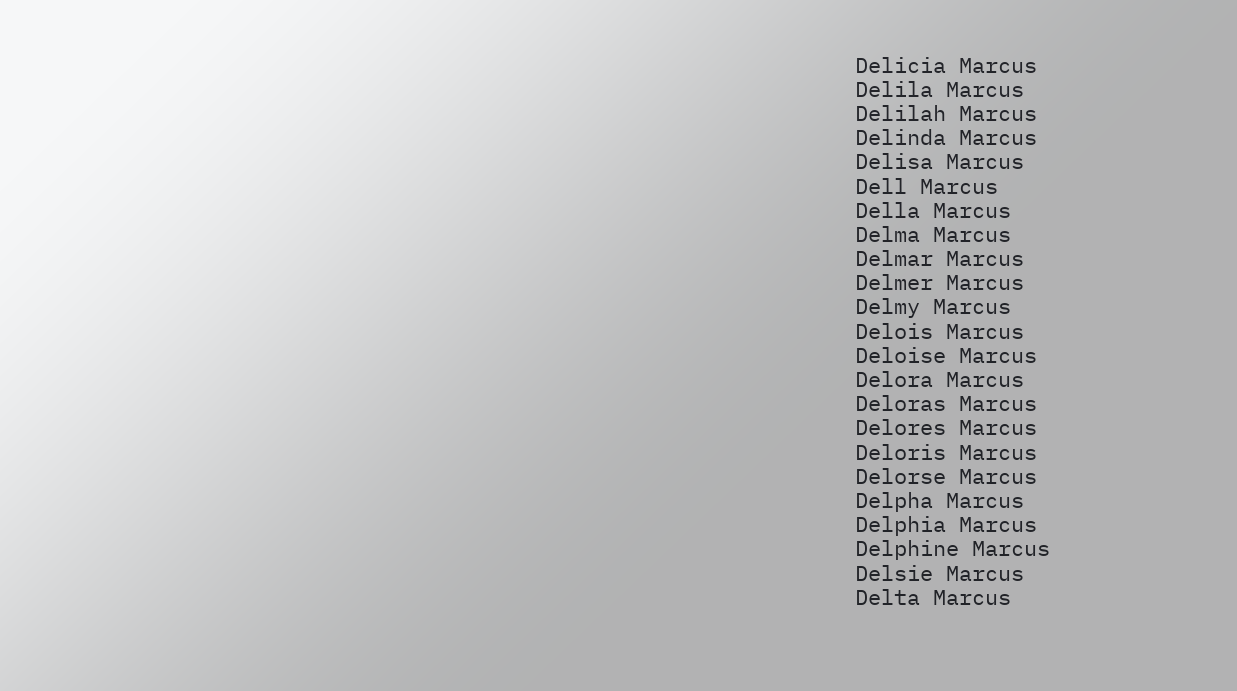Delicia Marcus
Delila Marcus
Delilah Marcus
Delinda Marcus
Delisa Marcus
Dell Marcus
Della Marcus
Delma Marcus
Delmar Marcus
Delmer Marcus
Delmy Marcus
Delois Marcus
Deloise Marcus
Delora Marcus
Deloras Marcus
Delores Marcus
Deloris Marcus
Delorse Marcus
Delpha Marcus
Delphia Marcus
Delphine Marcus
Delsie Marcus
Delta Marcus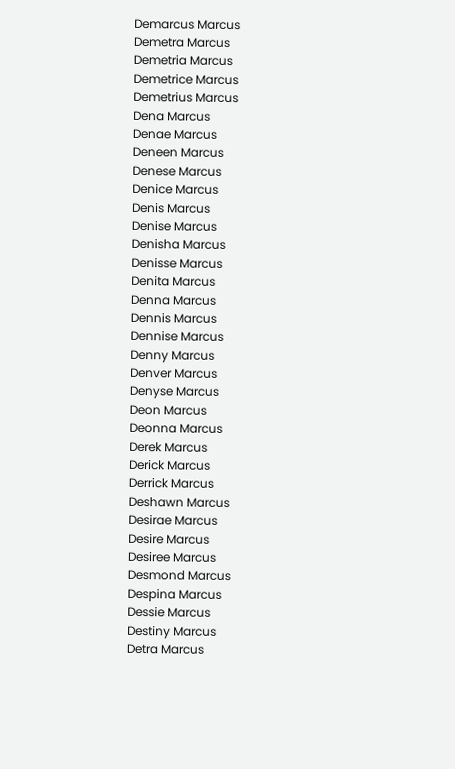Demarcus Marcus
Demetra Marcus
Demetria Marcus
Demetrice Marcus
Demetrius Marcus
Dena Marcus
Denae Marcus
Deneen Marcus
Denese Marcus
Denice Marcus
Denis Marcus
Denise Marcus
Denisha Marcus
Denisse Marcus
Denita Marcus
Denna Marcus
Dennis Marcus
Dennise Marcus
Denny Marcus
Denver Marcus
Denyse Marcus
Deon Marcus
Deonna Marcus
Derek Marcus
Derick Marcus
Derrick Marcus
Deshawn Marcus
Desirae Marcus
Desire Marcus
Desiree Marcus
Desmond Marcus
Despina Marcus
Dessie Marcus
Destiny Marcus
Detra Marcus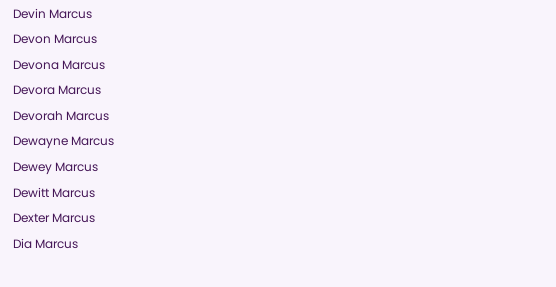Devin Marcus
Devon Marcus
Devona Marcus
Devora Marcus
Devorah Marcus
Dewayne Marcus
Dewey Marcus
Dewitt Marcus
Dexter Marcus
Dia Marcus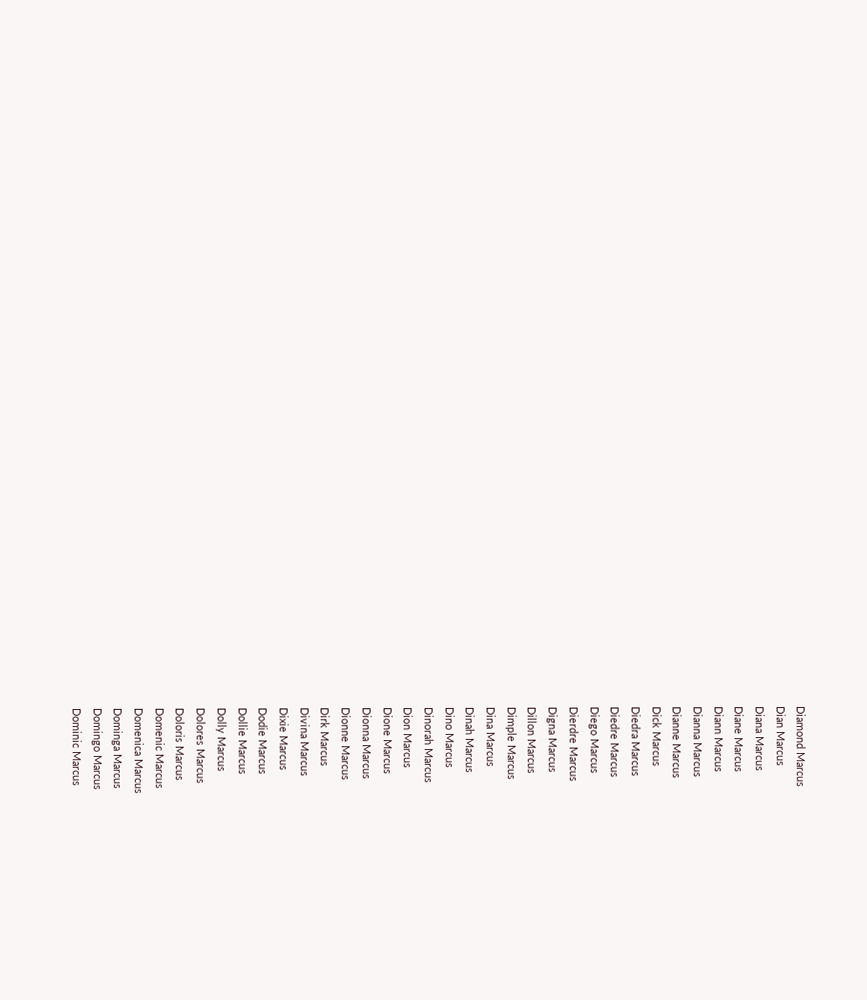Diamond Marcus
Dian Marcus
Diana Marcus
Diane Marcus
Diann Marcus
Dianna Marcus
Dianne Marcus
Dick Marcus
Diedra Marcus
Diedre Marcus
Diego Marcus
Dierdre Marcus
Digna Marcus
Dillon Marcus
Dimple Marcus
Dina Marcus
Dinah Marcus
Dino Marcus
Dinorah Marcus
Dion Marcus
Dione Marcus
Dionna Marcus
Dionne Marcus
Dirk Marcus
Divina Marcus
Dixie Marcus
Dodie Marcus
Dollie Marcus
Dolly Marcus
Dolores Marcus
Doloris Marcus
Domenic Marcus
Domenica Marcus
Dominga Marcus
Domingo Marcus
Dominic Marcus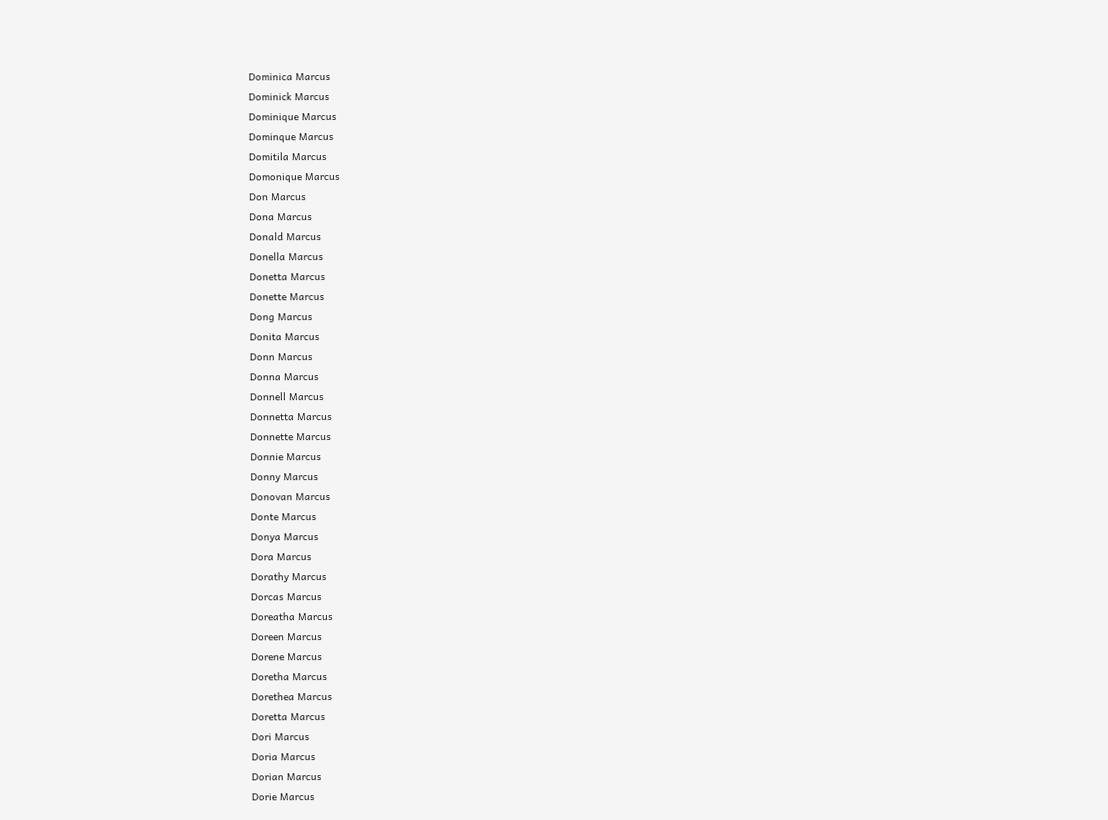Dominica Marcus
Dominick Marcus
Dominique Marcus
Dominque Marcus
Domitila Marcus
Domonique Marcus
Don Marcus
Dona Marcus
Donald Marcus
Donella Marcus
Donetta Marcus
Donette Marcus
Dong Marcus
Donita Marcus
Donn Marcus
Donna Marcus
Donnell Marcus
Donnetta Marcus
Donnette Marcus
Donnie Marcus
Donny Marcus
Donovan Marcus
Donte Marcus
Donya Marcus
Dora Marcus
Dorathy Marcus
Dorcas Marcus
Doreatha Marcus
Doreen Marcus
Dorene Marcus
Doretha Marcus
Dorethea Marcus
Doretta Marcus
Dori Marcus
Doria Marcus
Dorian Marcus
Dorie Marcus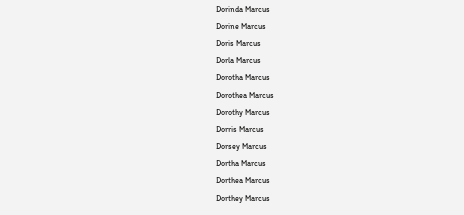Dorinda Marcus
Dorine Marcus
Doris Marcus
Dorla Marcus
Dorotha Marcus
Dorothea Marcus
Dorothy Marcus
Dorris Marcus
Dorsey Marcus
Dortha Marcus
Dorthea Marcus
Dorthey Marcus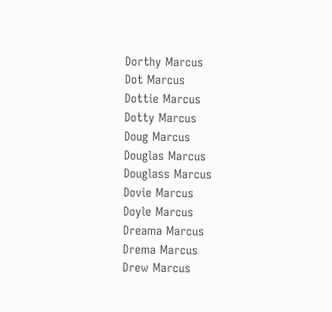Dorthy Marcus
Dot Marcus
Dottie Marcus
Dotty Marcus
Doug Marcus
Douglas Marcus
Douglass Marcus
Dovie Marcus
Doyle Marcus
Dreama Marcus
Drema Marcus
Drew Marcus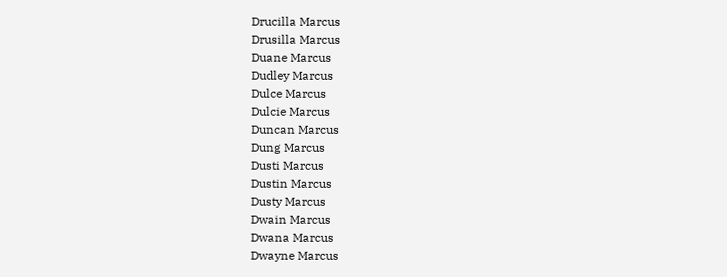Drucilla Marcus
Drusilla Marcus
Duane Marcus
Dudley Marcus
Dulce Marcus
Dulcie Marcus
Duncan Marcus
Dung Marcus
Dusti Marcus
Dustin Marcus
Dusty Marcus
Dwain Marcus
Dwana Marcus
Dwayne Marcus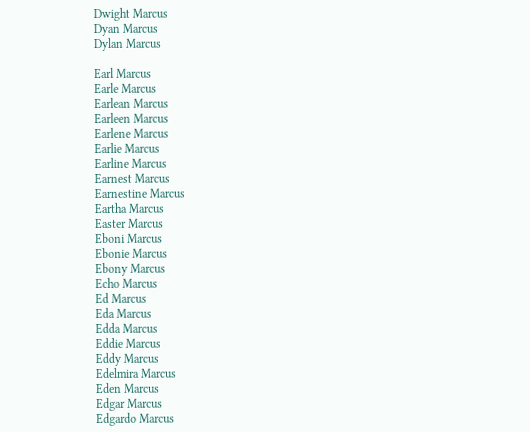Dwight Marcus
Dyan Marcus
Dylan Marcus

Earl Marcus
Earle Marcus
Earlean Marcus
Earleen Marcus
Earlene Marcus
Earlie Marcus
Earline Marcus
Earnest Marcus
Earnestine Marcus
Eartha Marcus
Easter Marcus
Eboni Marcus
Ebonie Marcus
Ebony Marcus
Echo Marcus
Ed Marcus
Eda Marcus
Edda Marcus
Eddie Marcus
Eddy Marcus
Edelmira Marcus
Eden Marcus
Edgar Marcus
Edgardo Marcus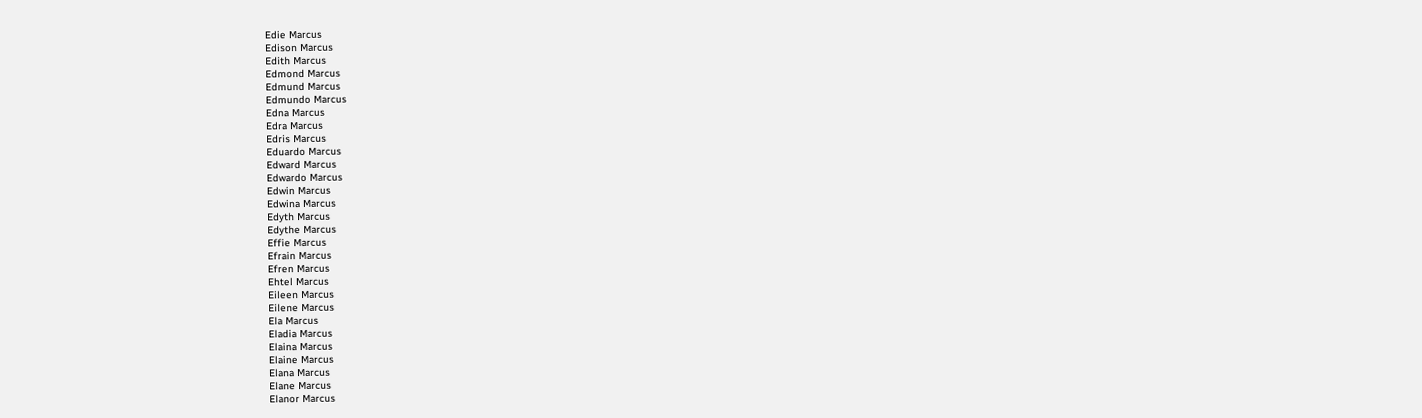Edie Marcus
Edison Marcus
Edith Marcus
Edmond Marcus
Edmund Marcus
Edmundo Marcus
Edna Marcus
Edra Marcus
Edris Marcus
Eduardo Marcus
Edward Marcus
Edwardo Marcus
Edwin Marcus
Edwina Marcus
Edyth Marcus
Edythe Marcus
Effie Marcus
Efrain Marcus
Efren Marcus
Ehtel Marcus
Eileen Marcus
Eilene Marcus
Ela Marcus
Eladia Marcus
Elaina Marcus
Elaine Marcus
Elana Marcus
Elane Marcus
Elanor Marcus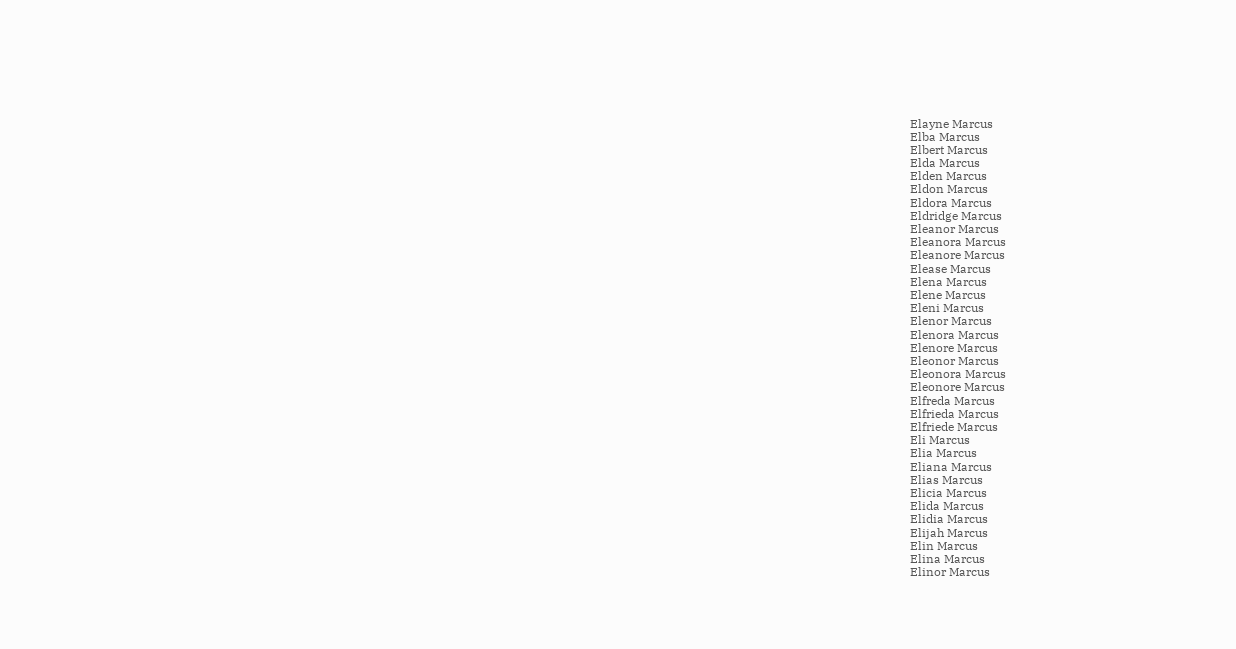Elayne Marcus
Elba Marcus
Elbert Marcus
Elda Marcus
Elden Marcus
Eldon Marcus
Eldora Marcus
Eldridge Marcus
Eleanor Marcus
Eleanora Marcus
Eleanore Marcus
Elease Marcus
Elena Marcus
Elene Marcus
Eleni Marcus
Elenor Marcus
Elenora Marcus
Elenore Marcus
Eleonor Marcus
Eleonora Marcus
Eleonore Marcus
Elfreda Marcus
Elfrieda Marcus
Elfriede Marcus
Eli Marcus
Elia Marcus
Eliana Marcus
Elias Marcus
Elicia Marcus
Elida Marcus
Elidia Marcus
Elijah Marcus
Elin Marcus
Elina Marcus
Elinor Marcus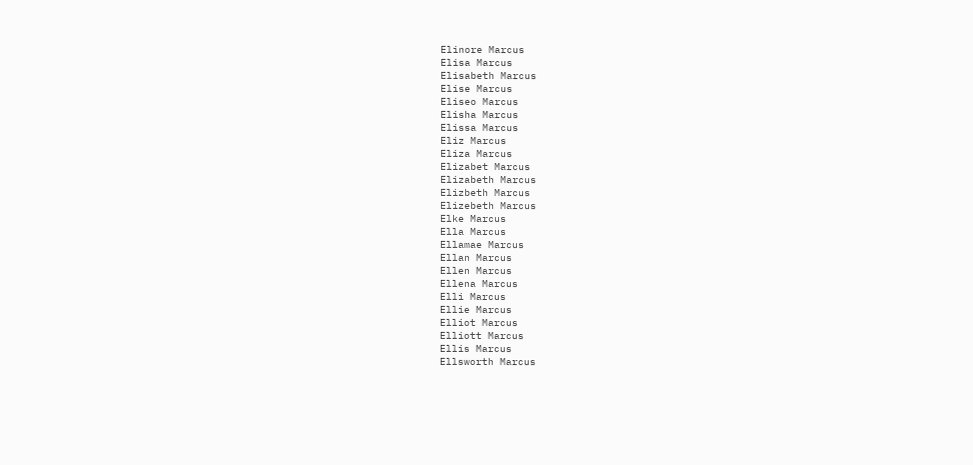Elinore Marcus
Elisa Marcus
Elisabeth Marcus
Elise Marcus
Eliseo Marcus
Elisha Marcus
Elissa Marcus
Eliz Marcus
Eliza Marcus
Elizabet Marcus
Elizabeth Marcus
Elizbeth Marcus
Elizebeth Marcus
Elke Marcus
Ella Marcus
Ellamae Marcus
Ellan Marcus
Ellen Marcus
Ellena Marcus
Elli Marcus
Ellie Marcus
Elliot Marcus
Elliott Marcus
Ellis Marcus
Ellsworth Marcus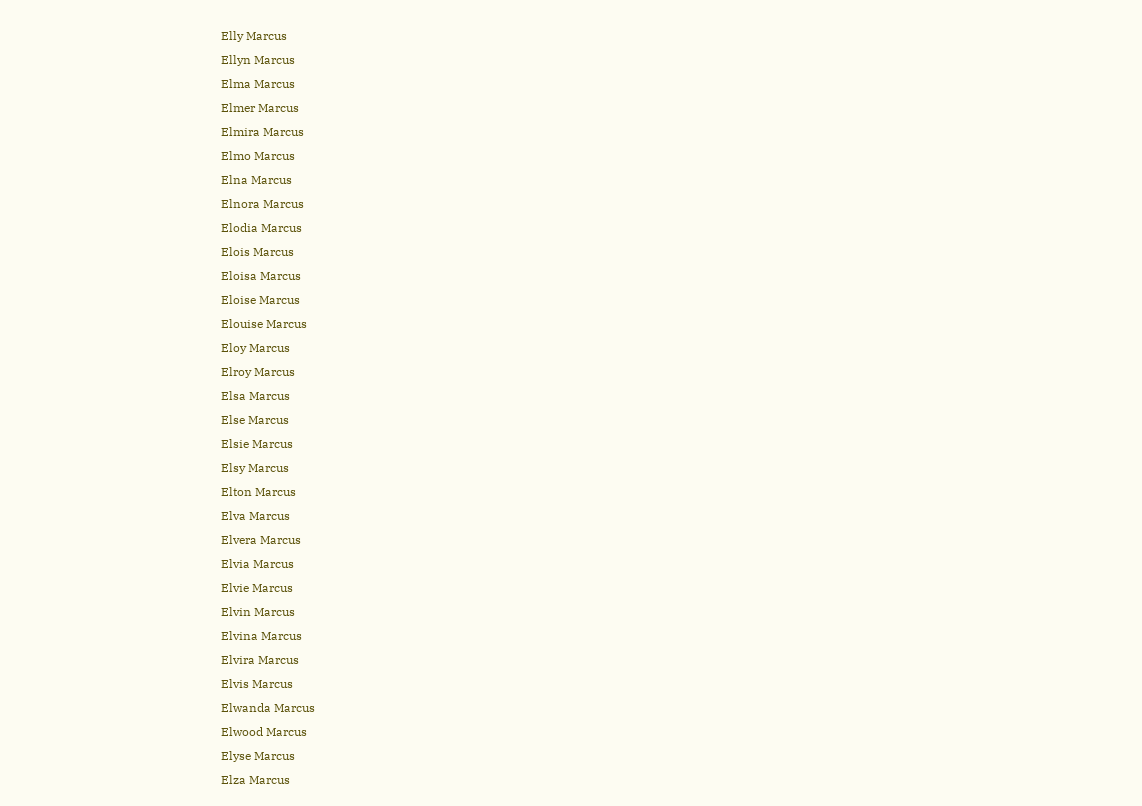Elly Marcus
Ellyn Marcus
Elma Marcus
Elmer Marcus
Elmira Marcus
Elmo Marcus
Elna Marcus
Elnora Marcus
Elodia Marcus
Elois Marcus
Eloisa Marcus
Eloise Marcus
Elouise Marcus
Eloy Marcus
Elroy Marcus
Elsa Marcus
Else Marcus
Elsie Marcus
Elsy Marcus
Elton Marcus
Elva Marcus
Elvera Marcus
Elvia Marcus
Elvie Marcus
Elvin Marcus
Elvina Marcus
Elvira Marcus
Elvis Marcus
Elwanda Marcus
Elwood Marcus
Elyse Marcus
Elza Marcus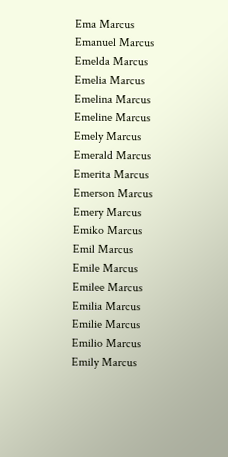Ema Marcus
Emanuel Marcus
Emelda Marcus
Emelia Marcus
Emelina Marcus
Emeline Marcus
Emely Marcus
Emerald Marcus
Emerita Marcus
Emerson Marcus
Emery Marcus
Emiko Marcus
Emil Marcus
Emile Marcus
Emilee Marcus
Emilia Marcus
Emilie Marcus
Emilio Marcus
Emily Marcus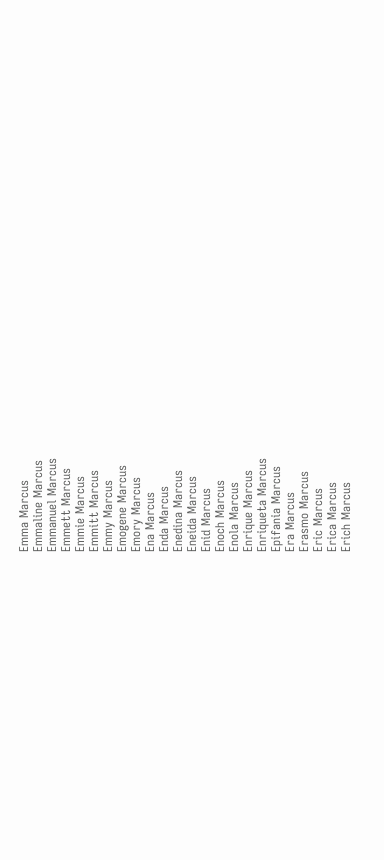Emma Marcus
Emmaline Marcus
Emmanuel Marcus
Emmett Marcus
Emmie Marcus
Emmitt Marcus
Emmy Marcus
Emogene Marcus
Emory Marcus
Ena Marcus
Enda Marcus
Enedina Marcus
Eneida Marcus
Enid Marcus
Enoch Marcus
Enola Marcus
Enrique Marcus
Enriqueta Marcus
Epifania Marcus
Era Marcus
Erasmo Marcus
Eric Marcus
Erica Marcus
Erich Marcus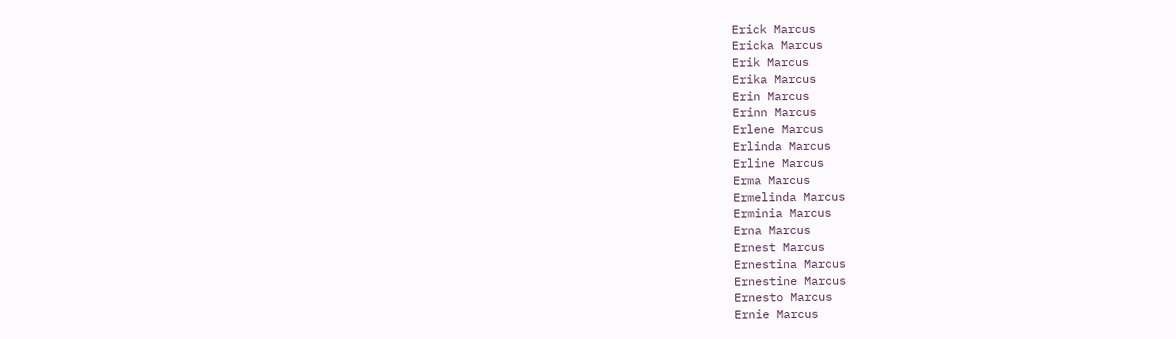Erick Marcus
Ericka Marcus
Erik Marcus
Erika Marcus
Erin Marcus
Erinn Marcus
Erlene Marcus
Erlinda Marcus
Erline Marcus
Erma Marcus
Ermelinda Marcus
Erminia Marcus
Erna Marcus
Ernest Marcus
Ernestina Marcus
Ernestine Marcus
Ernesto Marcus
Ernie Marcus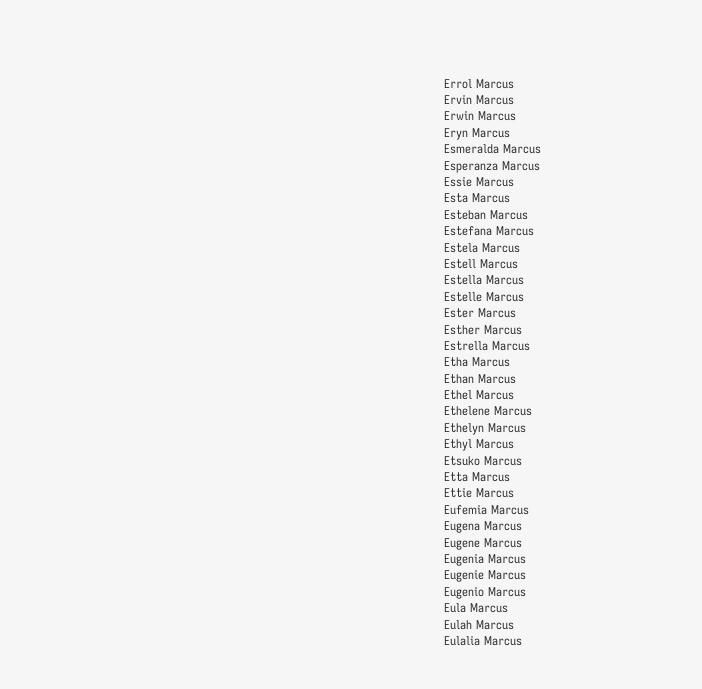Errol Marcus
Ervin Marcus
Erwin Marcus
Eryn Marcus
Esmeralda Marcus
Esperanza Marcus
Essie Marcus
Esta Marcus
Esteban Marcus
Estefana Marcus
Estela Marcus
Estell Marcus
Estella Marcus
Estelle Marcus
Ester Marcus
Esther Marcus
Estrella Marcus
Etha Marcus
Ethan Marcus
Ethel Marcus
Ethelene Marcus
Ethelyn Marcus
Ethyl Marcus
Etsuko Marcus
Etta Marcus
Ettie Marcus
Eufemia Marcus
Eugena Marcus
Eugene Marcus
Eugenia Marcus
Eugenie Marcus
Eugenio Marcus
Eula Marcus
Eulah Marcus
Eulalia Marcus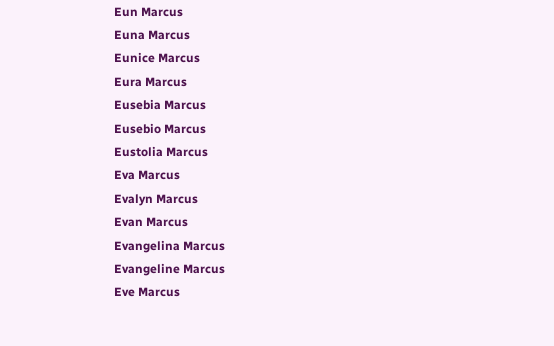Eun Marcus
Euna Marcus
Eunice Marcus
Eura Marcus
Eusebia Marcus
Eusebio Marcus
Eustolia Marcus
Eva Marcus
Evalyn Marcus
Evan Marcus
Evangelina Marcus
Evangeline Marcus
Eve Marcus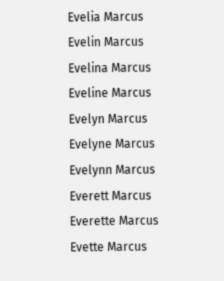Evelia Marcus
Evelin Marcus
Evelina Marcus
Eveline Marcus
Evelyn Marcus
Evelyne Marcus
Evelynn Marcus
Everett Marcus
Everette Marcus
Evette Marcus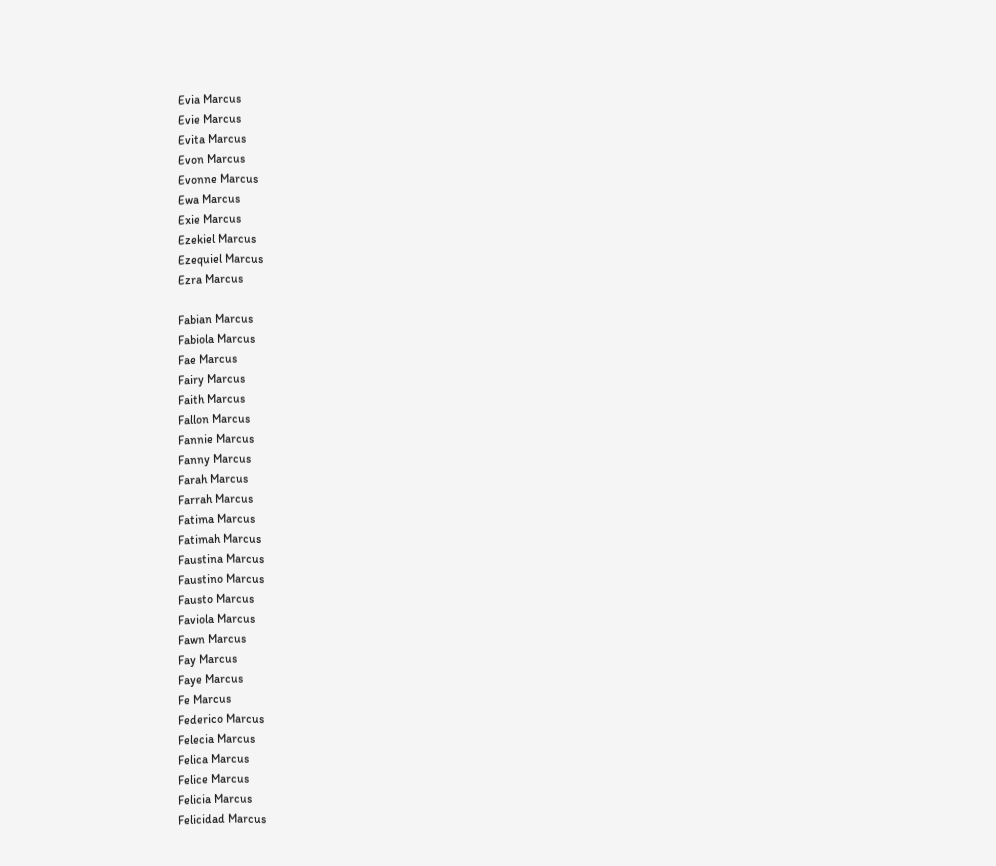Evia Marcus
Evie Marcus
Evita Marcus
Evon Marcus
Evonne Marcus
Ewa Marcus
Exie Marcus
Ezekiel Marcus
Ezequiel Marcus
Ezra Marcus

Fabian Marcus
Fabiola Marcus
Fae Marcus
Fairy Marcus
Faith Marcus
Fallon Marcus
Fannie Marcus
Fanny Marcus
Farah Marcus
Farrah Marcus
Fatima Marcus
Fatimah Marcus
Faustina Marcus
Faustino Marcus
Fausto Marcus
Faviola Marcus
Fawn Marcus
Fay Marcus
Faye Marcus
Fe Marcus
Federico Marcus
Felecia Marcus
Felica Marcus
Felice Marcus
Felicia Marcus
Felicidad Marcus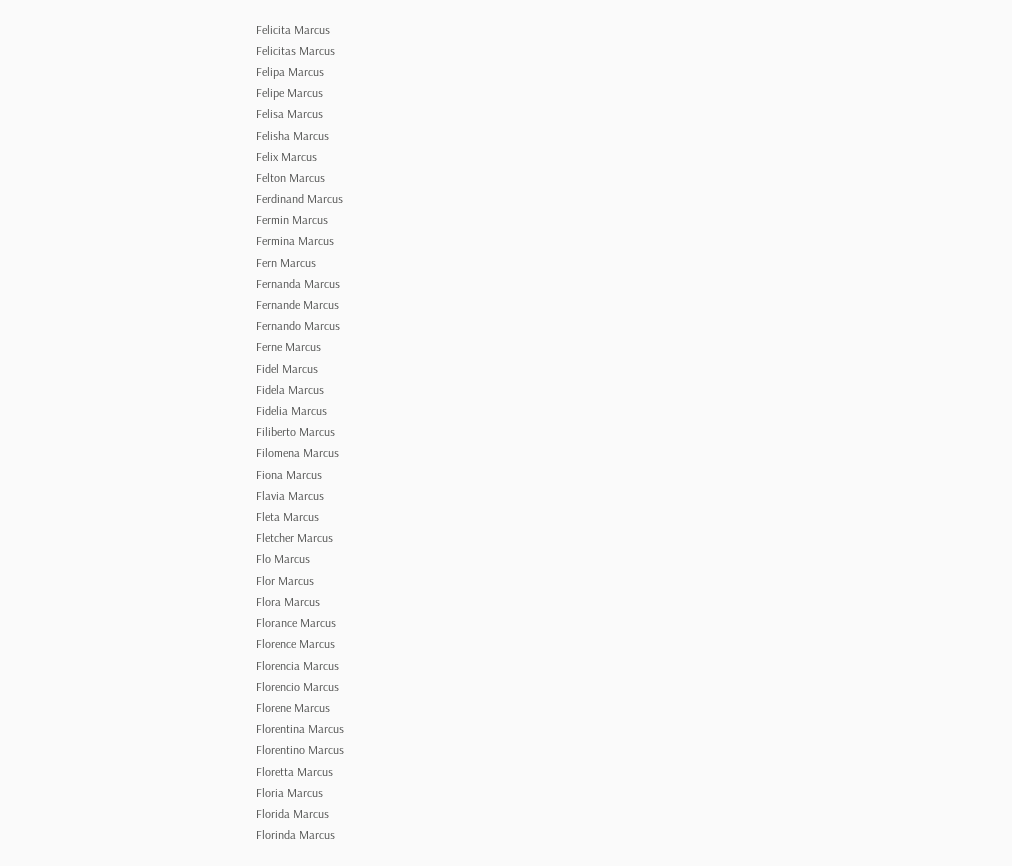Felicita Marcus
Felicitas Marcus
Felipa Marcus
Felipe Marcus
Felisa Marcus
Felisha Marcus
Felix Marcus
Felton Marcus
Ferdinand Marcus
Fermin Marcus
Fermina Marcus
Fern Marcus
Fernanda Marcus
Fernande Marcus
Fernando Marcus
Ferne Marcus
Fidel Marcus
Fidela Marcus
Fidelia Marcus
Filiberto Marcus
Filomena Marcus
Fiona Marcus
Flavia Marcus
Fleta Marcus
Fletcher Marcus
Flo Marcus
Flor Marcus
Flora Marcus
Florance Marcus
Florence Marcus
Florencia Marcus
Florencio Marcus
Florene Marcus
Florentina Marcus
Florentino Marcus
Floretta Marcus
Floria Marcus
Florida Marcus
Florinda Marcus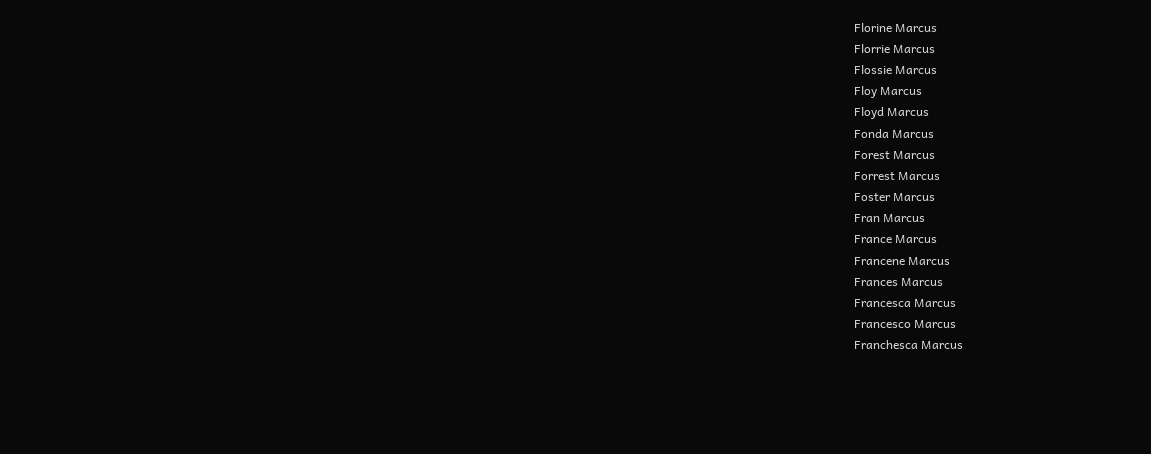Florine Marcus
Florrie Marcus
Flossie Marcus
Floy Marcus
Floyd Marcus
Fonda Marcus
Forest Marcus
Forrest Marcus
Foster Marcus
Fran Marcus
France Marcus
Francene Marcus
Frances Marcus
Francesca Marcus
Francesco Marcus
Franchesca Marcus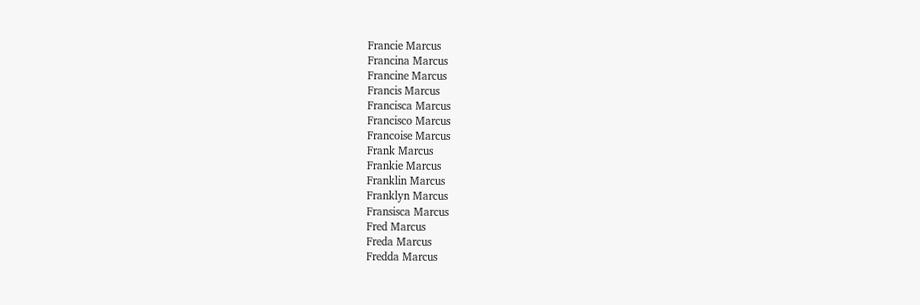Francie Marcus
Francina Marcus
Francine Marcus
Francis Marcus
Francisca Marcus
Francisco Marcus
Francoise Marcus
Frank Marcus
Frankie Marcus
Franklin Marcus
Franklyn Marcus
Fransisca Marcus
Fred Marcus
Freda Marcus
Fredda Marcus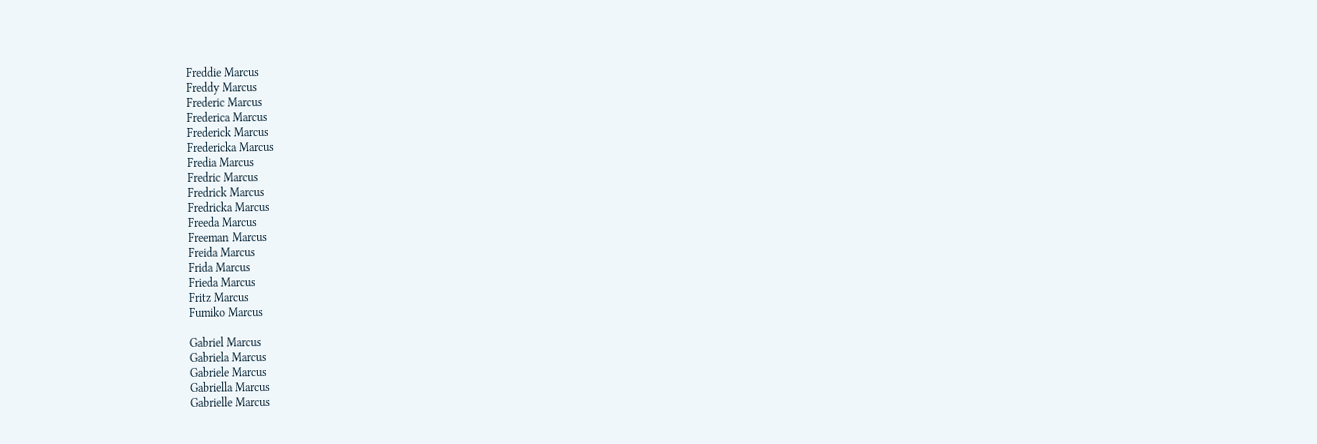Freddie Marcus
Freddy Marcus
Frederic Marcus
Frederica Marcus
Frederick Marcus
Fredericka Marcus
Fredia Marcus
Fredric Marcus
Fredrick Marcus
Fredricka Marcus
Freeda Marcus
Freeman Marcus
Freida Marcus
Frida Marcus
Frieda Marcus
Fritz Marcus
Fumiko Marcus

Gabriel Marcus
Gabriela Marcus
Gabriele Marcus
Gabriella Marcus
Gabrielle Marcus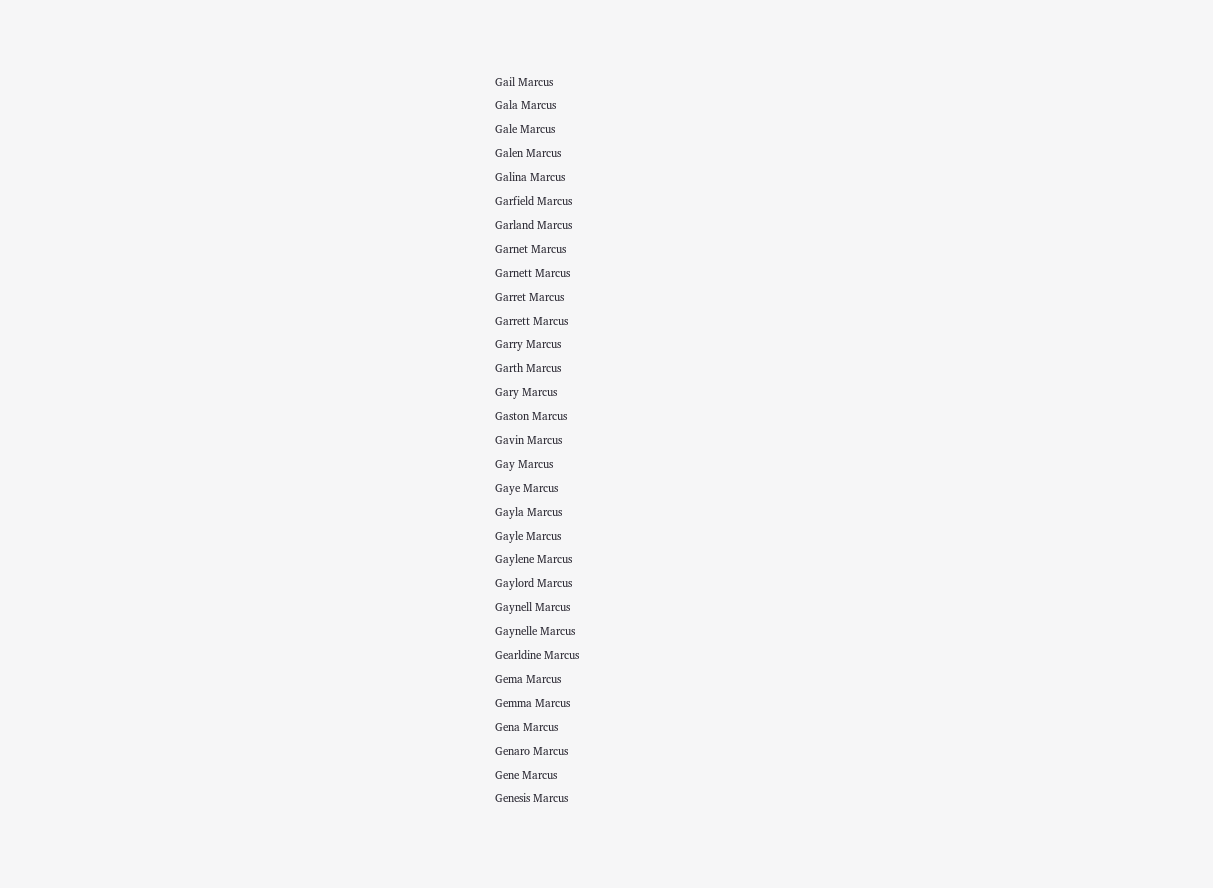Gail Marcus
Gala Marcus
Gale Marcus
Galen Marcus
Galina Marcus
Garfield Marcus
Garland Marcus
Garnet Marcus
Garnett Marcus
Garret Marcus
Garrett Marcus
Garry Marcus
Garth Marcus
Gary Marcus
Gaston Marcus
Gavin Marcus
Gay Marcus
Gaye Marcus
Gayla Marcus
Gayle Marcus
Gaylene Marcus
Gaylord Marcus
Gaynell Marcus
Gaynelle Marcus
Gearldine Marcus
Gema Marcus
Gemma Marcus
Gena Marcus
Genaro Marcus
Gene Marcus
Genesis Marcus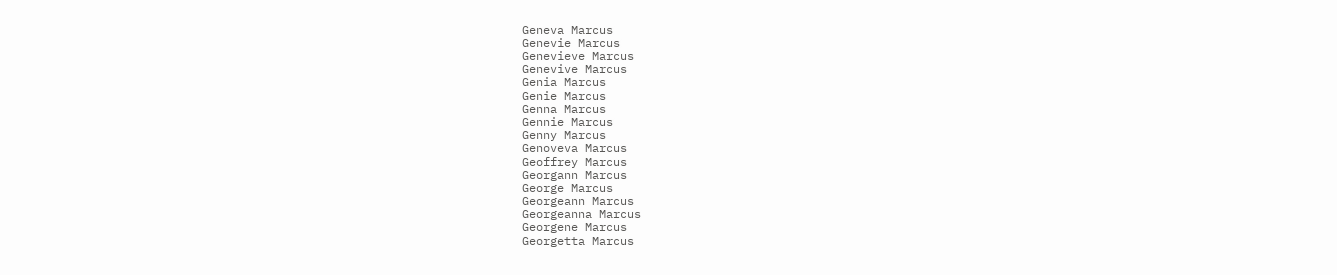Geneva Marcus
Genevie Marcus
Genevieve Marcus
Genevive Marcus
Genia Marcus
Genie Marcus
Genna Marcus
Gennie Marcus
Genny Marcus
Genoveva Marcus
Geoffrey Marcus
Georgann Marcus
George Marcus
Georgeann Marcus
Georgeanna Marcus
Georgene Marcus
Georgetta Marcus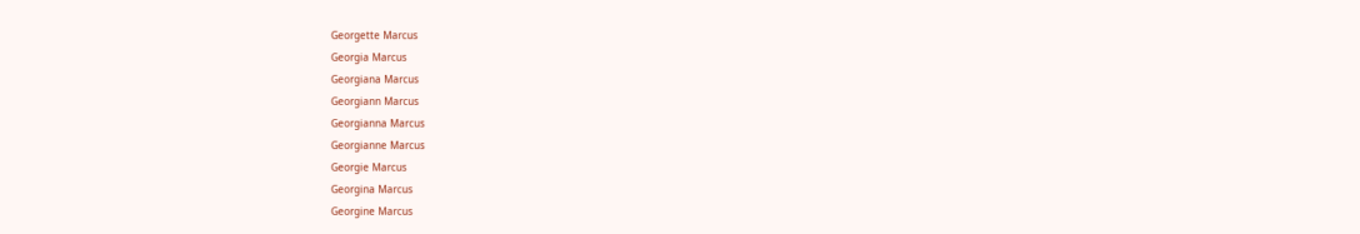Georgette Marcus
Georgia Marcus
Georgiana Marcus
Georgiann Marcus
Georgianna Marcus
Georgianne Marcus
Georgie Marcus
Georgina Marcus
Georgine Marcus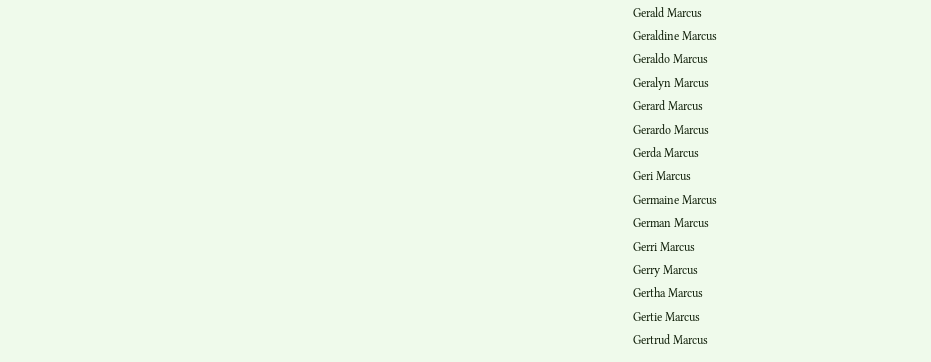Gerald Marcus
Geraldine Marcus
Geraldo Marcus
Geralyn Marcus
Gerard Marcus
Gerardo Marcus
Gerda Marcus
Geri Marcus
Germaine Marcus
German Marcus
Gerri Marcus
Gerry Marcus
Gertha Marcus
Gertie Marcus
Gertrud Marcus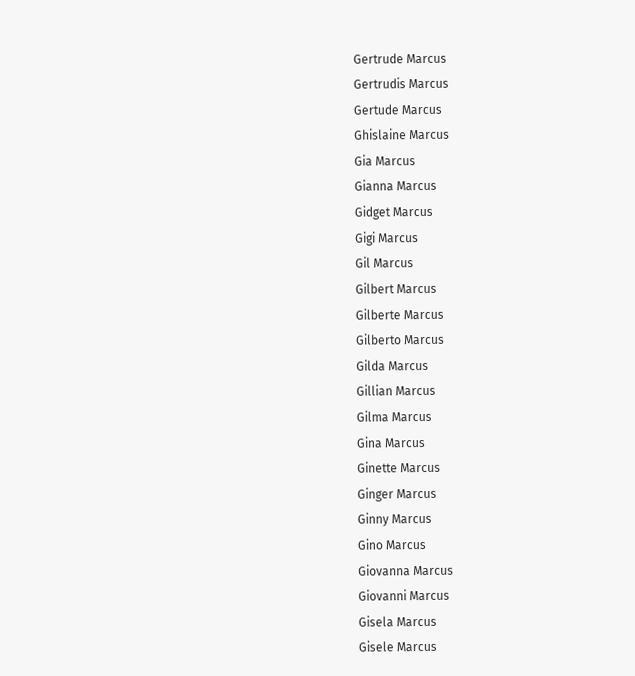Gertrude Marcus
Gertrudis Marcus
Gertude Marcus
Ghislaine Marcus
Gia Marcus
Gianna Marcus
Gidget Marcus
Gigi Marcus
Gil Marcus
Gilbert Marcus
Gilberte Marcus
Gilberto Marcus
Gilda Marcus
Gillian Marcus
Gilma Marcus
Gina Marcus
Ginette Marcus
Ginger Marcus
Ginny Marcus
Gino Marcus
Giovanna Marcus
Giovanni Marcus
Gisela Marcus
Gisele Marcus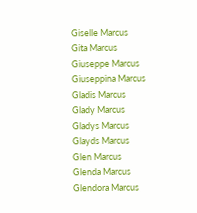Giselle Marcus
Gita Marcus
Giuseppe Marcus
Giuseppina Marcus
Gladis Marcus
Glady Marcus
Gladys Marcus
Glayds Marcus
Glen Marcus
Glenda Marcus
Glendora Marcus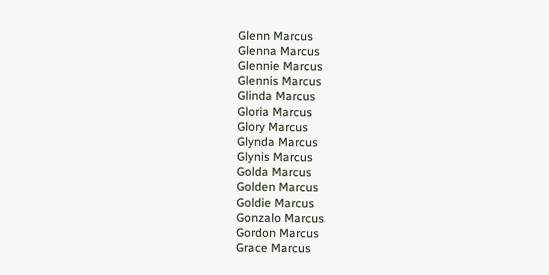Glenn Marcus
Glenna Marcus
Glennie Marcus
Glennis Marcus
Glinda Marcus
Gloria Marcus
Glory Marcus
Glynda Marcus
Glynis Marcus
Golda Marcus
Golden Marcus
Goldie Marcus
Gonzalo Marcus
Gordon Marcus
Grace Marcus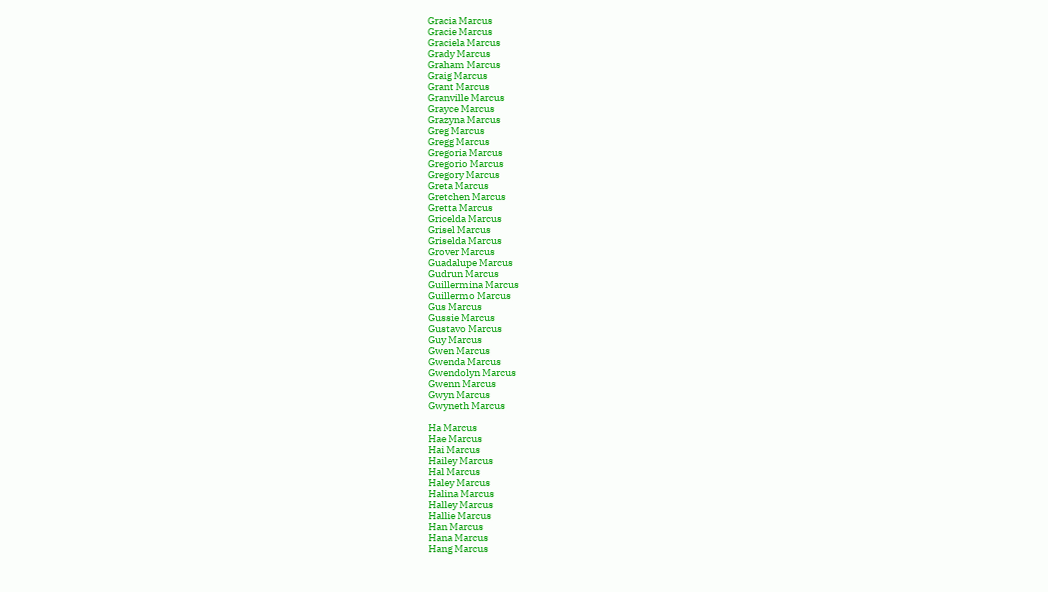Gracia Marcus
Gracie Marcus
Graciela Marcus
Grady Marcus
Graham Marcus
Graig Marcus
Grant Marcus
Granville Marcus
Grayce Marcus
Grazyna Marcus
Greg Marcus
Gregg Marcus
Gregoria Marcus
Gregorio Marcus
Gregory Marcus
Greta Marcus
Gretchen Marcus
Gretta Marcus
Gricelda Marcus
Grisel Marcus
Griselda Marcus
Grover Marcus
Guadalupe Marcus
Gudrun Marcus
Guillermina Marcus
Guillermo Marcus
Gus Marcus
Gussie Marcus
Gustavo Marcus
Guy Marcus
Gwen Marcus
Gwenda Marcus
Gwendolyn Marcus
Gwenn Marcus
Gwyn Marcus
Gwyneth Marcus

Ha Marcus
Hae Marcus
Hai Marcus
Hailey Marcus
Hal Marcus
Haley Marcus
Halina Marcus
Halley Marcus
Hallie Marcus
Han Marcus
Hana Marcus
Hang Marcus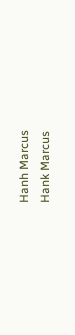Hanh Marcus
Hank Marcus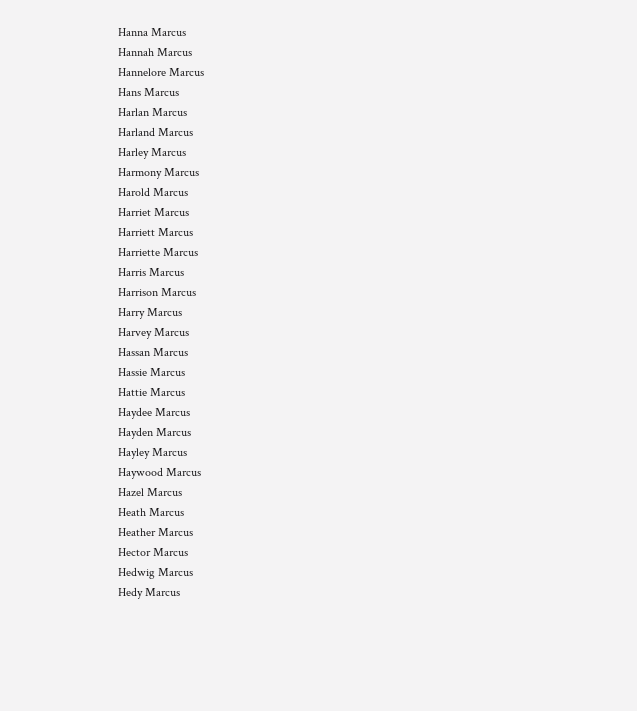Hanna Marcus
Hannah Marcus
Hannelore Marcus
Hans Marcus
Harlan Marcus
Harland Marcus
Harley Marcus
Harmony Marcus
Harold Marcus
Harriet Marcus
Harriett Marcus
Harriette Marcus
Harris Marcus
Harrison Marcus
Harry Marcus
Harvey Marcus
Hassan Marcus
Hassie Marcus
Hattie Marcus
Haydee Marcus
Hayden Marcus
Hayley Marcus
Haywood Marcus
Hazel Marcus
Heath Marcus
Heather Marcus
Hector Marcus
Hedwig Marcus
Hedy Marcus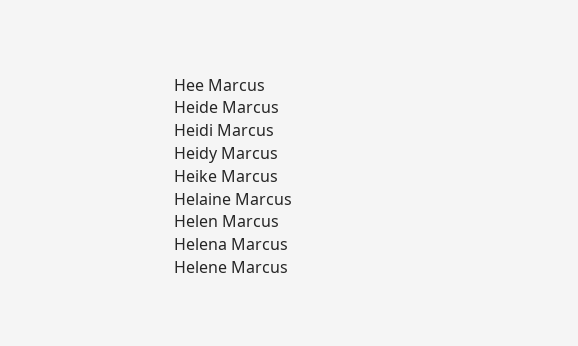Hee Marcus
Heide Marcus
Heidi Marcus
Heidy Marcus
Heike Marcus
Helaine Marcus
Helen Marcus
Helena Marcus
Helene Marcus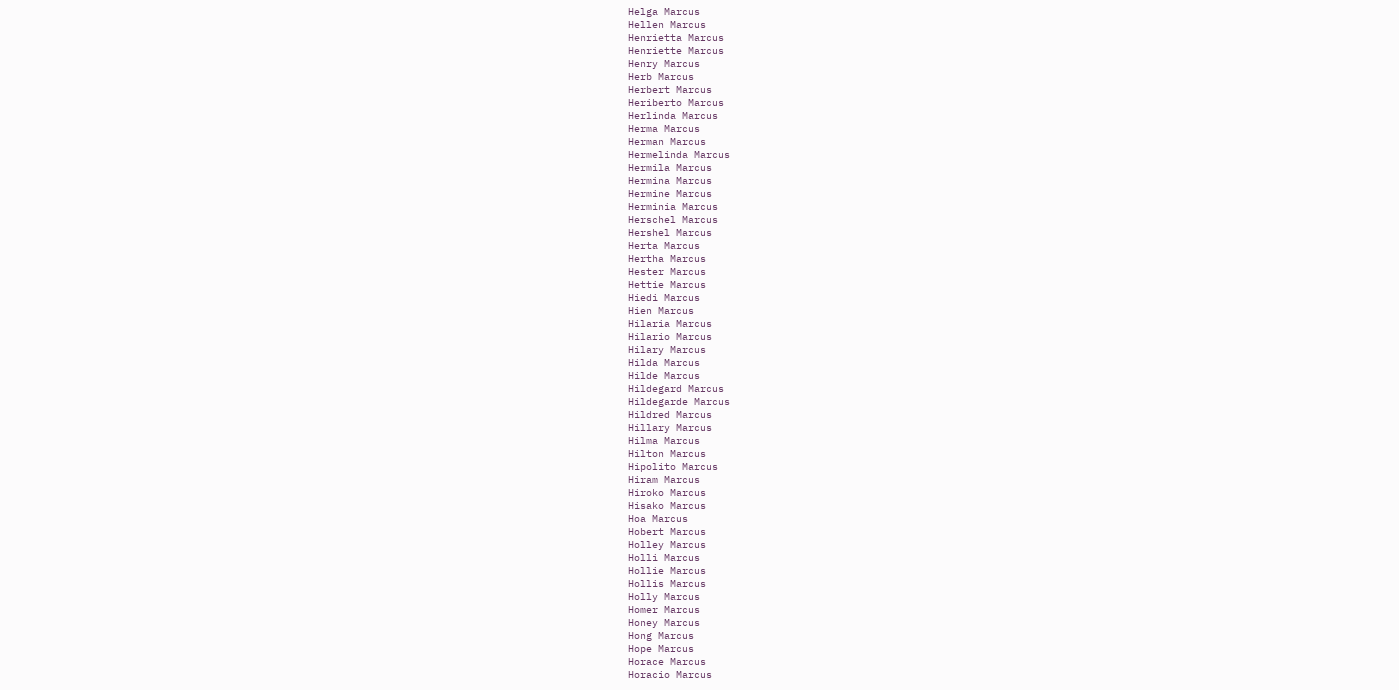Helga Marcus
Hellen Marcus
Henrietta Marcus
Henriette Marcus
Henry Marcus
Herb Marcus
Herbert Marcus
Heriberto Marcus
Herlinda Marcus
Herma Marcus
Herman Marcus
Hermelinda Marcus
Hermila Marcus
Hermina Marcus
Hermine Marcus
Herminia Marcus
Herschel Marcus
Hershel Marcus
Herta Marcus
Hertha Marcus
Hester Marcus
Hettie Marcus
Hiedi Marcus
Hien Marcus
Hilaria Marcus
Hilario Marcus
Hilary Marcus
Hilda Marcus
Hilde Marcus
Hildegard Marcus
Hildegarde Marcus
Hildred Marcus
Hillary Marcus
Hilma Marcus
Hilton Marcus
Hipolito Marcus
Hiram Marcus
Hiroko Marcus
Hisako Marcus
Hoa Marcus
Hobert Marcus
Holley Marcus
Holli Marcus
Hollie Marcus
Hollis Marcus
Holly Marcus
Homer Marcus
Honey Marcus
Hong Marcus
Hope Marcus
Horace Marcus
Horacio Marcus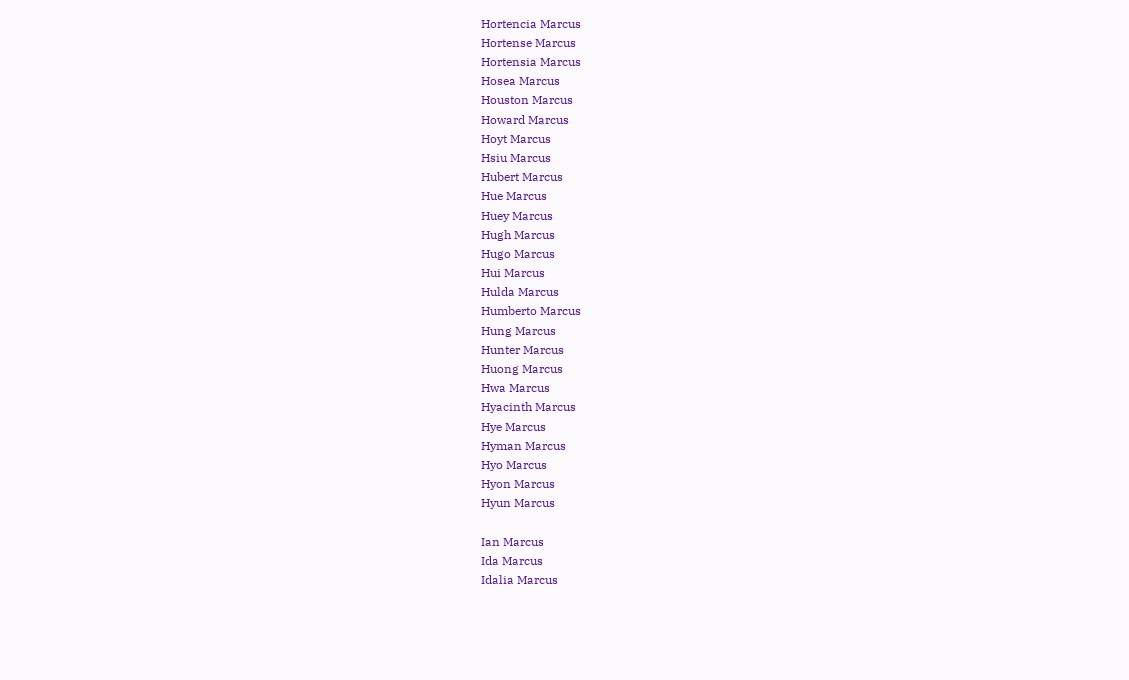Hortencia Marcus
Hortense Marcus
Hortensia Marcus
Hosea Marcus
Houston Marcus
Howard Marcus
Hoyt Marcus
Hsiu Marcus
Hubert Marcus
Hue Marcus
Huey Marcus
Hugh Marcus
Hugo Marcus
Hui Marcus
Hulda Marcus
Humberto Marcus
Hung Marcus
Hunter Marcus
Huong Marcus
Hwa Marcus
Hyacinth Marcus
Hye Marcus
Hyman Marcus
Hyo Marcus
Hyon Marcus
Hyun Marcus

Ian Marcus
Ida Marcus
Idalia Marcus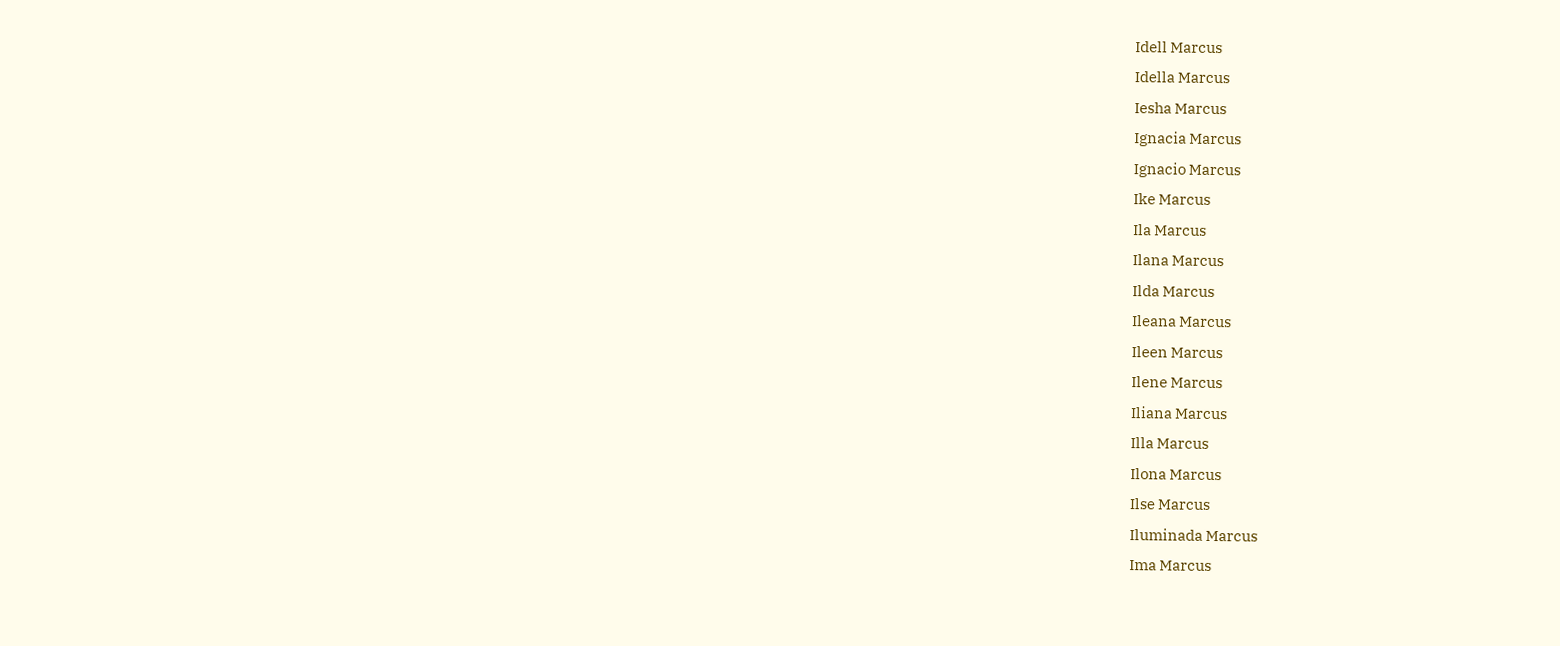Idell Marcus
Idella Marcus
Iesha Marcus
Ignacia Marcus
Ignacio Marcus
Ike Marcus
Ila Marcus
Ilana Marcus
Ilda Marcus
Ileana Marcus
Ileen Marcus
Ilene Marcus
Iliana Marcus
Illa Marcus
Ilona Marcus
Ilse Marcus
Iluminada Marcus
Ima Marcus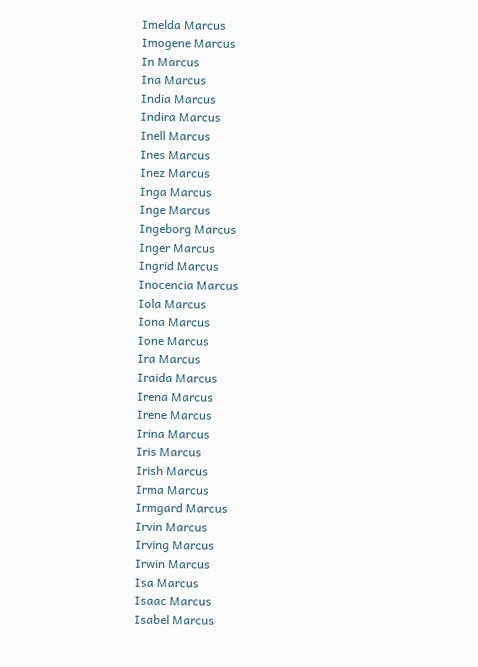Imelda Marcus
Imogene Marcus
In Marcus
Ina Marcus
India Marcus
Indira Marcus
Inell Marcus
Ines Marcus
Inez Marcus
Inga Marcus
Inge Marcus
Ingeborg Marcus
Inger Marcus
Ingrid Marcus
Inocencia Marcus
Iola Marcus
Iona Marcus
Ione Marcus
Ira Marcus
Iraida Marcus
Irena Marcus
Irene Marcus
Irina Marcus
Iris Marcus
Irish Marcus
Irma Marcus
Irmgard Marcus
Irvin Marcus
Irving Marcus
Irwin Marcus
Isa Marcus
Isaac Marcus
Isabel Marcus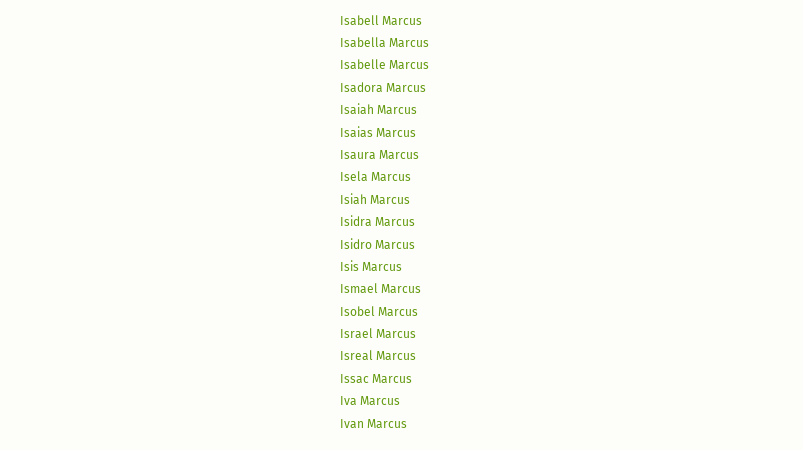Isabell Marcus
Isabella Marcus
Isabelle Marcus
Isadora Marcus
Isaiah Marcus
Isaias Marcus
Isaura Marcus
Isela Marcus
Isiah Marcus
Isidra Marcus
Isidro Marcus
Isis Marcus
Ismael Marcus
Isobel Marcus
Israel Marcus
Isreal Marcus
Issac Marcus
Iva Marcus
Ivan Marcus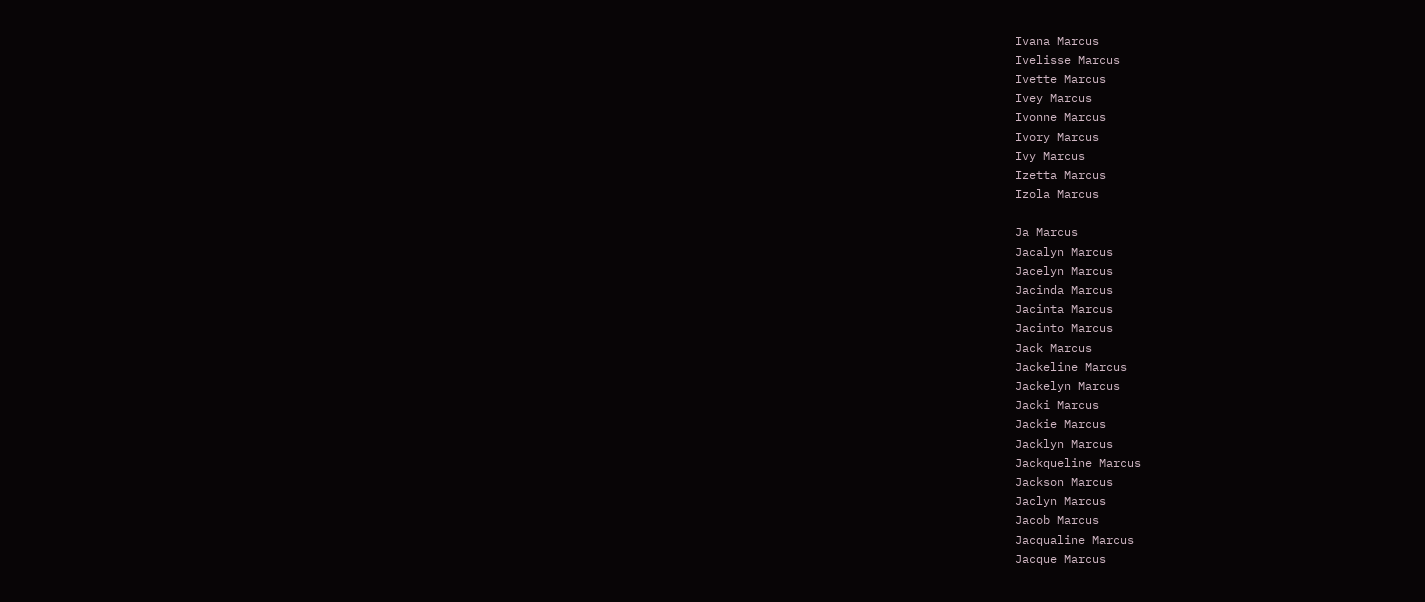Ivana Marcus
Ivelisse Marcus
Ivette Marcus
Ivey Marcus
Ivonne Marcus
Ivory Marcus
Ivy Marcus
Izetta Marcus
Izola Marcus

Ja Marcus
Jacalyn Marcus
Jacelyn Marcus
Jacinda Marcus
Jacinta Marcus
Jacinto Marcus
Jack Marcus
Jackeline Marcus
Jackelyn Marcus
Jacki Marcus
Jackie Marcus
Jacklyn Marcus
Jackqueline Marcus
Jackson Marcus
Jaclyn Marcus
Jacob Marcus
Jacqualine Marcus
Jacque Marcus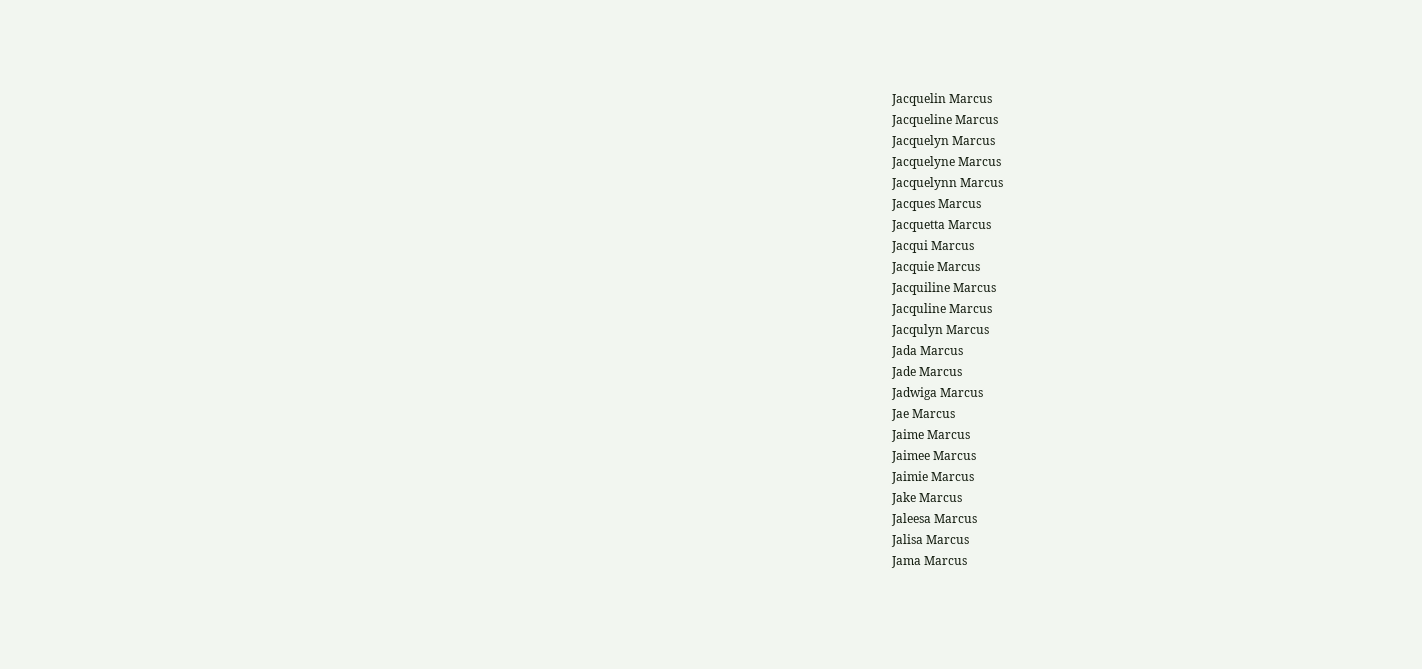Jacquelin Marcus
Jacqueline Marcus
Jacquelyn Marcus
Jacquelyne Marcus
Jacquelynn Marcus
Jacques Marcus
Jacquetta Marcus
Jacqui Marcus
Jacquie Marcus
Jacquiline Marcus
Jacquline Marcus
Jacqulyn Marcus
Jada Marcus
Jade Marcus
Jadwiga Marcus
Jae Marcus
Jaime Marcus
Jaimee Marcus
Jaimie Marcus
Jake Marcus
Jaleesa Marcus
Jalisa Marcus
Jama Marcus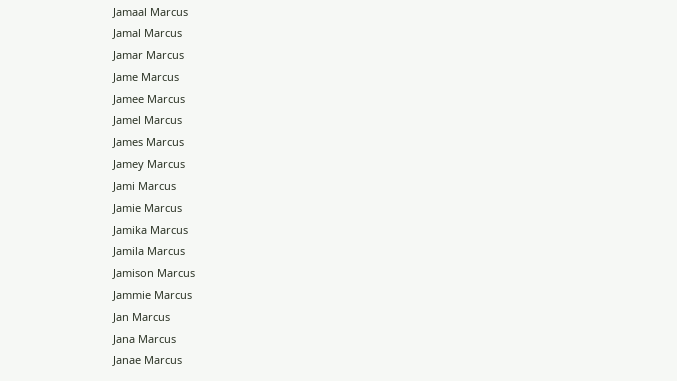Jamaal Marcus
Jamal Marcus
Jamar Marcus
Jame Marcus
Jamee Marcus
Jamel Marcus
James Marcus
Jamey Marcus
Jami Marcus
Jamie Marcus
Jamika Marcus
Jamila Marcus
Jamison Marcus
Jammie Marcus
Jan Marcus
Jana Marcus
Janae Marcus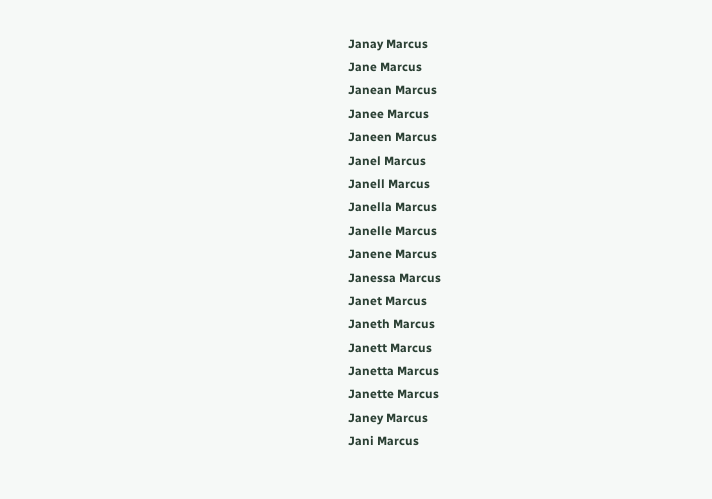Janay Marcus
Jane Marcus
Janean Marcus
Janee Marcus
Janeen Marcus
Janel Marcus
Janell Marcus
Janella Marcus
Janelle Marcus
Janene Marcus
Janessa Marcus
Janet Marcus
Janeth Marcus
Janett Marcus
Janetta Marcus
Janette Marcus
Janey Marcus
Jani Marcus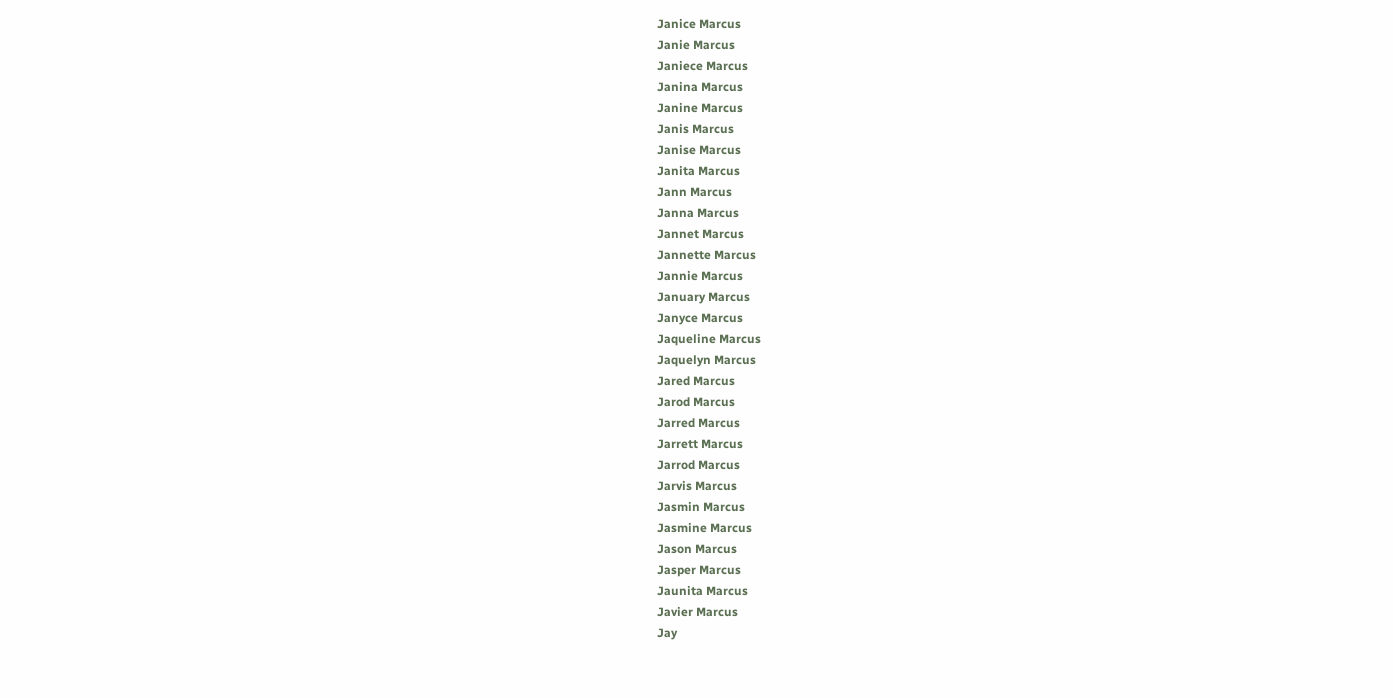Janice Marcus
Janie Marcus
Janiece Marcus
Janina Marcus
Janine Marcus
Janis Marcus
Janise Marcus
Janita Marcus
Jann Marcus
Janna Marcus
Jannet Marcus
Jannette Marcus
Jannie Marcus
January Marcus
Janyce Marcus
Jaqueline Marcus
Jaquelyn Marcus
Jared Marcus
Jarod Marcus
Jarred Marcus
Jarrett Marcus
Jarrod Marcus
Jarvis Marcus
Jasmin Marcus
Jasmine Marcus
Jason Marcus
Jasper Marcus
Jaunita Marcus
Javier Marcus
Jay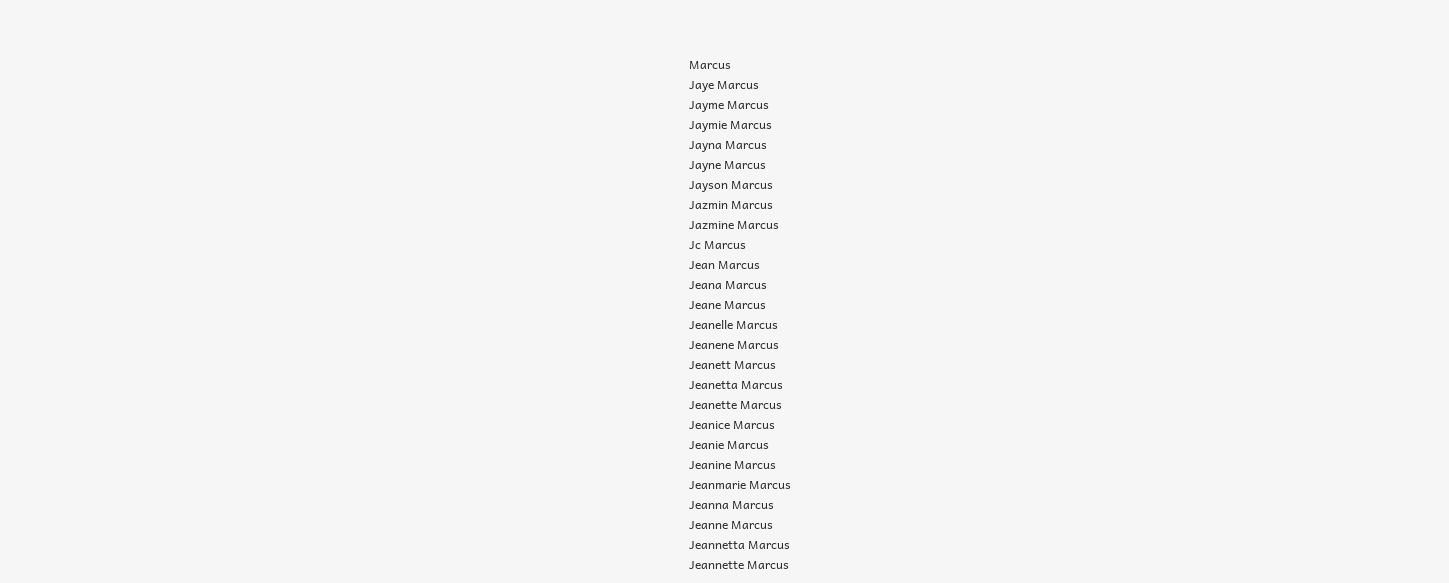Marcus
Jaye Marcus
Jayme Marcus
Jaymie Marcus
Jayna Marcus
Jayne Marcus
Jayson Marcus
Jazmin Marcus
Jazmine Marcus
Jc Marcus
Jean Marcus
Jeana Marcus
Jeane Marcus
Jeanelle Marcus
Jeanene Marcus
Jeanett Marcus
Jeanetta Marcus
Jeanette Marcus
Jeanice Marcus
Jeanie Marcus
Jeanine Marcus
Jeanmarie Marcus
Jeanna Marcus
Jeanne Marcus
Jeannetta Marcus
Jeannette Marcus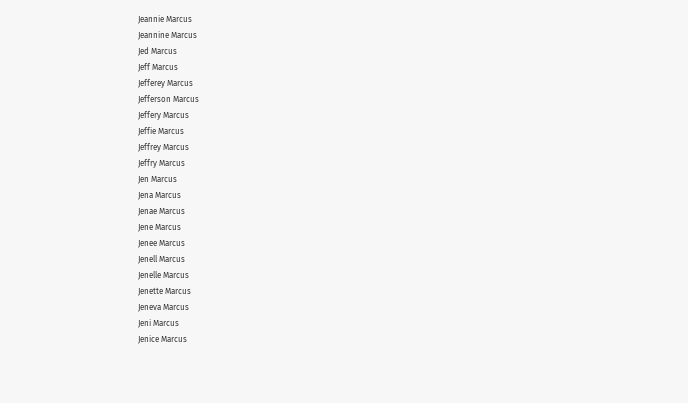Jeannie Marcus
Jeannine Marcus
Jed Marcus
Jeff Marcus
Jefferey Marcus
Jefferson Marcus
Jeffery Marcus
Jeffie Marcus
Jeffrey Marcus
Jeffry Marcus
Jen Marcus
Jena Marcus
Jenae Marcus
Jene Marcus
Jenee Marcus
Jenell Marcus
Jenelle Marcus
Jenette Marcus
Jeneva Marcus
Jeni Marcus
Jenice Marcus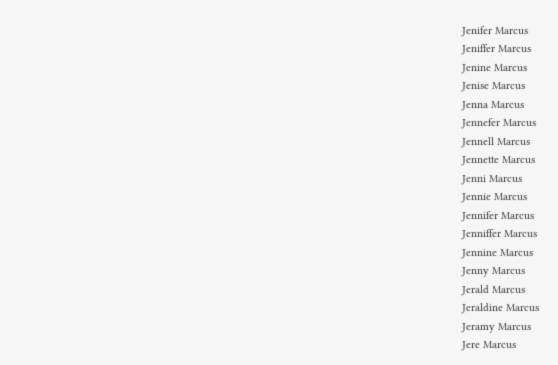Jenifer Marcus
Jeniffer Marcus
Jenine Marcus
Jenise Marcus
Jenna Marcus
Jennefer Marcus
Jennell Marcus
Jennette Marcus
Jenni Marcus
Jennie Marcus
Jennifer Marcus
Jenniffer Marcus
Jennine Marcus
Jenny Marcus
Jerald Marcus
Jeraldine Marcus
Jeramy Marcus
Jere Marcus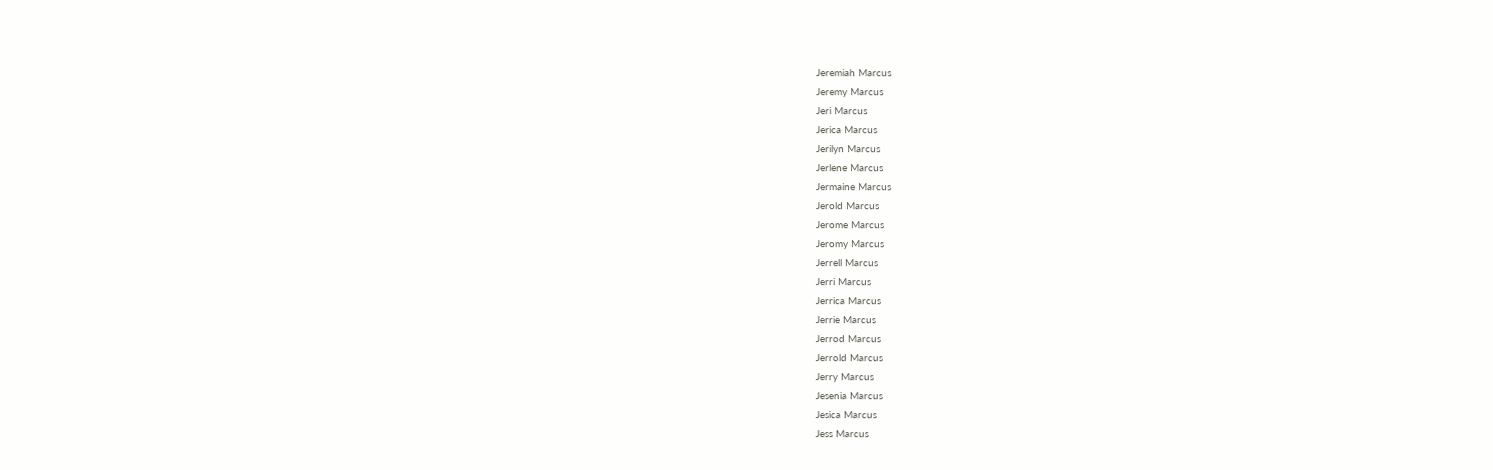Jeremiah Marcus
Jeremy Marcus
Jeri Marcus
Jerica Marcus
Jerilyn Marcus
Jerlene Marcus
Jermaine Marcus
Jerold Marcus
Jerome Marcus
Jeromy Marcus
Jerrell Marcus
Jerri Marcus
Jerrica Marcus
Jerrie Marcus
Jerrod Marcus
Jerrold Marcus
Jerry Marcus
Jesenia Marcus
Jesica Marcus
Jess Marcus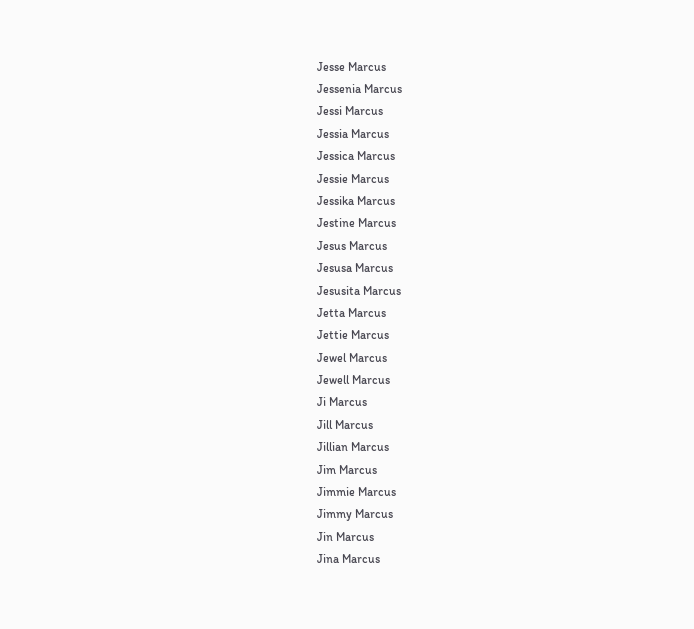Jesse Marcus
Jessenia Marcus
Jessi Marcus
Jessia Marcus
Jessica Marcus
Jessie Marcus
Jessika Marcus
Jestine Marcus
Jesus Marcus
Jesusa Marcus
Jesusita Marcus
Jetta Marcus
Jettie Marcus
Jewel Marcus
Jewell Marcus
Ji Marcus
Jill Marcus
Jillian Marcus
Jim Marcus
Jimmie Marcus
Jimmy Marcus
Jin Marcus
Jina Marcus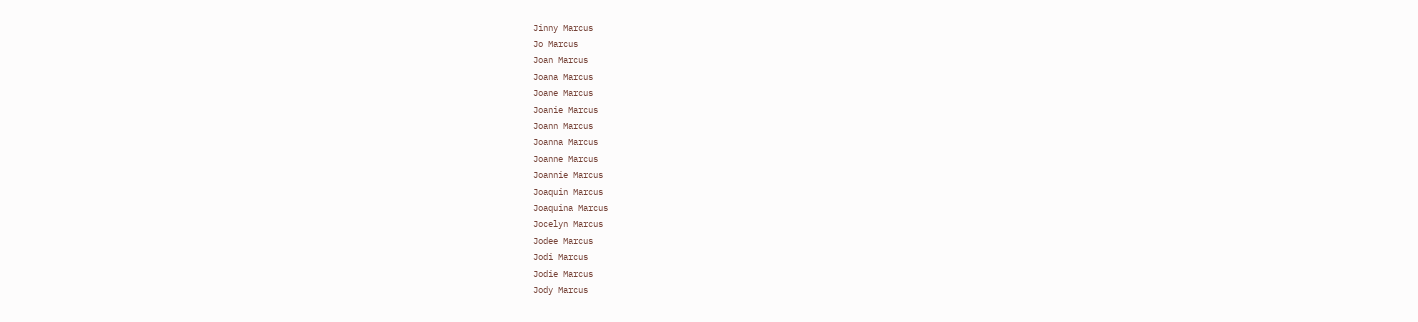Jinny Marcus
Jo Marcus
Joan Marcus
Joana Marcus
Joane Marcus
Joanie Marcus
Joann Marcus
Joanna Marcus
Joanne Marcus
Joannie Marcus
Joaquin Marcus
Joaquina Marcus
Jocelyn Marcus
Jodee Marcus
Jodi Marcus
Jodie Marcus
Jody Marcus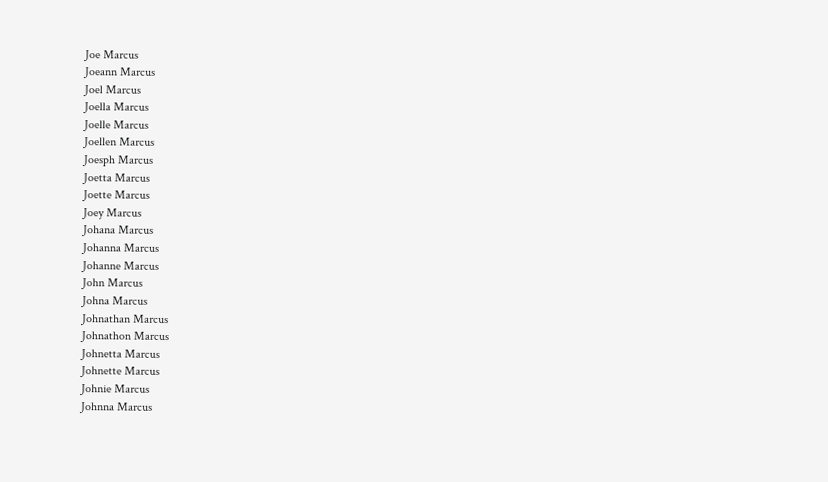Joe Marcus
Joeann Marcus
Joel Marcus
Joella Marcus
Joelle Marcus
Joellen Marcus
Joesph Marcus
Joetta Marcus
Joette Marcus
Joey Marcus
Johana Marcus
Johanna Marcus
Johanne Marcus
John Marcus
Johna Marcus
Johnathan Marcus
Johnathon Marcus
Johnetta Marcus
Johnette Marcus
Johnie Marcus
Johnna Marcus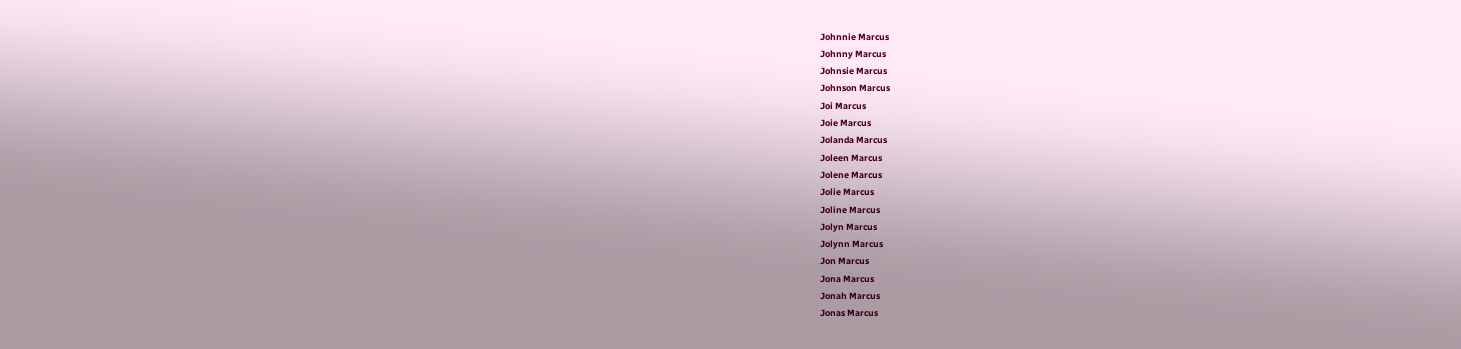Johnnie Marcus
Johnny Marcus
Johnsie Marcus
Johnson Marcus
Joi Marcus
Joie Marcus
Jolanda Marcus
Joleen Marcus
Jolene Marcus
Jolie Marcus
Joline Marcus
Jolyn Marcus
Jolynn Marcus
Jon Marcus
Jona Marcus
Jonah Marcus
Jonas Marcus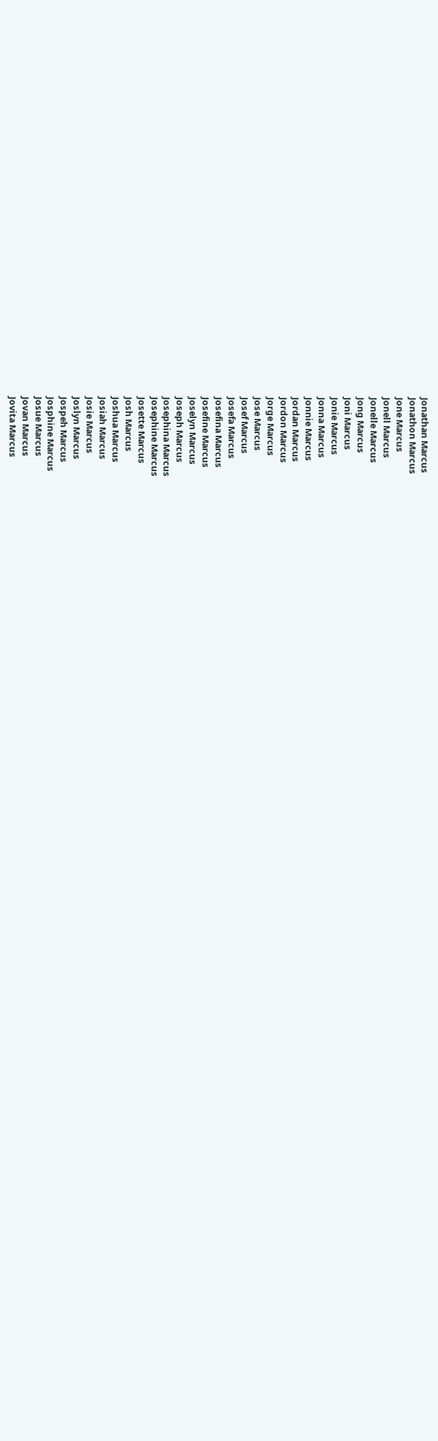Jonathan Marcus
Jonathon Marcus
Jone Marcus
Jonell Marcus
Jonelle Marcus
Jong Marcus
Joni Marcus
Jonie Marcus
Jonna Marcus
Jonnie Marcus
Jordan Marcus
Jordon Marcus
Jorge Marcus
Jose Marcus
Josef Marcus
Josefa Marcus
Josefina Marcus
Josefine Marcus
Joselyn Marcus
Joseph Marcus
Josephina Marcus
Josephine Marcus
Josette Marcus
Josh Marcus
Joshua Marcus
Josiah Marcus
Josie Marcus
Joslyn Marcus
Jospeh Marcus
Josphine Marcus
Josue Marcus
Jovan Marcus
Jovita Marcus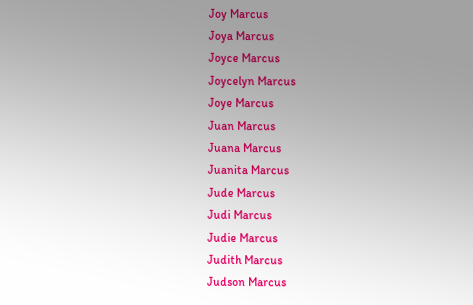Joy Marcus
Joya Marcus
Joyce Marcus
Joycelyn Marcus
Joye Marcus
Juan Marcus
Juana Marcus
Juanita Marcus
Jude Marcus
Judi Marcus
Judie Marcus
Judith Marcus
Judson Marcus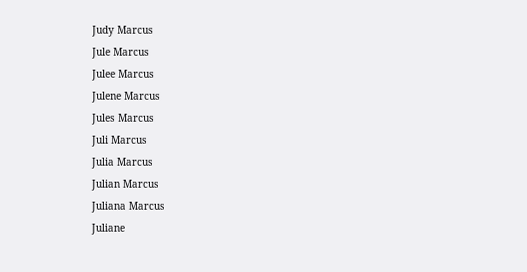Judy Marcus
Jule Marcus
Julee Marcus
Julene Marcus
Jules Marcus
Juli Marcus
Julia Marcus
Julian Marcus
Juliana Marcus
Juliane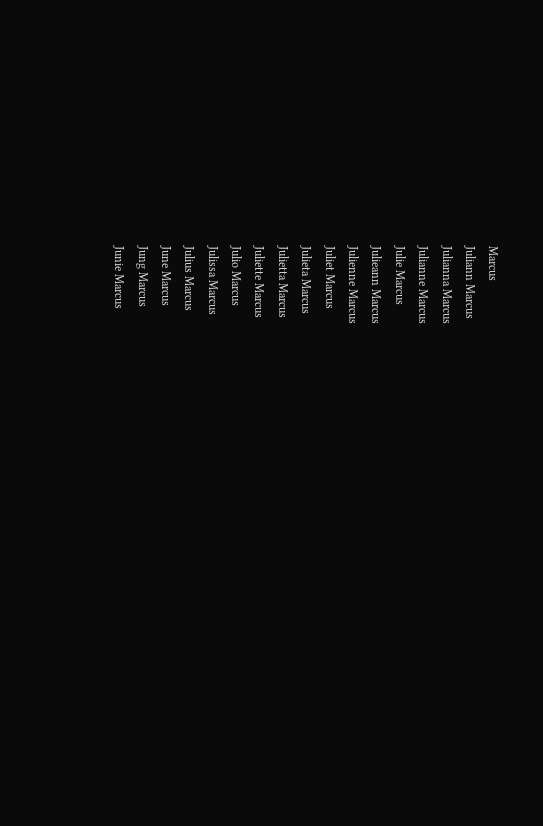Marcus
Juliann Marcus
Julianna Marcus
Julianne Marcus
Julie Marcus
Julieann Marcus
Julienne Marcus
Juliet Marcus
Julieta Marcus
Julietta Marcus
Juliette Marcus
Julio Marcus
Julissa Marcus
Julius Marcus
June Marcus
Jung Marcus
Junie Marcus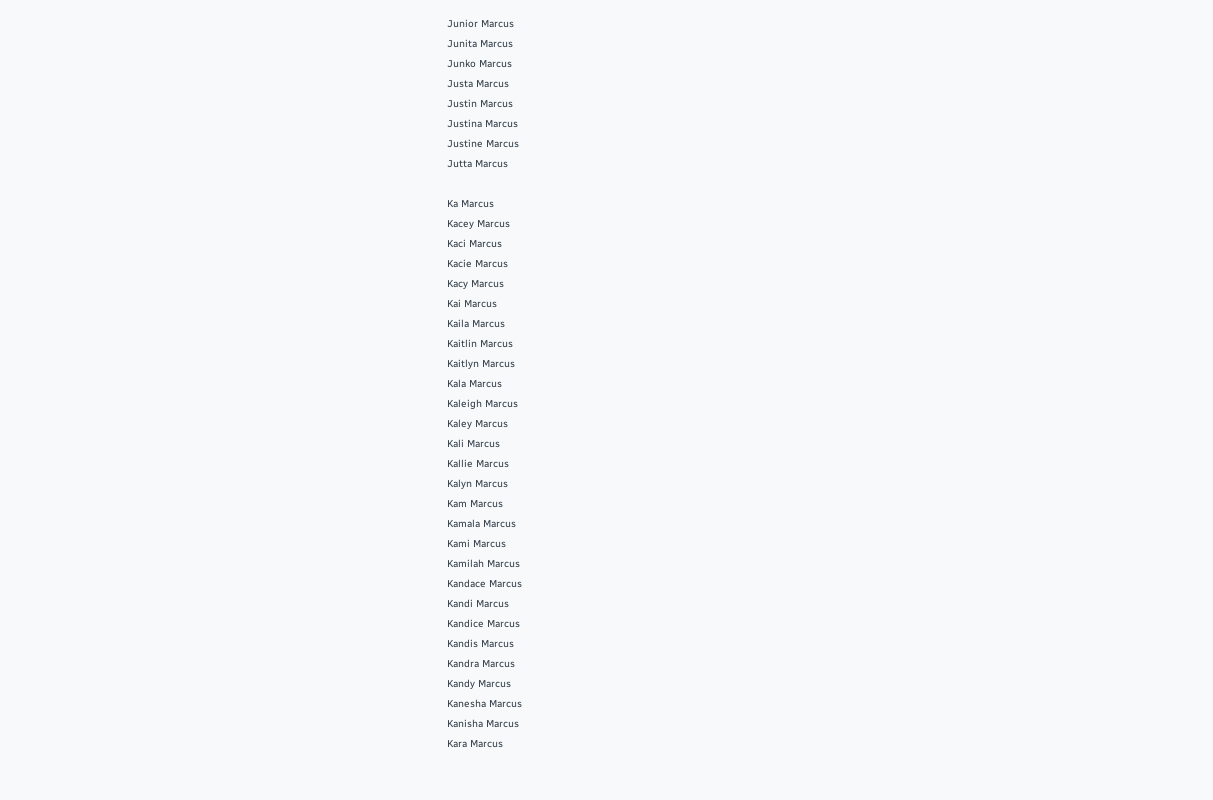Junior Marcus
Junita Marcus
Junko Marcus
Justa Marcus
Justin Marcus
Justina Marcus
Justine Marcus
Jutta Marcus

Ka Marcus
Kacey Marcus
Kaci Marcus
Kacie Marcus
Kacy Marcus
Kai Marcus
Kaila Marcus
Kaitlin Marcus
Kaitlyn Marcus
Kala Marcus
Kaleigh Marcus
Kaley Marcus
Kali Marcus
Kallie Marcus
Kalyn Marcus
Kam Marcus
Kamala Marcus
Kami Marcus
Kamilah Marcus
Kandace Marcus
Kandi Marcus
Kandice Marcus
Kandis Marcus
Kandra Marcus
Kandy Marcus
Kanesha Marcus
Kanisha Marcus
Kara Marcus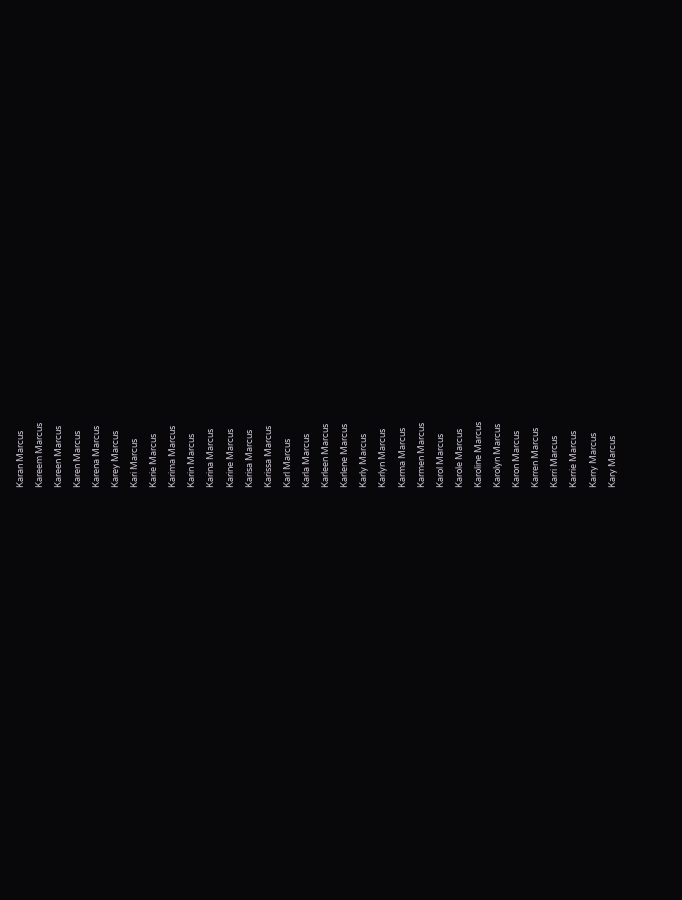Karan Marcus
Kareem Marcus
Kareen Marcus
Karen Marcus
Karena Marcus
Karey Marcus
Kari Marcus
Karie Marcus
Karima Marcus
Karin Marcus
Karina Marcus
Karine Marcus
Karisa Marcus
Karissa Marcus
Karl Marcus
Karla Marcus
Karleen Marcus
Karlene Marcus
Karly Marcus
Karlyn Marcus
Karma Marcus
Karmen Marcus
Karol Marcus
Karole Marcus
Karoline Marcus
Karolyn Marcus
Karon Marcus
Karren Marcus
Karri Marcus
Karrie Marcus
Karry Marcus
Kary Marcus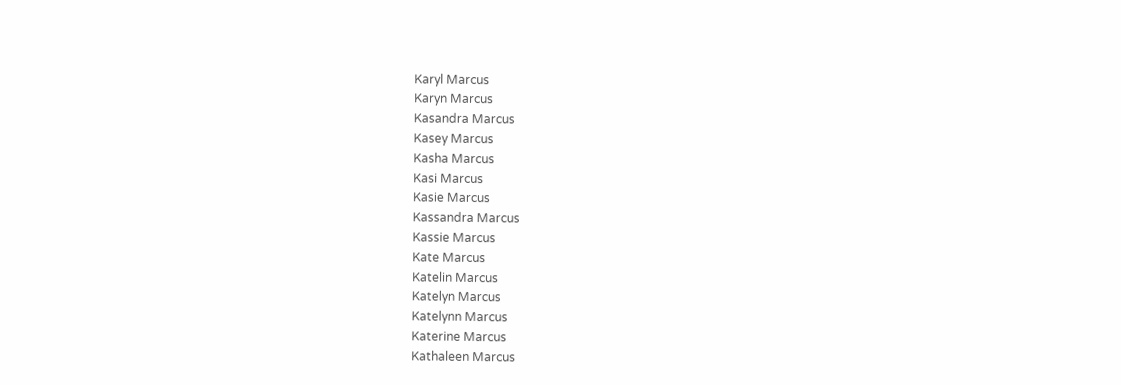Karyl Marcus
Karyn Marcus
Kasandra Marcus
Kasey Marcus
Kasha Marcus
Kasi Marcus
Kasie Marcus
Kassandra Marcus
Kassie Marcus
Kate Marcus
Katelin Marcus
Katelyn Marcus
Katelynn Marcus
Katerine Marcus
Kathaleen Marcus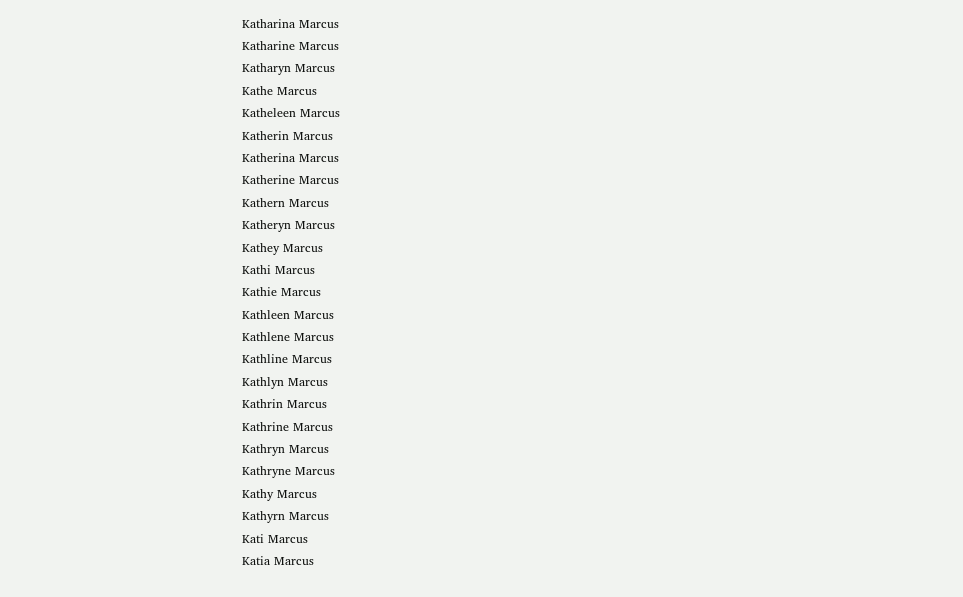Katharina Marcus
Katharine Marcus
Katharyn Marcus
Kathe Marcus
Katheleen Marcus
Katherin Marcus
Katherina Marcus
Katherine Marcus
Kathern Marcus
Katheryn Marcus
Kathey Marcus
Kathi Marcus
Kathie Marcus
Kathleen Marcus
Kathlene Marcus
Kathline Marcus
Kathlyn Marcus
Kathrin Marcus
Kathrine Marcus
Kathryn Marcus
Kathryne Marcus
Kathy Marcus
Kathyrn Marcus
Kati Marcus
Katia Marcus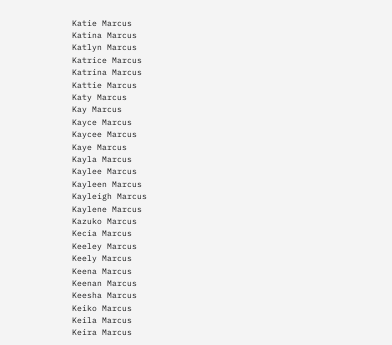Katie Marcus
Katina Marcus
Katlyn Marcus
Katrice Marcus
Katrina Marcus
Kattie Marcus
Katy Marcus
Kay Marcus
Kayce Marcus
Kaycee Marcus
Kaye Marcus
Kayla Marcus
Kaylee Marcus
Kayleen Marcus
Kayleigh Marcus
Kaylene Marcus
Kazuko Marcus
Kecia Marcus
Keeley Marcus
Keely Marcus
Keena Marcus
Keenan Marcus
Keesha Marcus
Keiko Marcus
Keila Marcus
Keira Marcus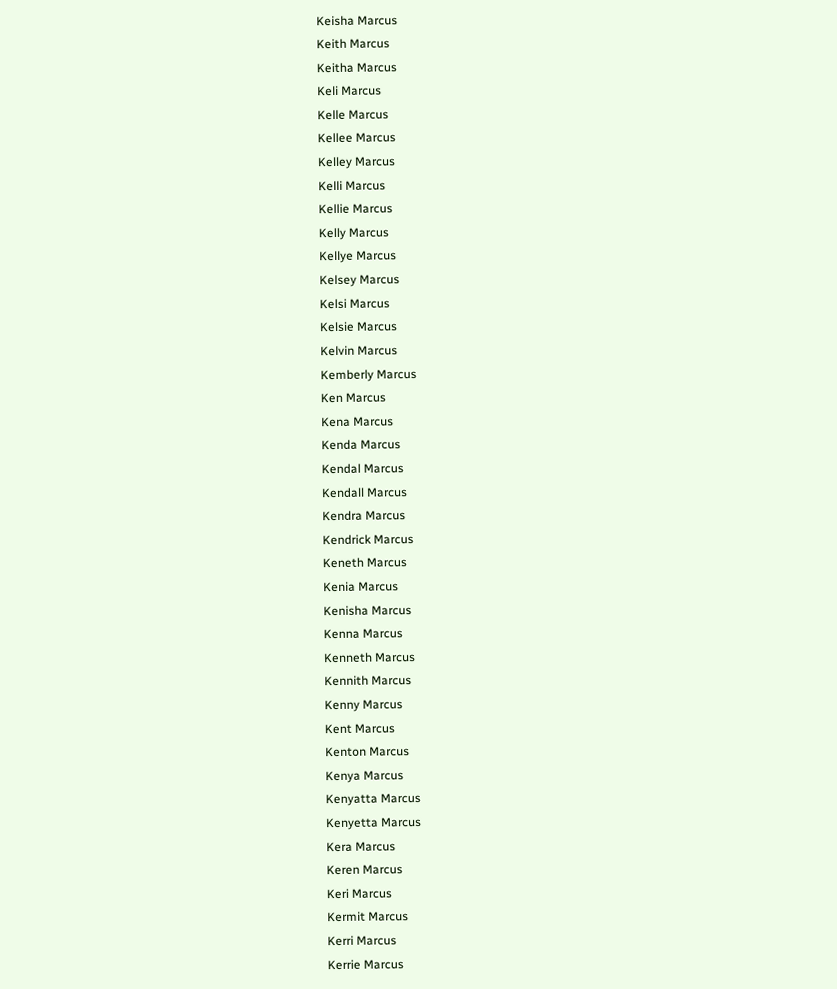Keisha Marcus
Keith Marcus
Keitha Marcus
Keli Marcus
Kelle Marcus
Kellee Marcus
Kelley Marcus
Kelli Marcus
Kellie Marcus
Kelly Marcus
Kellye Marcus
Kelsey Marcus
Kelsi Marcus
Kelsie Marcus
Kelvin Marcus
Kemberly Marcus
Ken Marcus
Kena Marcus
Kenda Marcus
Kendal Marcus
Kendall Marcus
Kendra Marcus
Kendrick Marcus
Keneth Marcus
Kenia Marcus
Kenisha Marcus
Kenna Marcus
Kenneth Marcus
Kennith Marcus
Kenny Marcus
Kent Marcus
Kenton Marcus
Kenya Marcus
Kenyatta Marcus
Kenyetta Marcus
Kera Marcus
Keren Marcus
Keri Marcus
Kermit Marcus
Kerri Marcus
Kerrie Marcus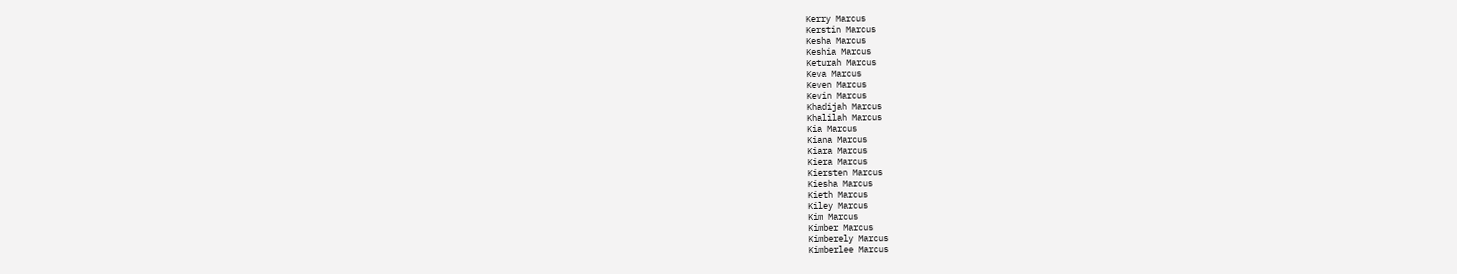Kerry Marcus
Kerstin Marcus
Kesha Marcus
Keshia Marcus
Keturah Marcus
Keva Marcus
Keven Marcus
Kevin Marcus
Khadijah Marcus
Khalilah Marcus
Kia Marcus
Kiana Marcus
Kiara Marcus
Kiera Marcus
Kiersten Marcus
Kiesha Marcus
Kieth Marcus
Kiley Marcus
Kim Marcus
Kimber Marcus
Kimberely Marcus
Kimberlee Marcus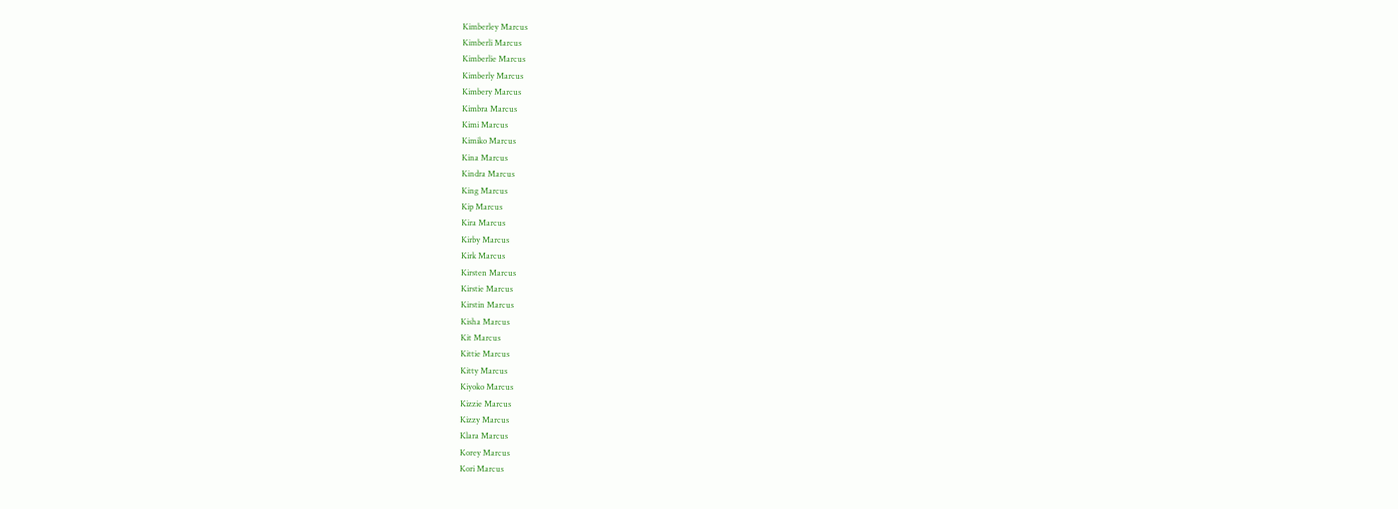Kimberley Marcus
Kimberli Marcus
Kimberlie Marcus
Kimberly Marcus
Kimbery Marcus
Kimbra Marcus
Kimi Marcus
Kimiko Marcus
Kina Marcus
Kindra Marcus
King Marcus
Kip Marcus
Kira Marcus
Kirby Marcus
Kirk Marcus
Kirsten Marcus
Kirstie Marcus
Kirstin Marcus
Kisha Marcus
Kit Marcus
Kittie Marcus
Kitty Marcus
Kiyoko Marcus
Kizzie Marcus
Kizzy Marcus
Klara Marcus
Korey Marcus
Kori Marcus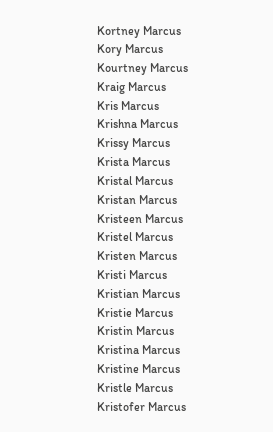Kortney Marcus
Kory Marcus
Kourtney Marcus
Kraig Marcus
Kris Marcus
Krishna Marcus
Krissy Marcus
Krista Marcus
Kristal Marcus
Kristan Marcus
Kristeen Marcus
Kristel Marcus
Kristen Marcus
Kristi Marcus
Kristian Marcus
Kristie Marcus
Kristin Marcus
Kristina Marcus
Kristine Marcus
Kristle Marcus
Kristofer Marcus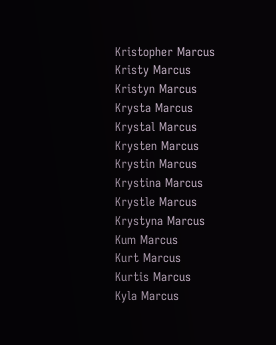Kristopher Marcus
Kristy Marcus
Kristyn Marcus
Krysta Marcus
Krystal Marcus
Krysten Marcus
Krystin Marcus
Krystina Marcus
Krystle Marcus
Krystyna Marcus
Kum Marcus
Kurt Marcus
Kurtis Marcus
Kyla Marcus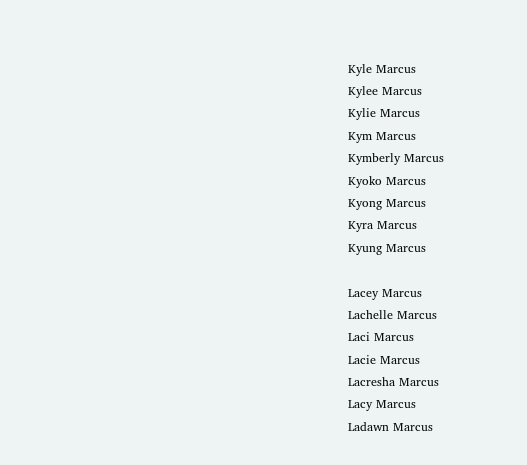Kyle Marcus
Kylee Marcus
Kylie Marcus
Kym Marcus
Kymberly Marcus
Kyoko Marcus
Kyong Marcus
Kyra Marcus
Kyung Marcus

Lacey Marcus
Lachelle Marcus
Laci Marcus
Lacie Marcus
Lacresha Marcus
Lacy Marcus
Ladawn Marcus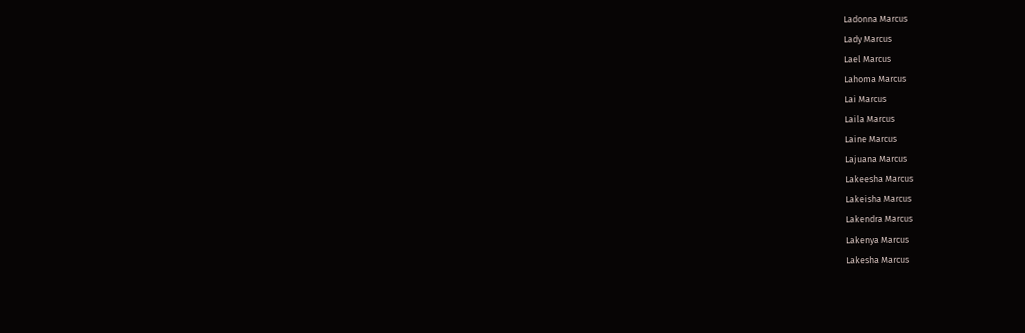Ladonna Marcus
Lady Marcus
Lael Marcus
Lahoma Marcus
Lai Marcus
Laila Marcus
Laine Marcus
Lajuana Marcus
Lakeesha Marcus
Lakeisha Marcus
Lakendra Marcus
Lakenya Marcus
Lakesha Marcus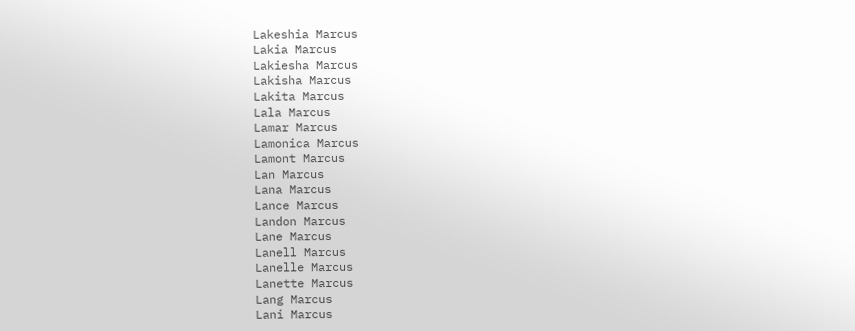Lakeshia Marcus
Lakia Marcus
Lakiesha Marcus
Lakisha Marcus
Lakita Marcus
Lala Marcus
Lamar Marcus
Lamonica Marcus
Lamont Marcus
Lan Marcus
Lana Marcus
Lance Marcus
Landon Marcus
Lane Marcus
Lanell Marcus
Lanelle Marcus
Lanette Marcus
Lang Marcus
Lani Marcus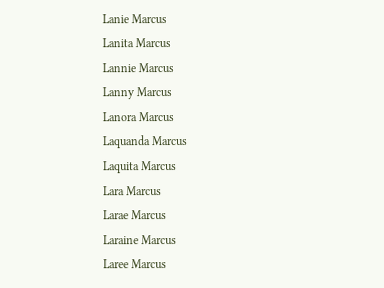Lanie Marcus
Lanita Marcus
Lannie Marcus
Lanny Marcus
Lanora Marcus
Laquanda Marcus
Laquita Marcus
Lara Marcus
Larae Marcus
Laraine Marcus
Laree Marcus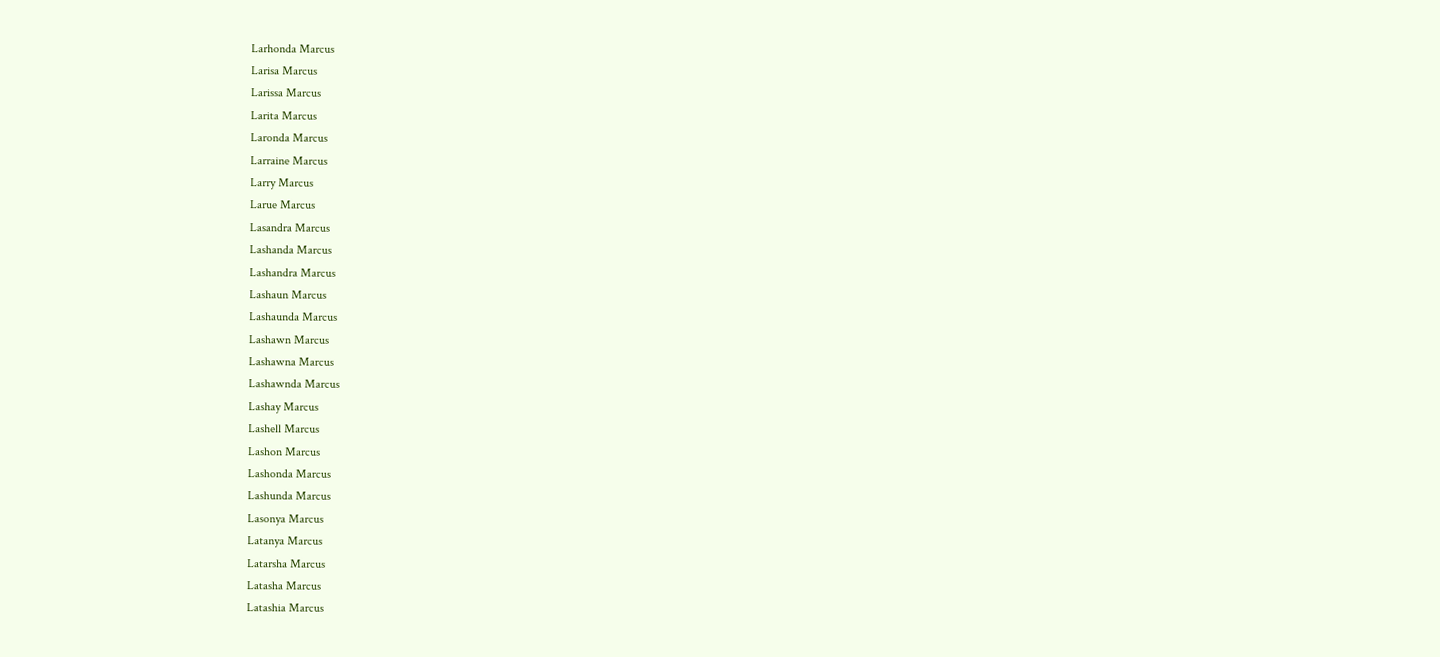Larhonda Marcus
Larisa Marcus
Larissa Marcus
Larita Marcus
Laronda Marcus
Larraine Marcus
Larry Marcus
Larue Marcus
Lasandra Marcus
Lashanda Marcus
Lashandra Marcus
Lashaun Marcus
Lashaunda Marcus
Lashawn Marcus
Lashawna Marcus
Lashawnda Marcus
Lashay Marcus
Lashell Marcus
Lashon Marcus
Lashonda Marcus
Lashunda Marcus
Lasonya Marcus
Latanya Marcus
Latarsha Marcus
Latasha Marcus
Latashia Marcus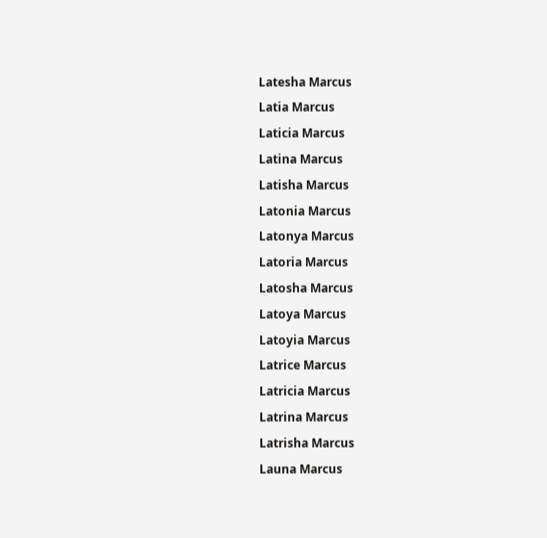Latesha Marcus
Latia Marcus
Laticia Marcus
Latina Marcus
Latisha Marcus
Latonia Marcus
Latonya Marcus
Latoria Marcus
Latosha Marcus
Latoya Marcus
Latoyia Marcus
Latrice Marcus
Latricia Marcus
Latrina Marcus
Latrisha Marcus
Launa Marcus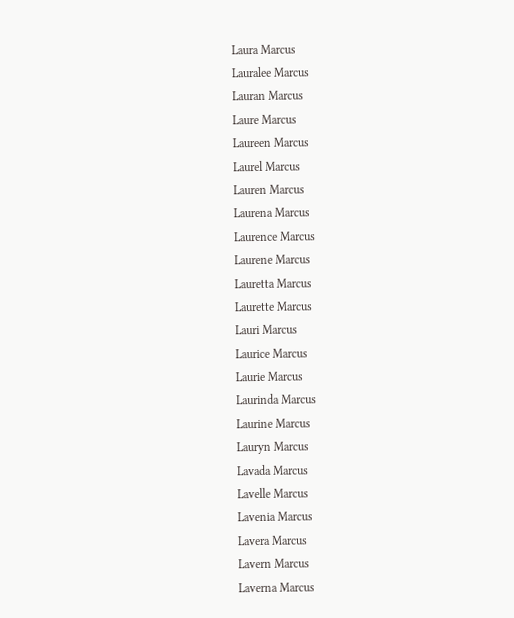Laura Marcus
Lauralee Marcus
Lauran Marcus
Laure Marcus
Laureen Marcus
Laurel Marcus
Lauren Marcus
Laurena Marcus
Laurence Marcus
Laurene Marcus
Lauretta Marcus
Laurette Marcus
Lauri Marcus
Laurice Marcus
Laurie Marcus
Laurinda Marcus
Laurine Marcus
Lauryn Marcus
Lavada Marcus
Lavelle Marcus
Lavenia Marcus
Lavera Marcus
Lavern Marcus
Laverna Marcus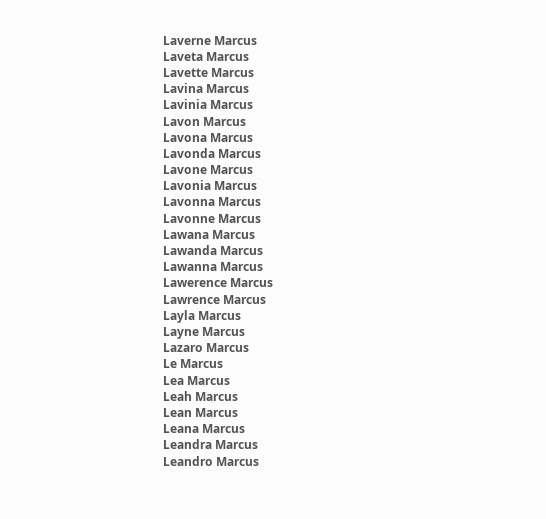Laverne Marcus
Laveta Marcus
Lavette Marcus
Lavina Marcus
Lavinia Marcus
Lavon Marcus
Lavona Marcus
Lavonda Marcus
Lavone Marcus
Lavonia Marcus
Lavonna Marcus
Lavonne Marcus
Lawana Marcus
Lawanda Marcus
Lawanna Marcus
Lawerence Marcus
Lawrence Marcus
Layla Marcus
Layne Marcus
Lazaro Marcus
Le Marcus
Lea Marcus
Leah Marcus
Lean Marcus
Leana Marcus
Leandra Marcus
Leandro Marcus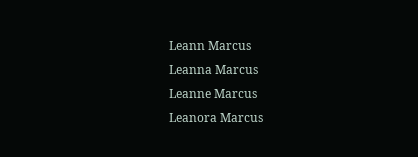Leann Marcus
Leanna Marcus
Leanne Marcus
Leanora Marcus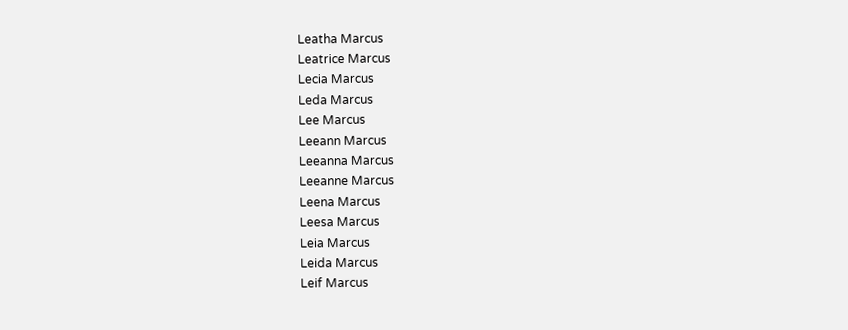Leatha Marcus
Leatrice Marcus
Lecia Marcus
Leda Marcus
Lee Marcus
Leeann Marcus
Leeanna Marcus
Leeanne Marcus
Leena Marcus
Leesa Marcus
Leia Marcus
Leida Marcus
Leif Marcus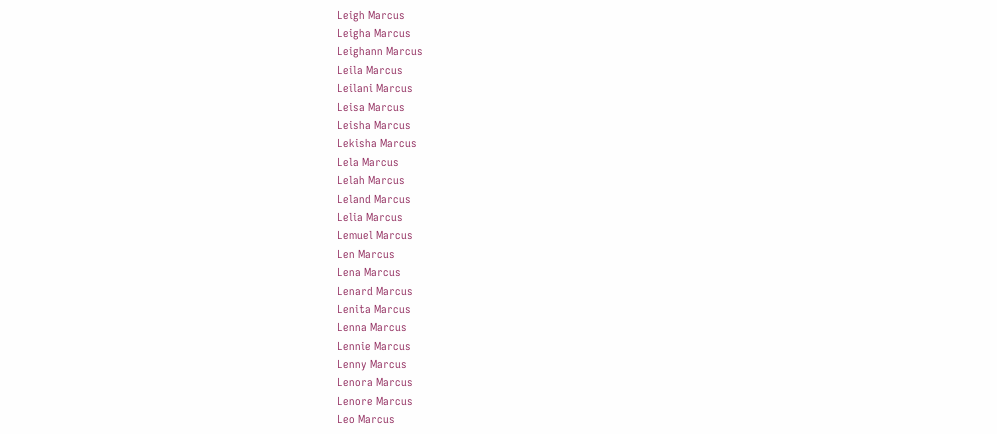Leigh Marcus
Leigha Marcus
Leighann Marcus
Leila Marcus
Leilani Marcus
Leisa Marcus
Leisha Marcus
Lekisha Marcus
Lela Marcus
Lelah Marcus
Leland Marcus
Lelia Marcus
Lemuel Marcus
Len Marcus
Lena Marcus
Lenard Marcus
Lenita Marcus
Lenna Marcus
Lennie Marcus
Lenny Marcus
Lenora Marcus
Lenore Marcus
Leo Marcus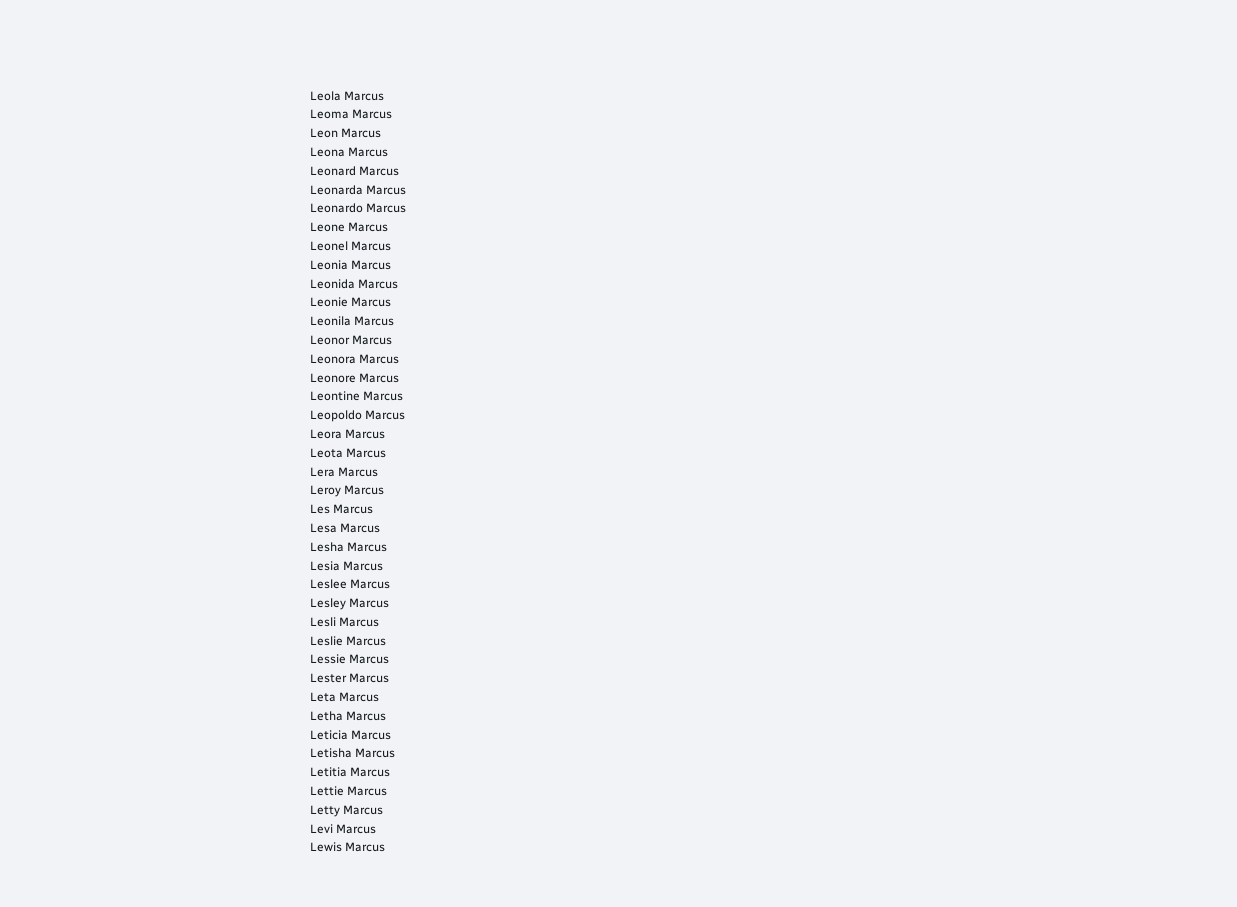Leola Marcus
Leoma Marcus
Leon Marcus
Leona Marcus
Leonard Marcus
Leonarda Marcus
Leonardo Marcus
Leone Marcus
Leonel Marcus
Leonia Marcus
Leonida Marcus
Leonie Marcus
Leonila Marcus
Leonor Marcus
Leonora Marcus
Leonore Marcus
Leontine Marcus
Leopoldo Marcus
Leora Marcus
Leota Marcus
Lera Marcus
Leroy Marcus
Les Marcus
Lesa Marcus
Lesha Marcus
Lesia Marcus
Leslee Marcus
Lesley Marcus
Lesli Marcus
Leslie Marcus
Lessie Marcus
Lester Marcus
Leta Marcus
Letha Marcus
Leticia Marcus
Letisha Marcus
Letitia Marcus
Lettie Marcus
Letty Marcus
Levi Marcus
Lewis Marcus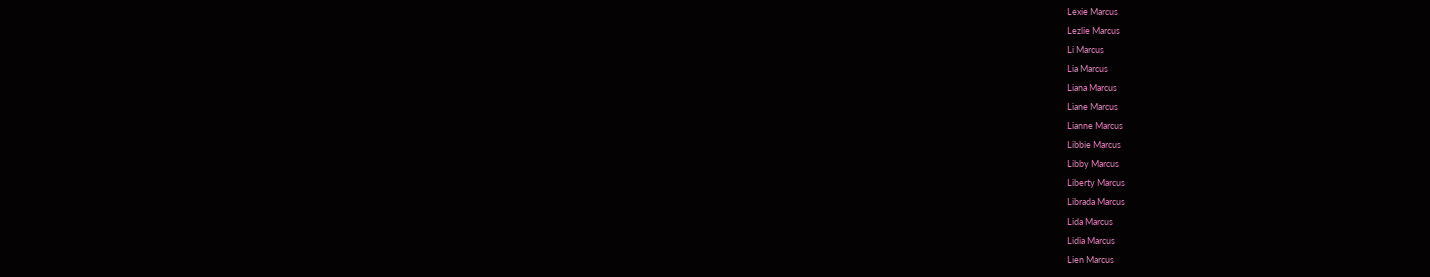Lexie Marcus
Lezlie Marcus
Li Marcus
Lia Marcus
Liana Marcus
Liane Marcus
Lianne Marcus
Libbie Marcus
Libby Marcus
Liberty Marcus
Librada Marcus
Lida Marcus
Lidia Marcus
Lien Marcus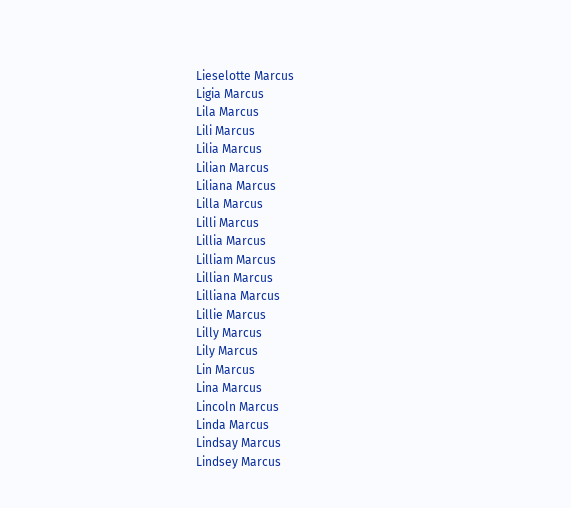Lieselotte Marcus
Ligia Marcus
Lila Marcus
Lili Marcus
Lilia Marcus
Lilian Marcus
Liliana Marcus
Lilla Marcus
Lilli Marcus
Lillia Marcus
Lilliam Marcus
Lillian Marcus
Lilliana Marcus
Lillie Marcus
Lilly Marcus
Lily Marcus
Lin Marcus
Lina Marcus
Lincoln Marcus
Linda Marcus
Lindsay Marcus
Lindsey Marcus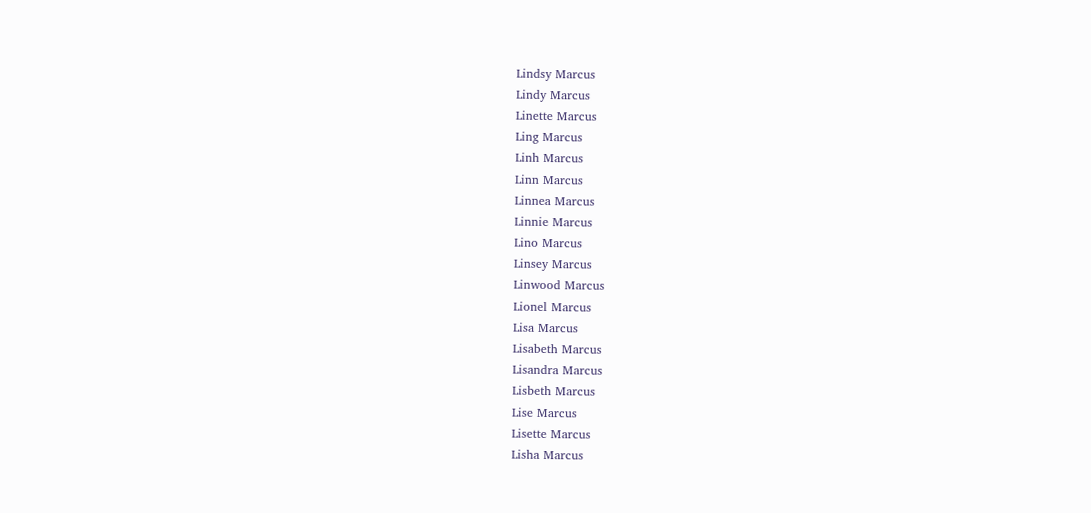Lindsy Marcus
Lindy Marcus
Linette Marcus
Ling Marcus
Linh Marcus
Linn Marcus
Linnea Marcus
Linnie Marcus
Lino Marcus
Linsey Marcus
Linwood Marcus
Lionel Marcus
Lisa Marcus
Lisabeth Marcus
Lisandra Marcus
Lisbeth Marcus
Lise Marcus
Lisette Marcus
Lisha Marcus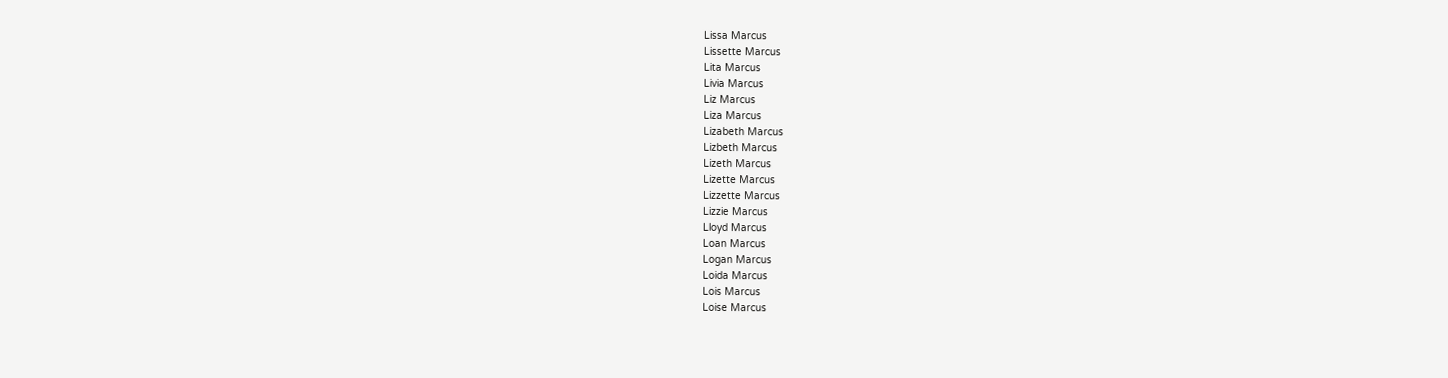Lissa Marcus
Lissette Marcus
Lita Marcus
Livia Marcus
Liz Marcus
Liza Marcus
Lizabeth Marcus
Lizbeth Marcus
Lizeth Marcus
Lizette Marcus
Lizzette Marcus
Lizzie Marcus
Lloyd Marcus
Loan Marcus
Logan Marcus
Loida Marcus
Lois Marcus
Loise Marcus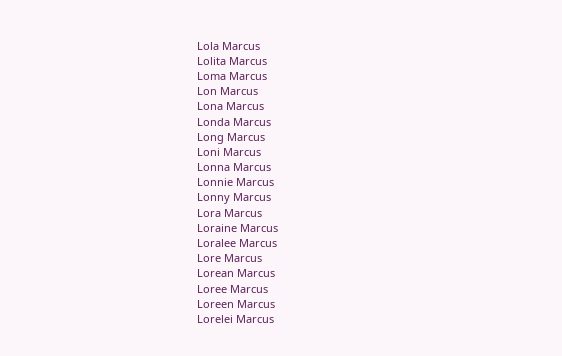Lola Marcus
Lolita Marcus
Loma Marcus
Lon Marcus
Lona Marcus
Londa Marcus
Long Marcus
Loni Marcus
Lonna Marcus
Lonnie Marcus
Lonny Marcus
Lora Marcus
Loraine Marcus
Loralee Marcus
Lore Marcus
Lorean Marcus
Loree Marcus
Loreen Marcus
Lorelei Marcus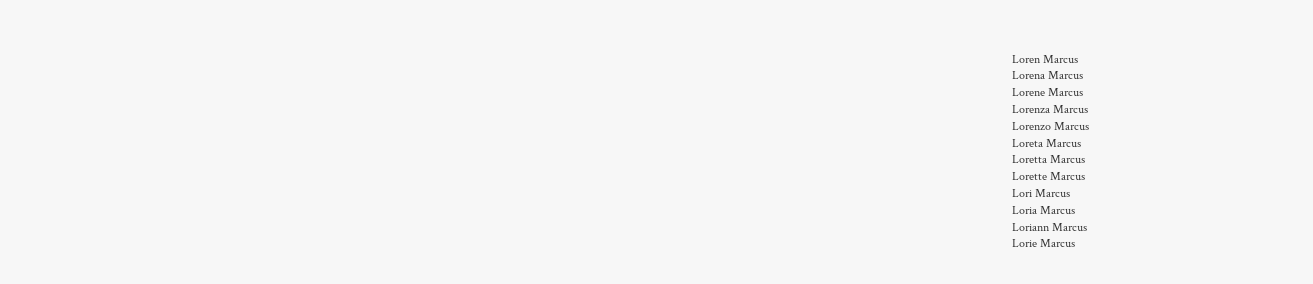Loren Marcus
Lorena Marcus
Lorene Marcus
Lorenza Marcus
Lorenzo Marcus
Loreta Marcus
Loretta Marcus
Lorette Marcus
Lori Marcus
Loria Marcus
Loriann Marcus
Lorie Marcus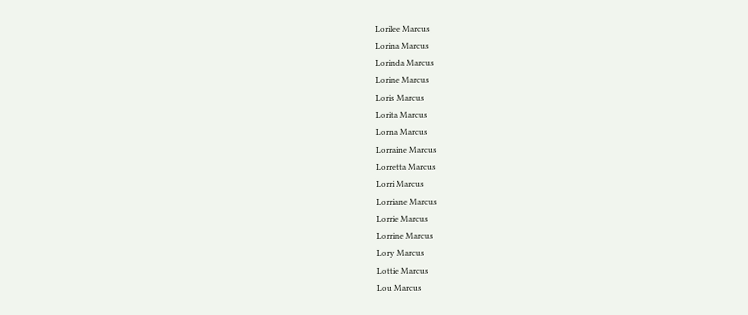Lorilee Marcus
Lorina Marcus
Lorinda Marcus
Lorine Marcus
Loris Marcus
Lorita Marcus
Lorna Marcus
Lorraine Marcus
Lorretta Marcus
Lorri Marcus
Lorriane Marcus
Lorrie Marcus
Lorrine Marcus
Lory Marcus
Lottie Marcus
Lou Marcus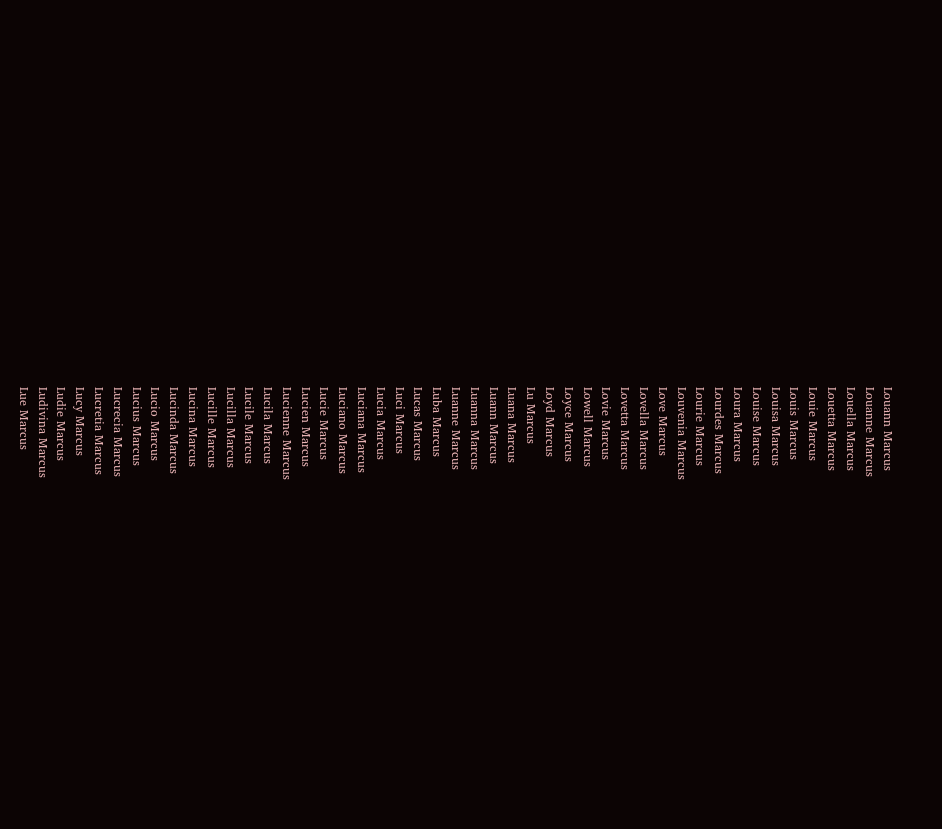Louann Marcus
Louanne Marcus
Louella Marcus
Louetta Marcus
Louie Marcus
Louis Marcus
Louisa Marcus
Louise Marcus
Loura Marcus
Lourdes Marcus
Lourie Marcus
Louvenia Marcus
Love Marcus
Lovella Marcus
Lovetta Marcus
Lovie Marcus
Lowell Marcus
Loyce Marcus
Loyd Marcus
Lu Marcus
Luana Marcus
Luann Marcus
Luanna Marcus
Luanne Marcus
Luba Marcus
Lucas Marcus
Luci Marcus
Lucia Marcus
Luciana Marcus
Luciano Marcus
Lucie Marcus
Lucien Marcus
Lucienne Marcus
Lucila Marcus
Lucile Marcus
Lucilla Marcus
Lucille Marcus
Lucina Marcus
Lucinda Marcus
Lucio Marcus
Lucius Marcus
Lucrecia Marcus
Lucretia Marcus
Lucy Marcus
Ludie Marcus
Ludivina Marcus
Lue Marcus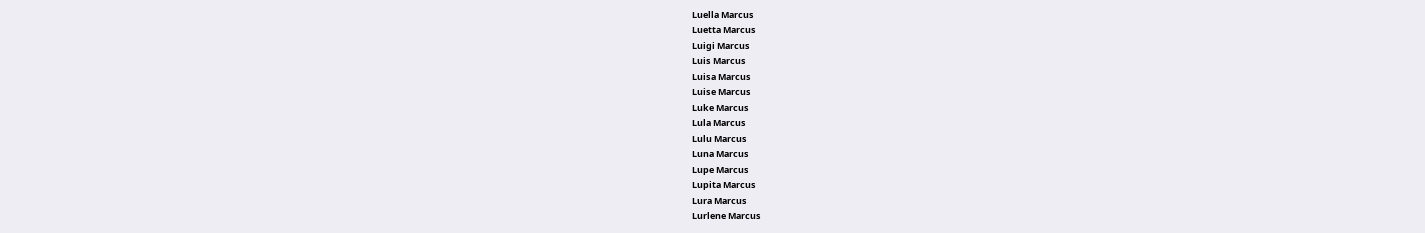Luella Marcus
Luetta Marcus
Luigi Marcus
Luis Marcus
Luisa Marcus
Luise Marcus
Luke Marcus
Lula Marcus
Lulu Marcus
Luna Marcus
Lupe Marcus
Lupita Marcus
Lura Marcus
Lurlene Marcus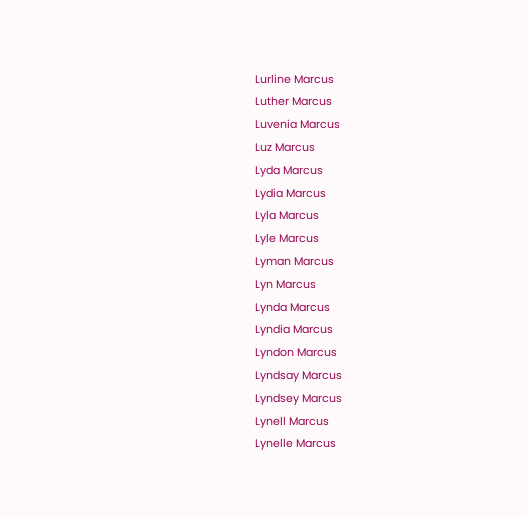Lurline Marcus
Luther Marcus
Luvenia Marcus
Luz Marcus
Lyda Marcus
Lydia Marcus
Lyla Marcus
Lyle Marcus
Lyman Marcus
Lyn Marcus
Lynda Marcus
Lyndia Marcus
Lyndon Marcus
Lyndsay Marcus
Lyndsey Marcus
Lynell Marcus
Lynelle Marcus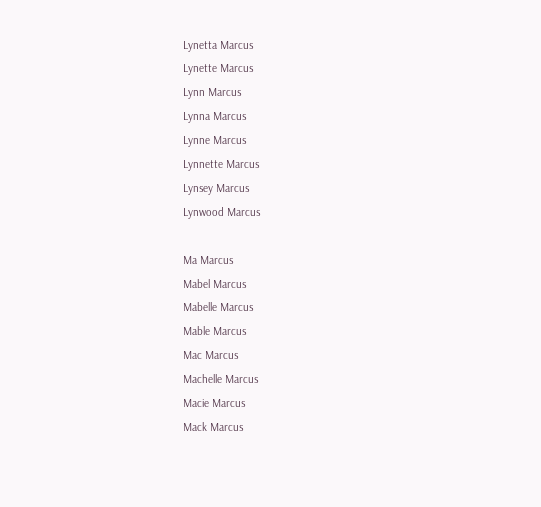Lynetta Marcus
Lynette Marcus
Lynn Marcus
Lynna Marcus
Lynne Marcus
Lynnette Marcus
Lynsey Marcus
Lynwood Marcus

Ma Marcus
Mabel Marcus
Mabelle Marcus
Mable Marcus
Mac Marcus
Machelle Marcus
Macie Marcus
Mack Marcus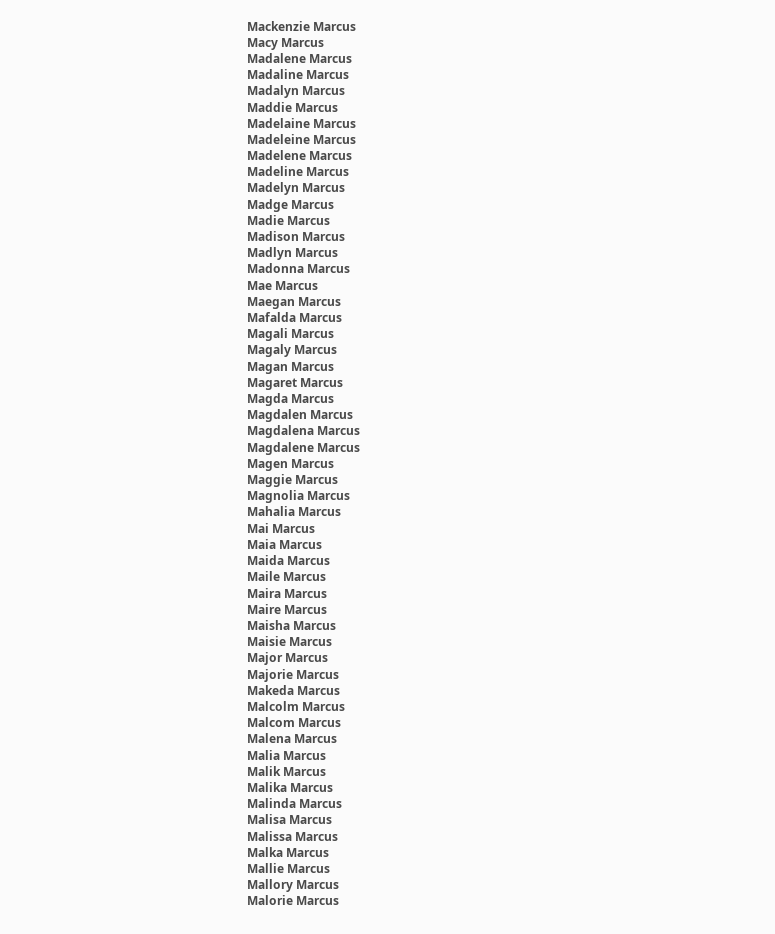Mackenzie Marcus
Macy Marcus
Madalene Marcus
Madaline Marcus
Madalyn Marcus
Maddie Marcus
Madelaine Marcus
Madeleine Marcus
Madelene Marcus
Madeline Marcus
Madelyn Marcus
Madge Marcus
Madie Marcus
Madison Marcus
Madlyn Marcus
Madonna Marcus
Mae Marcus
Maegan Marcus
Mafalda Marcus
Magali Marcus
Magaly Marcus
Magan Marcus
Magaret Marcus
Magda Marcus
Magdalen Marcus
Magdalena Marcus
Magdalene Marcus
Magen Marcus
Maggie Marcus
Magnolia Marcus
Mahalia Marcus
Mai Marcus
Maia Marcus
Maida Marcus
Maile Marcus
Maira Marcus
Maire Marcus
Maisha Marcus
Maisie Marcus
Major Marcus
Majorie Marcus
Makeda Marcus
Malcolm Marcus
Malcom Marcus
Malena Marcus
Malia Marcus
Malik Marcus
Malika Marcus
Malinda Marcus
Malisa Marcus
Malissa Marcus
Malka Marcus
Mallie Marcus
Mallory Marcus
Malorie Marcus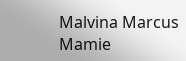Malvina Marcus
Mamie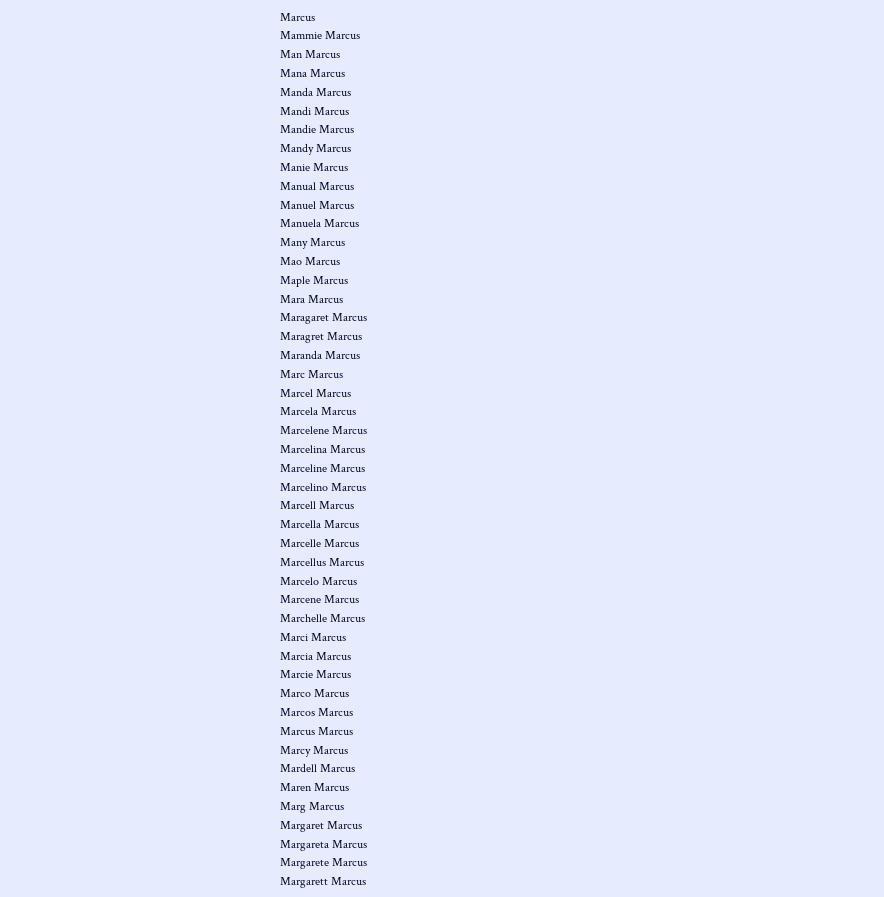Marcus
Mammie Marcus
Man Marcus
Mana Marcus
Manda Marcus
Mandi Marcus
Mandie Marcus
Mandy Marcus
Manie Marcus
Manual Marcus
Manuel Marcus
Manuela Marcus
Many Marcus
Mao Marcus
Maple Marcus
Mara Marcus
Maragaret Marcus
Maragret Marcus
Maranda Marcus
Marc Marcus
Marcel Marcus
Marcela Marcus
Marcelene Marcus
Marcelina Marcus
Marceline Marcus
Marcelino Marcus
Marcell Marcus
Marcella Marcus
Marcelle Marcus
Marcellus Marcus
Marcelo Marcus
Marcene Marcus
Marchelle Marcus
Marci Marcus
Marcia Marcus
Marcie Marcus
Marco Marcus
Marcos Marcus
Marcus Marcus
Marcy Marcus
Mardell Marcus
Maren Marcus
Marg Marcus
Margaret Marcus
Margareta Marcus
Margarete Marcus
Margarett Marcus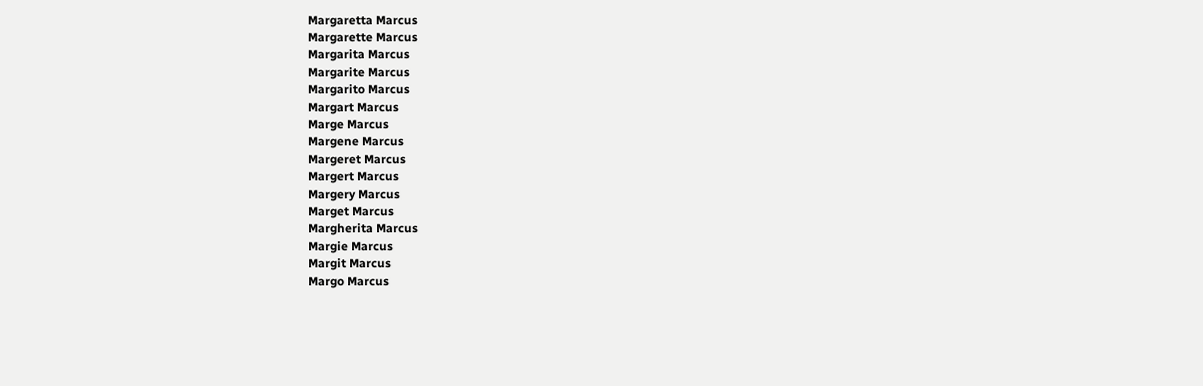Margaretta Marcus
Margarette Marcus
Margarita Marcus
Margarite Marcus
Margarito Marcus
Margart Marcus
Marge Marcus
Margene Marcus
Margeret Marcus
Margert Marcus
Margery Marcus
Marget Marcus
Margherita Marcus
Margie Marcus
Margit Marcus
Margo Marcus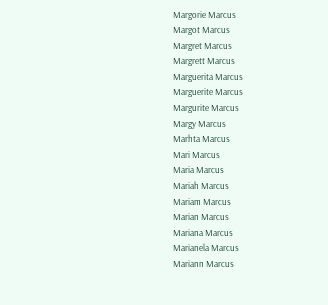Margorie Marcus
Margot Marcus
Margret Marcus
Margrett Marcus
Marguerita Marcus
Marguerite Marcus
Margurite Marcus
Margy Marcus
Marhta Marcus
Mari Marcus
Maria Marcus
Mariah Marcus
Mariam Marcus
Marian Marcus
Mariana Marcus
Marianela Marcus
Mariann Marcus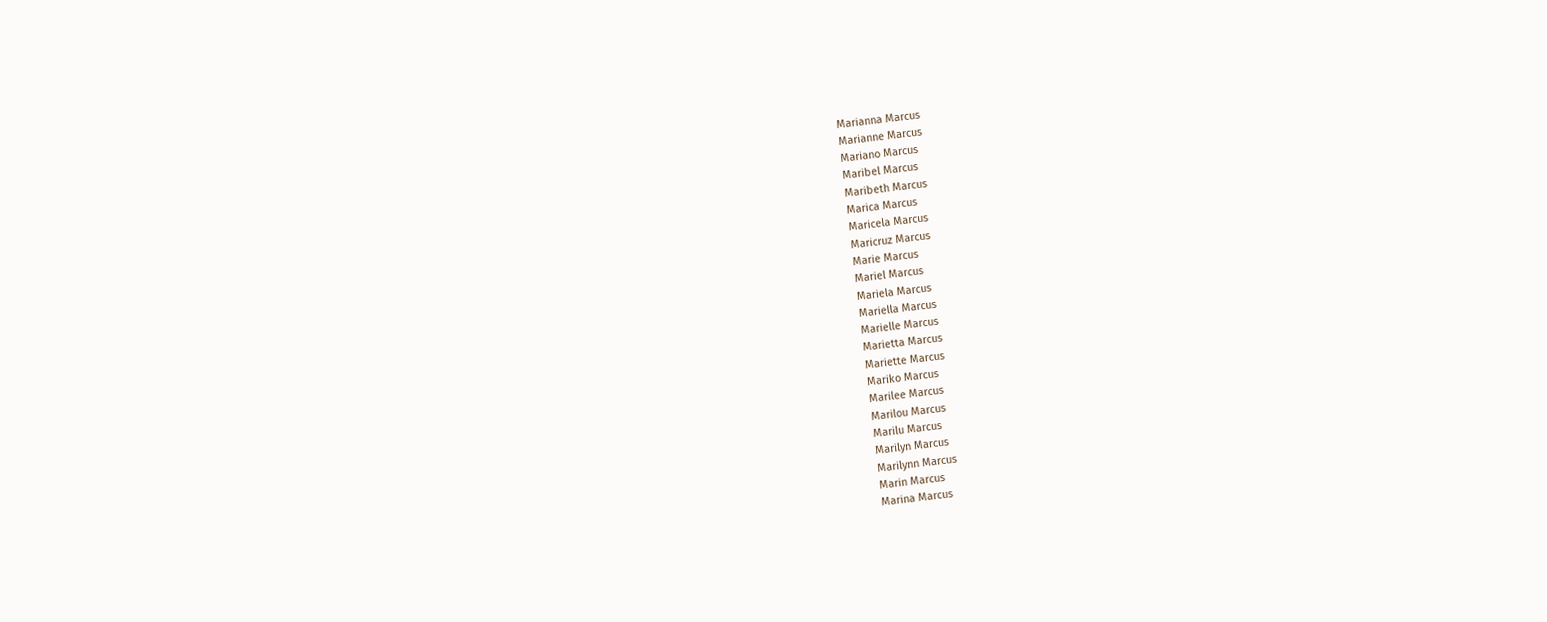Marianna Marcus
Marianne Marcus
Mariano Marcus
Maribel Marcus
Maribeth Marcus
Marica Marcus
Maricela Marcus
Maricruz Marcus
Marie Marcus
Mariel Marcus
Mariela Marcus
Mariella Marcus
Marielle Marcus
Marietta Marcus
Mariette Marcus
Mariko Marcus
Marilee Marcus
Marilou Marcus
Marilu Marcus
Marilyn Marcus
Marilynn Marcus
Marin Marcus
Marina Marcus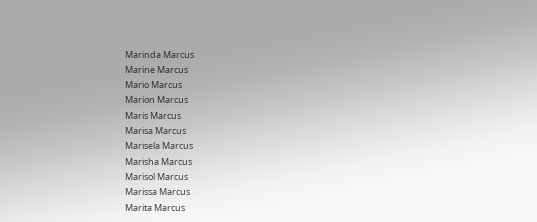Marinda Marcus
Marine Marcus
Mario Marcus
Marion Marcus
Maris Marcus
Marisa Marcus
Marisela Marcus
Marisha Marcus
Marisol Marcus
Marissa Marcus
Marita Marcus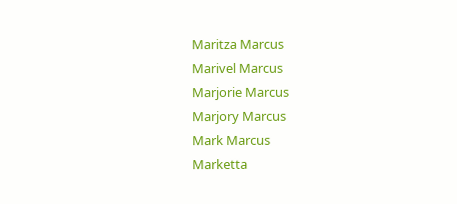Maritza Marcus
Marivel Marcus
Marjorie Marcus
Marjory Marcus
Mark Marcus
Marketta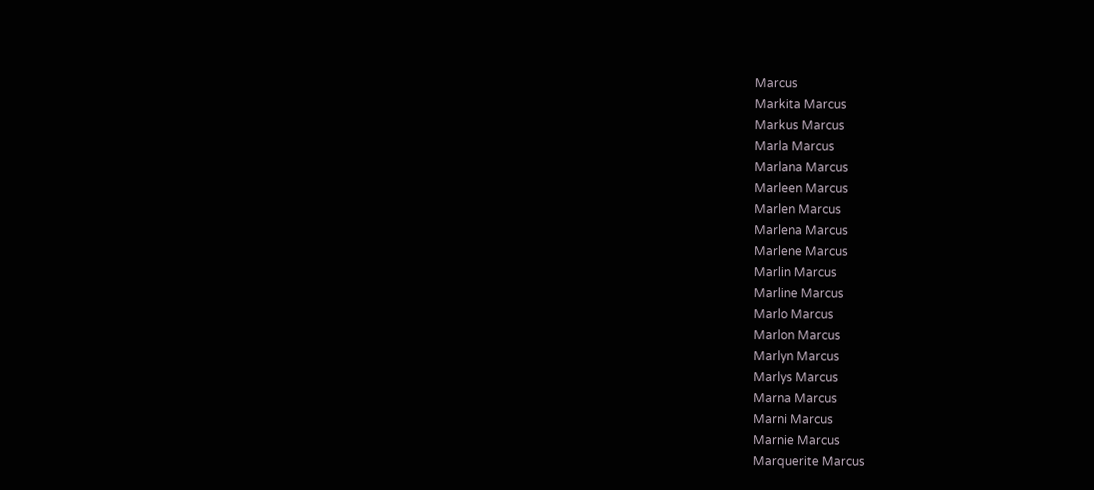Marcus
Markita Marcus
Markus Marcus
Marla Marcus
Marlana Marcus
Marleen Marcus
Marlen Marcus
Marlena Marcus
Marlene Marcus
Marlin Marcus
Marline Marcus
Marlo Marcus
Marlon Marcus
Marlyn Marcus
Marlys Marcus
Marna Marcus
Marni Marcus
Marnie Marcus
Marquerite Marcus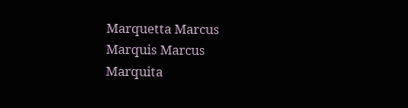Marquetta Marcus
Marquis Marcus
Marquita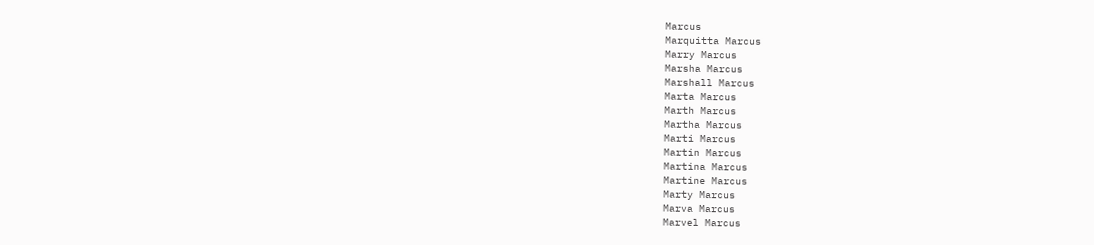Marcus
Marquitta Marcus
Marry Marcus
Marsha Marcus
Marshall Marcus
Marta Marcus
Marth Marcus
Martha Marcus
Marti Marcus
Martin Marcus
Martina Marcus
Martine Marcus
Marty Marcus
Marva Marcus
Marvel Marcus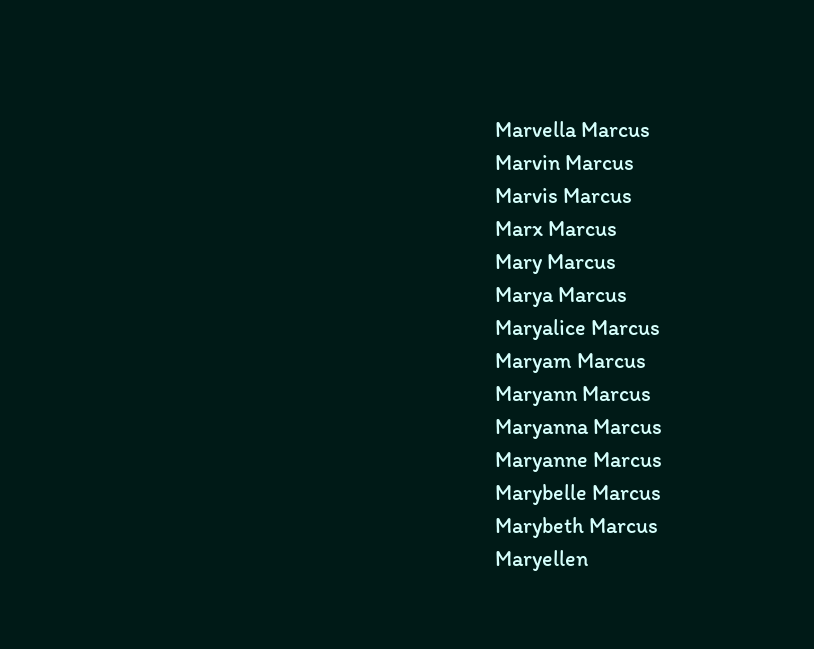Marvella Marcus
Marvin Marcus
Marvis Marcus
Marx Marcus
Mary Marcus
Marya Marcus
Maryalice Marcus
Maryam Marcus
Maryann Marcus
Maryanna Marcus
Maryanne Marcus
Marybelle Marcus
Marybeth Marcus
Maryellen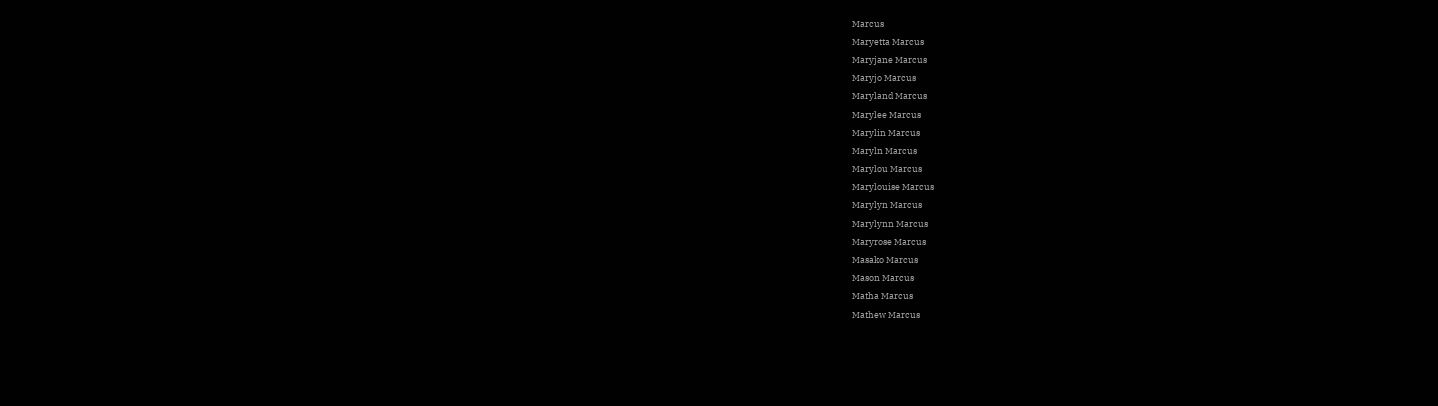Marcus
Maryetta Marcus
Maryjane Marcus
Maryjo Marcus
Maryland Marcus
Marylee Marcus
Marylin Marcus
Maryln Marcus
Marylou Marcus
Marylouise Marcus
Marylyn Marcus
Marylynn Marcus
Maryrose Marcus
Masako Marcus
Mason Marcus
Matha Marcus
Mathew Marcus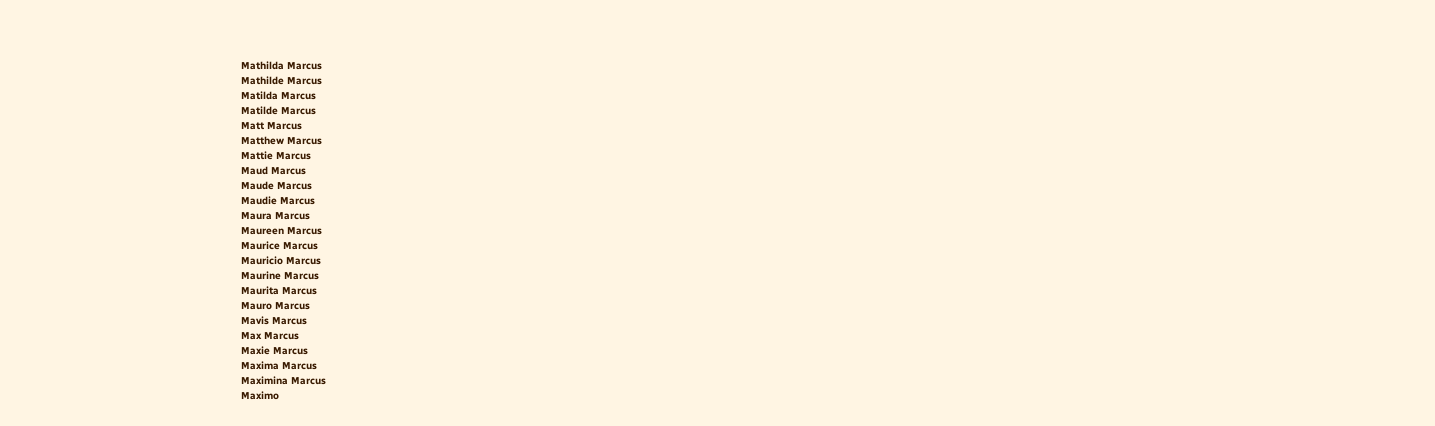Mathilda Marcus
Mathilde Marcus
Matilda Marcus
Matilde Marcus
Matt Marcus
Matthew Marcus
Mattie Marcus
Maud Marcus
Maude Marcus
Maudie Marcus
Maura Marcus
Maureen Marcus
Maurice Marcus
Mauricio Marcus
Maurine Marcus
Maurita Marcus
Mauro Marcus
Mavis Marcus
Max Marcus
Maxie Marcus
Maxima Marcus
Maximina Marcus
Maximo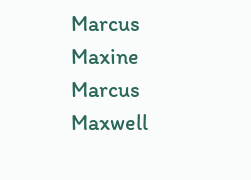Marcus
Maxine Marcus
Maxwell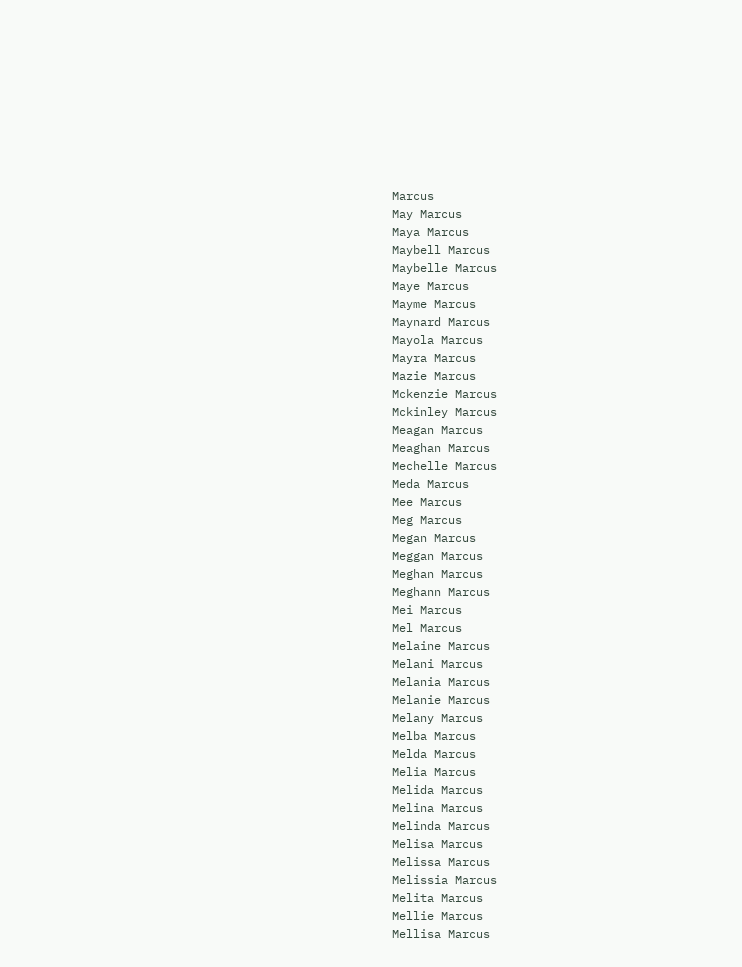Marcus
May Marcus
Maya Marcus
Maybell Marcus
Maybelle Marcus
Maye Marcus
Mayme Marcus
Maynard Marcus
Mayola Marcus
Mayra Marcus
Mazie Marcus
Mckenzie Marcus
Mckinley Marcus
Meagan Marcus
Meaghan Marcus
Mechelle Marcus
Meda Marcus
Mee Marcus
Meg Marcus
Megan Marcus
Meggan Marcus
Meghan Marcus
Meghann Marcus
Mei Marcus
Mel Marcus
Melaine Marcus
Melani Marcus
Melania Marcus
Melanie Marcus
Melany Marcus
Melba Marcus
Melda Marcus
Melia Marcus
Melida Marcus
Melina Marcus
Melinda Marcus
Melisa Marcus
Melissa Marcus
Melissia Marcus
Melita Marcus
Mellie Marcus
Mellisa Marcus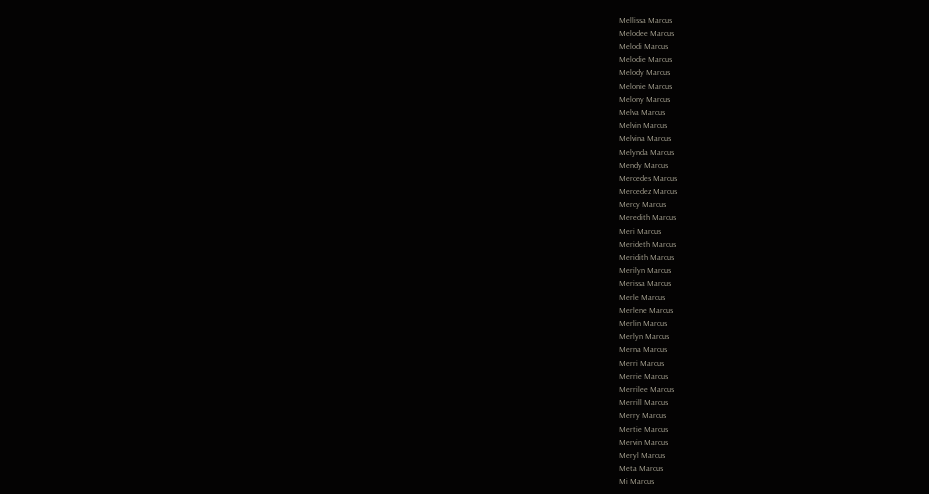Mellissa Marcus
Melodee Marcus
Melodi Marcus
Melodie Marcus
Melody Marcus
Melonie Marcus
Melony Marcus
Melva Marcus
Melvin Marcus
Melvina Marcus
Melynda Marcus
Mendy Marcus
Mercedes Marcus
Mercedez Marcus
Mercy Marcus
Meredith Marcus
Meri Marcus
Merideth Marcus
Meridith Marcus
Merilyn Marcus
Merissa Marcus
Merle Marcus
Merlene Marcus
Merlin Marcus
Merlyn Marcus
Merna Marcus
Merri Marcus
Merrie Marcus
Merrilee Marcus
Merrill Marcus
Merry Marcus
Mertie Marcus
Mervin Marcus
Meryl Marcus
Meta Marcus
Mi Marcus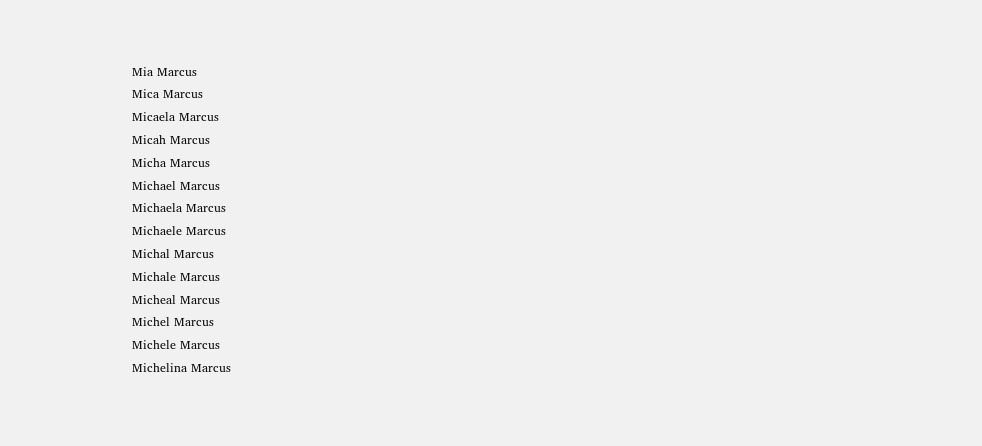Mia Marcus
Mica Marcus
Micaela Marcus
Micah Marcus
Micha Marcus
Michael Marcus
Michaela Marcus
Michaele Marcus
Michal Marcus
Michale Marcus
Micheal Marcus
Michel Marcus
Michele Marcus
Michelina Marcus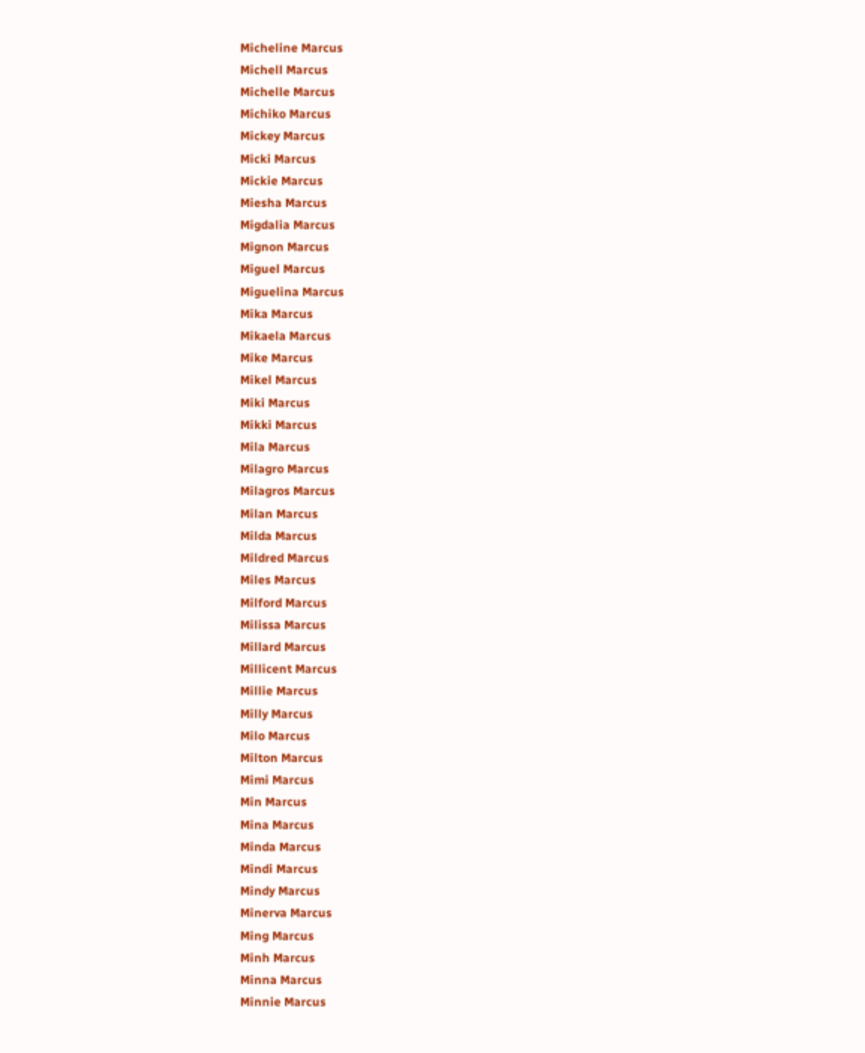Micheline Marcus
Michell Marcus
Michelle Marcus
Michiko Marcus
Mickey Marcus
Micki Marcus
Mickie Marcus
Miesha Marcus
Migdalia Marcus
Mignon Marcus
Miguel Marcus
Miguelina Marcus
Mika Marcus
Mikaela Marcus
Mike Marcus
Mikel Marcus
Miki Marcus
Mikki Marcus
Mila Marcus
Milagro Marcus
Milagros Marcus
Milan Marcus
Milda Marcus
Mildred Marcus
Miles Marcus
Milford Marcus
Milissa Marcus
Millard Marcus
Millicent Marcus
Millie Marcus
Milly Marcus
Milo Marcus
Milton Marcus
Mimi Marcus
Min Marcus
Mina Marcus
Minda Marcus
Mindi Marcus
Mindy Marcus
Minerva Marcus
Ming Marcus
Minh Marcus
Minna Marcus
Minnie Marcus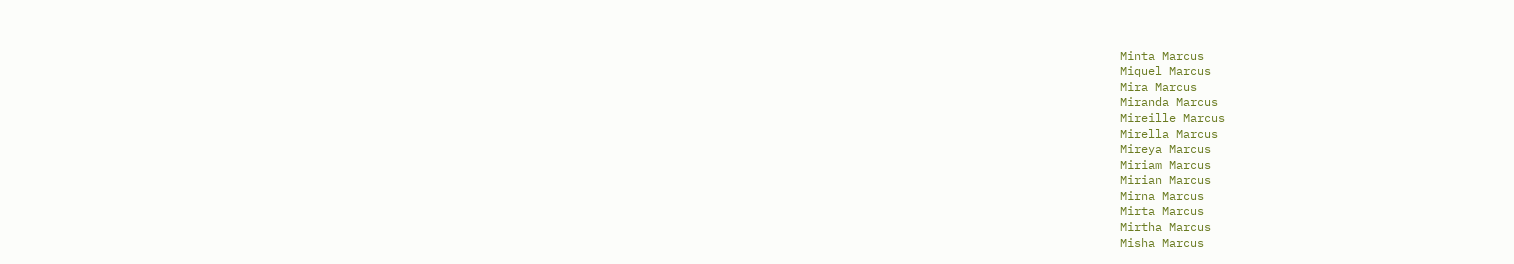Minta Marcus
Miquel Marcus
Mira Marcus
Miranda Marcus
Mireille Marcus
Mirella Marcus
Mireya Marcus
Miriam Marcus
Mirian Marcus
Mirna Marcus
Mirta Marcus
Mirtha Marcus
Misha Marcus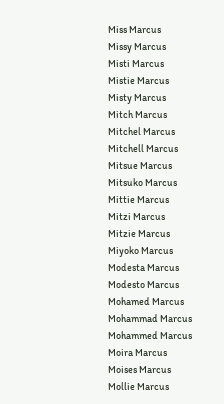Miss Marcus
Missy Marcus
Misti Marcus
Mistie Marcus
Misty Marcus
Mitch Marcus
Mitchel Marcus
Mitchell Marcus
Mitsue Marcus
Mitsuko Marcus
Mittie Marcus
Mitzi Marcus
Mitzie Marcus
Miyoko Marcus
Modesta Marcus
Modesto Marcus
Mohamed Marcus
Mohammad Marcus
Mohammed Marcus
Moira Marcus
Moises Marcus
Mollie Marcus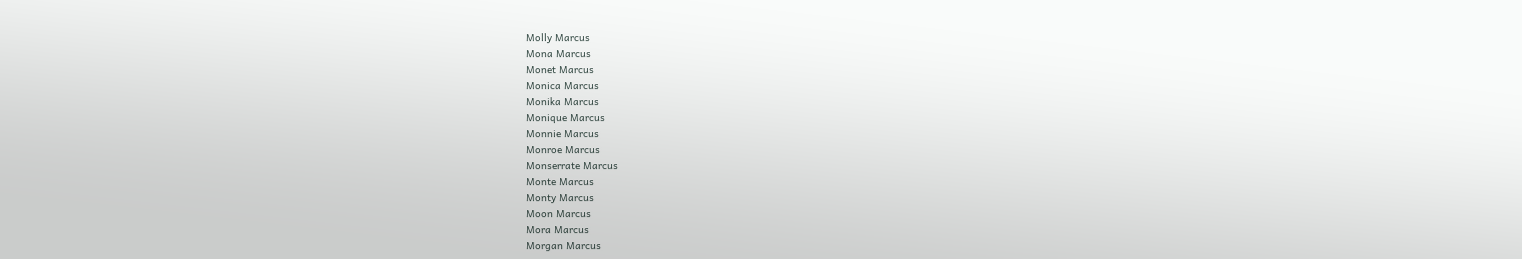Molly Marcus
Mona Marcus
Monet Marcus
Monica Marcus
Monika Marcus
Monique Marcus
Monnie Marcus
Monroe Marcus
Monserrate Marcus
Monte Marcus
Monty Marcus
Moon Marcus
Mora Marcus
Morgan Marcus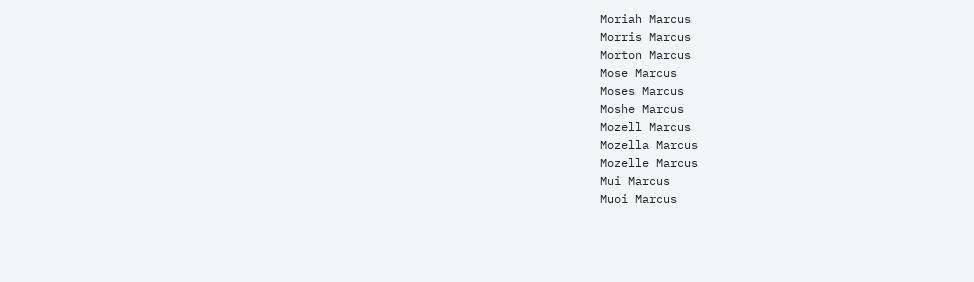Moriah Marcus
Morris Marcus
Morton Marcus
Mose Marcus
Moses Marcus
Moshe Marcus
Mozell Marcus
Mozella Marcus
Mozelle Marcus
Mui Marcus
Muoi Marcus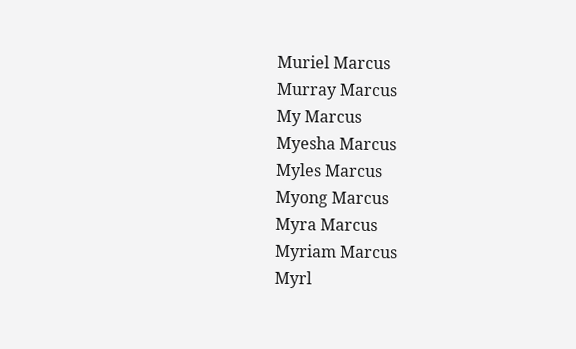Muriel Marcus
Murray Marcus
My Marcus
Myesha Marcus
Myles Marcus
Myong Marcus
Myra Marcus
Myriam Marcus
Myrl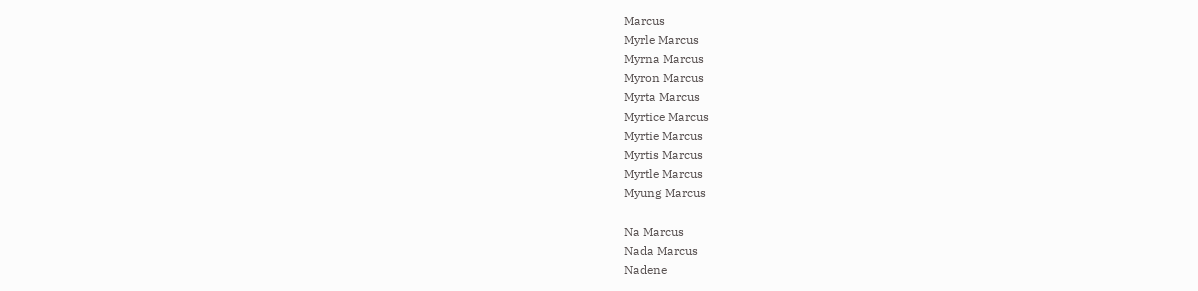Marcus
Myrle Marcus
Myrna Marcus
Myron Marcus
Myrta Marcus
Myrtice Marcus
Myrtie Marcus
Myrtis Marcus
Myrtle Marcus
Myung Marcus

Na Marcus
Nada Marcus
Nadene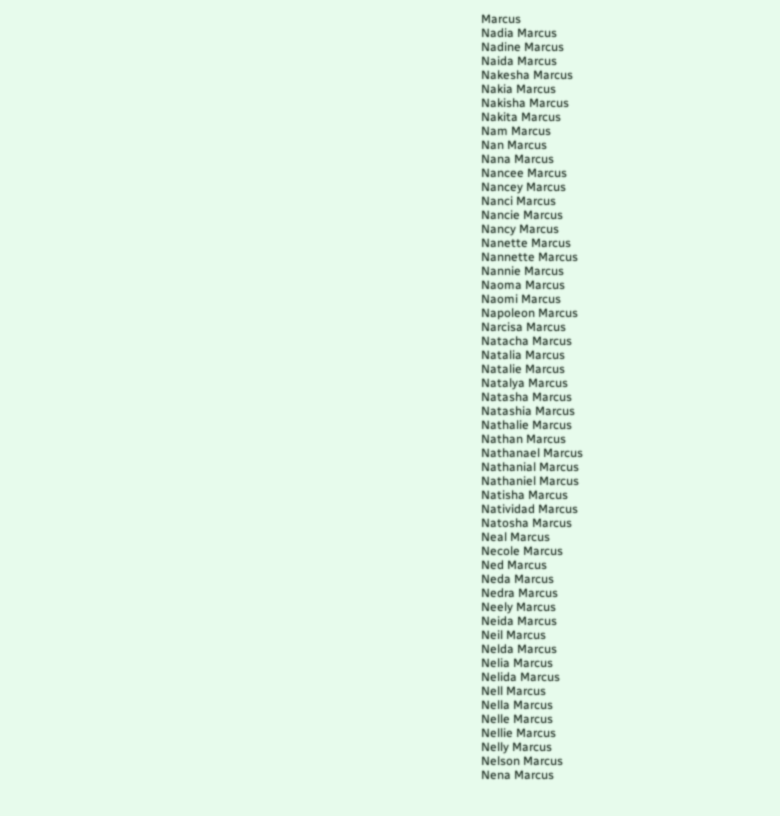Marcus
Nadia Marcus
Nadine Marcus
Naida Marcus
Nakesha Marcus
Nakia Marcus
Nakisha Marcus
Nakita Marcus
Nam Marcus
Nan Marcus
Nana Marcus
Nancee Marcus
Nancey Marcus
Nanci Marcus
Nancie Marcus
Nancy Marcus
Nanette Marcus
Nannette Marcus
Nannie Marcus
Naoma Marcus
Naomi Marcus
Napoleon Marcus
Narcisa Marcus
Natacha Marcus
Natalia Marcus
Natalie Marcus
Natalya Marcus
Natasha Marcus
Natashia Marcus
Nathalie Marcus
Nathan Marcus
Nathanael Marcus
Nathanial Marcus
Nathaniel Marcus
Natisha Marcus
Natividad Marcus
Natosha Marcus
Neal Marcus
Necole Marcus
Ned Marcus
Neda Marcus
Nedra Marcus
Neely Marcus
Neida Marcus
Neil Marcus
Nelda Marcus
Nelia Marcus
Nelida Marcus
Nell Marcus
Nella Marcus
Nelle Marcus
Nellie Marcus
Nelly Marcus
Nelson Marcus
Nena Marcus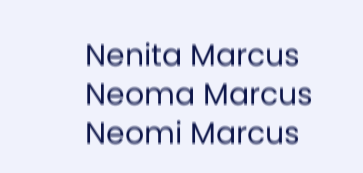Nenita Marcus
Neoma Marcus
Neomi Marcus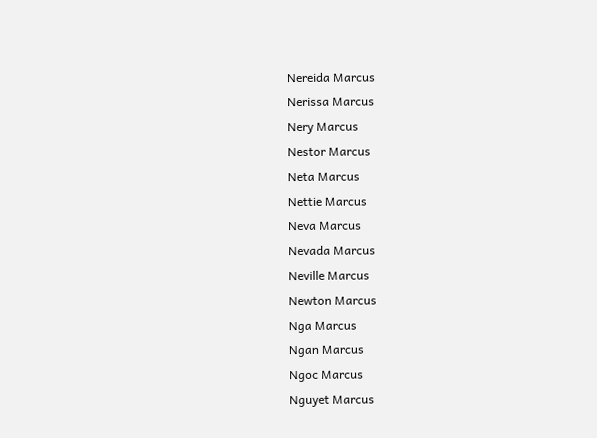Nereida Marcus
Nerissa Marcus
Nery Marcus
Nestor Marcus
Neta Marcus
Nettie Marcus
Neva Marcus
Nevada Marcus
Neville Marcus
Newton Marcus
Nga Marcus
Ngan Marcus
Ngoc Marcus
Nguyet Marcus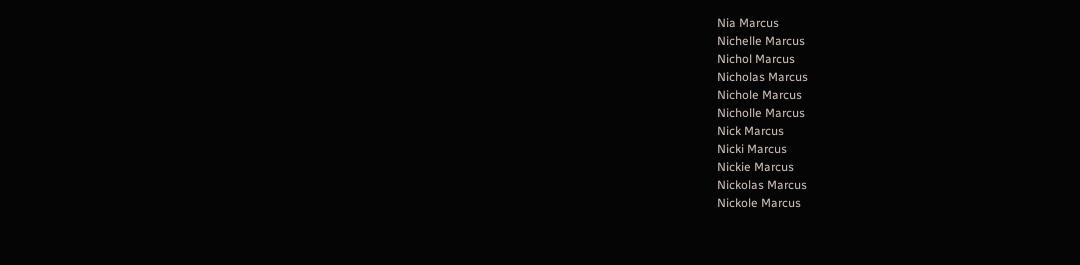Nia Marcus
Nichelle Marcus
Nichol Marcus
Nicholas Marcus
Nichole Marcus
Nicholle Marcus
Nick Marcus
Nicki Marcus
Nickie Marcus
Nickolas Marcus
Nickole Marcus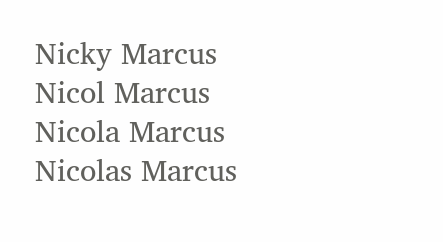Nicky Marcus
Nicol Marcus
Nicola Marcus
Nicolas Marcus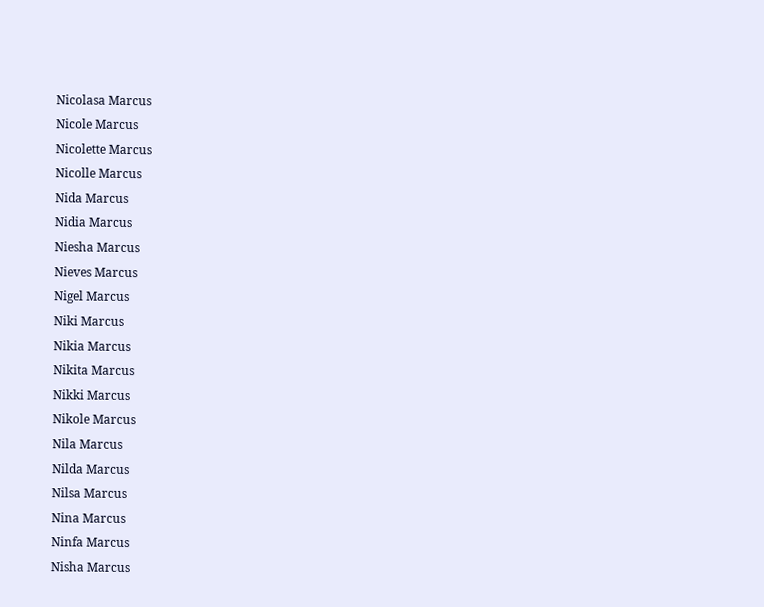Nicolasa Marcus
Nicole Marcus
Nicolette Marcus
Nicolle Marcus
Nida Marcus
Nidia Marcus
Niesha Marcus
Nieves Marcus
Nigel Marcus
Niki Marcus
Nikia Marcus
Nikita Marcus
Nikki Marcus
Nikole Marcus
Nila Marcus
Nilda Marcus
Nilsa Marcus
Nina Marcus
Ninfa Marcus
Nisha Marcus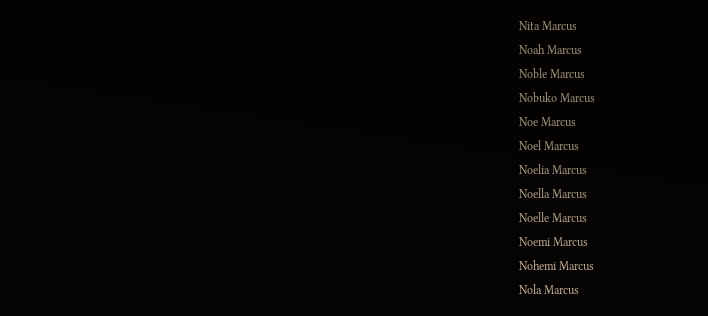Nita Marcus
Noah Marcus
Noble Marcus
Nobuko Marcus
Noe Marcus
Noel Marcus
Noelia Marcus
Noella Marcus
Noelle Marcus
Noemi Marcus
Nohemi Marcus
Nola Marcus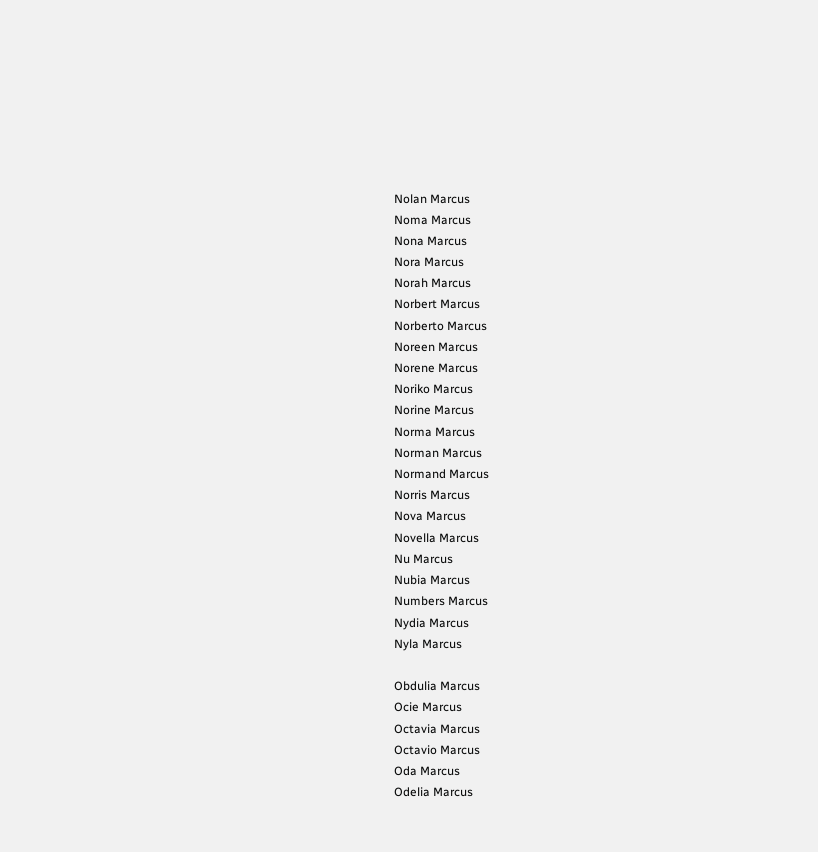Nolan Marcus
Noma Marcus
Nona Marcus
Nora Marcus
Norah Marcus
Norbert Marcus
Norberto Marcus
Noreen Marcus
Norene Marcus
Noriko Marcus
Norine Marcus
Norma Marcus
Norman Marcus
Normand Marcus
Norris Marcus
Nova Marcus
Novella Marcus
Nu Marcus
Nubia Marcus
Numbers Marcus
Nydia Marcus
Nyla Marcus

Obdulia Marcus
Ocie Marcus
Octavia Marcus
Octavio Marcus
Oda Marcus
Odelia Marcus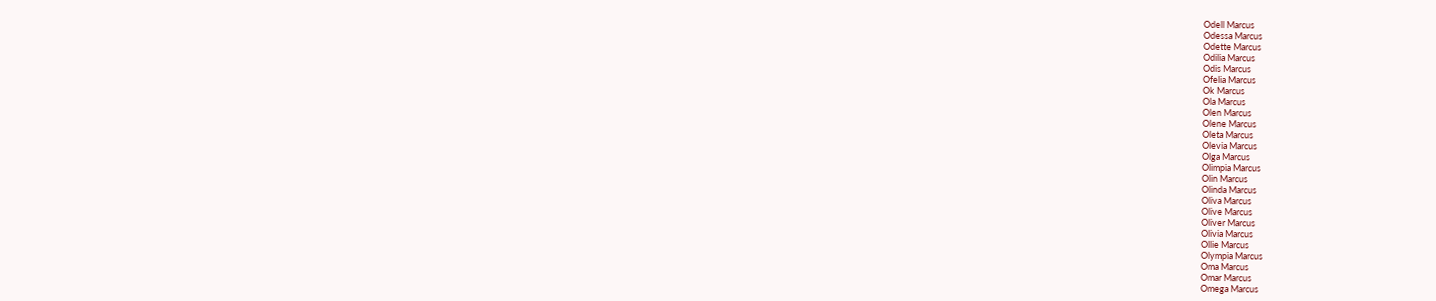Odell Marcus
Odessa Marcus
Odette Marcus
Odilia Marcus
Odis Marcus
Ofelia Marcus
Ok Marcus
Ola Marcus
Olen Marcus
Olene Marcus
Oleta Marcus
Olevia Marcus
Olga Marcus
Olimpia Marcus
Olin Marcus
Olinda Marcus
Oliva Marcus
Olive Marcus
Oliver Marcus
Olivia Marcus
Ollie Marcus
Olympia Marcus
Oma Marcus
Omar Marcus
Omega Marcus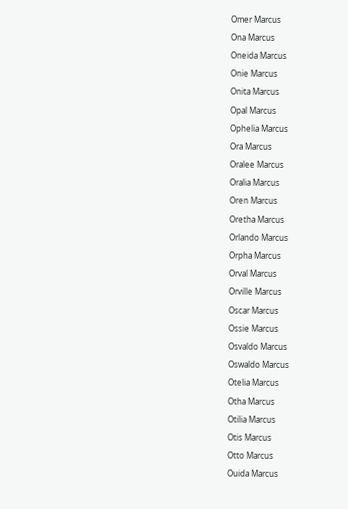Omer Marcus
Ona Marcus
Oneida Marcus
Onie Marcus
Onita Marcus
Opal Marcus
Ophelia Marcus
Ora Marcus
Oralee Marcus
Oralia Marcus
Oren Marcus
Oretha Marcus
Orlando Marcus
Orpha Marcus
Orval Marcus
Orville Marcus
Oscar Marcus
Ossie Marcus
Osvaldo Marcus
Oswaldo Marcus
Otelia Marcus
Otha Marcus
Otilia Marcus
Otis Marcus
Otto Marcus
Ouida Marcus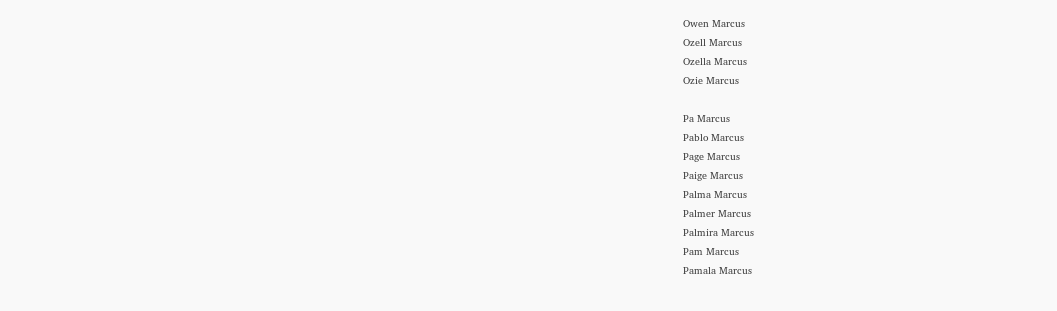Owen Marcus
Ozell Marcus
Ozella Marcus
Ozie Marcus

Pa Marcus
Pablo Marcus
Page Marcus
Paige Marcus
Palma Marcus
Palmer Marcus
Palmira Marcus
Pam Marcus
Pamala Marcus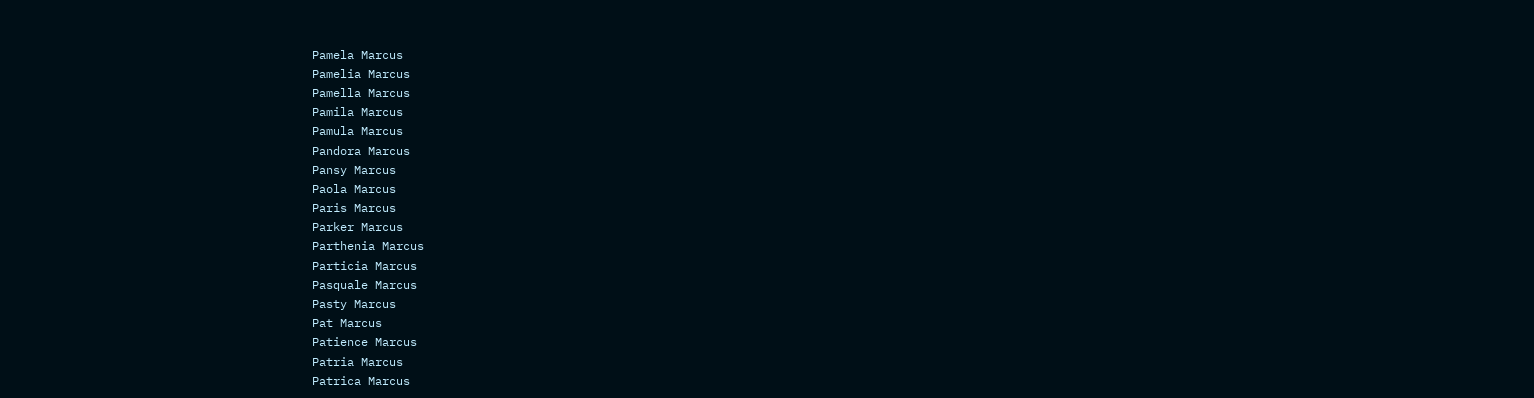Pamela Marcus
Pamelia Marcus
Pamella Marcus
Pamila Marcus
Pamula Marcus
Pandora Marcus
Pansy Marcus
Paola Marcus
Paris Marcus
Parker Marcus
Parthenia Marcus
Particia Marcus
Pasquale Marcus
Pasty Marcus
Pat Marcus
Patience Marcus
Patria Marcus
Patrica Marcus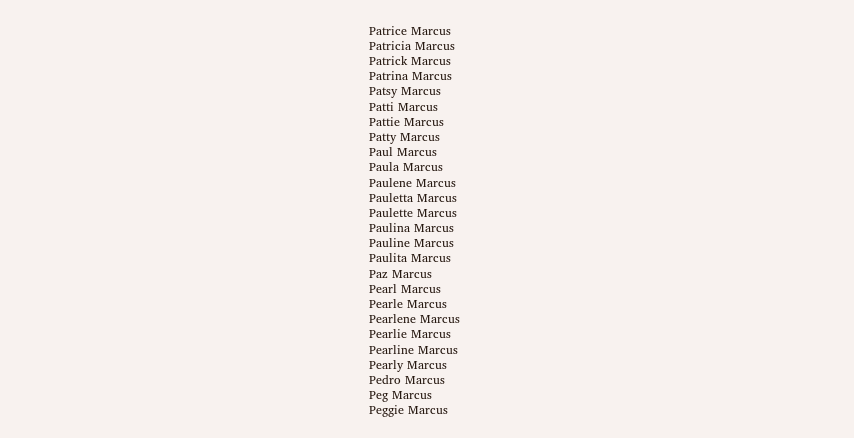Patrice Marcus
Patricia Marcus
Patrick Marcus
Patrina Marcus
Patsy Marcus
Patti Marcus
Pattie Marcus
Patty Marcus
Paul Marcus
Paula Marcus
Paulene Marcus
Pauletta Marcus
Paulette Marcus
Paulina Marcus
Pauline Marcus
Paulita Marcus
Paz Marcus
Pearl Marcus
Pearle Marcus
Pearlene Marcus
Pearlie Marcus
Pearline Marcus
Pearly Marcus
Pedro Marcus
Peg Marcus
Peggie Marcus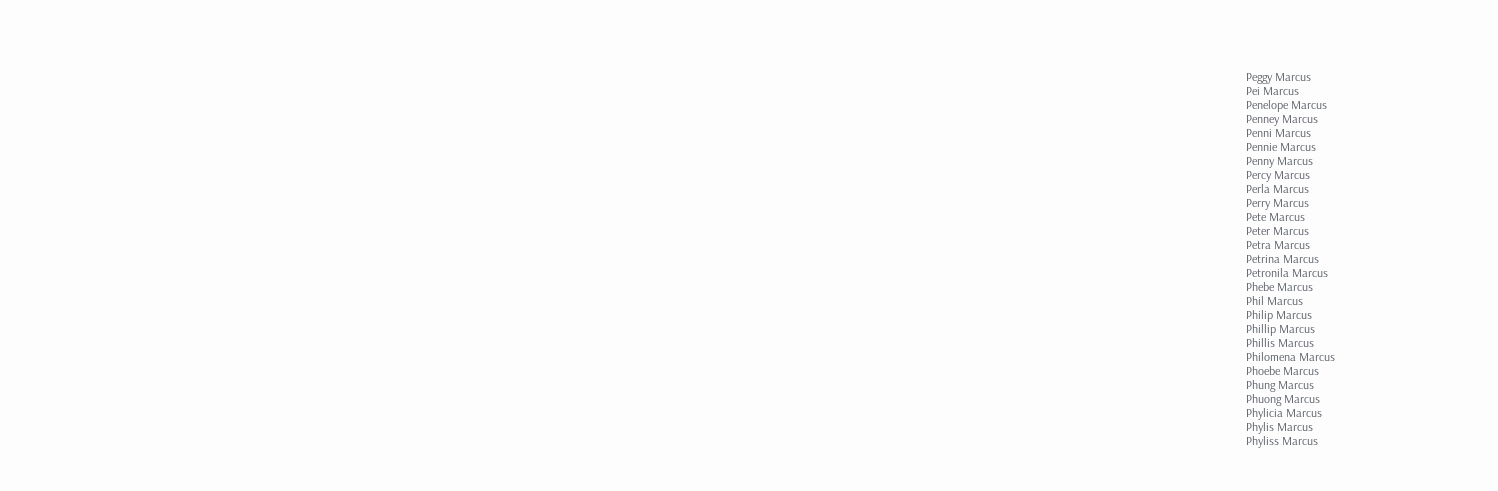Peggy Marcus
Pei Marcus
Penelope Marcus
Penney Marcus
Penni Marcus
Pennie Marcus
Penny Marcus
Percy Marcus
Perla Marcus
Perry Marcus
Pete Marcus
Peter Marcus
Petra Marcus
Petrina Marcus
Petronila Marcus
Phebe Marcus
Phil Marcus
Philip Marcus
Phillip Marcus
Phillis Marcus
Philomena Marcus
Phoebe Marcus
Phung Marcus
Phuong Marcus
Phylicia Marcus
Phylis Marcus
Phyliss Marcus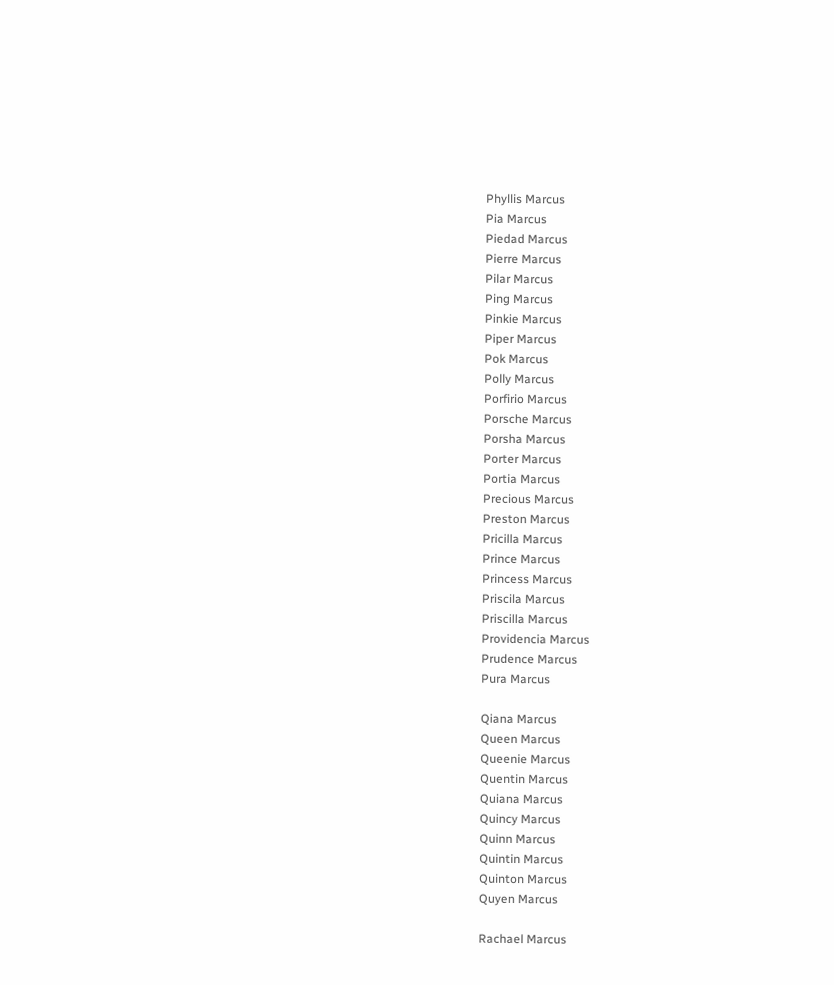Phyllis Marcus
Pia Marcus
Piedad Marcus
Pierre Marcus
Pilar Marcus
Ping Marcus
Pinkie Marcus
Piper Marcus
Pok Marcus
Polly Marcus
Porfirio Marcus
Porsche Marcus
Porsha Marcus
Porter Marcus
Portia Marcus
Precious Marcus
Preston Marcus
Pricilla Marcus
Prince Marcus
Princess Marcus
Priscila Marcus
Priscilla Marcus
Providencia Marcus
Prudence Marcus
Pura Marcus

Qiana Marcus
Queen Marcus
Queenie Marcus
Quentin Marcus
Quiana Marcus
Quincy Marcus
Quinn Marcus
Quintin Marcus
Quinton Marcus
Quyen Marcus

Rachael Marcus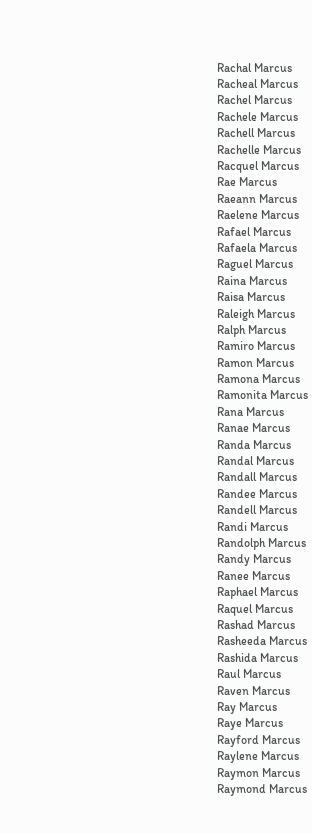Rachal Marcus
Racheal Marcus
Rachel Marcus
Rachele Marcus
Rachell Marcus
Rachelle Marcus
Racquel Marcus
Rae Marcus
Raeann Marcus
Raelene Marcus
Rafael Marcus
Rafaela Marcus
Raguel Marcus
Raina Marcus
Raisa Marcus
Raleigh Marcus
Ralph Marcus
Ramiro Marcus
Ramon Marcus
Ramona Marcus
Ramonita Marcus
Rana Marcus
Ranae Marcus
Randa Marcus
Randal Marcus
Randall Marcus
Randee Marcus
Randell Marcus
Randi Marcus
Randolph Marcus
Randy Marcus
Ranee Marcus
Raphael Marcus
Raquel Marcus
Rashad Marcus
Rasheeda Marcus
Rashida Marcus
Raul Marcus
Raven Marcus
Ray Marcus
Raye Marcus
Rayford Marcus
Raylene Marcus
Raymon Marcus
Raymond Marcus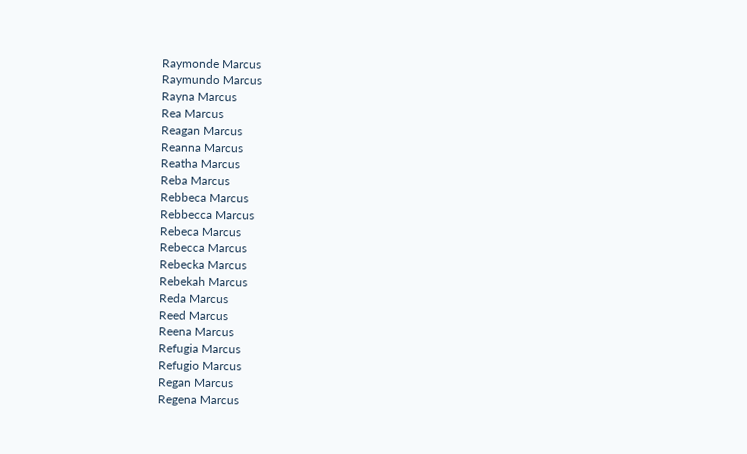Raymonde Marcus
Raymundo Marcus
Rayna Marcus
Rea Marcus
Reagan Marcus
Reanna Marcus
Reatha Marcus
Reba Marcus
Rebbeca Marcus
Rebbecca Marcus
Rebeca Marcus
Rebecca Marcus
Rebecka Marcus
Rebekah Marcus
Reda Marcus
Reed Marcus
Reena Marcus
Refugia Marcus
Refugio Marcus
Regan Marcus
Regena Marcus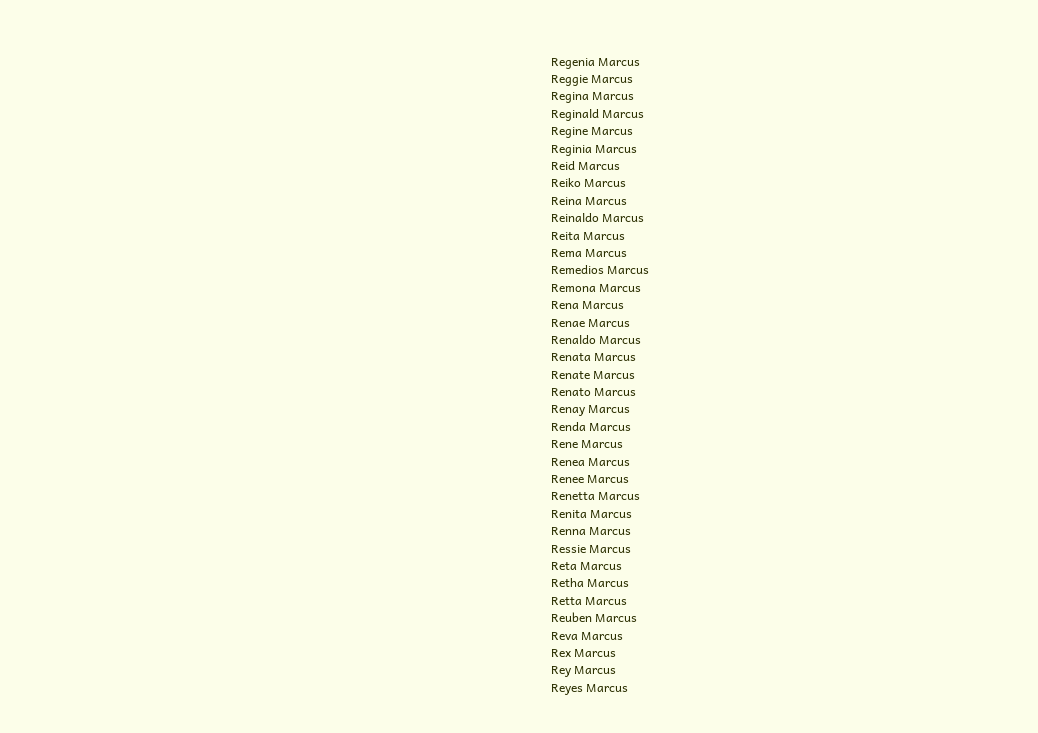Regenia Marcus
Reggie Marcus
Regina Marcus
Reginald Marcus
Regine Marcus
Reginia Marcus
Reid Marcus
Reiko Marcus
Reina Marcus
Reinaldo Marcus
Reita Marcus
Rema Marcus
Remedios Marcus
Remona Marcus
Rena Marcus
Renae Marcus
Renaldo Marcus
Renata Marcus
Renate Marcus
Renato Marcus
Renay Marcus
Renda Marcus
Rene Marcus
Renea Marcus
Renee Marcus
Renetta Marcus
Renita Marcus
Renna Marcus
Ressie Marcus
Reta Marcus
Retha Marcus
Retta Marcus
Reuben Marcus
Reva Marcus
Rex Marcus
Rey Marcus
Reyes Marcus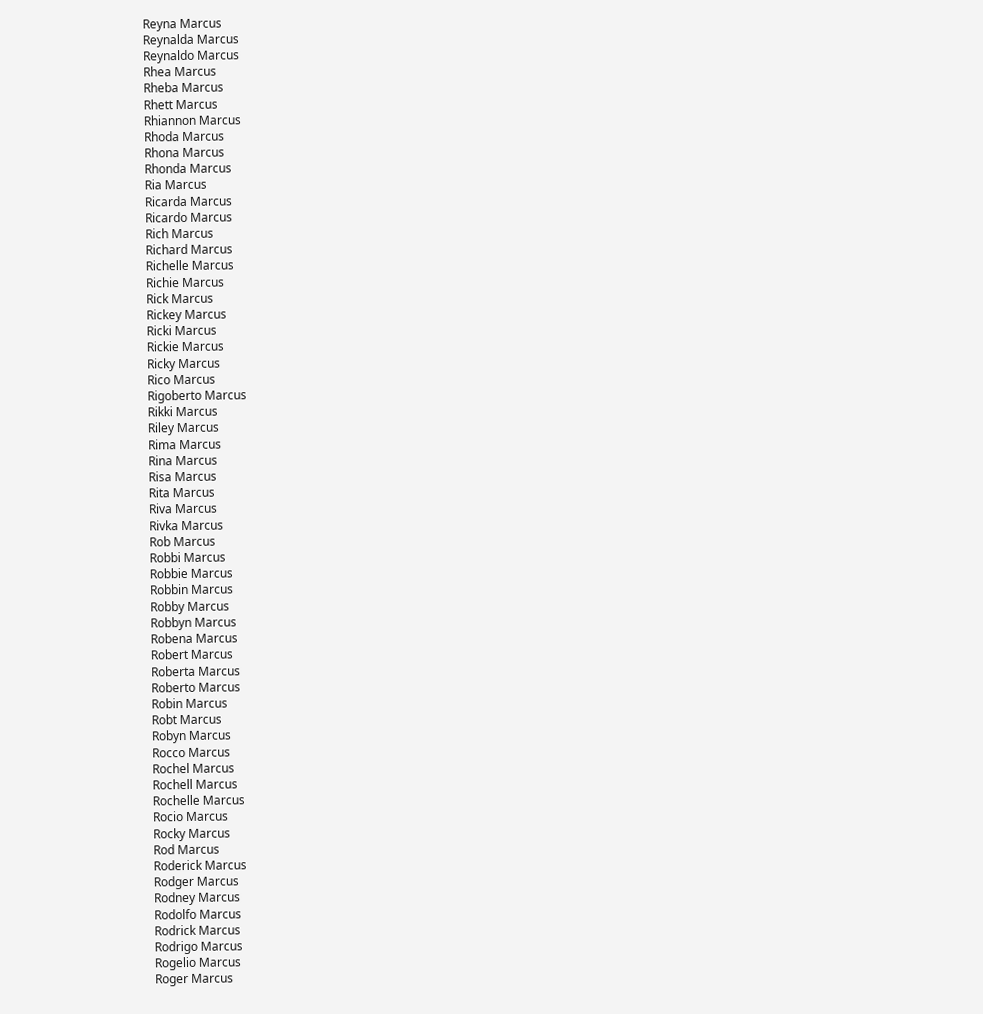Reyna Marcus
Reynalda Marcus
Reynaldo Marcus
Rhea Marcus
Rheba Marcus
Rhett Marcus
Rhiannon Marcus
Rhoda Marcus
Rhona Marcus
Rhonda Marcus
Ria Marcus
Ricarda Marcus
Ricardo Marcus
Rich Marcus
Richard Marcus
Richelle Marcus
Richie Marcus
Rick Marcus
Rickey Marcus
Ricki Marcus
Rickie Marcus
Ricky Marcus
Rico Marcus
Rigoberto Marcus
Rikki Marcus
Riley Marcus
Rima Marcus
Rina Marcus
Risa Marcus
Rita Marcus
Riva Marcus
Rivka Marcus
Rob Marcus
Robbi Marcus
Robbie Marcus
Robbin Marcus
Robby Marcus
Robbyn Marcus
Robena Marcus
Robert Marcus
Roberta Marcus
Roberto Marcus
Robin Marcus
Robt Marcus
Robyn Marcus
Rocco Marcus
Rochel Marcus
Rochell Marcus
Rochelle Marcus
Rocio Marcus
Rocky Marcus
Rod Marcus
Roderick Marcus
Rodger Marcus
Rodney Marcus
Rodolfo Marcus
Rodrick Marcus
Rodrigo Marcus
Rogelio Marcus
Roger Marcus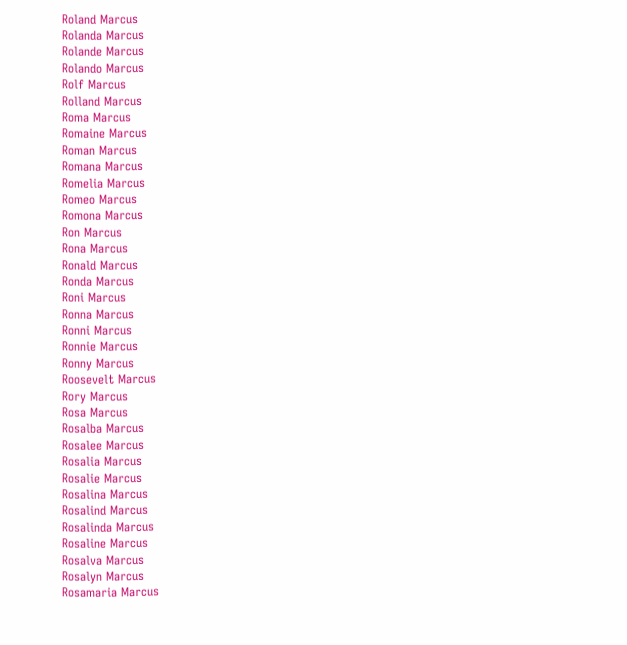Roland Marcus
Rolanda Marcus
Rolande Marcus
Rolando Marcus
Rolf Marcus
Rolland Marcus
Roma Marcus
Romaine Marcus
Roman Marcus
Romana Marcus
Romelia Marcus
Romeo Marcus
Romona Marcus
Ron Marcus
Rona Marcus
Ronald Marcus
Ronda Marcus
Roni Marcus
Ronna Marcus
Ronni Marcus
Ronnie Marcus
Ronny Marcus
Roosevelt Marcus
Rory Marcus
Rosa Marcus
Rosalba Marcus
Rosalee Marcus
Rosalia Marcus
Rosalie Marcus
Rosalina Marcus
Rosalind Marcus
Rosalinda Marcus
Rosaline Marcus
Rosalva Marcus
Rosalyn Marcus
Rosamaria Marcus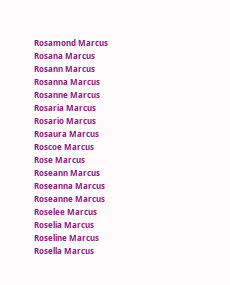Rosamond Marcus
Rosana Marcus
Rosann Marcus
Rosanna Marcus
Rosanne Marcus
Rosaria Marcus
Rosario Marcus
Rosaura Marcus
Roscoe Marcus
Rose Marcus
Roseann Marcus
Roseanna Marcus
Roseanne Marcus
Roselee Marcus
Roselia Marcus
Roseline Marcus
Rosella Marcus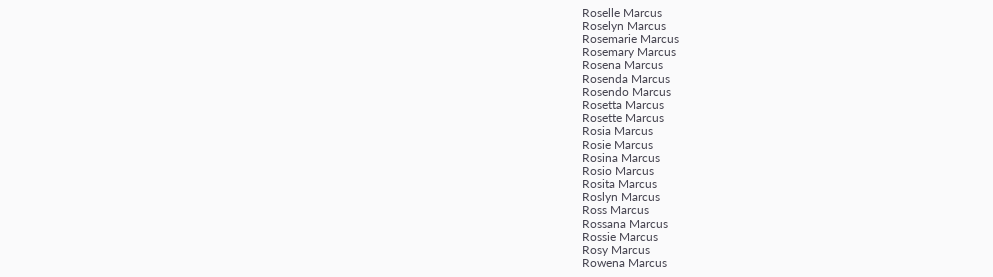Roselle Marcus
Roselyn Marcus
Rosemarie Marcus
Rosemary Marcus
Rosena Marcus
Rosenda Marcus
Rosendo Marcus
Rosetta Marcus
Rosette Marcus
Rosia Marcus
Rosie Marcus
Rosina Marcus
Rosio Marcus
Rosita Marcus
Roslyn Marcus
Ross Marcus
Rossana Marcus
Rossie Marcus
Rosy Marcus
Rowena Marcus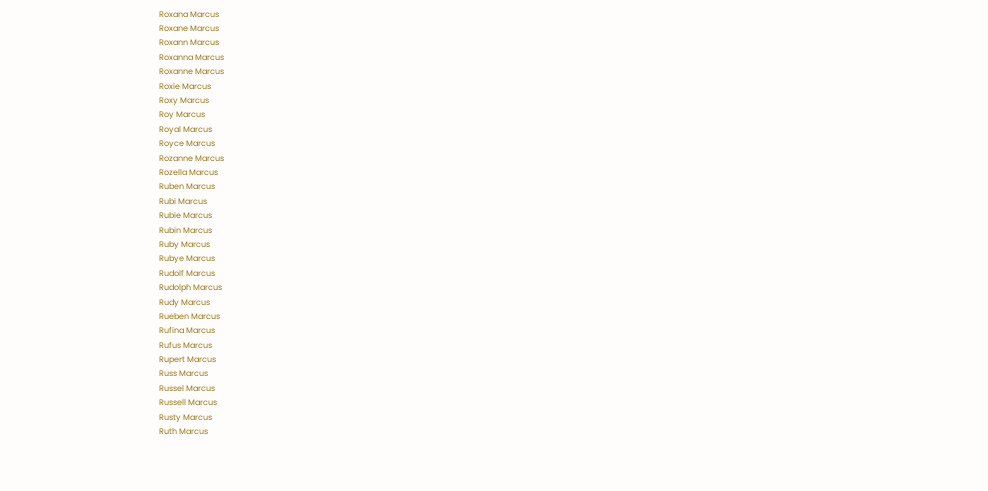Roxana Marcus
Roxane Marcus
Roxann Marcus
Roxanna Marcus
Roxanne Marcus
Roxie Marcus
Roxy Marcus
Roy Marcus
Royal Marcus
Royce Marcus
Rozanne Marcus
Rozella Marcus
Ruben Marcus
Rubi Marcus
Rubie Marcus
Rubin Marcus
Ruby Marcus
Rubye Marcus
Rudolf Marcus
Rudolph Marcus
Rudy Marcus
Rueben Marcus
Rufina Marcus
Rufus Marcus
Rupert Marcus
Russ Marcus
Russel Marcus
Russell Marcus
Rusty Marcus
Ruth Marcus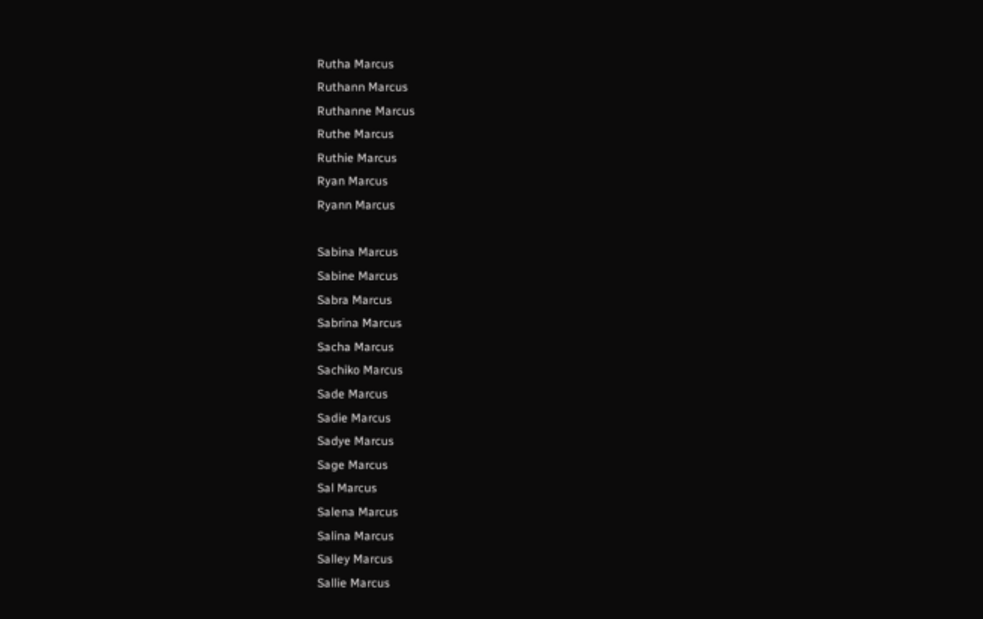Rutha Marcus
Ruthann Marcus
Ruthanne Marcus
Ruthe Marcus
Ruthie Marcus
Ryan Marcus
Ryann Marcus

Sabina Marcus
Sabine Marcus
Sabra Marcus
Sabrina Marcus
Sacha Marcus
Sachiko Marcus
Sade Marcus
Sadie Marcus
Sadye Marcus
Sage Marcus
Sal Marcus
Salena Marcus
Salina Marcus
Salley Marcus
Sallie Marcus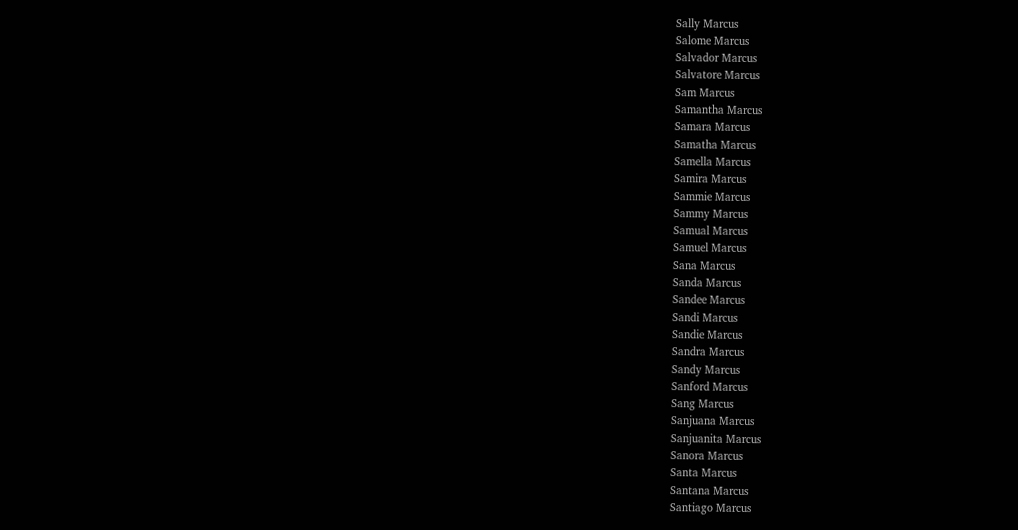Sally Marcus
Salome Marcus
Salvador Marcus
Salvatore Marcus
Sam Marcus
Samantha Marcus
Samara Marcus
Samatha Marcus
Samella Marcus
Samira Marcus
Sammie Marcus
Sammy Marcus
Samual Marcus
Samuel Marcus
Sana Marcus
Sanda Marcus
Sandee Marcus
Sandi Marcus
Sandie Marcus
Sandra Marcus
Sandy Marcus
Sanford Marcus
Sang Marcus
Sanjuana Marcus
Sanjuanita Marcus
Sanora Marcus
Santa Marcus
Santana Marcus
Santiago Marcus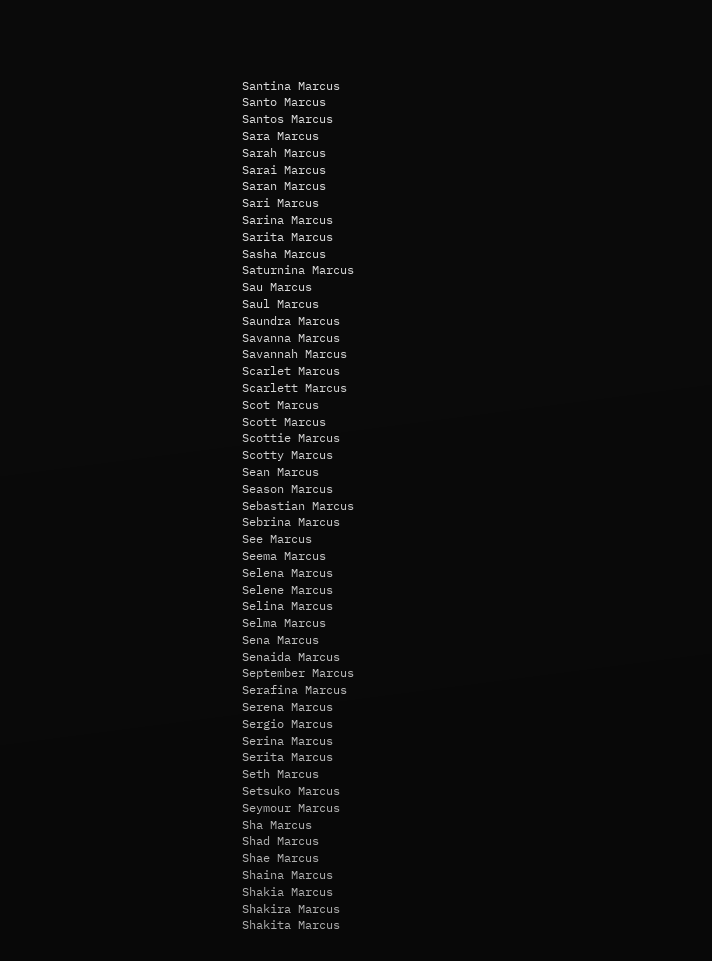Santina Marcus
Santo Marcus
Santos Marcus
Sara Marcus
Sarah Marcus
Sarai Marcus
Saran Marcus
Sari Marcus
Sarina Marcus
Sarita Marcus
Sasha Marcus
Saturnina Marcus
Sau Marcus
Saul Marcus
Saundra Marcus
Savanna Marcus
Savannah Marcus
Scarlet Marcus
Scarlett Marcus
Scot Marcus
Scott Marcus
Scottie Marcus
Scotty Marcus
Sean Marcus
Season Marcus
Sebastian Marcus
Sebrina Marcus
See Marcus
Seema Marcus
Selena Marcus
Selene Marcus
Selina Marcus
Selma Marcus
Sena Marcus
Senaida Marcus
September Marcus
Serafina Marcus
Serena Marcus
Sergio Marcus
Serina Marcus
Serita Marcus
Seth Marcus
Setsuko Marcus
Seymour Marcus
Sha Marcus
Shad Marcus
Shae Marcus
Shaina Marcus
Shakia Marcus
Shakira Marcus
Shakita Marcus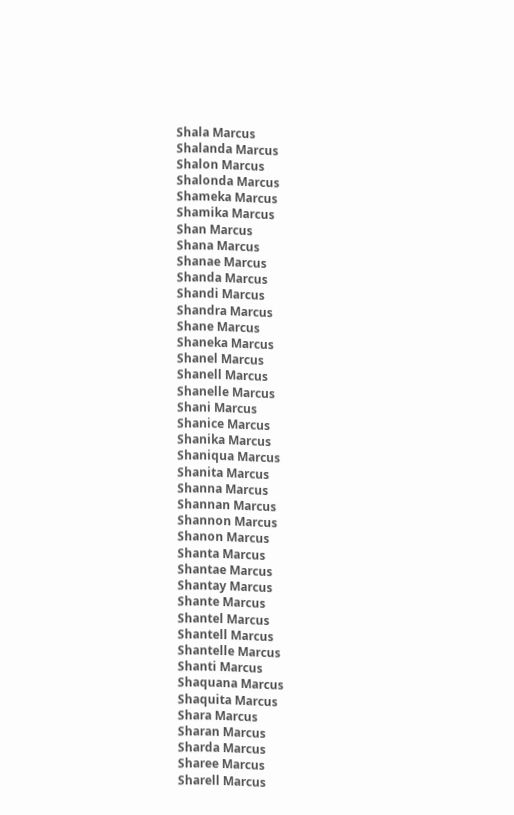Shala Marcus
Shalanda Marcus
Shalon Marcus
Shalonda Marcus
Shameka Marcus
Shamika Marcus
Shan Marcus
Shana Marcus
Shanae Marcus
Shanda Marcus
Shandi Marcus
Shandra Marcus
Shane Marcus
Shaneka Marcus
Shanel Marcus
Shanell Marcus
Shanelle Marcus
Shani Marcus
Shanice Marcus
Shanika Marcus
Shaniqua Marcus
Shanita Marcus
Shanna Marcus
Shannan Marcus
Shannon Marcus
Shanon Marcus
Shanta Marcus
Shantae Marcus
Shantay Marcus
Shante Marcus
Shantel Marcus
Shantell Marcus
Shantelle Marcus
Shanti Marcus
Shaquana Marcus
Shaquita Marcus
Shara Marcus
Sharan Marcus
Sharda Marcus
Sharee Marcus
Sharell Marcus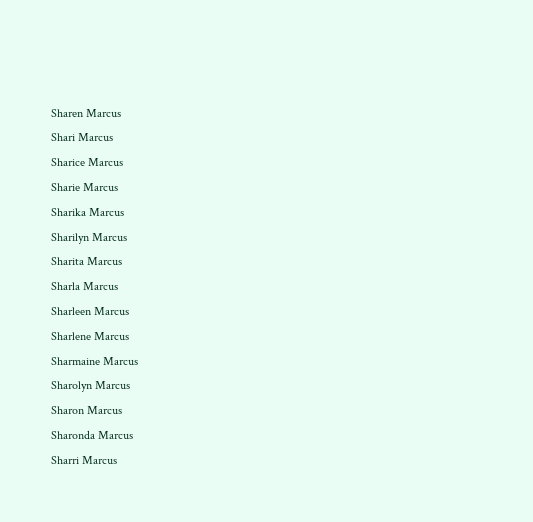Sharen Marcus
Shari Marcus
Sharice Marcus
Sharie Marcus
Sharika Marcus
Sharilyn Marcus
Sharita Marcus
Sharla Marcus
Sharleen Marcus
Sharlene Marcus
Sharmaine Marcus
Sharolyn Marcus
Sharon Marcus
Sharonda Marcus
Sharri Marcus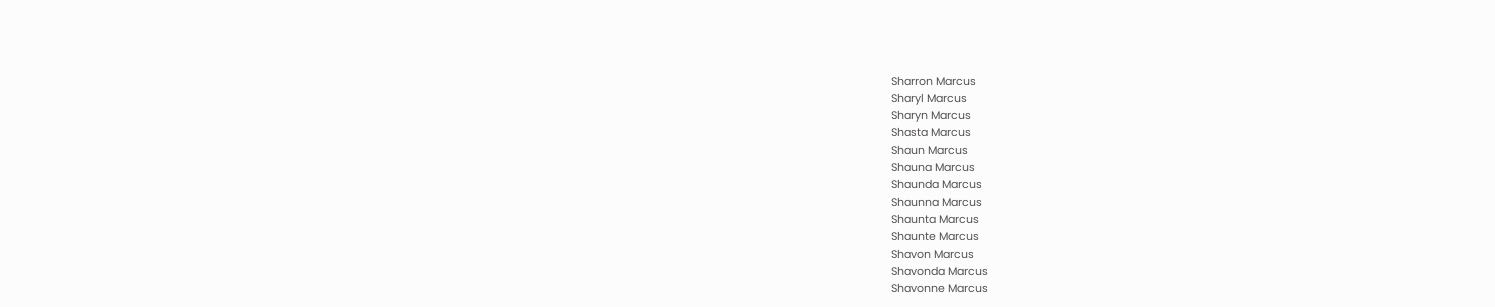Sharron Marcus
Sharyl Marcus
Sharyn Marcus
Shasta Marcus
Shaun Marcus
Shauna Marcus
Shaunda Marcus
Shaunna Marcus
Shaunta Marcus
Shaunte Marcus
Shavon Marcus
Shavonda Marcus
Shavonne Marcus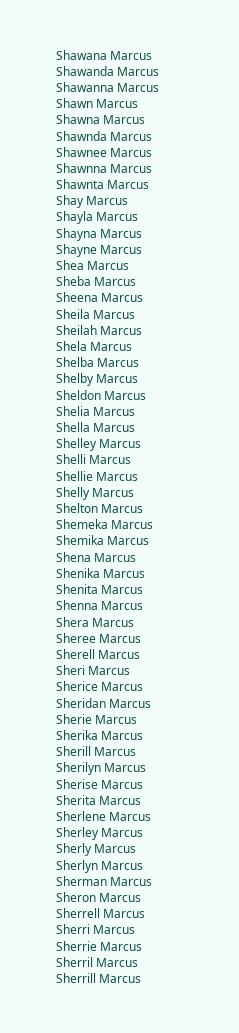Shawana Marcus
Shawanda Marcus
Shawanna Marcus
Shawn Marcus
Shawna Marcus
Shawnda Marcus
Shawnee Marcus
Shawnna Marcus
Shawnta Marcus
Shay Marcus
Shayla Marcus
Shayna Marcus
Shayne Marcus
Shea Marcus
Sheba Marcus
Sheena Marcus
Sheila Marcus
Sheilah Marcus
Shela Marcus
Shelba Marcus
Shelby Marcus
Sheldon Marcus
Shelia Marcus
Shella Marcus
Shelley Marcus
Shelli Marcus
Shellie Marcus
Shelly Marcus
Shelton Marcus
Shemeka Marcus
Shemika Marcus
Shena Marcus
Shenika Marcus
Shenita Marcus
Shenna Marcus
Shera Marcus
Sheree Marcus
Sherell Marcus
Sheri Marcus
Sherice Marcus
Sheridan Marcus
Sherie Marcus
Sherika Marcus
Sherill Marcus
Sherilyn Marcus
Sherise Marcus
Sherita Marcus
Sherlene Marcus
Sherley Marcus
Sherly Marcus
Sherlyn Marcus
Sherman Marcus
Sheron Marcus
Sherrell Marcus
Sherri Marcus
Sherrie Marcus
Sherril Marcus
Sherrill Marcus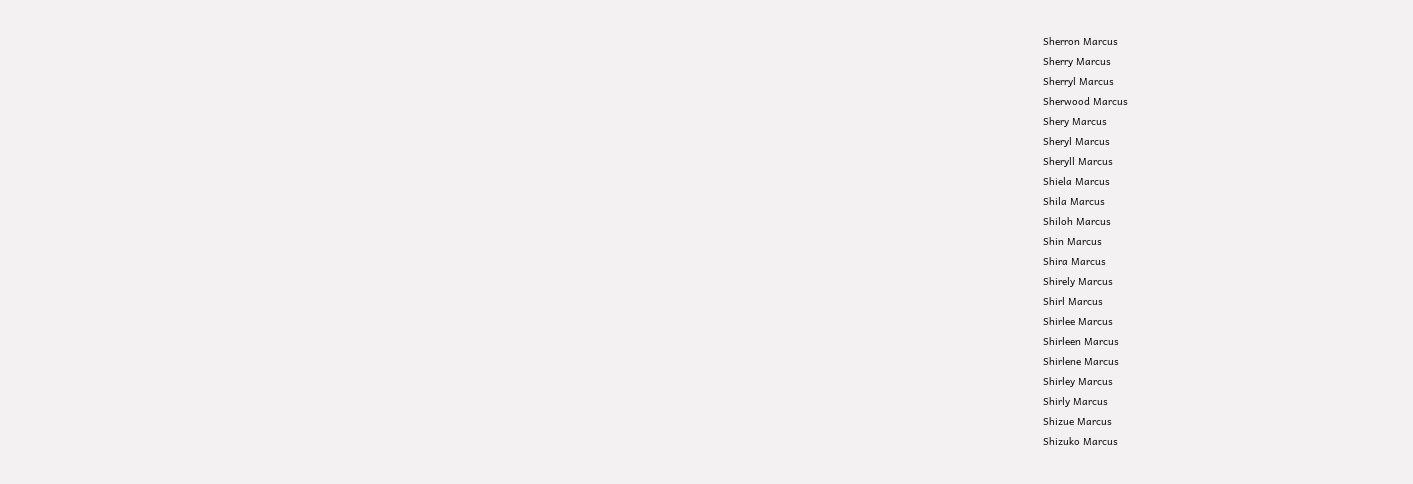Sherron Marcus
Sherry Marcus
Sherryl Marcus
Sherwood Marcus
Shery Marcus
Sheryl Marcus
Sheryll Marcus
Shiela Marcus
Shila Marcus
Shiloh Marcus
Shin Marcus
Shira Marcus
Shirely Marcus
Shirl Marcus
Shirlee Marcus
Shirleen Marcus
Shirlene Marcus
Shirley Marcus
Shirly Marcus
Shizue Marcus
Shizuko Marcus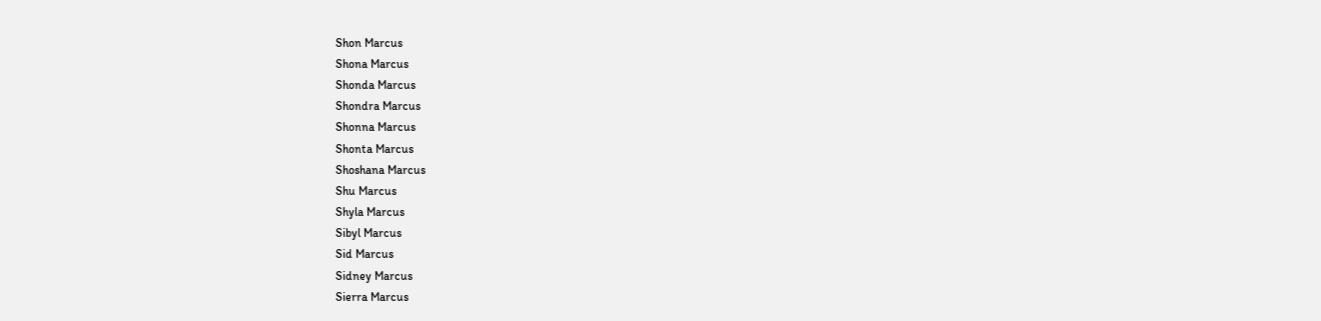Shon Marcus
Shona Marcus
Shonda Marcus
Shondra Marcus
Shonna Marcus
Shonta Marcus
Shoshana Marcus
Shu Marcus
Shyla Marcus
Sibyl Marcus
Sid Marcus
Sidney Marcus
Sierra Marcus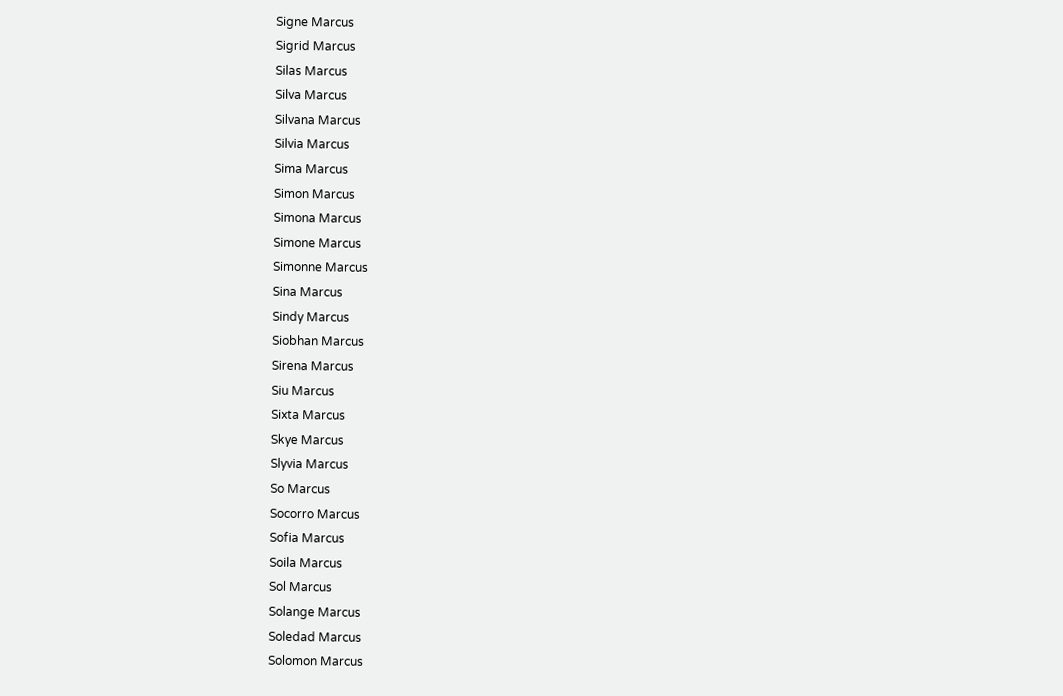Signe Marcus
Sigrid Marcus
Silas Marcus
Silva Marcus
Silvana Marcus
Silvia Marcus
Sima Marcus
Simon Marcus
Simona Marcus
Simone Marcus
Simonne Marcus
Sina Marcus
Sindy Marcus
Siobhan Marcus
Sirena Marcus
Siu Marcus
Sixta Marcus
Skye Marcus
Slyvia Marcus
So Marcus
Socorro Marcus
Sofia Marcus
Soila Marcus
Sol Marcus
Solange Marcus
Soledad Marcus
Solomon Marcus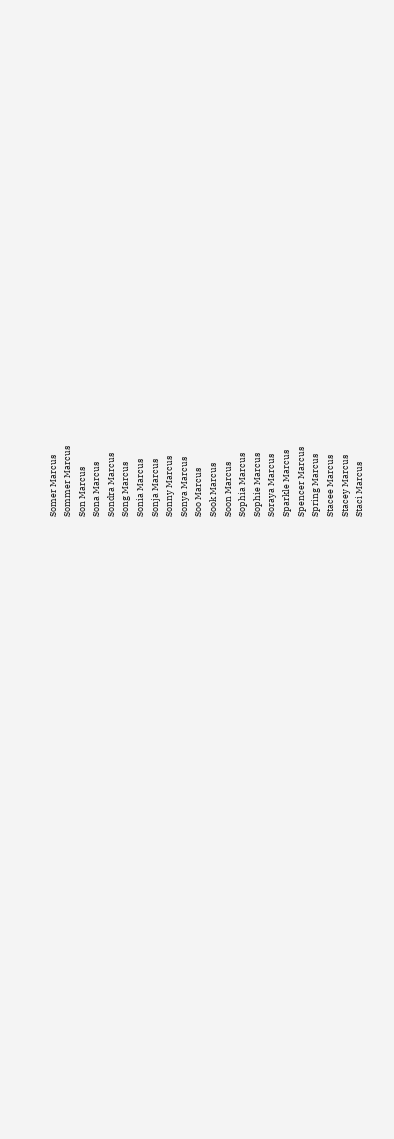Somer Marcus
Sommer Marcus
Son Marcus
Sona Marcus
Sondra Marcus
Song Marcus
Sonia Marcus
Sonja Marcus
Sonny Marcus
Sonya Marcus
Soo Marcus
Sook Marcus
Soon Marcus
Sophia Marcus
Sophie Marcus
Soraya Marcus
Sparkle Marcus
Spencer Marcus
Spring Marcus
Stacee Marcus
Stacey Marcus
Staci Marcus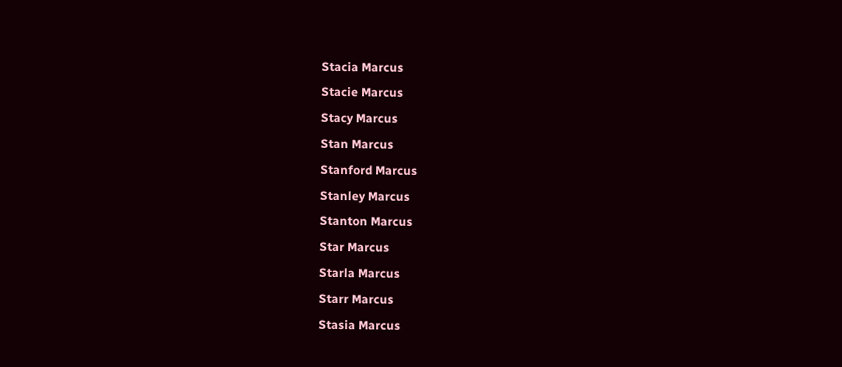Stacia Marcus
Stacie Marcus
Stacy Marcus
Stan Marcus
Stanford Marcus
Stanley Marcus
Stanton Marcus
Star Marcus
Starla Marcus
Starr Marcus
Stasia Marcus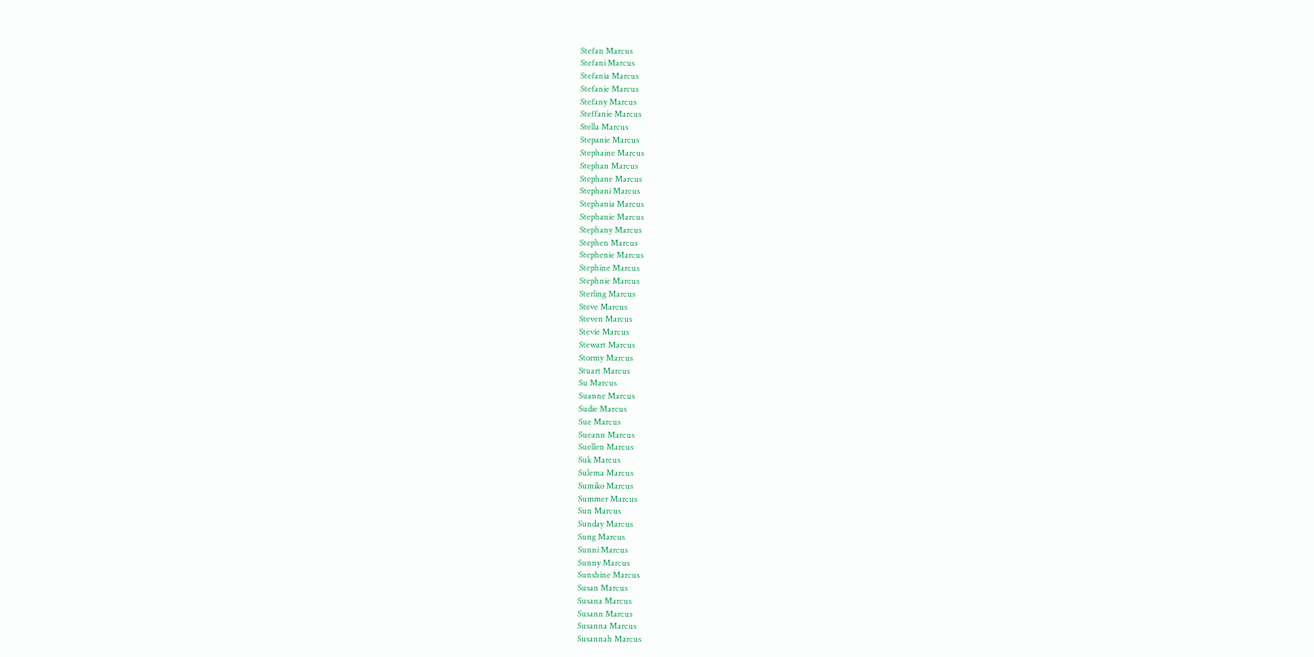Stefan Marcus
Stefani Marcus
Stefania Marcus
Stefanie Marcus
Stefany Marcus
Steffanie Marcus
Stella Marcus
Stepanie Marcus
Stephaine Marcus
Stephan Marcus
Stephane Marcus
Stephani Marcus
Stephania Marcus
Stephanie Marcus
Stephany Marcus
Stephen Marcus
Stephenie Marcus
Stephine Marcus
Stephnie Marcus
Sterling Marcus
Steve Marcus
Steven Marcus
Stevie Marcus
Stewart Marcus
Stormy Marcus
Stuart Marcus
Su Marcus
Suanne Marcus
Sudie Marcus
Sue Marcus
Sueann Marcus
Suellen Marcus
Suk Marcus
Sulema Marcus
Sumiko Marcus
Summer Marcus
Sun Marcus
Sunday Marcus
Sung Marcus
Sunni Marcus
Sunny Marcus
Sunshine Marcus
Susan Marcus
Susana Marcus
Susann Marcus
Susanna Marcus
Susannah Marcus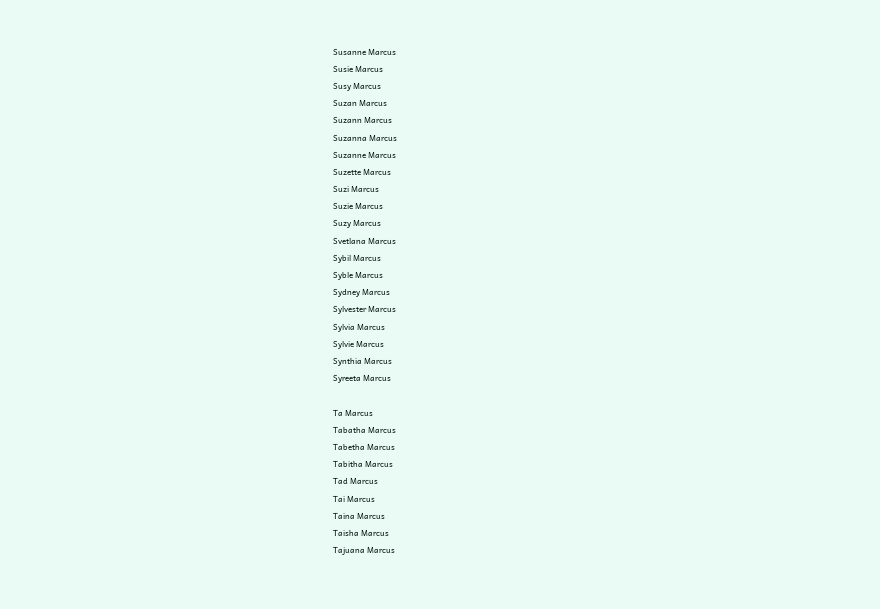Susanne Marcus
Susie Marcus
Susy Marcus
Suzan Marcus
Suzann Marcus
Suzanna Marcus
Suzanne Marcus
Suzette Marcus
Suzi Marcus
Suzie Marcus
Suzy Marcus
Svetlana Marcus
Sybil Marcus
Syble Marcus
Sydney Marcus
Sylvester Marcus
Sylvia Marcus
Sylvie Marcus
Synthia Marcus
Syreeta Marcus

Ta Marcus
Tabatha Marcus
Tabetha Marcus
Tabitha Marcus
Tad Marcus
Tai Marcus
Taina Marcus
Taisha Marcus
Tajuana Marcus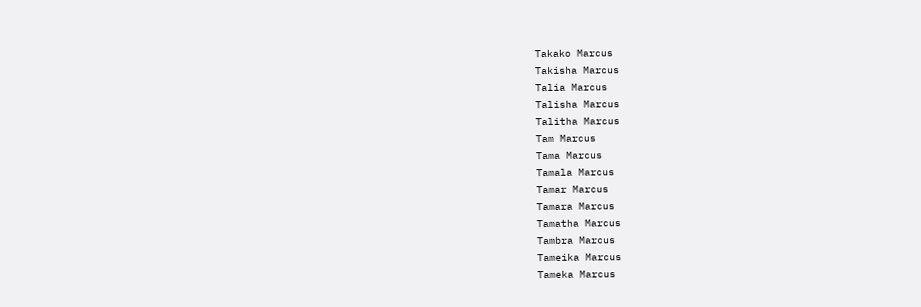Takako Marcus
Takisha Marcus
Talia Marcus
Talisha Marcus
Talitha Marcus
Tam Marcus
Tama Marcus
Tamala Marcus
Tamar Marcus
Tamara Marcus
Tamatha Marcus
Tambra Marcus
Tameika Marcus
Tameka Marcus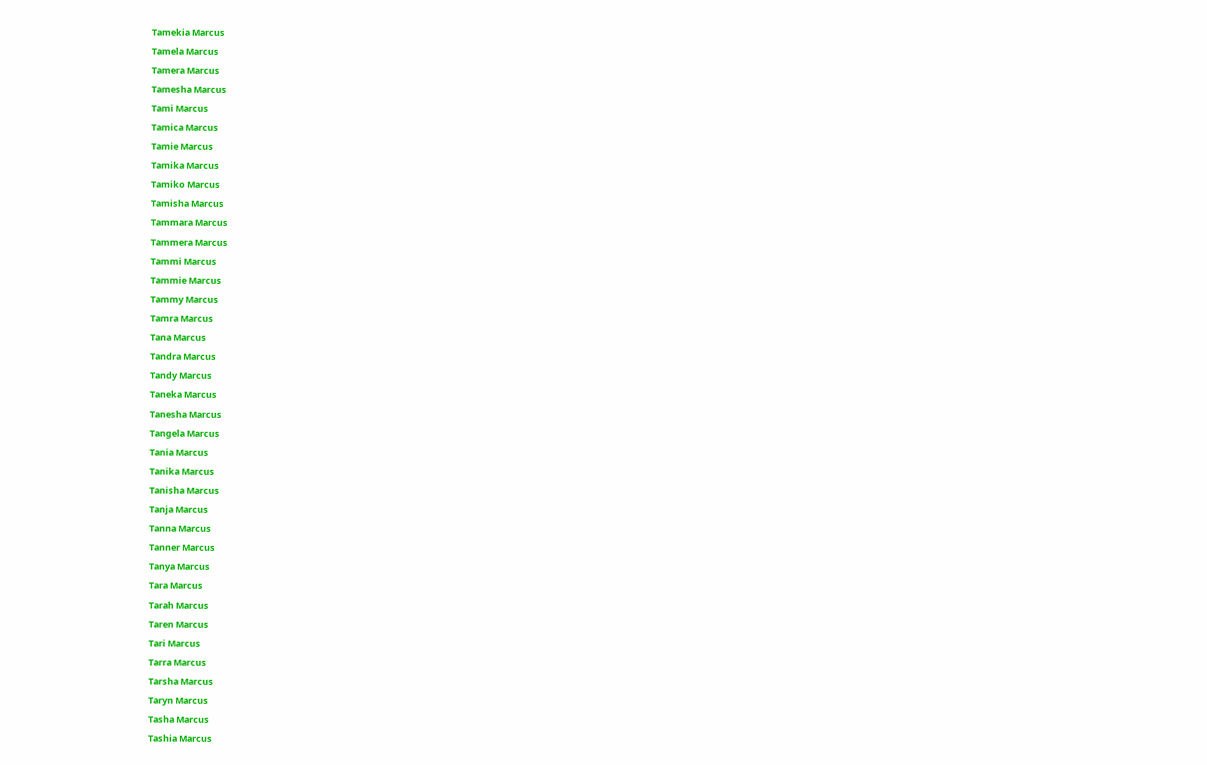Tamekia Marcus
Tamela Marcus
Tamera Marcus
Tamesha Marcus
Tami Marcus
Tamica Marcus
Tamie Marcus
Tamika Marcus
Tamiko Marcus
Tamisha Marcus
Tammara Marcus
Tammera Marcus
Tammi Marcus
Tammie Marcus
Tammy Marcus
Tamra Marcus
Tana Marcus
Tandra Marcus
Tandy Marcus
Taneka Marcus
Tanesha Marcus
Tangela Marcus
Tania Marcus
Tanika Marcus
Tanisha Marcus
Tanja Marcus
Tanna Marcus
Tanner Marcus
Tanya Marcus
Tara Marcus
Tarah Marcus
Taren Marcus
Tari Marcus
Tarra Marcus
Tarsha Marcus
Taryn Marcus
Tasha Marcus
Tashia Marcus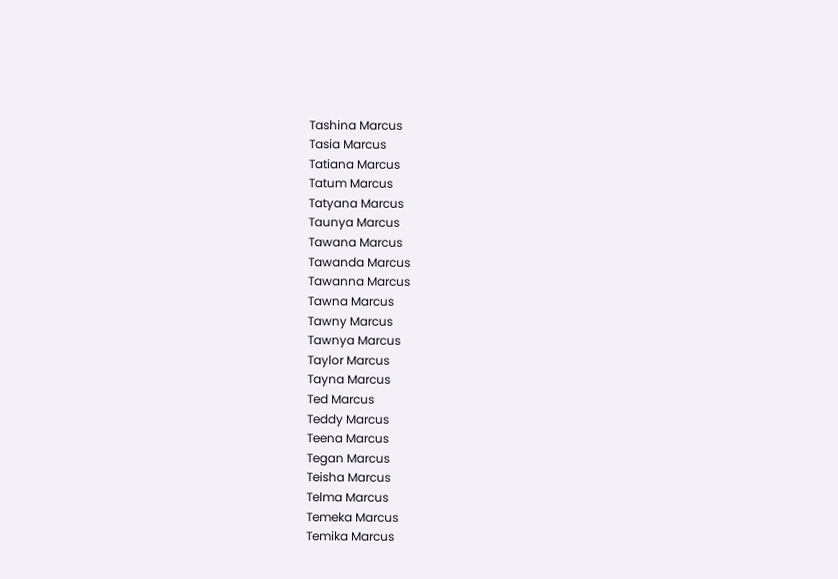Tashina Marcus
Tasia Marcus
Tatiana Marcus
Tatum Marcus
Tatyana Marcus
Taunya Marcus
Tawana Marcus
Tawanda Marcus
Tawanna Marcus
Tawna Marcus
Tawny Marcus
Tawnya Marcus
Taylor Marcus
Tayna Marcus
Ted Marcus
Teddy Marcus
Teena Marcus
Tegan Marcus
Teisha Marcus
Telma Marcus
Temeka Marcus
Temika Marcus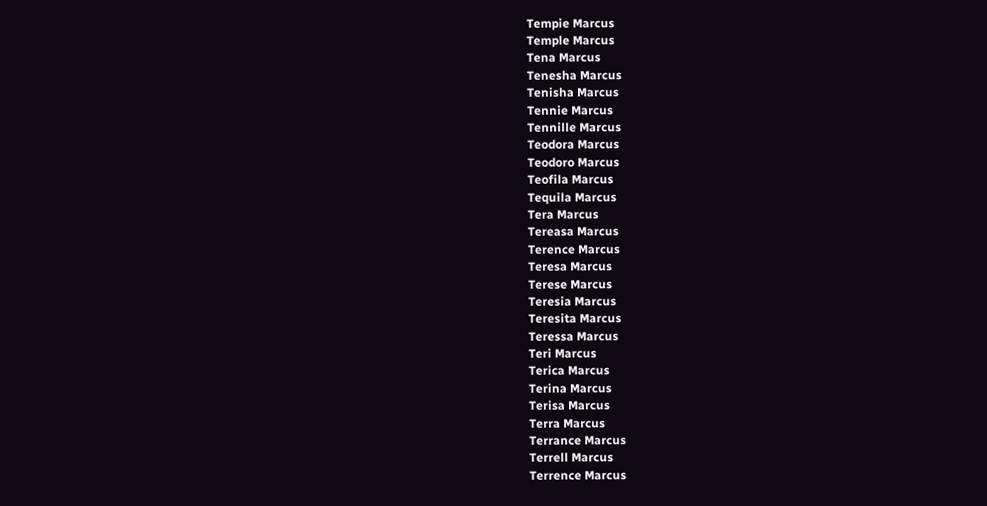Tempie Marcus
Temple Marcus
Tena Marcus
Tenesha Marcus
Tenisha Marcus
Tennie Marcus
Tennille Marcus
Teodora Marcus
Teodoro Marcus
Teofila Marcus
Tequila Marcus
Tera Marcus
Tereasa Marcus
Terence Marcus
Teresa Marcus
Terese Marcus
Teresia Marcus
Teresita Marcus
Teressa Marcus
Teri Marcus
Terica Marcus
Terina Marcus
Terisa Marcus
Terra Marcus
Terrance Marcus
Terrell Marcus
Terrence Marcus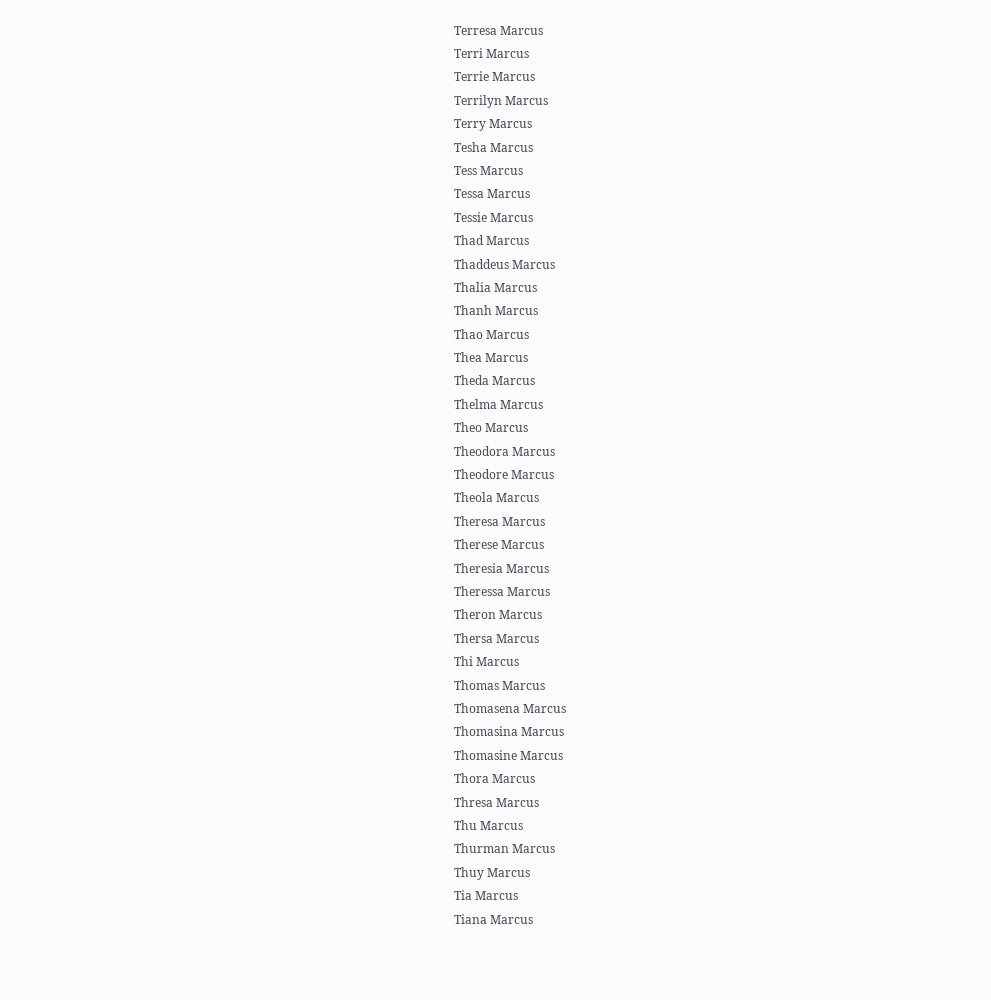Terresa Marcus
Terri Marcus
Terrie Marcus
Terrilyn Marcus
Terry Marcus
Tesha Marcus
Tess Marcus
Tessa Marcus
Tessie Marcus
Thad Marcus
Thaddeus Marcus
Thalia Marcus
Thanh Marcus
Thao Marcus
Thea Marcus
Theda Marcus
Thelma Marcus
Theo Marcus
Theodora Marcus
Theodore Marcus
Theola Marcus
Theresa Marcus
Therese Marcus
Theresia Marcus
Theressa Marcus
Theron Marcus
Thersa Marcus
Thi Marcus
Thomas Marcus
Thomasena Marcus
Thomasina Marcus
Thomasine Marcus
Thora Marcus
Thresa Marcus
Thu Marcus
Thurman Marcus
Thuy Marcus
Tia Marcus
Tiana Marcus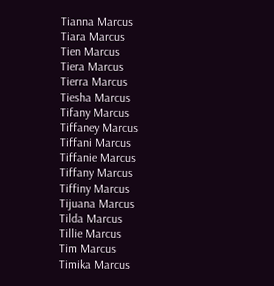Tianna Marcus
Tiara Marcus
Tien Marcus
Tiera Marcus
Tierra Marcus
Tiesha Marcus
Tifany Marcus
Tiffaney Marcus
Tiffani Marcus
Tiffanie Marcus
Tiffany Marcus
Tiffiny Marcus
Tijuana Marcus
Tilda Marcus
Tillie Marcus
Tim Marcus
Timika Marcus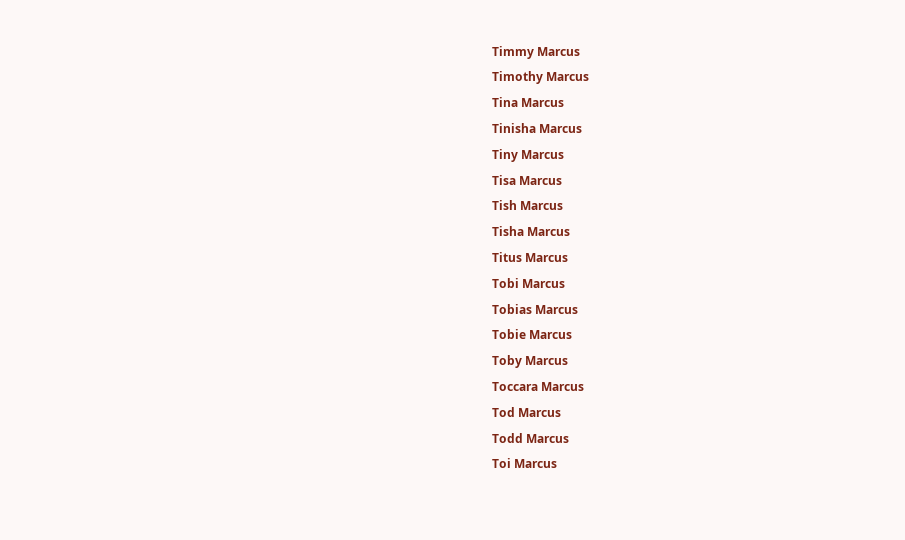Timmy Marcus
Timothy Marcus
Tina Marcus
Tinisha Marcus
Tiny Marcus
Tisa Marcus
Tish Marcus
Tisha Marcus
Titus Marcus
Tobi Marcus
Tobias Marcus
Tobie Marcus
Toby Marcus
Toccara Marcus
Tod Marcus
Todd Marcus
Toi Marcus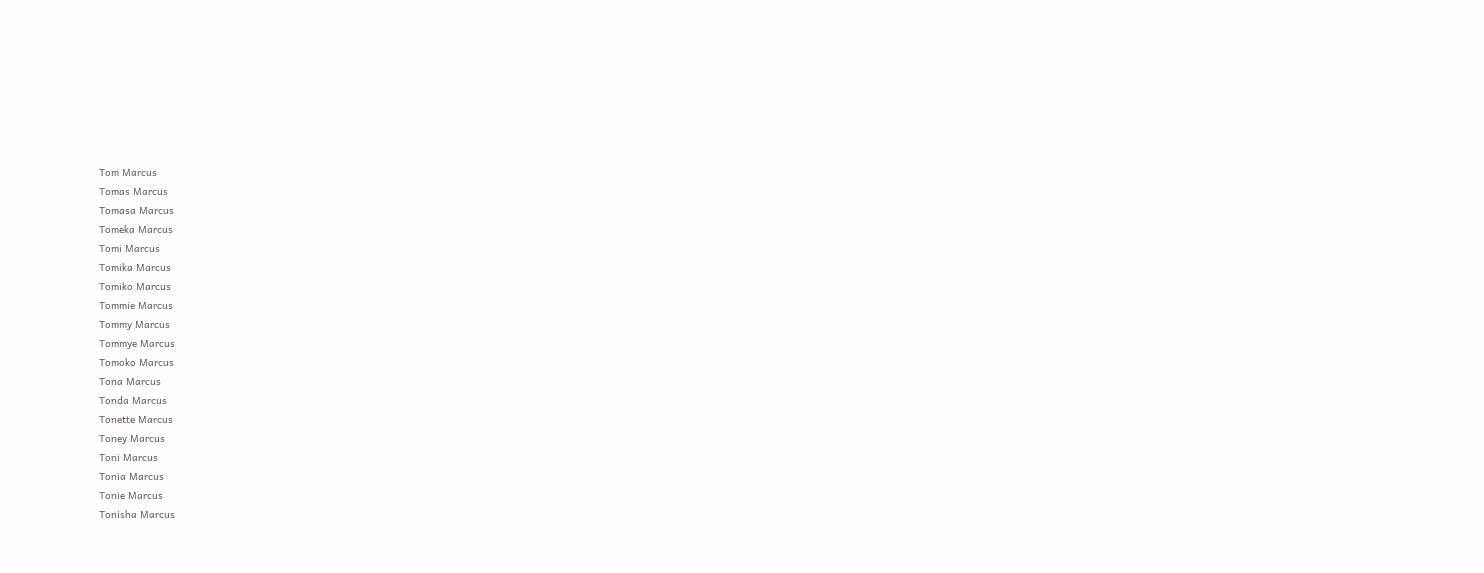Tom Marcus
Tomas Marcus
Tomasa Marcus
Tomeka Marcus
Tomi Marcus
Tomika Marcus
Tomiko Marcus
Tommie Marcus
Tommy Marcus
Tommye Marcus
Tomoko Marcus
Tona Marcus
Tonda Marcus
Tonette Marcus
Toney Marcus
Toni Marcus
Tonia Marcus
Tonie Marcus
Tonisha Marcus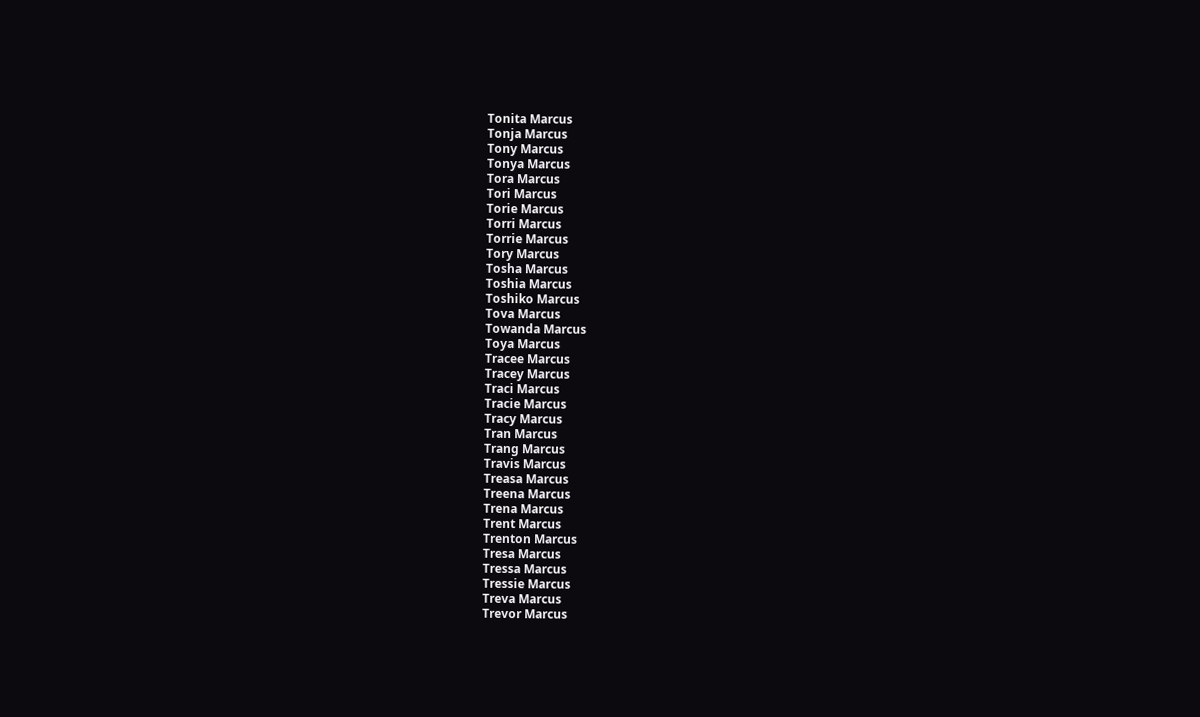Tonita Marcus
Tonja Marcus
Tony Marcus
Tonya Marcus
Tora Marcus
Tori Marcus
Torie Marcus
Torri Marcus
Torrie Marcus
Tory Marcus
Tosha Marcus
Toshia Marcus
Toshiko Marcus
Tova Marcus
Towanda Marcus
Toya Marcus
Tracee Marcus
Tracey Marcus
Traci Marcus
Tracie Marcus
Tracy Marcus
Tran Marcus
Trang Marcus
Travis Marcus
Treasa Marcus
Treena Marcus
Trena Marcus
Trent Marcus
Trenton Marcus
Tresa Marcus
Tressa Marcus
Tressie Marcus
Treva Marcus
Trevor Marcus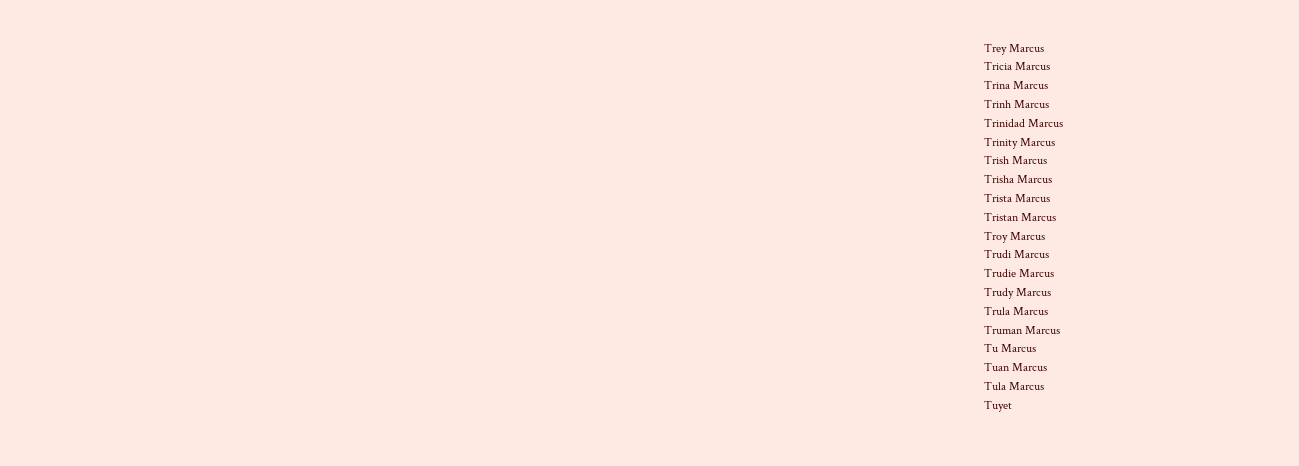Trey Marcus
Tricia Marcus
Trina Marcus
Trinh Marcus
Trinidad Marcus
Trinity Marcus
Trish Marcus
Trisha Marcus
Trista Marcus
Tristan Marcus
Troy Marcus
Trudi Marcus
Trudie Marcus
Trudy Marcus
Trula Marcus
Truman Marcus
Tu Marcus
Tuan Marcus
Tula Marcus
Tuyet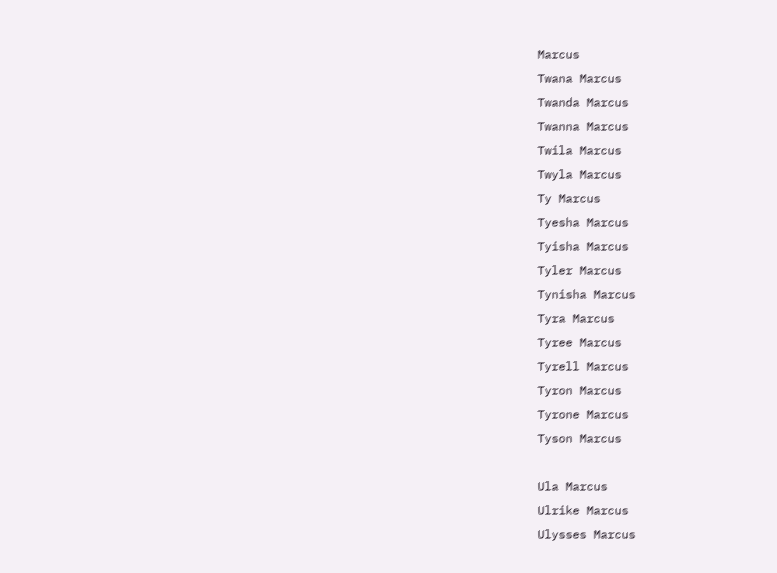Marcus
Twana Marcus
Twanda Marcus
Twanna Marcus
Twila Marcus
Twyla Marcus
Ty Marcus
Tyesha Marcus
Tyisha Marcus
Tyler Marcus
Tynisha Marcus
Tyra Marcus
Tyree Marcus
Tyrell Marcus
Tyron Marcus
Tyrone Marcus
Tyson Marcus

Ula Marcus
Ulrike Marcus
Ulysses Marcus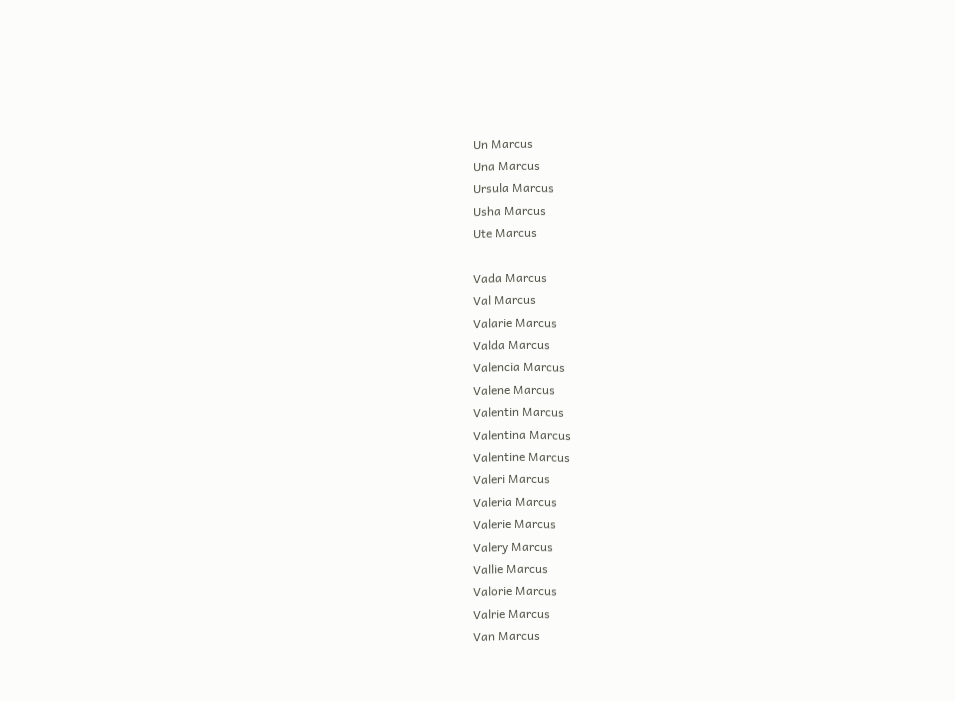Un Marcus
Una Marcus
Ursula Marcus
Usha Marcus
Ute Marcus

Vada Marcus
Val Marcus
Valarie Marcus
Valda Marcus
Valencia Marcus
Valene Marcus
Valentin Marcus
Valentina Marcus
Valentine Marcus
Valeri Marcus
Valeria Marcus
Valerie Marcus
Valery Marcus
Vallie Marcus
Valorie Marcus
Valrie Marcus
Van Marcus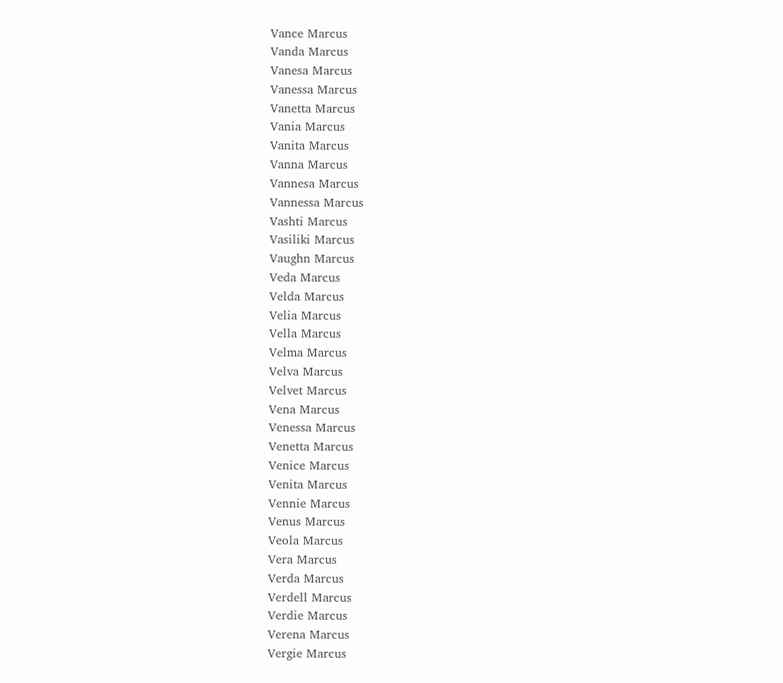Vance Marcus
Vanda Marcus
Vanesa Marcus
Vanessa Marcus
Vanetta Marcus
Vania Marcus
Vanita Marcus
Vanna Marcus
Vannesa Marcus
Vannessa Marcus
Vashti Marcus
Vasiliki Marcus
Vaughn Marcus
Veda Marcus
Velda Marcus
Velia Marcus
Vella Marcus
Velma Marcus
Velva Marcus
Velvet Marcus
Vena Marcus
Venessa Marcus
Venetta Marcus
Venice Marcus
Venita Marcus
Vennie Marcus
Venus Marcus
Veola Marcus
Vera Marcus
Verda Marcus
Verdell Marcus
Verdie Marcus
Verena Marcus
Vergie Marcus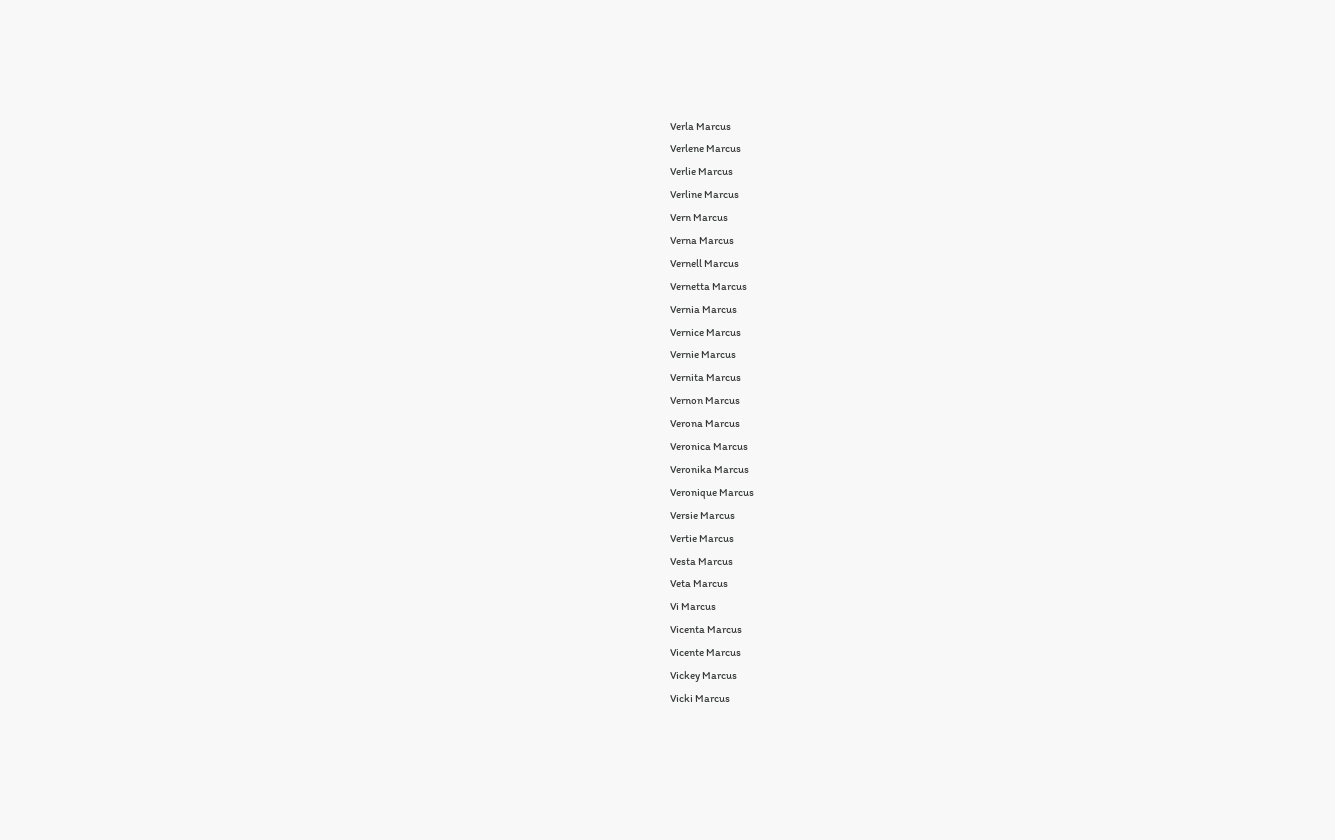Verla Marcus
Verlene Marcus
Verlie Marcus
Verline Marcus
Vern Marcus
Verna Marcus
Vernell Marcus
Vernetta Marcus
Vernia Marcus
Vernice Marcus
Vernie Marcus
Vernita Marcus
Vernon Marcus
Verona Marcus
Veronica Marcus
Veronika Marcus
Veronique Marcus
Versie Marcus
Vertie Marcus
Vesta Marcus
Veta Marcus
Vi Marcus
Vicenta Marcus
Vicente Marcus
Vickey Marcus
Vicki Marcus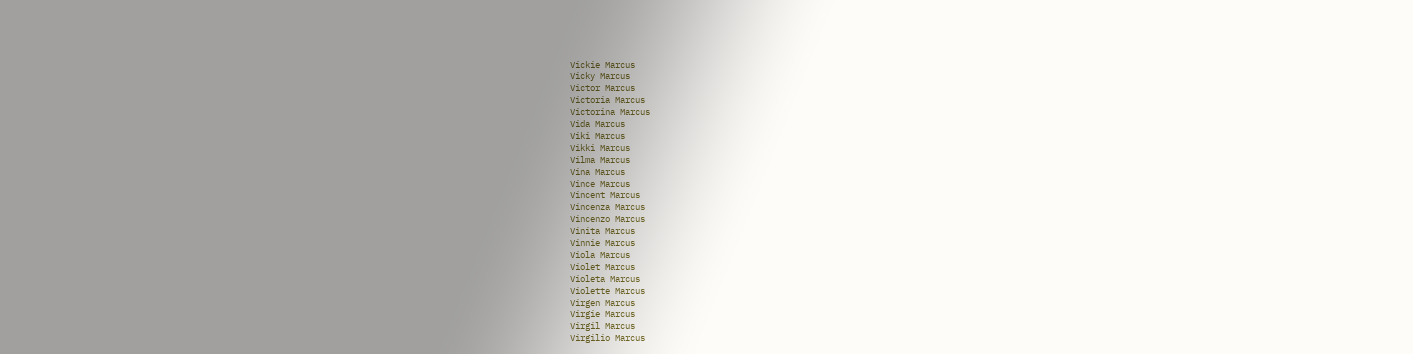Vickie Marcus
Vicky Marcus
Victor Marcus
Victoria Marcus
Victorina Marcus
Vida Marcus
Viki Marcus
Vikki Marcus
Vilma Marcus
Vina Marcus
Vince Marcus
Vincent Marcus
Vincenza Marcus
Vincenzo Marcus
Vinita Marcus
Vinnie Marcus
Viola Marcus
Violet Marcus
Violeta Marcus
Violette Marcus
Virgen Marcus
Virgie Marcus
Virgil Marcus
Virgilio Marcus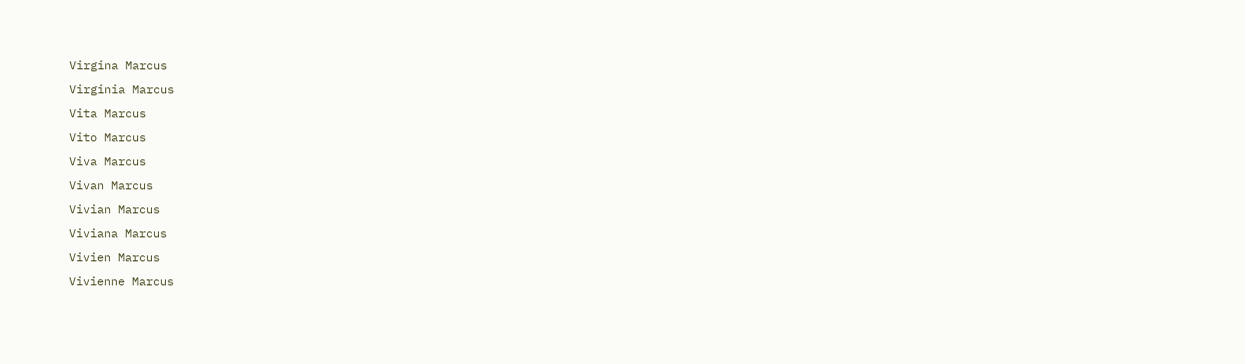Virgina Marcus
Virginia Marcus
Vita Marcus
Vito Marcus
Viva Marcus
Vivan Marcus
Vivian Marcus
Viviana Marcus
Vivien Marcus
Vivienne Marcus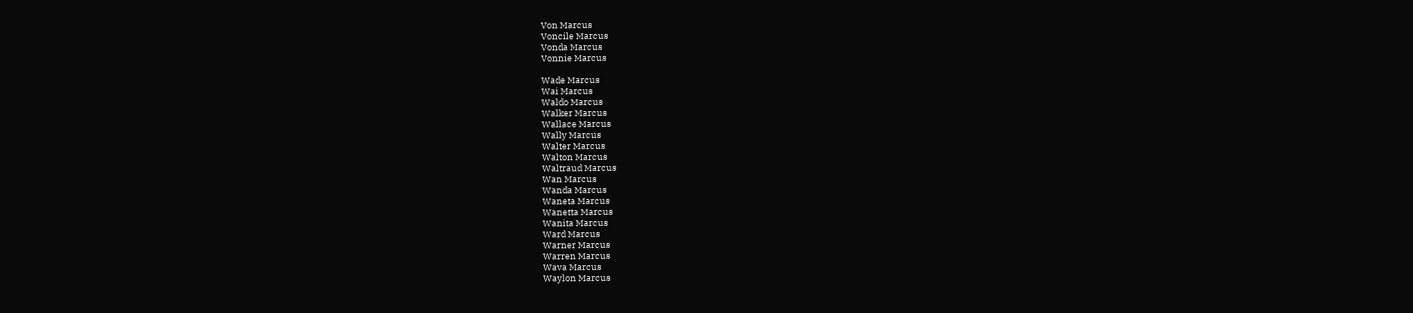Von Marcus
Voncile Marcus
Vonda Marcus
Vonnie Marcus

Wade Marcus
Wai Marcus
Waldo Marcus
Walker Marcus
Wallace Marcus
Wally Marcus
Walter Marcus
Walton Marcus
Waltraud Marcus
Wan Marcus
Wanda Marcus
Waneta Marcus
Wanetta Marcus
Wanita Marcus
Ward Marcus
Warner Marcus
Warren Marcus
Wava Marcus
Waylon Marcus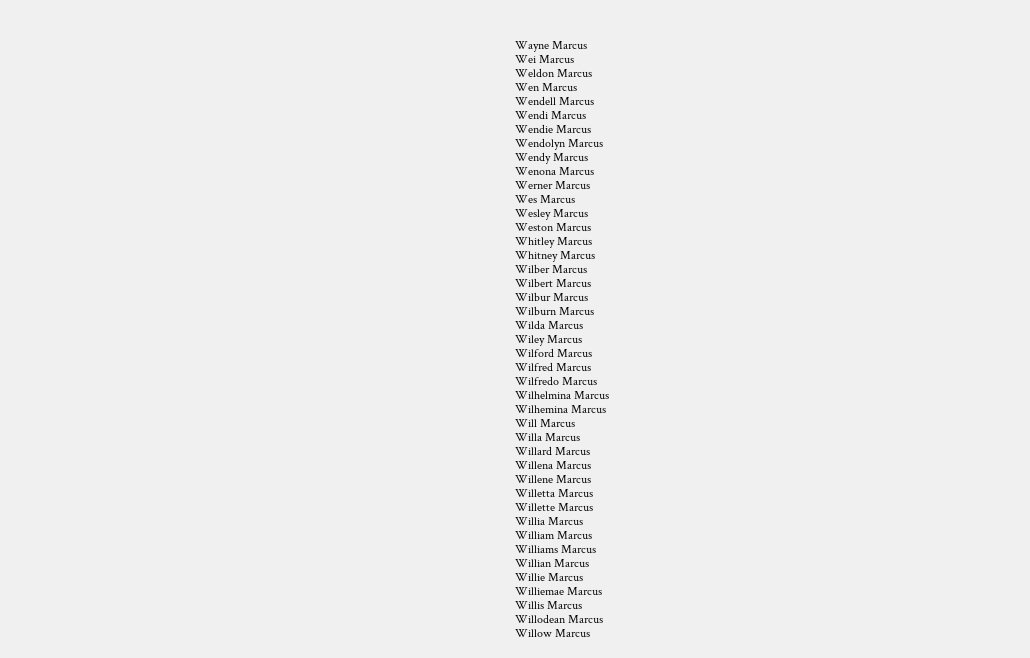Wayne Marcus
Wei Marcus
Weldon Marcus
Wen Marcus
Wendell Marcus
Wendi Marcus
Wendie Marcus
Wendolyn Marcus
Wendy Marcus
Wenona Marcus
Werner Marcus
Wes Marcus
Wesley Marcus
Weston Marcus
Whitley Marcus
Whitney Marcus
Wilber Marcus
Wilbert Marcus
Wilbur Marcus
Wilburn Marcus
Wilda Marcus
Wiley Marcus
Wilford Marcus
Wilfred Marcus
Wilfredo Marcus
Wilhelmina Marcus
Wilhemina Marcus
Will Marcus
Willa Marcus
Willard Marcus
Willena Marcus
Willene Marcus
Willetta Marcus
Willette Marcus
Willia Marcus
William Marcus
Williams Marcus
Willian Marcus
Willie Marcus
Williemae Marcus
Willis Marcus
Willodean Marcus
Willow Marcus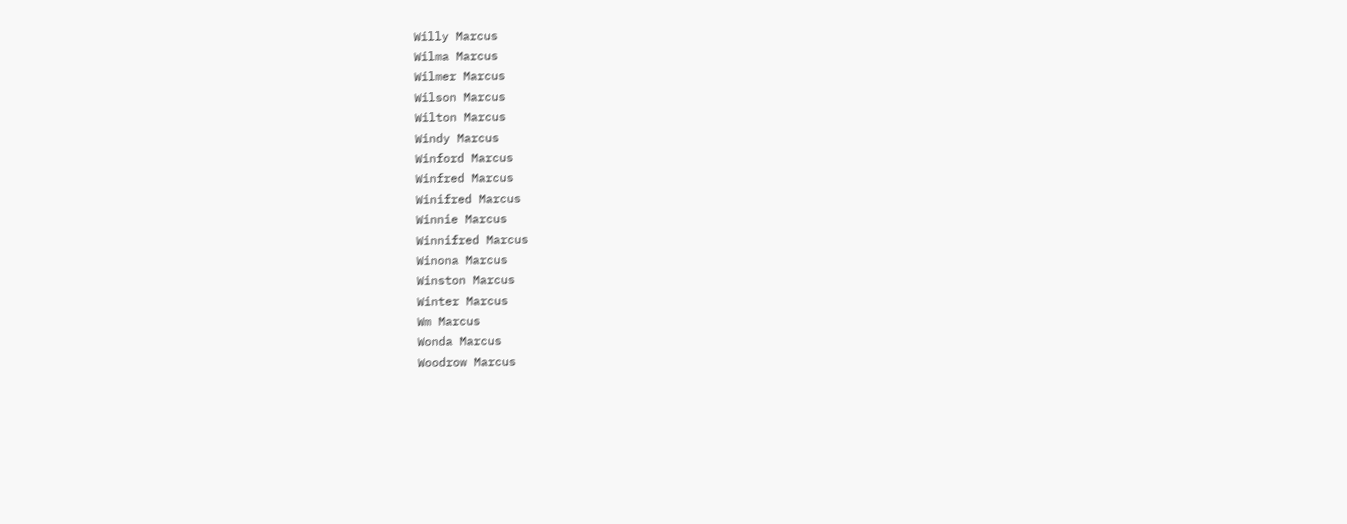Willy Marcus
Wilma Marcus
Wilmer Marcus
Wilson Marcus
Wilton Marcus
Windy Marcus
Winford Marcus
Winfred Marcus
Winifred Marcus
Winnie Marcus
Winnifred Marcus
Winona Marcus
Winston Marcus
Winter Marcus
Wm Marcus
Wonda Marcus
Woodrow Marcus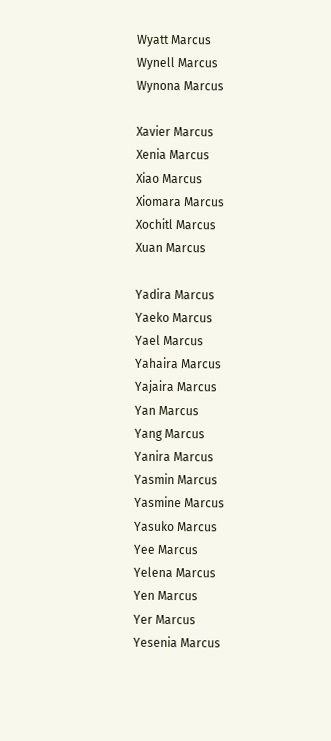Wyatt Marcus
Wynell Marcus
Wynona Marcus

Xavier Marcus
Xenia Marcus
Xiao Marcus
Xiomara Marcus
Xochitl Marcus
Xuan Marcus

Yadira Marcus
Yaeko Marcus
Yael Marcus
Yahaira Marcus
Yajaira Marcus
Yan Marcus
Yang Marcus
Yanira Marcus
Yasmin Marcus
Yasmine Marcus
Yasuko Marcus
Yee Marcus
Yelena Marcus
Yen Marcus
Yer Marcus
Yesenia Marcus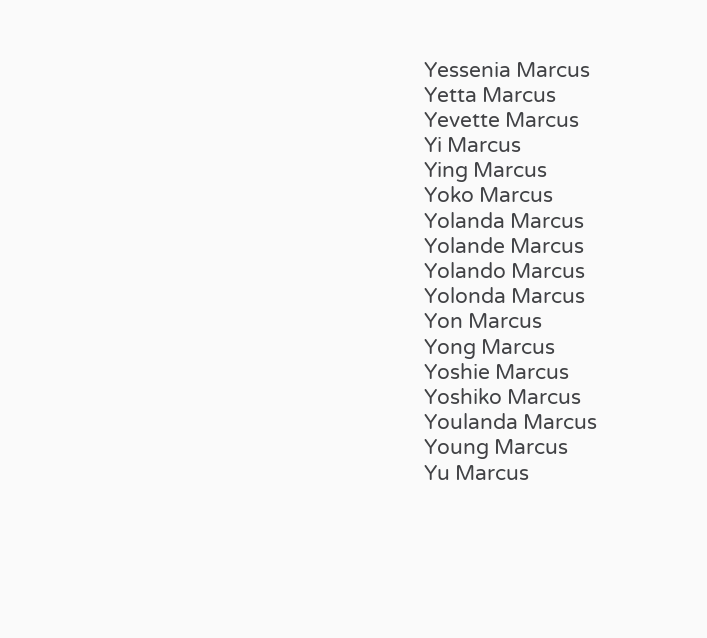Yessenia Marcus
Yetta Marcus
Yevette Marcus
Yi Marcus
Ying Marcus
Yoko Marcus
Yolanda Marcus
Yolande Marcus
Yolando Marcus
Yolonda Marcus
Yon Marcus
Yong Marcus
Yoshie Marcus
Yoshiko Marcus
Youlanda Marcus
Young Marcus
Yu Marcus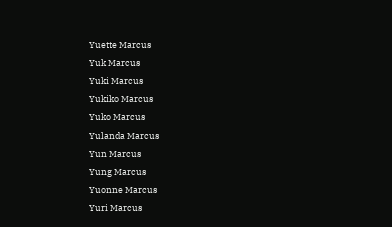Yuette Marcus
Yuk Marcus
Yuki Marcus
Yukiko Marcus
Yuko Marcus
Yulanda Marcus
Yun Marcus
Yung Marcus
Yuonne Marcus
Yuri Marcus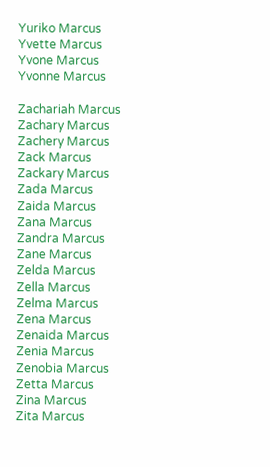Yuriko Marcus
Yvette Marcus
Yvone Marcus
Yvonne Marcus

Zachariah Marcus
Zachary Marcus
Zachery Marcus
Zack Marcus
Zackary Marcus
Zada Marcus
Zaida Marcus
Zana Marcus
Zandra Marcus
Zane Marcus
Zelda Marcus
Zella Marcus
Zelma Marcus
Zena Marcus
Zenaida Marcus
Zenia Marcus
Zenobia Marcus
Zetta Marcus
Zina Marcus
Zita Marcus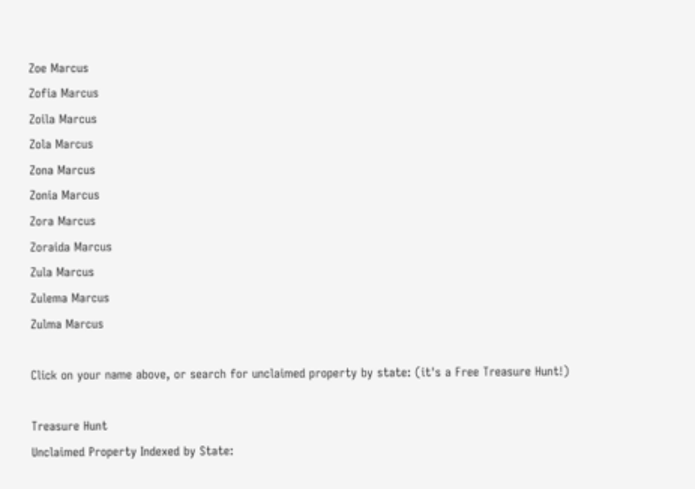Zoe Marcus
Zofia Marcus
Zoila Marcus
Zola Marcus
Zona Marcus
Zonia Marcus
Zora Marcus
Zoraida Marcus
Zula Marcus
Zulema Marcus
Zulma Marcus

Click on your name above, or search for unclaimed property by state: (it's a Free Treasure Hunt!)

Treasure Hunt
Unclaimed Property Indexed by State: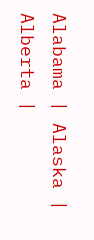Alabama | Alaska | Alberta |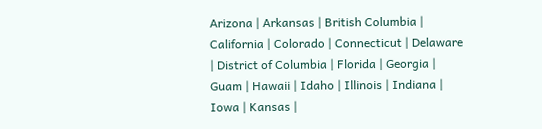Arizona | Arkansas | British Columbia | California | Colorado | Connecticut | Delaware | District of Columbia | Florida | Georgia | Guam | Hawaii | Idaho | Illinois | Indiana | Iowa | Kansas |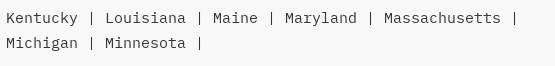Kentucky | Louisiana | Maine | Maryland | Massachusetts | Michigan | Minnesota |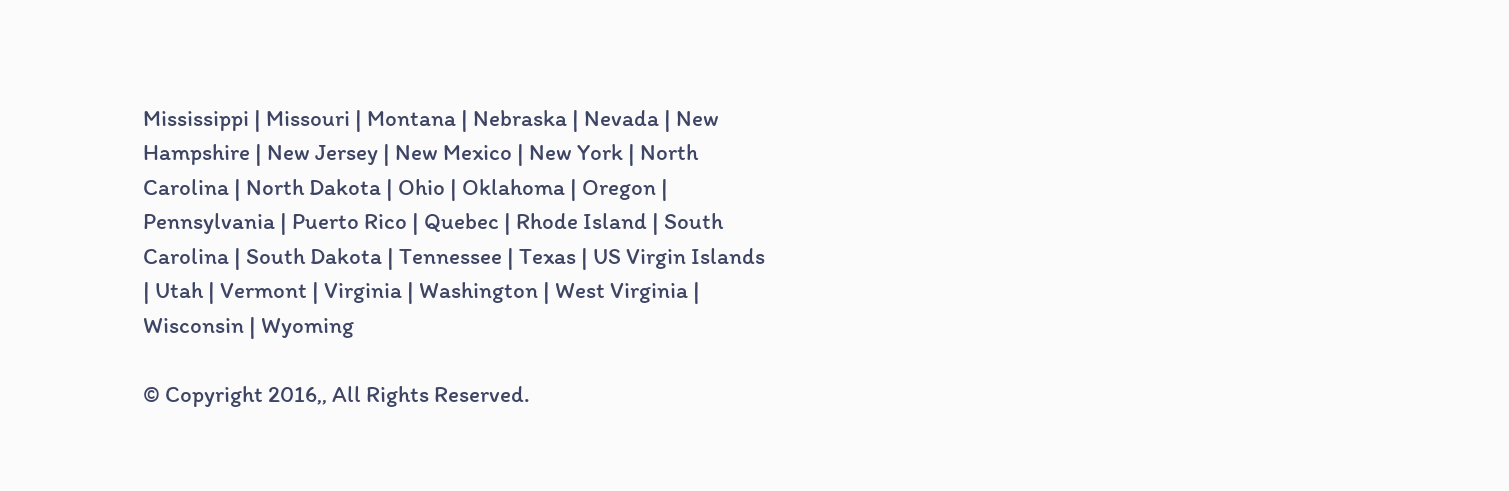Mississippi | Missouri | Montana | Nebraska | Nevada | New Hampshire | New Jersey | New Mexico | New York | North Carolina | North Dakota | Ohio | Oklahoma | Oregon | Pennsylvania | Puerto Rico | Quebec | Rhode Island | South Carolina | South Dakota | Tennessee | Texas | US Virgin Islands | Utah | Vermont | Virginia | Washington | West Virginia | Wisconsin | Wyoming

© Copyright 2016,, All Rights Reserved.